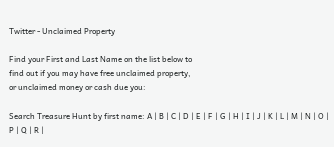Twitter - Unclaimed Property

Find your First and Last Name on the list below to
find out if you may have free unclaimed property,
or unclaimed money or cash due you:

Search Treasure Hunt by first name: A | B | C | D | E | F | G | H | I | J | K | L | M | N | O | P | Q | R |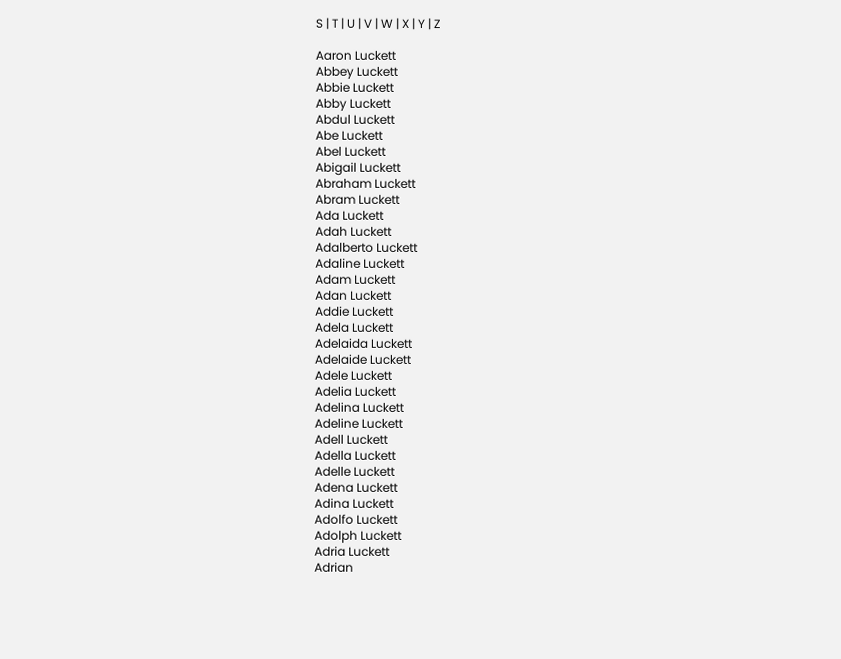S | T | U | V | W | X | Y | Z

Aaron Luckett
Abbey Luckett
Abbie Luckett
Abby Luckett
Abdul Luckett
Abe Luckett
Abel Luckett
Abigail Luckett
Abraham Luckett
Abram Luckett
Ada Luckett
Adah Luckett
Adalberto Luckett
Adaline Luckett
Adam Luckett
Adan Luckett
Addie Luckett
Adela Luckett
Adelaida Luckett
Adelaide Luckett
Adele Luckett
Adelia Luckett
Adelina Luckett
Adeline Luckett
Adell Luckett
Adella Luckett
Adelle Luckett
Adena Luckett
Adina Luckett
Adolfo Luckett
Adolph Luckett
Adria Luckett
Adrian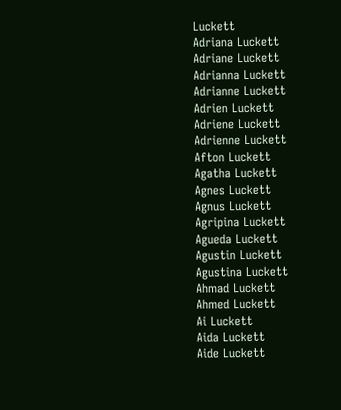Luckett
Adriana Luckett
Adriane Luckett
Adrianna Luckett
Adrianne Luckett
Adrien Luckett
Adriene Luckett
Adrienne Luckett
Afton Luckett
Agatha Luckett
Agnes Luckett
Agnus Luckett
Agripina Luckett
Agueda Luckett
Agustin Luckett
Agustina Luckett
Ahmad Luckett
Ahmed Luckett
Ai Luckett
Aida Luckett
Aide Luckett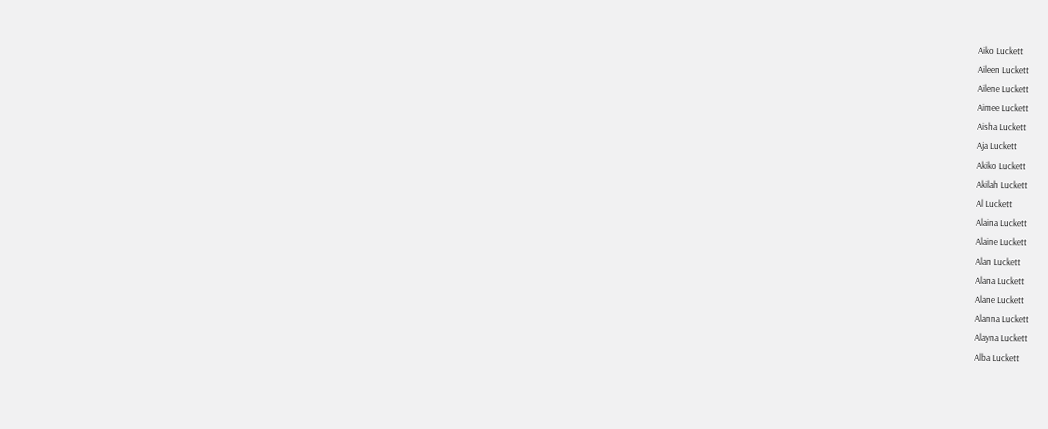Aiko Luckett
Aileen Luckett
Ailene Luckett
Aimee Luckett
Aisha Luckett
Aja Luckett
Akiko Luckett
Akilah Luckett
Al Luckett
Alaina Luckett
Alaine Luckett
Alan Luckett
Alana Luckett
Alane Luckett
Alanna Luckett
Alayna Luckett
Alba Luckett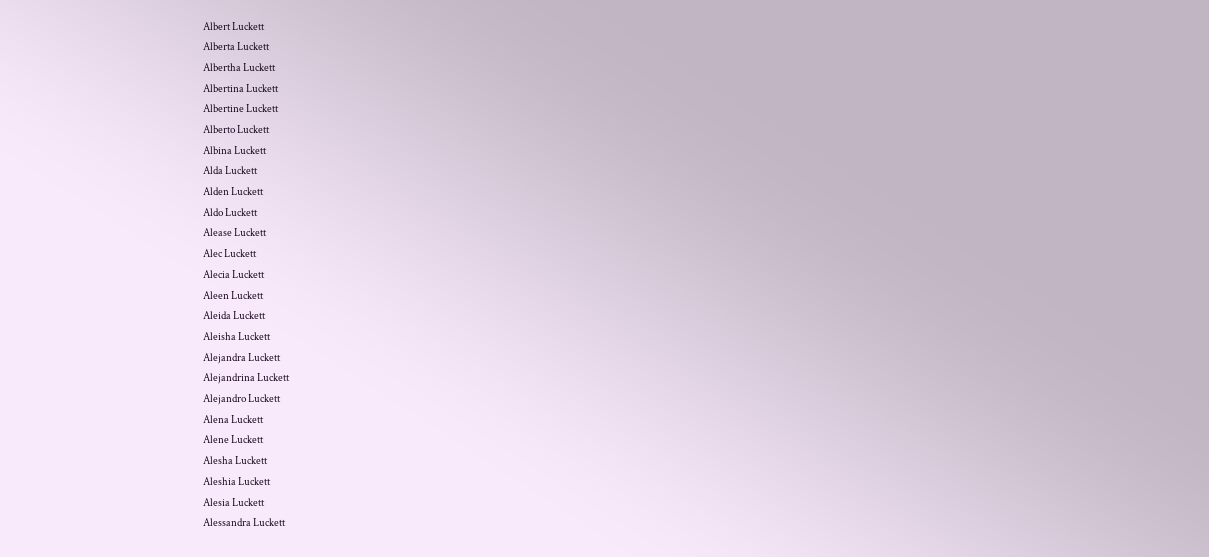Albert Luckett
Alberta Luckett
Albertha Luckett
Albertina Luckett
Albertine Luckett
Alberto Luckett
Albina Luckett
Alda Luckett
Alden Luckett
Aldo Luckett
Alease Luckett
Alec Luckett
Alecia Luckett
Aleen Luckett
Aleida Luckett
Aleisha Luckett
Alejandra Luckett
Alejandrina Luckett
Alejandro Luckett
Alena Luckett
Alene Luckett
Alesha Luckett
Aleshia Luckett
Alesia Luckett
Alessandra Luckett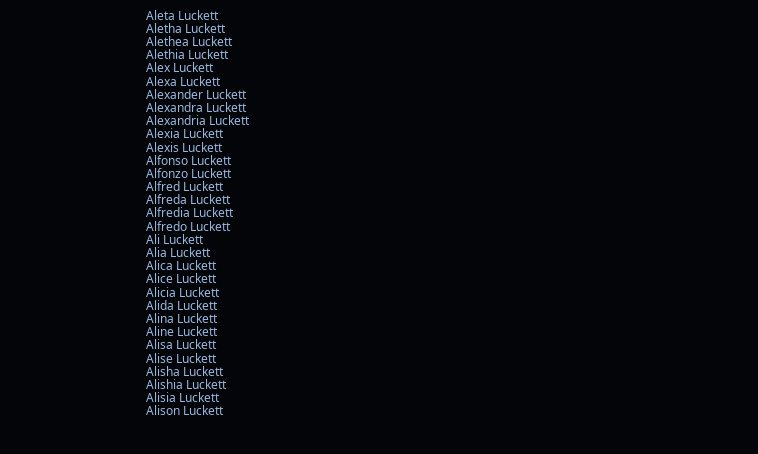Aleta Luckett
Aletha Luckett
Alethea Luckett
Alethia Luckett
Alex Luckett
Alexa Luckett
Alexander Luckett
Alexandra Luckett
Alexandria Luckett
Alexia Luckett
Alexis Luckett
Alfonso Luckett
Alfonzo Luckett
Alfred Luckett
Alfreda Luckett
Alfredia Luckett
Alfredo Luckett
Ali Luckett
Alia Luckett
Alica Luckett
Alice Luckett
Alicia Luckett
Alida Luckett
Alina Luckett
Aline Luckett
Alisa Luckett
Alise Luckett
Alisha Luckett
Alishia Luckett
Alisia Luckett
Alison Luckett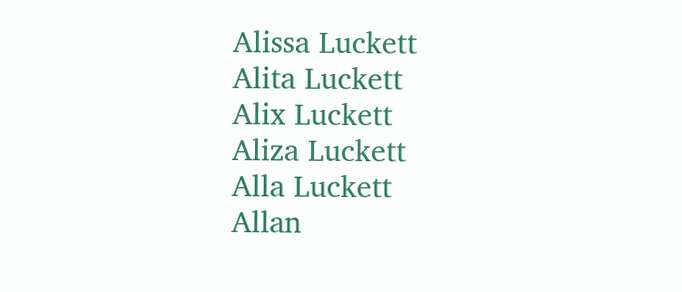Alissa Luckett
Alita Luckett
Alix Luckett
Aliza Luckett
Alla Luckett
Allan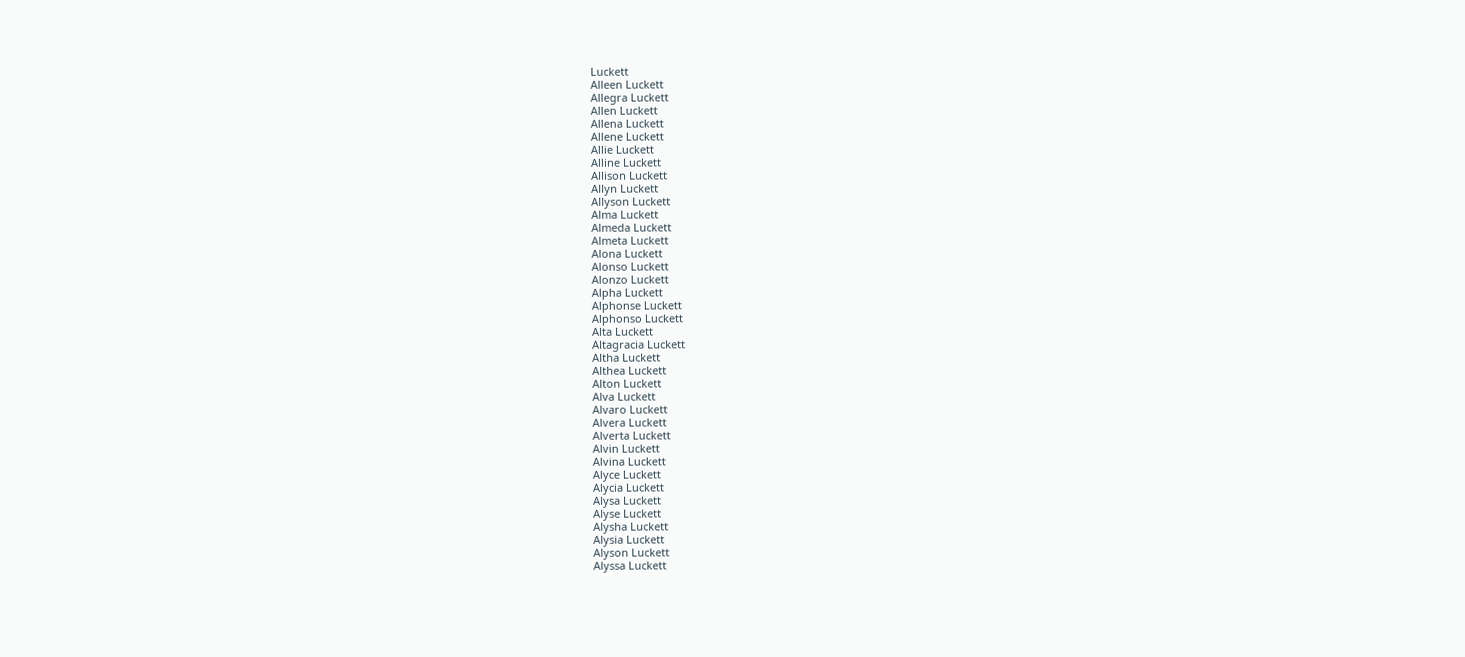Luckett
Alleen Luckett
Allegra Luckett
Allen Luckett
Allena Luckett
Allene Luckett
Allie Luckett
Alline Luckett
Allison Luckett
Allyn Luckett
Allyson Luckett
Alma Luckett
Almeda Luckett
Almeta Luckett
Alona Luckett
Alonso Luckett
Alonzo Luckett
Alpha Luckett
Alphonse Luckett
Alphonso Luckett
Alta Luckett
Altagracia Luckett
Altha Luckett
Althea Luckett
Alton Luckett
Alva Luckett
Alvaro Luckett
Alvera Luckett
Alverta Luckett
Alvin Luckett
Alvina Luckett
Alyce Luckett
Alycia Luckett
Alysa Luckett
Alyse Luckett
Alysha Luckett
Alysia Luckett
Alyson Luckett
Alyssa Luckett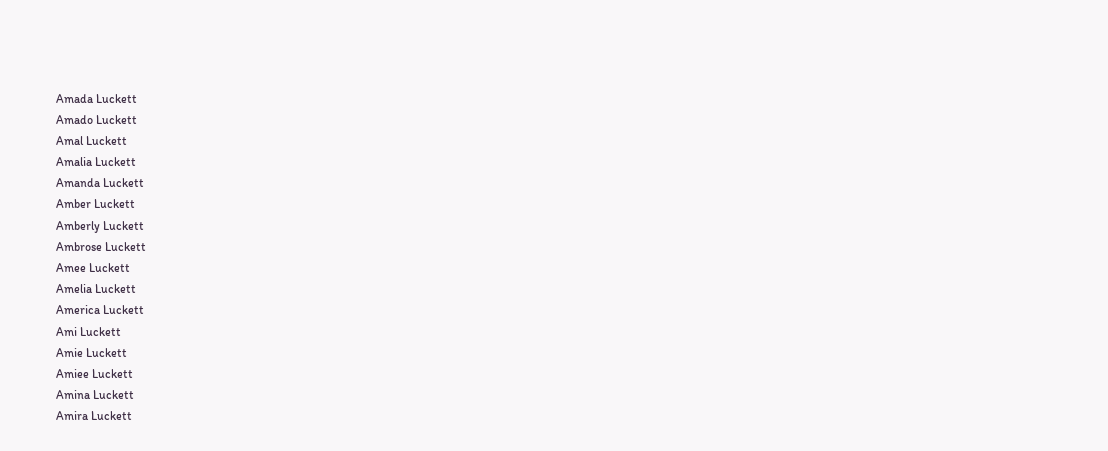Amada Luckett
Amado Luckett
Amal Luckett
Amalia Luckett
Amanda Luckett
Amber Luckett
Amberly Luckett
Ambrose Luckett
Amee Luckett
Amelia Luckett
America Luckett
Ami Luckett
Amie Luckett
Amiee Luckett
Amina Luckett
Amira Luckett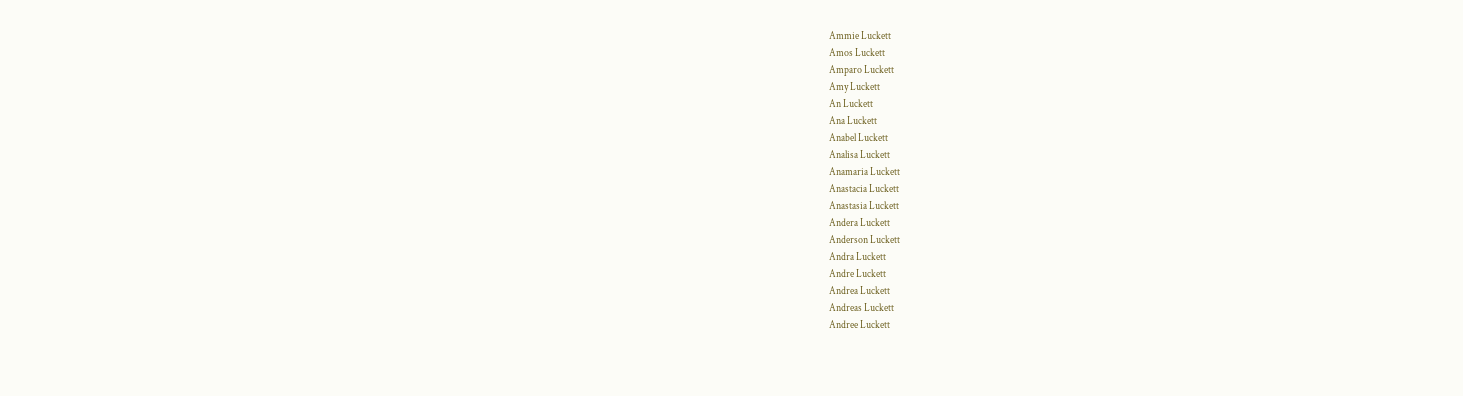Ammie Luckett
Amos Luckett
Amparo Luckett
Amy Luckett
An Luckett
Ana Luckett
Anabel Luckett
Analisa Luckett
Anamaria Luckett
Anastacia Luckett
Anastasia Luckett
Andera Luckett
Anderson Luckett
Andra Luckett
Andre Luckett
Andrea Luckett
Andreas Luckett
Andree Luckett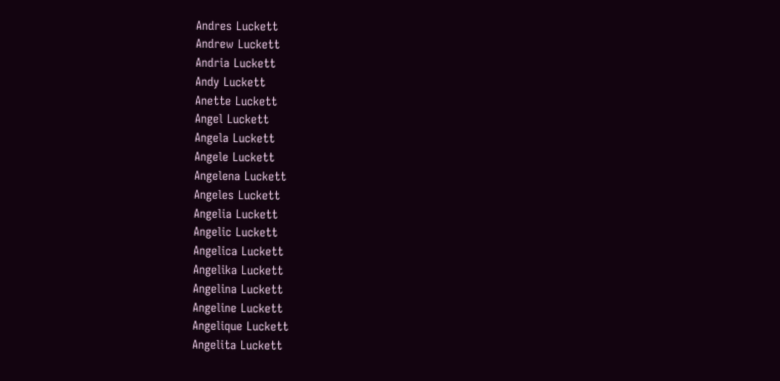Andres Luckett
Andrew Luckett
Andria Luckett
Andy Luckett
Anette Luckett
Angel Luckett
Angela Luckett
Angele Luckett
Angelena Luckett
Angeles Luckett
Angelia Luckett
Angelic Luckett
Angelica Luckett
Angelika Luckett
Angelina Luckett
Angeline Luckett
Angelique Luckett
Angelita Luckett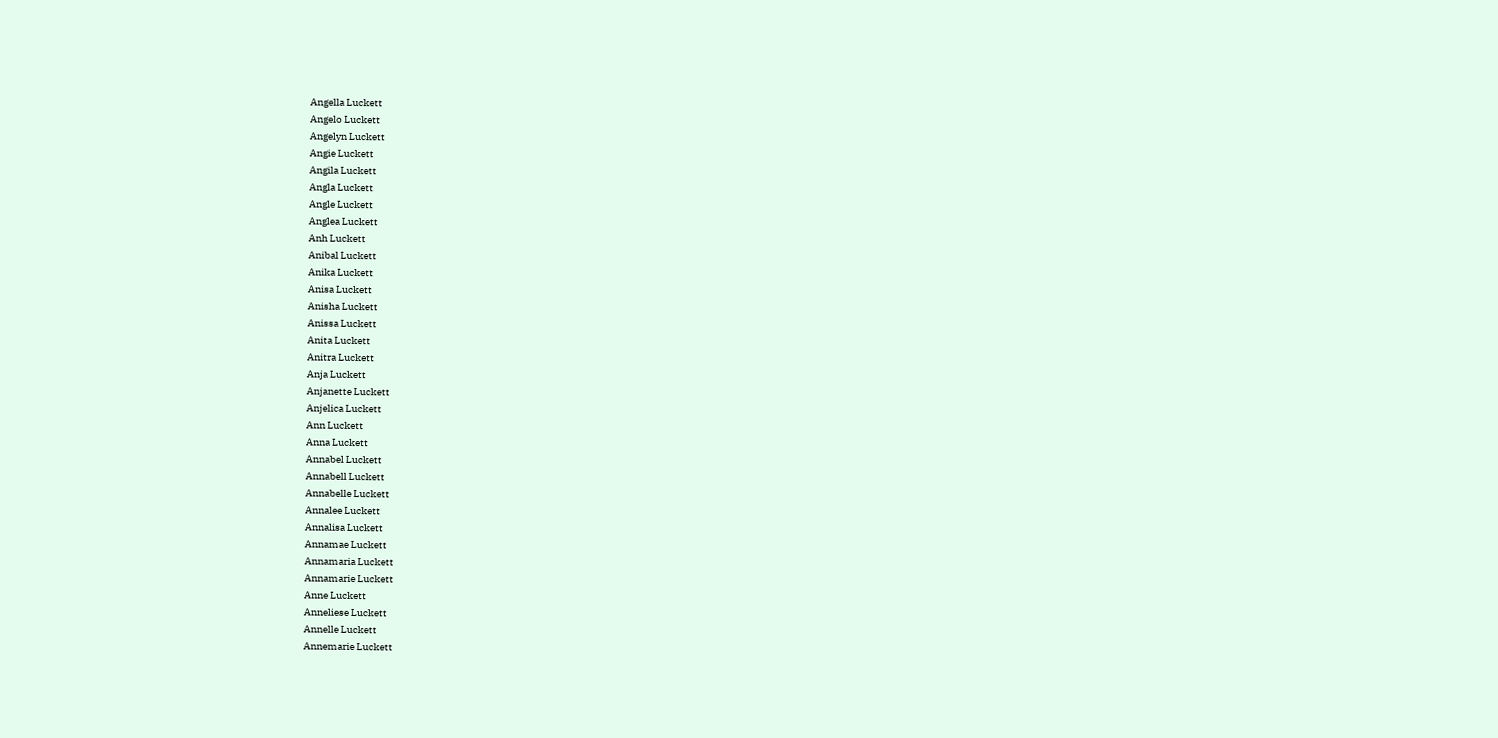Angella Luckett
Angelo Luckett
Angelyn Luckett
Angie Luckett
Angila Luckett
Angla Luckett
Angle Luckett
Anglea Luckett
Anh Luckett
Anibal Luckett
Anika Luckett
Anisa Luckett
Anisha Luckett
Anissa Luckett
Anita Luckett
Anitra Luckett
Anja Luckett
Anjanette Luckett
Anjelica Luckett
Ann Luckett
Anna Luckett
Annabel Luckett
Annabell Luckett
Annabelle Luckett
Annalee Luckett
Annalisa Luckett
Annamae Luckett
Annamaria Luckett
Annamarie Luckett
Anne Luckett
Anneliese Luckett
Annelle Luckett
Annemarie Luckett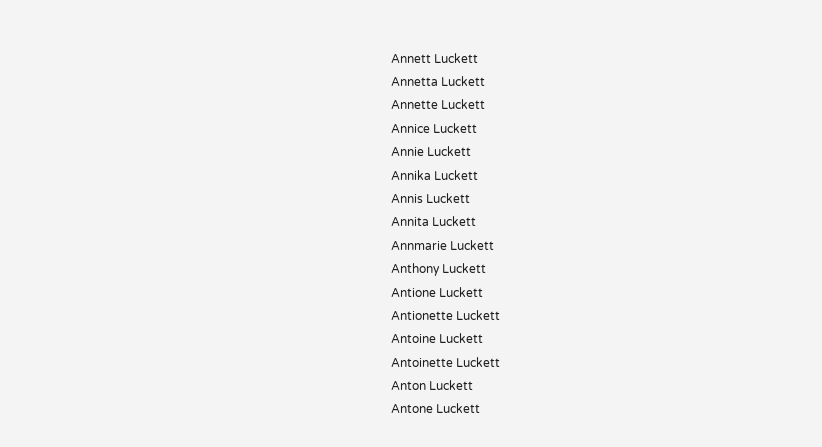Annett Luckett
Annetta Luckett
Annette Luckett
Annice Luckett
Annie Luckett
Annika Luckett
Annis Luckett
Annita Luckett
Annmarie Luckett
Anthony Luckett
Antione Luckett
Antionette Luckett
Antoine Luckett
Antoinette Luckett
Anton Luckett
Antone Luckett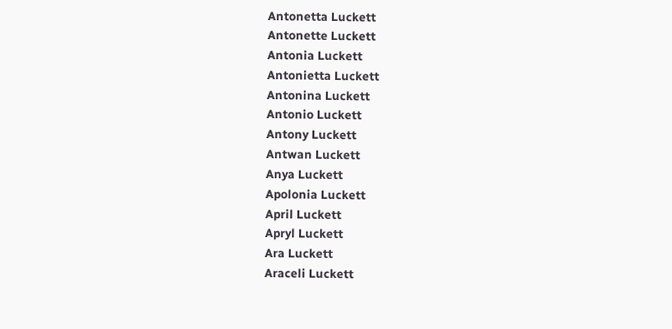Antonetta Luckett
Antonette Luckett
Antonia Luckett
Antonietta Luckett
Antonina Luckett
Antonio Luckett
Antony Luckett
Antwan Luckett
Anya Luckett
Apolonia Luckett
April Luckett
Apryl Luckett
Ara Luckett
Araceli Luckett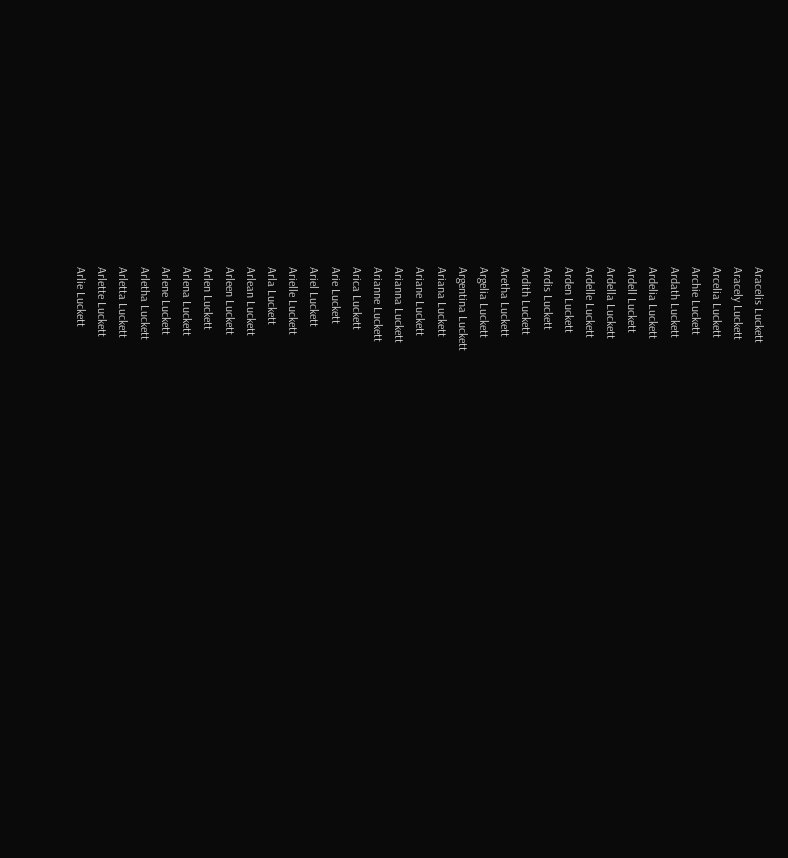Aracelis Luckett
Aracely Luckett
Arcelia Luckett
Archie Luckett
Ardath Luckett
Ardelia Luckett
Ardell Luckett
Ardella Luckett
Ardelle Luckett
Arden Luckett
Ardis Luckett
Ardith Luckett
Aretha Luckett
Argelia Luckett
Argentina Luckett
Ariana Luckett
Ariane Luckett
Arianna Luckett
Arianne Luckett
Arica Luckett
Arie Luckett
Ariel Luckett
Arielle Luckett
Arla Luckett
Arlean Luckett
Arleen Luckett
Arlen Luckett
Arlena Luckett
Arlene Luckett
Arletha Luckett
Arletta Luckett
Arlette Luckett
Arlie Luckett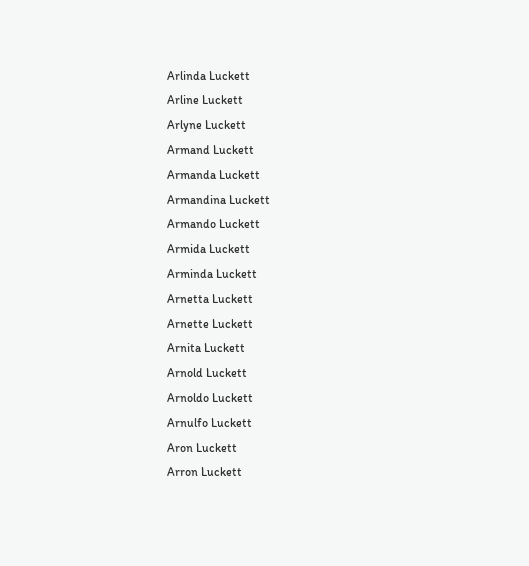Arlinda Luckett
Arline Luckett
Arlyne Luckett
Armand Luckett
Armanda Luckett
Armandina Luckett
Armando Luckett
Armida Luckett
Arminda Luckett
Arnetta Luckett
Arnette Luckett
Arnita Luckett
Arnold Luckett
Arnoldo Luckett
Arnulfo Luckett
Aron Luckett
Arron Luckett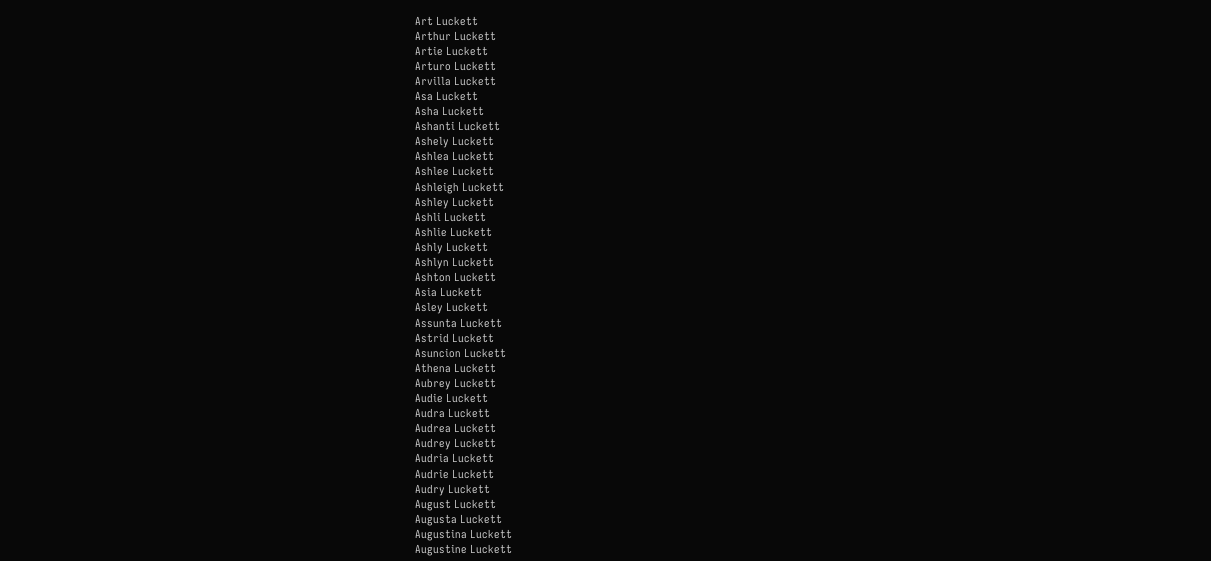Art Luckett
Arthur Luckett
Artie Luckett
Arturo Luckett
Arvilla Luckett
Asa Luckett
Asha Luckett
Ashanti Luckett
Ashely Luckett
Ashlea Luckett
Ashlee Luckett
Ashleigh Luckett
Ashley Luckett
Ashli Luckett
Ashlie Luckett
Ashly Luckett
Ashlyn Luckett
Ashton Luckett
Asia Luckett
Asley Luckett
Assunta Luckett
Astrid Luckett
Asuncion Luckett
Athena Luckett
Aubrey Luckett
Audie Luckett
Audra Luckett
Audrea Luckett
Audrey Luckett
Audria Luckett
Audrie Luckett
Audry Luckett
August Luckett
Augusta Luckett
Augustina Luckett
Augustine Luckett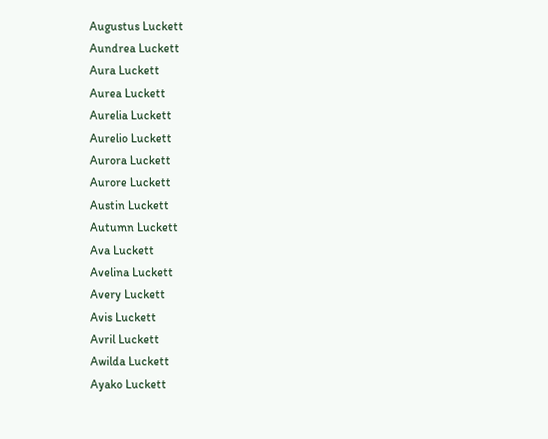Augustus Luckett
Aundrea Luckett
Aura Luckett
Aurea Luckett
Aurelia Luckett
Aurelio Luckett
Aurora Luckett
Aurore Luckett
Austin Luckett
Autumn Luckett
Ava Luckett
Avelina Luckett
Avery Luckett
Avis Luckett
Avril Luckett
Awilda Luckett
Ayako Luckett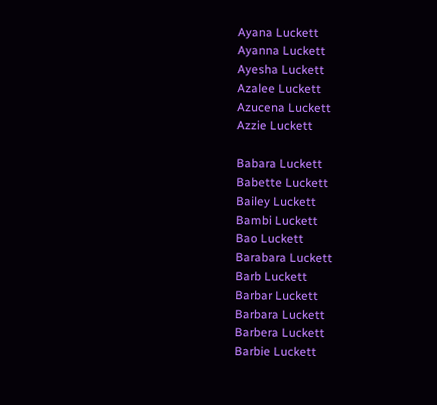Ayana Luckett
Ayanna Luckett
Ayesha Luckett
Azalee Luckett
Azucena Luckett
Azzie Luckett

Babara Luckett
Babette Luckett
Bailey Luckett
Bambi Luckett
Bao Luckett
Barabara Luckett
Barb Luckett
Barbar Luckett
Barbara Luckett
Barbera Luckett
Barbie Luckett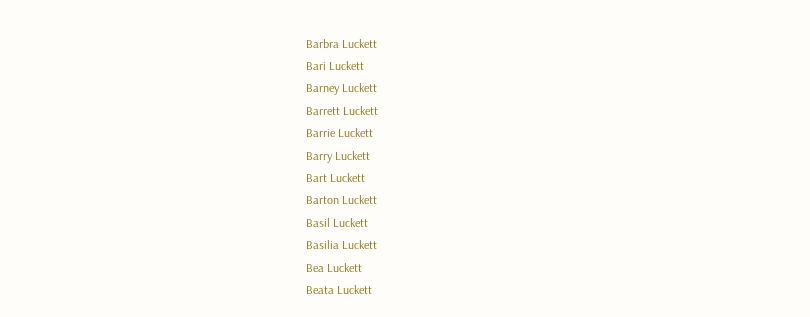Barbra Luckett
Bari Luckett
Barney Luckett
Barrett Luckett
Barrie Luckett
Barry Luckett
Bart Luckett
Barton Luckett
Basil Luckett
Basilia Luckett
Bea Luckett
Beata Luckett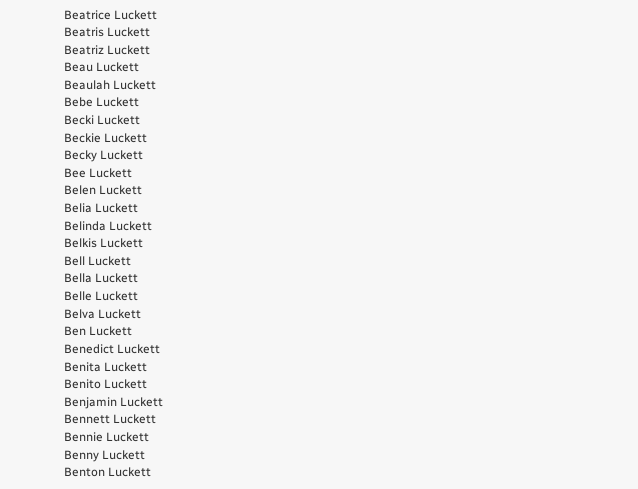Beatrice Luckett
Beatris Luckett
Beatriz Luckett
Beau Luckett
Beaulah Luckett
Bebe Luckett
Becki Luckett
Beckie Luckett
Becky Luckett
Bee Luckett
Belen Luckett
Belia Luckett
Belinda Luckett
Belkis Luckett
Bell Luckett
Bella Luckett
Belle Luckett
Belva Luckett
Ben Luckett
Benedict Luckett
Benita Luckett
Benito Luckett
Benjamin Luckett
Bennett Luckett
Bennie Luckett
Benny Luckett
Benton Luckett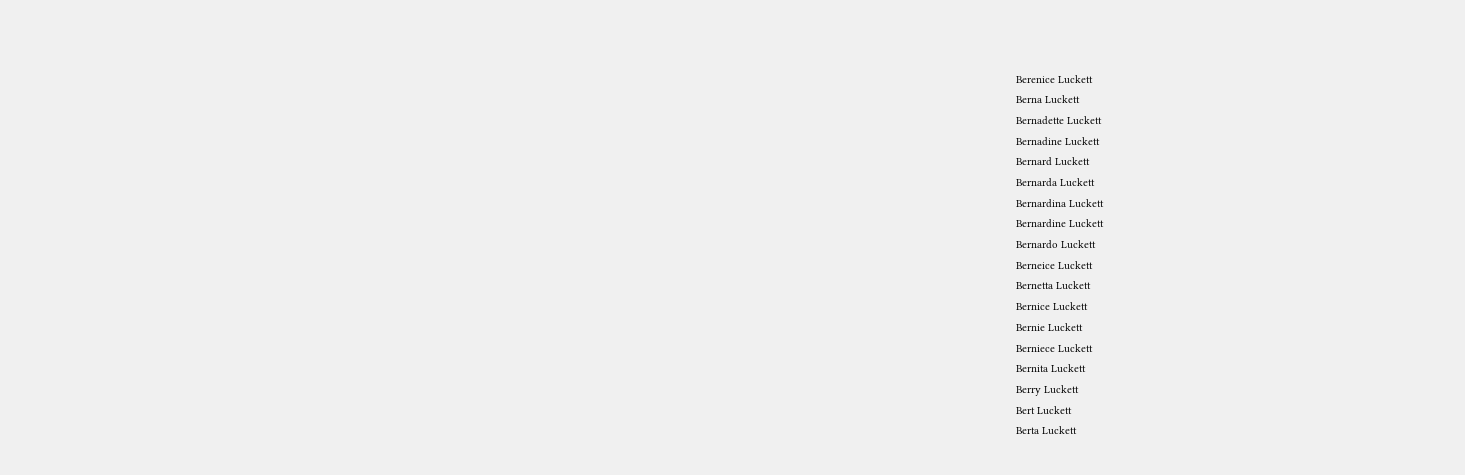Berenice Luckett
Berna Luckett
Bernadette Luckett
Bernadine Luckett
Bernard Luckett
Bernarda Luckett
Bernardina Luckett
Bernardine Luckett
Bernardo Luckett
Berneice Luckett
Bernetta Luckett
Bernice Luckett
Bernie Luckett
Berniece Luckett
Bernita Luckett
Berry Luckett
Bert Luckett
Berta Luckett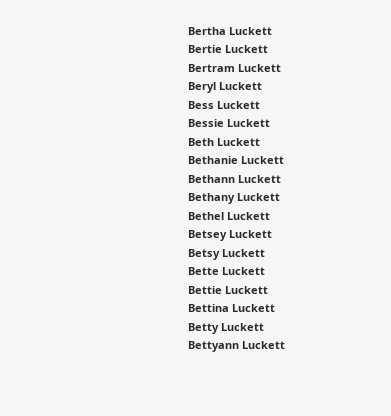Bertha Luckett
Bertie Luckett
Bertram Luckett
Beryl Luckett
Bess Luckett
Bessie Luckett
Beth Luckett
Bethanie Luckett
Bethann Luckett
Bethany Luckett
Bethel Luckett
Betsey Luckett
Betsy Luckett
Bette Luckett
Bettie Luckett
Bettina Luckett
Betty Luckett
Bettyann Luckett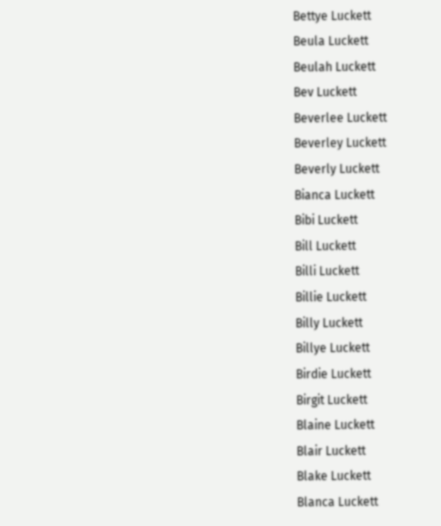Bettye Luckett
Beula Luckett
Beulah Luckett
Bev Luckett
Beverlee Luckett
Beverley Luckett
Beverly Luckett
Bianca Luckett
Bibi Luckett
Bill Luckett
Billi Luckett
Billie Luckett
Billy Luckett
Billye Luckett
Birdie Luckett
Birgit Luckett
Blaine Luckett
Blair Luckett
Blake Luckett
Blanca Luckett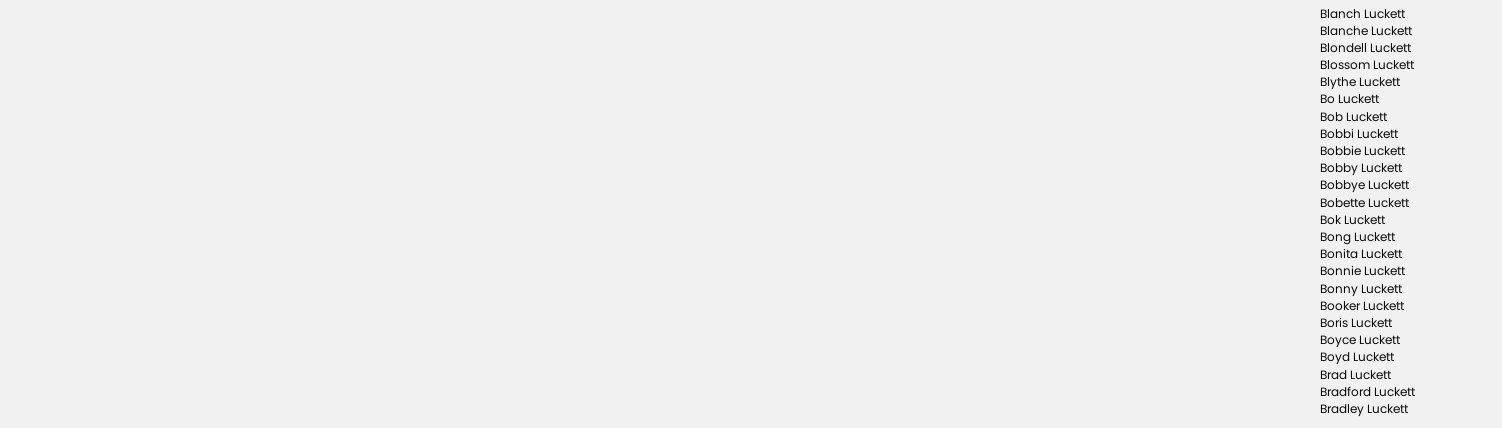Blanch Luckett
Blanche Luckett
Blondell Luckett
Blossom Luckett
Blythe Luckett
Bo Luckett
Bob Luckett
Bobbi Luckett
Bobbie Luckett
Bobby Luckett
Bobbye Luckett
Bobette Luckett
Bok Luckett
Bong Luckett
Bonita Luckett
Bonnie Luckett
Bonny Luckett
Booker Luckett
Boris Luckett
Boyce Luckett
Boyd Luckett
Brad Luckett
Bradford Luckett
Bradley Luckett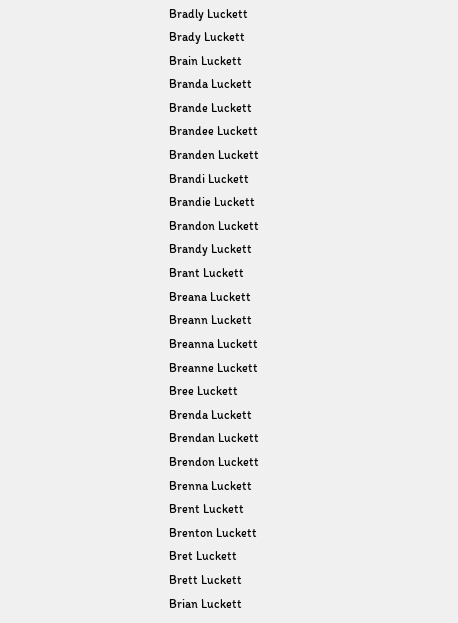Bradly Luckett
Brady Luckett
Brain Luckett
Branda Luckett
Brande Luckett
Brandee Luckett
Branden Luckett
Brandi Luckett
Brandie Luckett
Brandon Luckett
Brandy Luckett
Brant Luckett
Breana Luckett
Breann Luckett
Breanna Luckett
Breanne Luckett
Bree Luckett
Brenda Luckett
Brendan Luckett
Brendon Luckett
Brenna Luckett
Brent Luckett
Brenton Luckett
Bret Luckett
Brett Luckett
Brian Luckett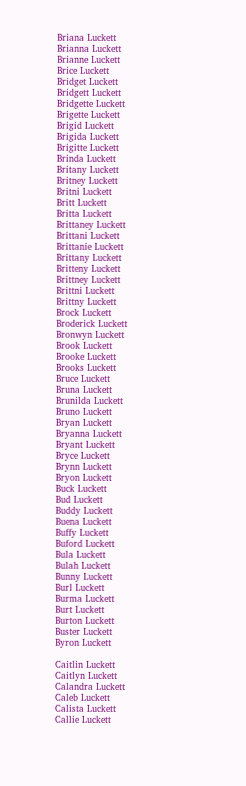Briana Luckett
Brianna Luckett
Brianne Luckett
Brice Luckett
Bridget Luckett
Bridgett Luckett
Bridgette Luckett
Brigette Luckett
Brigid Luckett
Brigida Luckett
Brigitte Luckett
Brinda Luckett
Britany Luckett
Britney Luckett
Britni Luckett
Britt Luckett
Britta Luckett
Brittaney Luckett
Brittani Luckett
Brittanie Luckett
Brittany Luckett
Britteny Luckett
Brittney Luckett
Brittni Luckett
Brittny Luckett
Brock Luckett
Broderick Luckett
Bronwyn Luckett
Brook Luckett
Brooke Luckett
Brooks Luckett
Bruce Luckett
Bruna Luckett
Brunilda Luckett
Bruno Luckett
Bryan Luckett
Bryanna Luckett
Bryant Luckett
Bryce Luckett
Brynn Luckett
Bryon Luckett
Buck Luckett
Bud Luckett
Buddy Luckett
Buena Luckett
Buffy Luckett
Buford Luckett
Bula Luckett
Bulah Luckett
Bunny Luckett
Burl Luckett
Burma Luckett
Burt Luckett
Burton Luckett
Buster Luckett
Byron Luckett

Caitlin Luckett
Caitlyn Luckett
Calandra Luckett
Caleb Luckett
Calista Luckett
Callie Luckett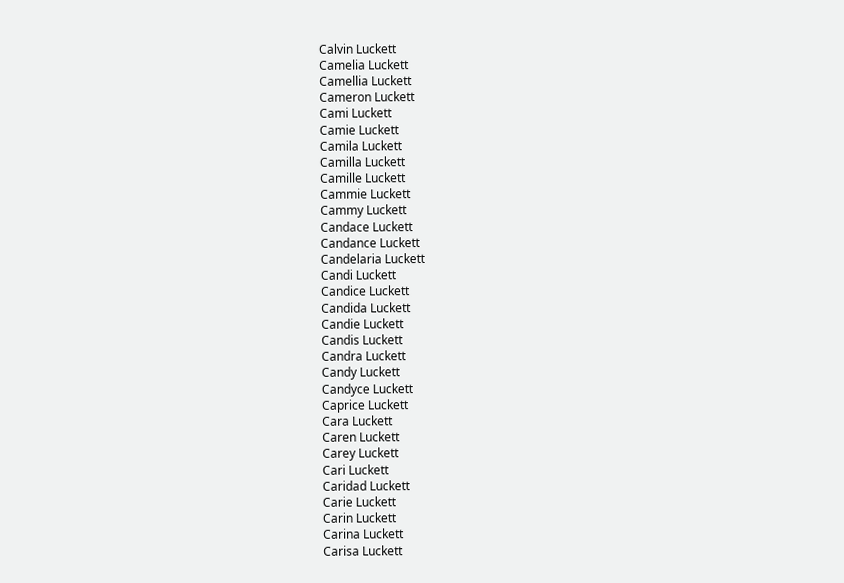Calvin Luckett
Camelia Luckett
Camellia Luckett
Cameron Luckett
Cami Luckett
Camie Luckett
Camila Luckett
Camilla Luckett
Camille Luckett
Cammie Luckett
Cammy Luckett
Candace Luckett
Candance Luckett
Candelaria Luckett
Candi Luckett
Candice Luckett
Candida Luckett
Candie Luckett
Candis Luckett
Candra Luckett
Candy Luckett
Candyce Luckett
Caprice Luckett
Cara Luckett
Caren Luckett
Carey Luckett
Cari Luckett
Caridad Luckett
Carie Luckett
Carin Luckett
Carina Luckett
Carisa Luckett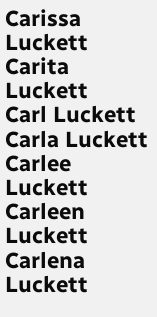Carissa Luckett
Carita Luckett
Carl Luckett
Carla Luckett
Carlee Luckett
Carleen Luckett
Carlena Luckett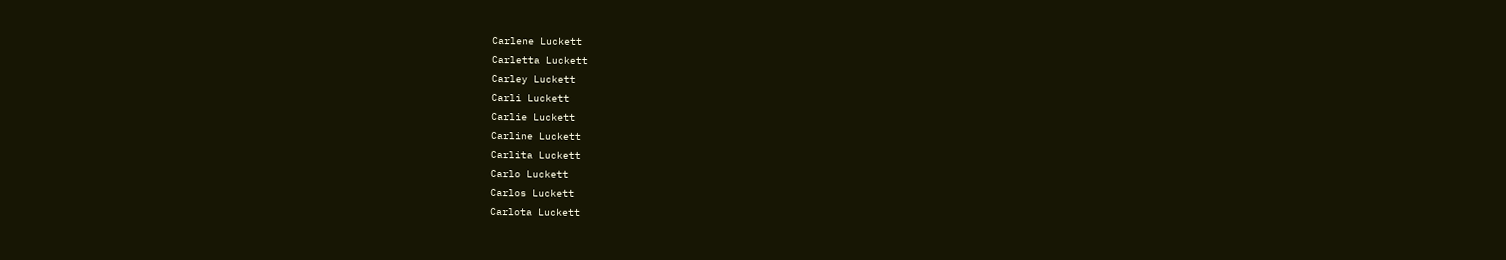Carlene Luckett
Carletta Luckett
Carley Luckett
Carli Luckett
Carlie Luckett
Carline Luckett
Carlita Luckett
Carlo Luckett
Carlos Luckett
Carlota Luckett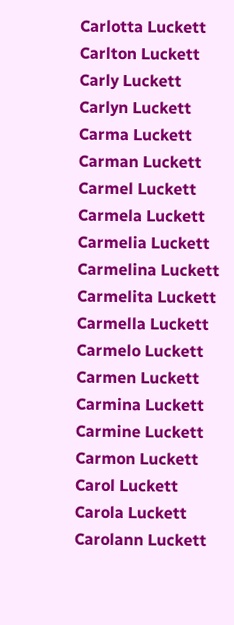Carlotta Luckett
Carlton Luckett
Carly Luckett
Carlyn Luckett
Carma Luckett
Carman Luckett
Carmel Luckett
Carmela Luckett
Carmelia Luckett
Carmelina Luckett
Carmelita Luckett
Carmella Luckett
Carmelo Luckett
Carmen Luckett
Carmina Luckett
Carmine Luckett
Carmon Luckett
Carol Luckett
Carola Luckett
Carolann Luckett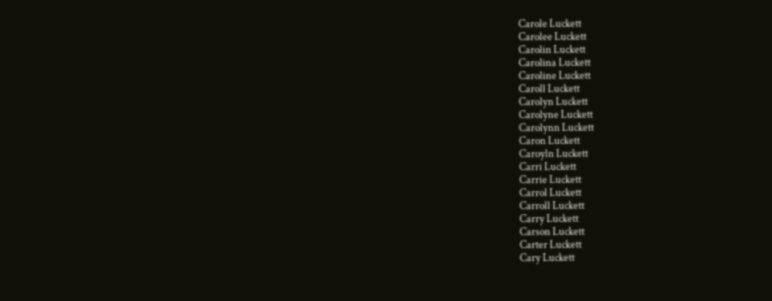Carole Luckett
Carolee Luckett
Carolin Luckett
Carolina Luckett
Caroline Luckett
Caroll Luckett
Carolyn Luckett
Carolyne Luckett
Carolynn Luckett
Caron Luckett
Caroyln Luckett
Carri Luckett
Carrie Luckett
Carrol Luckett
Carroll Luckett
Carry Luckett
Carson Luckett
Carter Luckett
Cary Luckett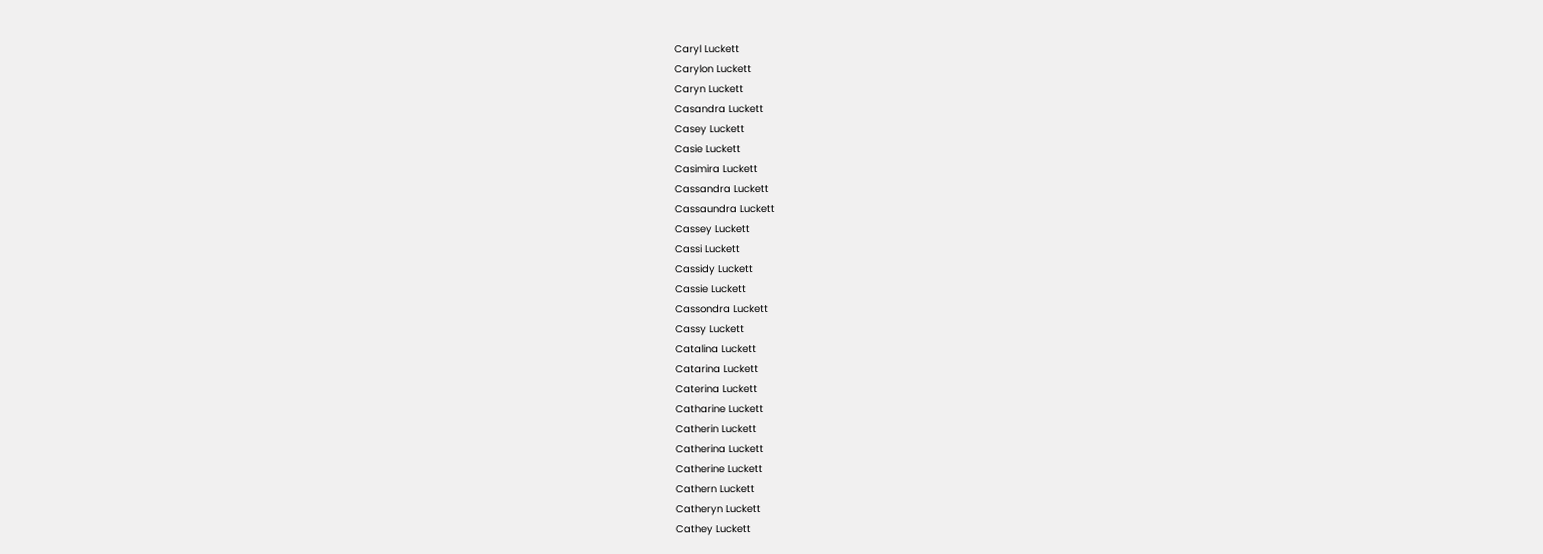Caryl Luckett
Carylon Luckett
Caryn Luckett
Casandra Luckett
Casey Luckett
Casie Luckett
Casimira Luckett
Cassandra Luckett
Cassaundra Luckett
Cassey Luckett
Cassi Luckett
Cassidy Luckett
Cassie Luckett
Cassondra Luckett
Cassy Luckett
Catalina Luckett
Catarina Luckett
Caterina Luckett
Catharine Luckett
Catherin Luckett
Catherina Luckett
Catherine Luckett
Cathern Luckett
Catheryn Luckett
Cathey Luckett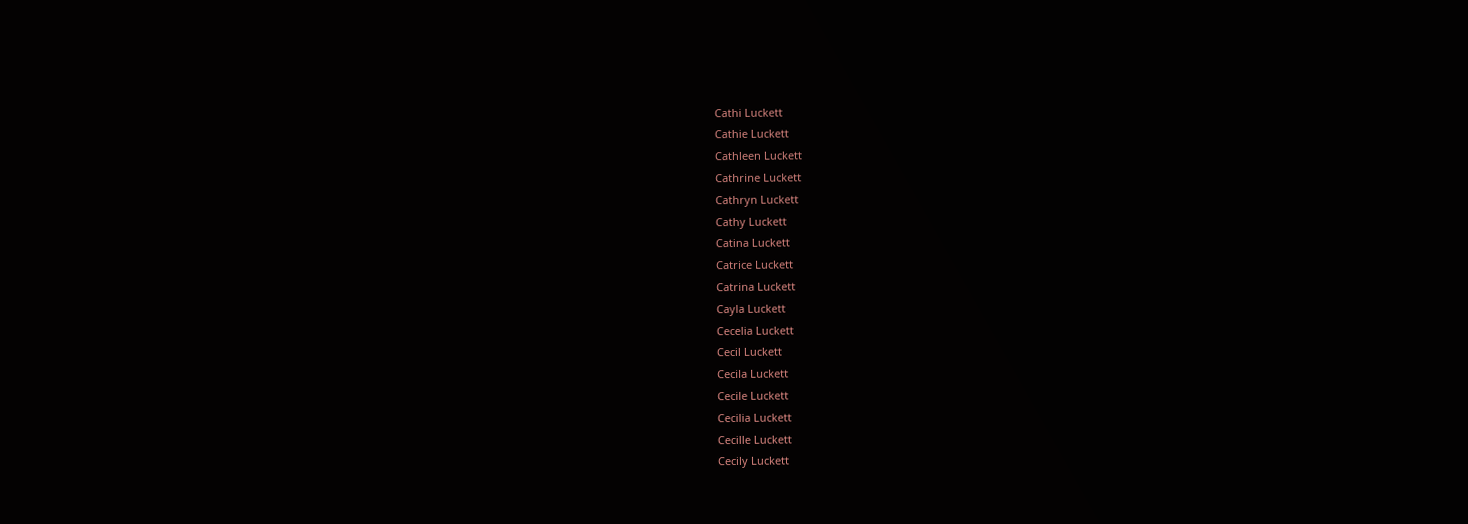Cathi Luckett
Cathie Luckett
Cathleen Luckett
Cathrine Luckett
Cathryn Luckett
Cathy Luckett
Catina Luckett
Catrice Luckett
Catrina Luckett
Cayla Luckett
Cecelia Luckett
Cecil Luckett
Cecila Luckett
Cecile Luckett
Cecilia Luckett
Cecille Luckett
Cecily Luckett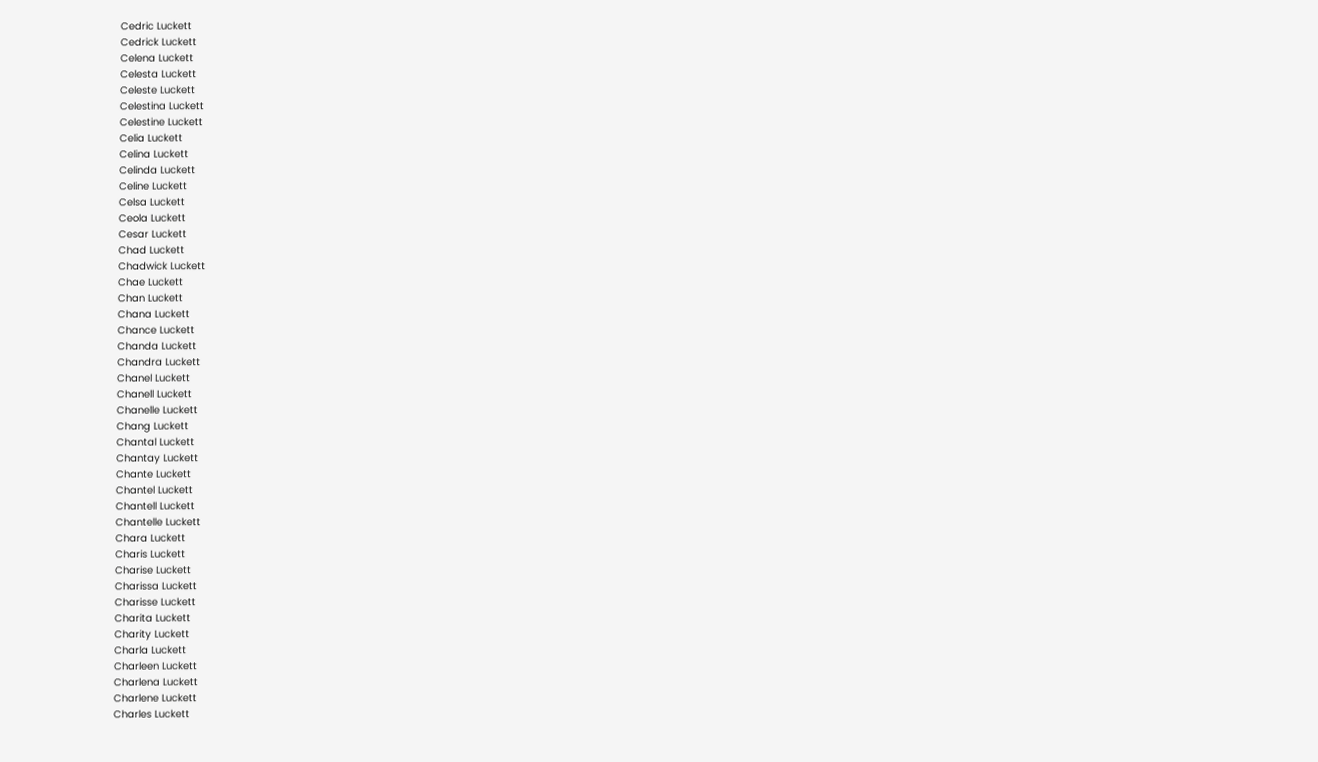Cedric Luckett
Cedrick Luckett
Celena Luckett
Celesta Luckett
Celeste Luckett
Celestina Luckett
Celestine Luckett
Celia Luckett
Celina Luckett
Celinda Luckett
Celine Luckett
Celsa Luckett
Ceola Luckett
Cesar Luckett
Chad Luckett
Chadwick Luckett
Chae Luckett
Chan Luckett
Chana Luckett
Chance Luckett
Chanda Luckett
Chandra Luckett
Chanel Luckett
Chanell Luckett
Chanelle Luckett
Chang Luckett
Chantal Luckett
Chantay Luckett
Chante Luckett
Chantel Luckett
Chantell Luckett
Chantelle Luckett
Chara Luckett
Charis Luckett
Charise Luckett
Charissa Luckett
Charisse Luckett
Charita Luckett
Charity Luckett
Charla Luckett
Charleen Luckett
Charlena Luckett
Charlene Luckett
Charles Luckett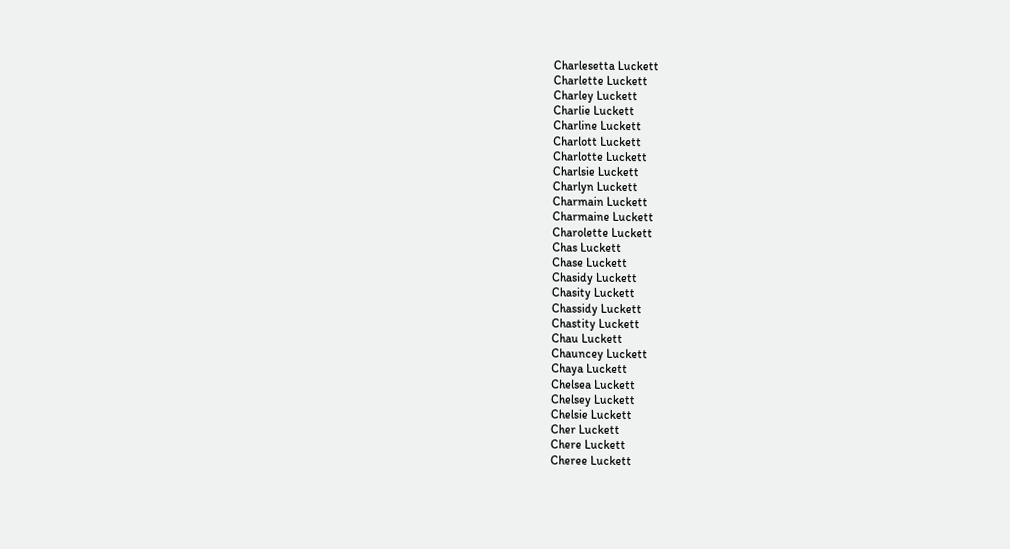Charlesetta Luckett
Charlette Luckett
Charley Luckett
Charlie Luckett
Charline Luckett
Charlott Luckett
Charlotte Luckett
Charlsie Luckett
Charlyn Luckett
Charmain Luckett
Charmaine Luckett
Charolette Luckett
Chas Luckett
Chase Luckett
Chasidy Luckett
Chasity Luckett
Chassidy Luckett
Chastity Luckett
Chau Luckett
Chauncey Luckett
Chaya Luckett
Chelsea Luckett
Chelsey Luckett
Chelsie Luckett
Cher Luckett
Chere Luckett
Cheree Luckett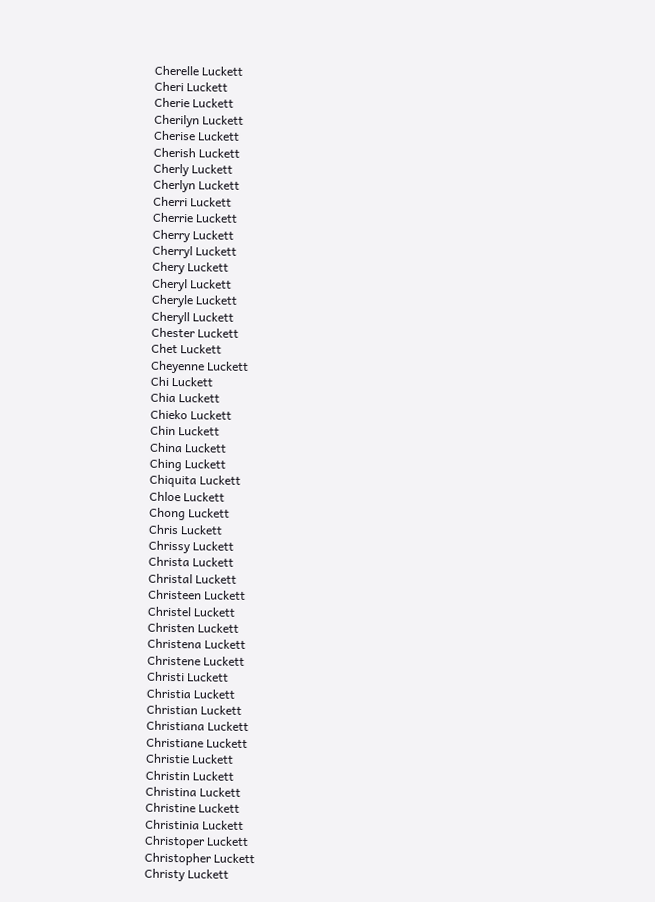Cherelle Luckett
Cheri Luckett
Cherie Luckett
Cherilyn Luckett
Cherise Luckett
Cherish Luckett
Cherly Luckett
Cherlyn Luckett
Cherri Luckett
Cherrie Luckett
Cherry Luckett
Cherryl Luckett
Chery Luckett
Cheryl Luckett
Cheryle Luckett
Cheryll Luckett
Chester Luckett
Chet Luckett
Cheyenne Luckett
Chi Luckett
Chia Luckett
Chieko Luckett
Chin Luckett
China Luckett
Ching Luckett
Chiquita Luckett
Chloe Luckett
Chong Luckett
Chris Luckett
Chrissy Luckett
Christa Luckett
Christal Luckett
Christeen Luckett
Christel Luckett
Christen Luckett
Christena Luckett
Christene Luckett
Christi Luckett
Christia Luckett
Christian Luckett
Christiana Luckett
Christiane Luckett
Christie Luckett
Christin Luckett
Christina Luckett
Christine Luckett
Christinia Luckett
Christoper Luckett
Christopher Luckett
Christy Luckett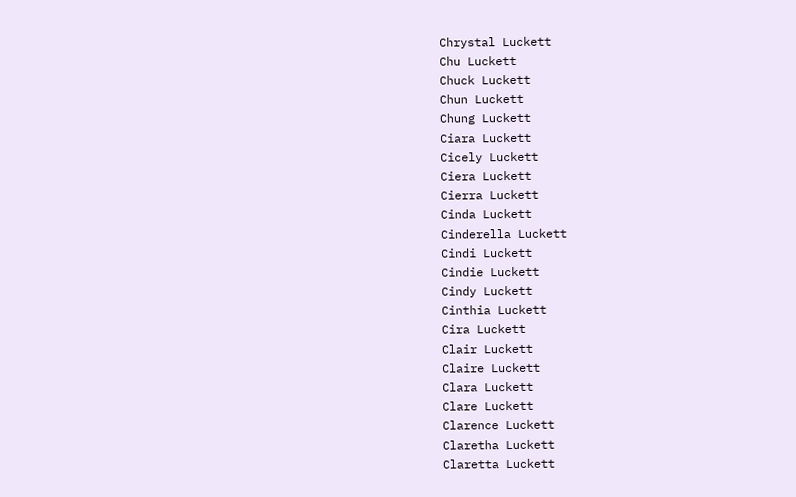Chrystal Luckett
Chu Luckett
Chuck Luckett
Chun Luckett
Chung Luckett
Ciara Luckett
Cicely Luckett
Ciera Luckett
Cierra Luckett
Cinda Luckett
Cinderella Luckett
Cindi Luckett
Cindie Luckett
Cindy Luckett
Cinthia Luckett
Cira Luckett
Clair Luckett
Claire Luckett
Clara Luckett
Clare Luckett
Clarence Luckett
Claretha Luckett
Claretta Luckett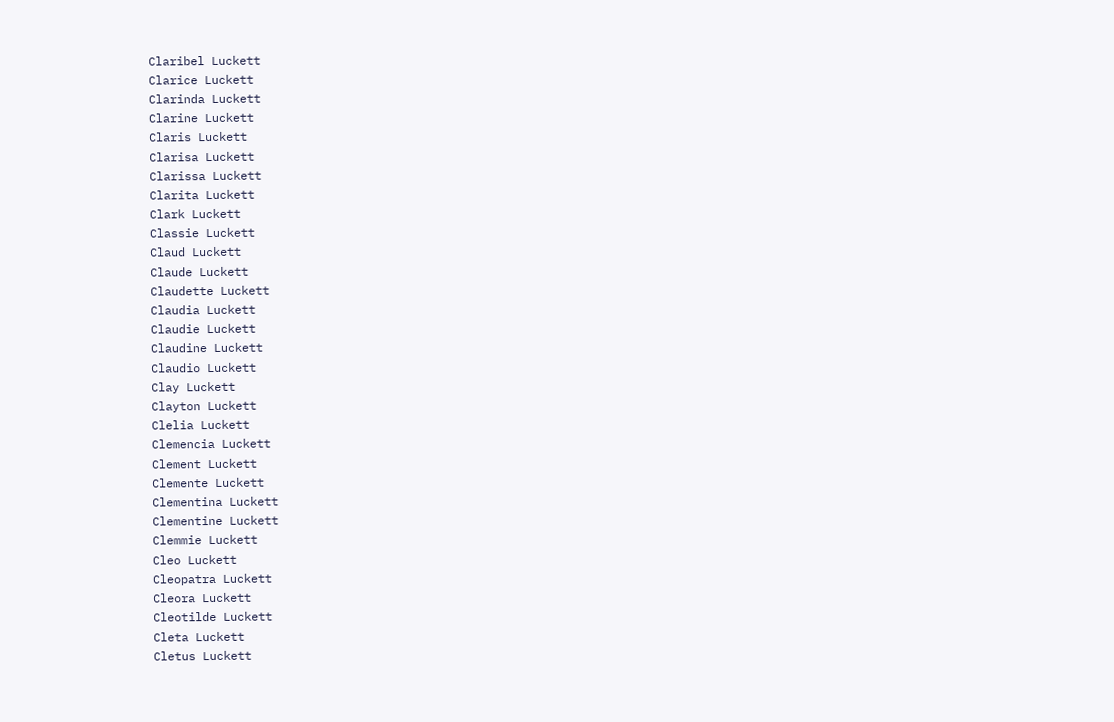Claribel Luckett
Clarice Luckett
Clarinda Luckett
Clarine Luckett
Claris Luckett
Clarisa Luckett
Clarissa Luckett
Clarita Luckett
Clark Luckett
Classie Luckett
Claud Luckett
Claude Luckett
Claudette Luckett
Claudia Luckett
Claudie Luckett
Claudine Luckett
Claudio Luckett
Clay Luckett
Clayton Luckett
Clelia Luckett
Clemencia Luckett
Clement Luckett
Clemente Luckett
Clementina Luckett
Clementine Luckett
Clemmie Luckett
Cleo Luckett
Cleopatra Luckett
Cleora Luckett
Cleotilde Luckett
Cleta Luckett
Cletus Luckett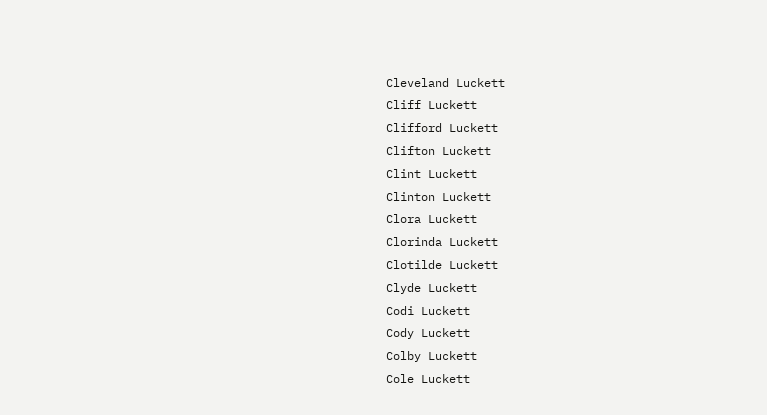Cleveland Luckett
Cliff Luckett
Clifford Luckett
Clifton Luckett
Clint Luckett
Clinton Luckett
Clora Luckett
Clorinda Luckett
Clotilde Luckett
Clyde Luckett
Codi Luckett
Cody Luckett
Colby Luckett
Cole Luckett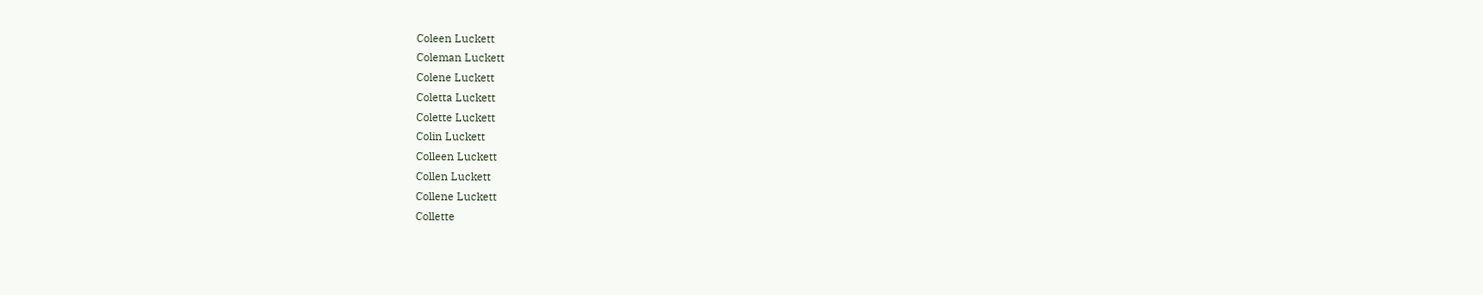Coleen Luckett
Coleman Luckett
Colene Luckett
Coletta Luckett
Colette Luckett
Colin Luckett
Colleen Luckett
Collen Luckett
Collene Luckett
Collette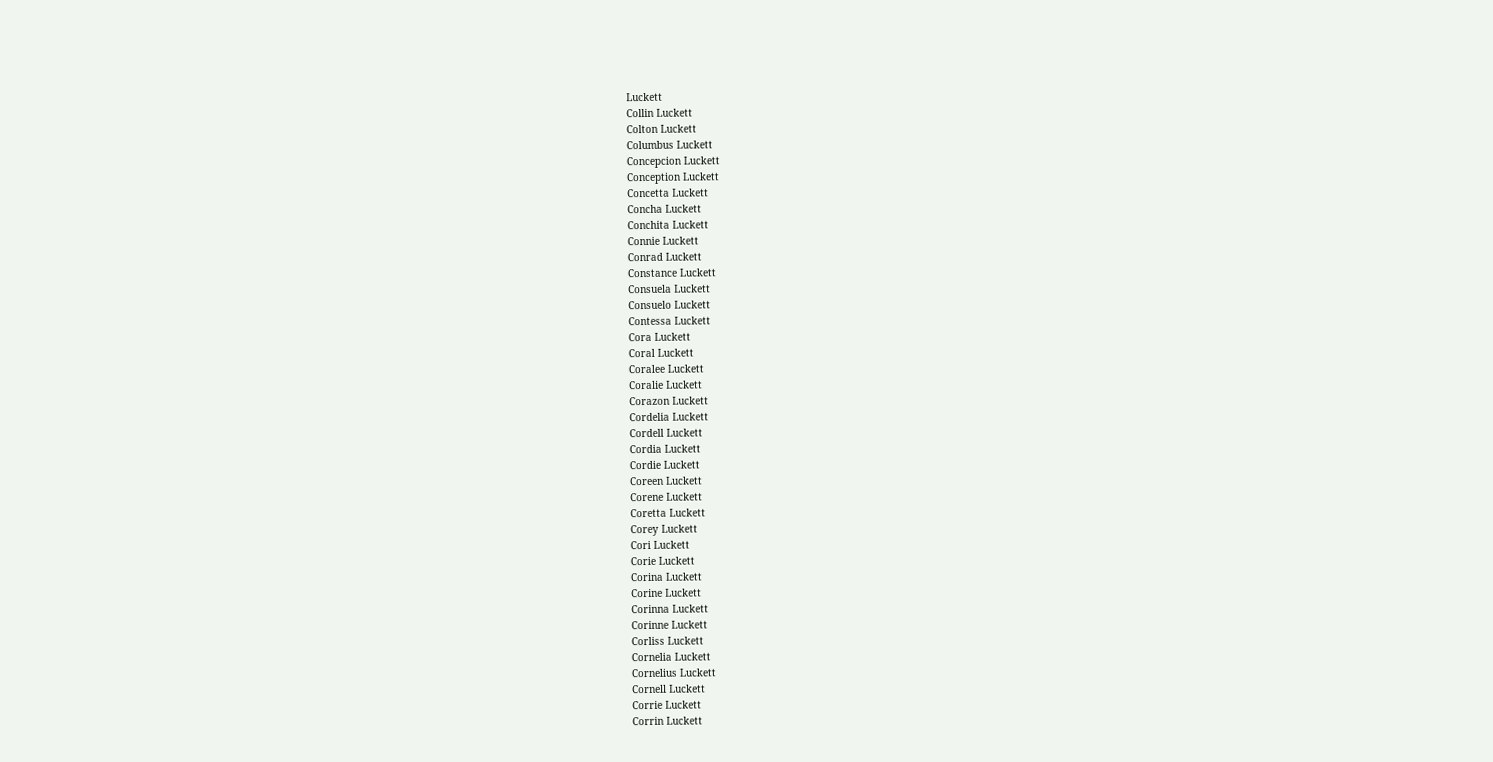Luckett
Collin Luckett
Colton Luckett
Columbus Luckett
Concepcion Luckett
Conception Luckett
Concetta Luckett
Concha Luckett
Conchita Luckett
Connie Luckett
Conrad Luckett
Constance Luckett
Consuela Luckett
Consuelo Luckett
Contessa Luckett
Cora Luckett
Coral Luckett
Coralee Luckett
Coralie Luckett
Corazon Luckett
Cordelia Luckett
Cordell Luckett
Cordia Luckett
Cordie Luckett
Coreen Luckett
Corene Luckett
Coretta Luckett
Corey Luckett
Cori Luckett
Corie Luckett
Corina Luckett
Corine Luckett
Corinna Luckett
Corinne Luckett
Corliss Luckett
Cornelia Luckett
Cornelius Luckett
Cornell Luckett
Corrie Luckett
Corrin Luckett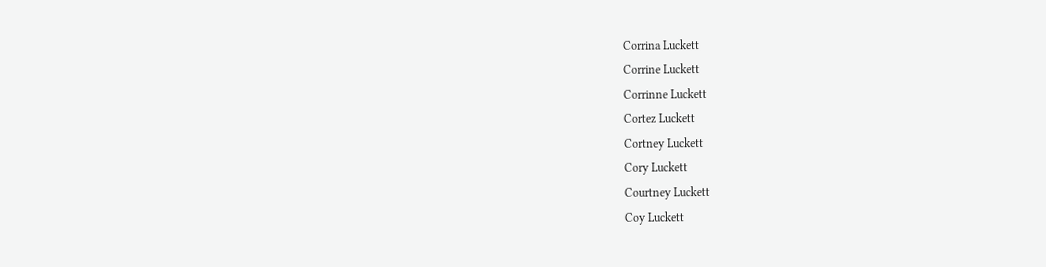Corrina Luckett
Corrine Luckett
Corrinne Luckett
Cortez Luckett
Cortney Luckett
Cory Luckett
Courtney Luckett
Coy Luckett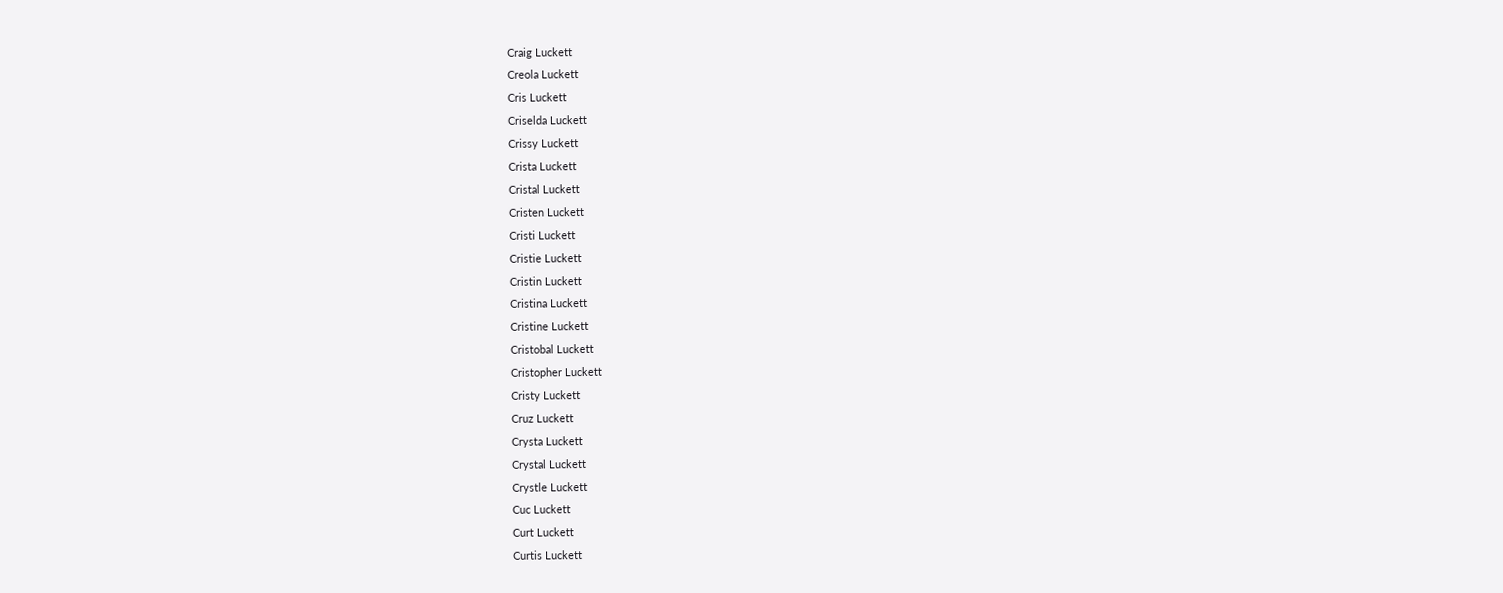Craig Luckett
Creola Luckett
Cris Luckett
Criselda Luckett
Crissy Luckett
Crista Luckett
Cristal Luckett
Cristen Luckett
Cristi Luckett
Cristie Luckett
Cristin Luckett
Cristina Luckett
Cristine Luckett
Cristobal Luckett
Cristopher Luckett
Cristy Luckett
Cruz Luckett
Crysta Luckett
Crystal Luckett
Crystle Luckett
Cuc Luckett
Curt Luckett
Curtis Luckett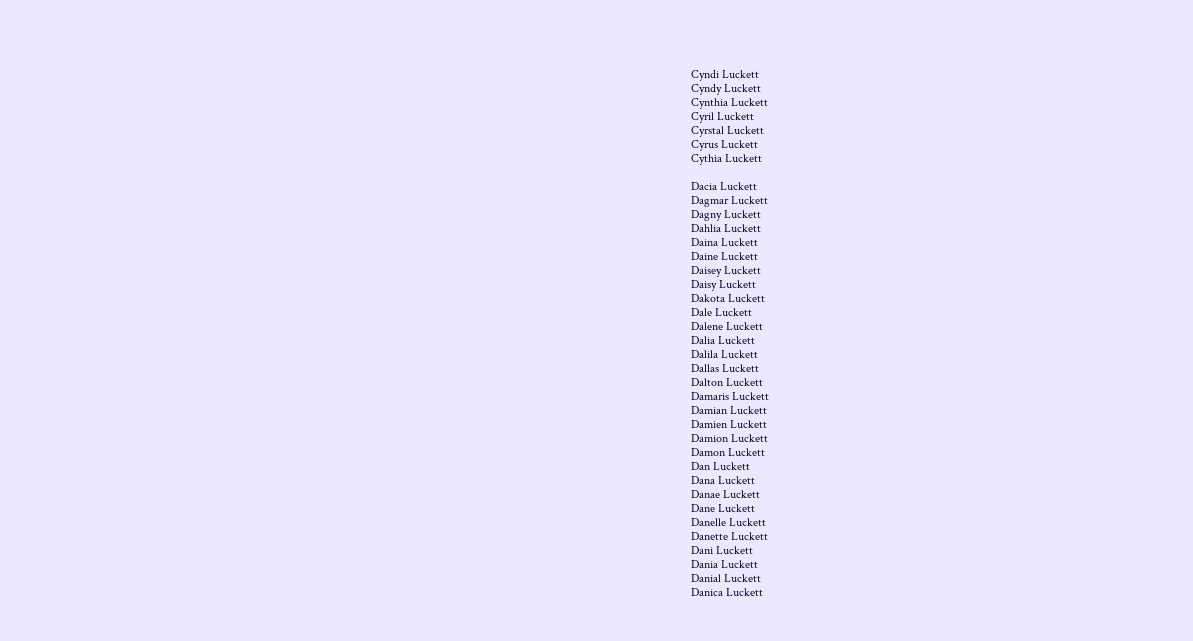Cyndi Luckett
Cyndy Luckett
Cynthia Luckett
Cyril Luckett
Cyrstal Luckett
Cyrus Luckett
Cythia Luckett

Dacia Luckett
Dagmar Luckett
Dagny Luckett
Dahlia Luckett
Daina Luckett
Daine Luckett
Daisey Luckett
Daisy Luckett
Dakota Luckett
Dale Luckett
Dalene Luckett
Dalia Luckett
Dalila Luckett
Dallas Luckett
Dalton Luckett
Damaris Luckett
Damian Luckett
Damien Luckett
Damion Luckett
Damon Luckett
Dan Luckett
Dana Luckett
Danae Luckett
Dane Luckett
Danelle Luckett
Danette Luckett
Dani Luckett
Dania Luckett
Danial Luckett
Danica Luckett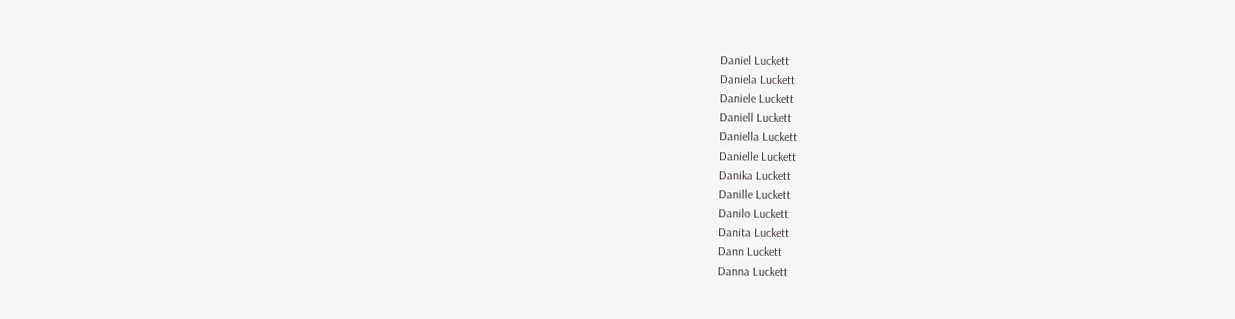Daniel Luckett
Daniela Luckett
Daniele Luckett
Daniell Luckett
Daniella Luckett
Danielle Luckett
Danika Luckett
Danille Luckett
Danilo Luckett
Danita Luckett
Dann Luckett
Danna Luckett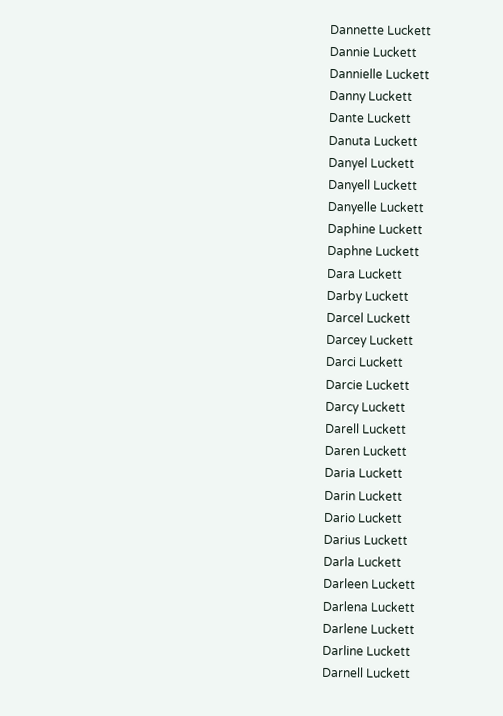Dannette Luckett
Dannie Luckett
Dannielle Luckett
Danny Luckett
Dante Luckett
Danuta Luckett
Danyel Luckett
Danyell Luckett
Danyelle Luckett
Daphine Luckett
Daphne Luckett
Dara Luckett
Darby Luckett
Darcel Luckett
Darcey Luckett
Darci Luckett
Darcie Luckett
Darcy Luckett
Darell Luckett
Daren Luckett
Daria Luckett
Darin Luckett
Dario Luckett
Darius Luckett
Darla Luckett
Darleen Luckett
Darlena Luckett
Darlene Luckett
Darline Luckett
Darnell Luckett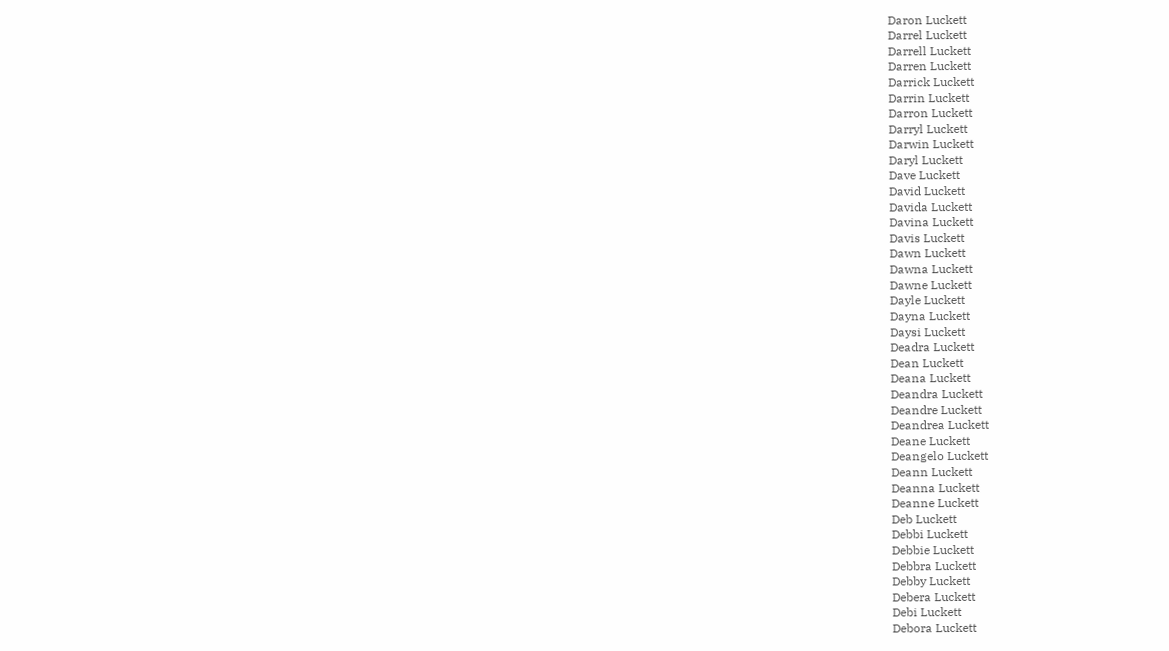Daron Luckett
Darrel Luckett
Darrell Luckett
Darren Luckett
Darrick Luckett
Darrin Luckett
Darron Luckett
Darryl Luckett
Darwin Luckett
Daryl Luckett
Dave Luckett
David Luckett
Davida Luckett
Davina Luckett
Davis Luckett
Dawn Luckett
Dawna Luckett
Dawne Luckett
Dayle Luckett
Dayna Luckett
Daysi Luckett
Deadra Luckett
Dean Luckett
Deana Luckett
Deandra Luckett
Deandre Luckett
Deandrea Luckett
Deane Luckett
Deangelo Luckett
Deann Luckett
Deanna Luckett
Deanne Luckett
Deb Luckett
Debbi Luckett
Debbie Luckett
Debbra Luckett
Debby Luckett
Debera Luckett
Debi Luckett
Debora Luckett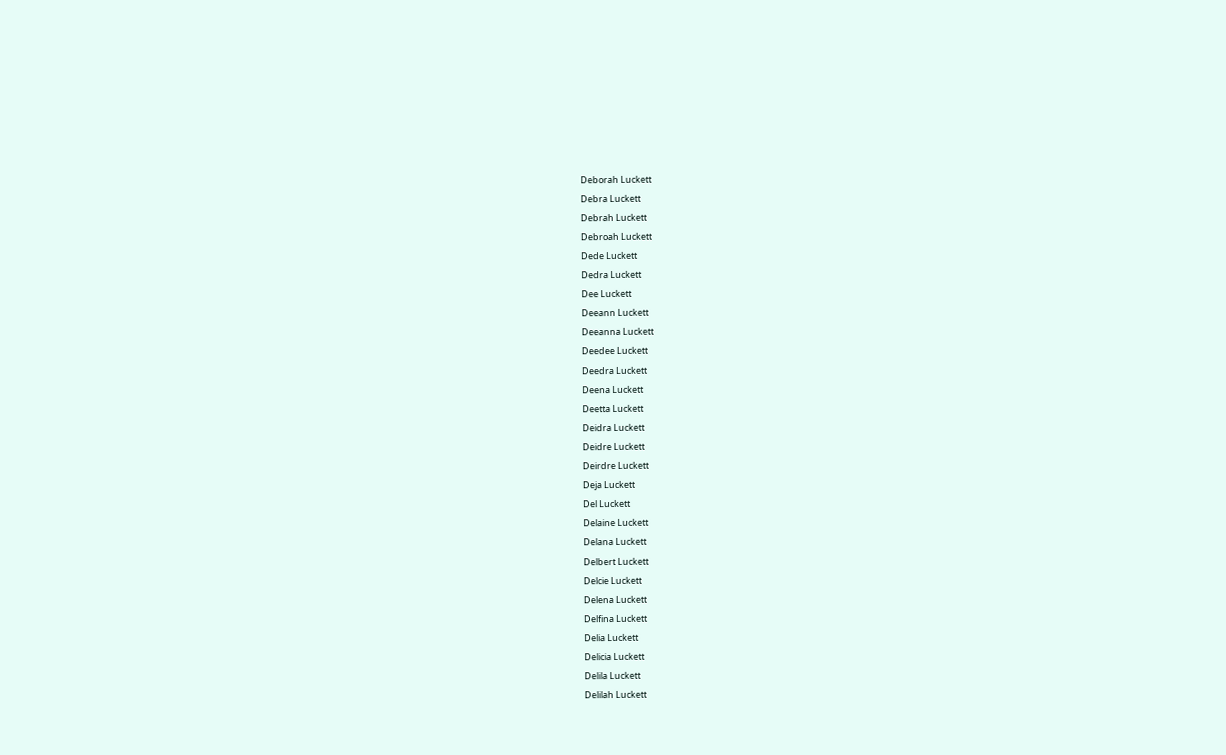Deborah Luckett
Debra Luckett
Debrah Luckett
Debroah Luckett
Dede Luckett
Dedra Luckett
Dee Luckett
Deeann Luckett
Deeanna Luckett
Deedee Luckett
Deedra Luckett
Deena Luckett
Deetta Luckett
Deidra Luckett
Deidre Luckett
Deirdre Luckett
Deja Luckett
Del Luckett
Delaine Luckett
Delana Luckett
Delbert Luckett
Delcie Luckett
Delena Luckett
Delfina Luckett
Delia Luckett
Delicia Luckett
Delila Luckett
Delilah Luckett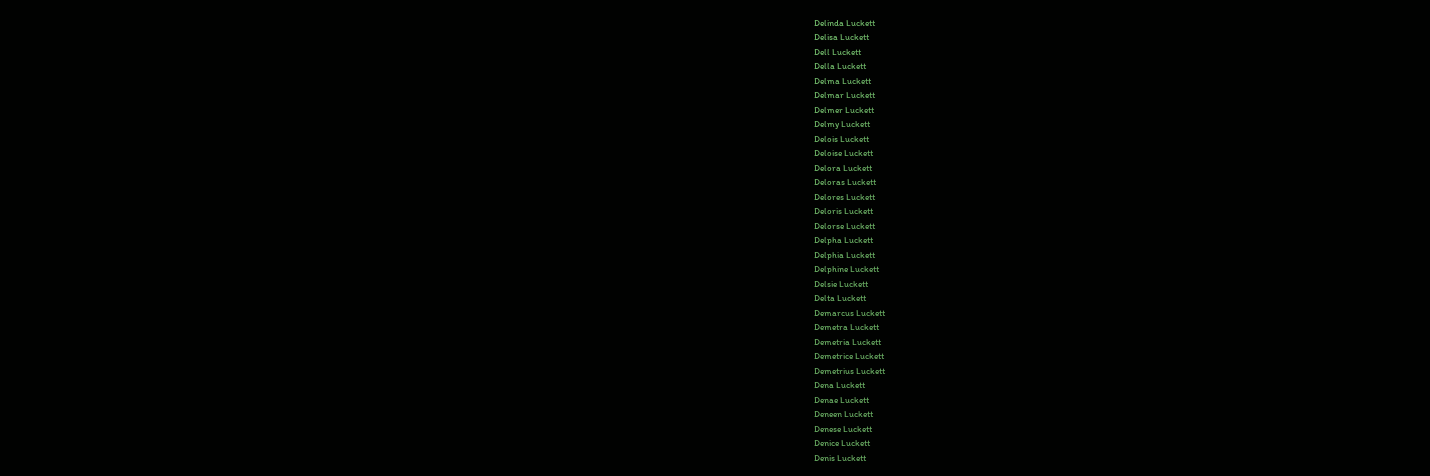Delinda Luckett
Delisa Luckett
Dell Luckett
Della Luckett
Delma Luckett
Delmar Luckett
Delmer Luckett
Delmy Luckett
Delois Luckett
Deloise Luckett
Delora Luckett
Deloras Luckett
Delores Luckett
Deloris Luckett
Delorse Luckett
Delpha Luckett
Delphia Luckett
Delphine Luckett
Delsie Luckett
Delta Luckett
Demarcus Luckett
Demetra Luckett
Demetria Luckett
Demetrice Luckett
Demetrius Luckett
Dena Luckett
Denae Luckett
Deneen Luckett
Denese Luckett
Denice Luckett
Denis Luckett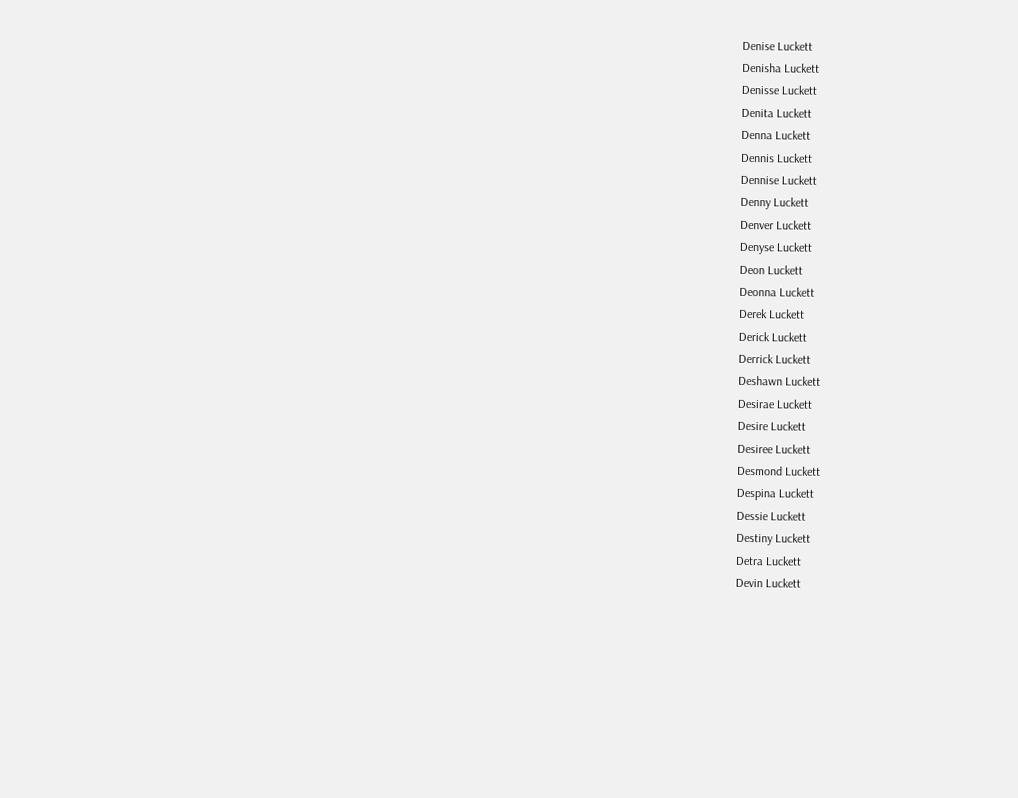Denise Luckett
Denisha Luckett
Denisse Luckett
Denita Luckett
Denna Luckett
Dennis Luckett
Dennise Luckett
Denny Luckett
Denver Luckett
Denyse Luckett
Deon Luckett
Deonna Luckett
Derek Luckett
Derick Luckett
Derrick Luckett
Deshawn Luckett
Desirae Luckett
Desire Luckett
Desiree Luckett
Desmond Luckett
Despina Luckett
Dessie Luckett
Destiny Luckett
Detra Luckett
Devin Luckett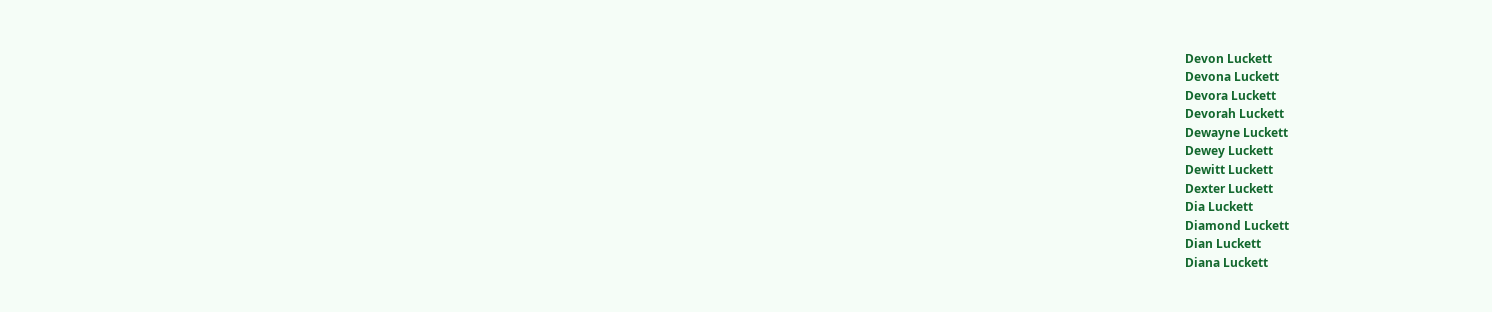Devon Luckett
Devona Luckett
Devora Luckett
Devorah Luckett
Dewayne Luckett
Dewey Luckett
Dewitt Luckett
Dexter Luckett
Dia Luckett
Diamond Luckett
Dian Luckett
Diana Luckett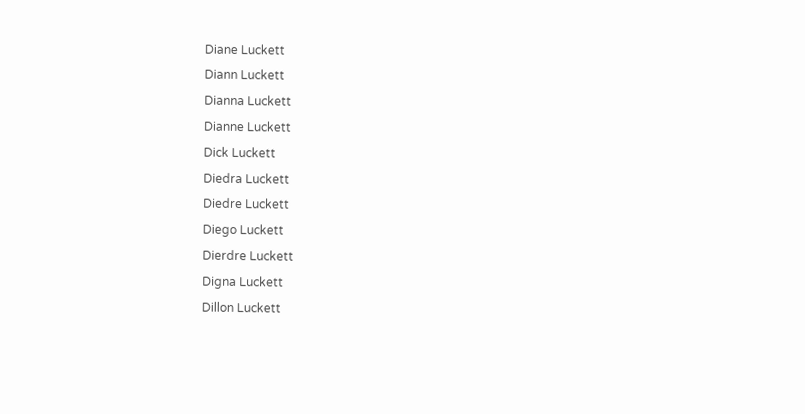Diane Luckett
Diann Luckett
Dianna Luckett
Dianne Luckett
Dick Luckett
Diedra Luckett
Diedre Luckett
Diego Luckett
Dierdre Luckett
Digna Luckett
Dillon Luckett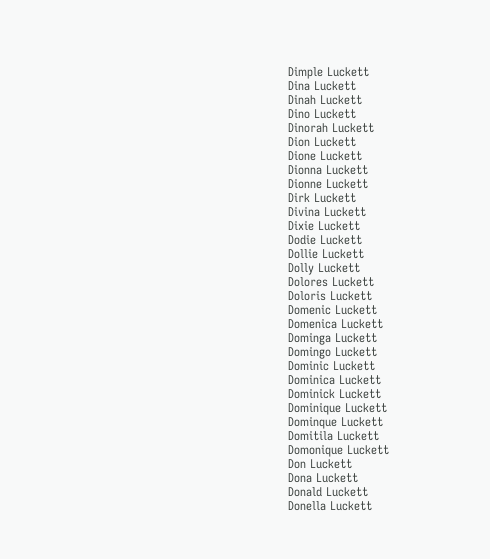Dimple Luckett
Dina Luckett
Dinah Luckett
Dino Luckett
Dinorah Luckett
Dion Luckett
Dione Luckett
Dionna Luckett
Dionne Luckett
Dirk Luckett
Divina Luckett
Dixie Luckett
Dodie Luckett
Dollie Luckett
Dolly Luckett
Dolores Luckett
Doloris Luckett
Domenic Luckett
Domenica Luckett
Dominga Luckett
Domingo Luckett
Dominic Luckett
Dominica Luckett
Dominick Luckett
Dominique Luckett
Dominque Luckett
Domitila Luckett
Domonique Luckett
Don Luckett
Dona Luckett
Donald Luckett
Donella Luckett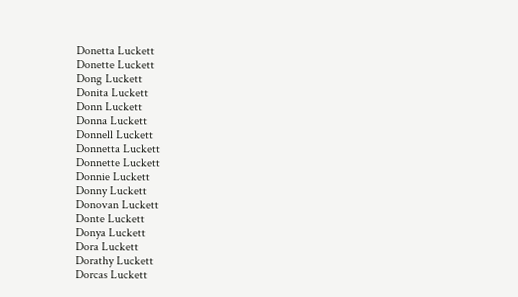Donetta Luckett
Donette Luckett
Dong Luckett
Donita Luckett
Donn Luckett
Donna Luckett
Donnell Luckett
Donnetta Luckett
Donnette Luckett
Donnie Luckett
Donny Luckett
Donovan Luckett
Donte Luckett
Donya Luckett
Dora Luckett
Dorathy Luckett
Dorcas Luckett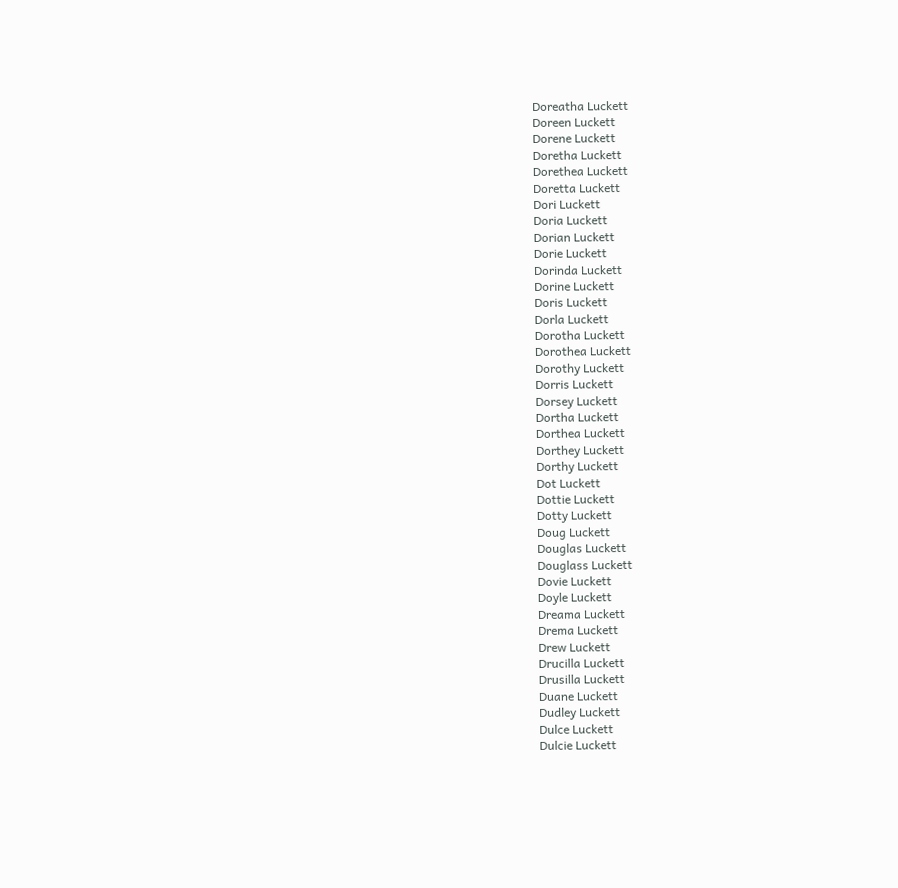Doreatha Luckett
Doreen Luckett
Dorene Luckett
Doretha Luckett
Dorethea Luckett
Doretta Luckett
Dori Luckett
Doria Luckett
Dorian Luckett
Dorie Luckett
Dorinda Luckett
Dorine Luckett
Doris Luckett
Dorla Luckett
Dorotha Luckett
Dorothea Luckett
Dorothy Luckett
Dorris Luckett
Dorsey Luckett
Dortha Luckett
Dorthea Luckett
Dorthey Luckett
Dorthy Luckett
Dot Luckett
Dottie Luckett
Dotty Luckett
Doug Luckett
Douglas Luckett
Douglass Luckett
Dovie Luckett
Doyle Luckett
Dreama Luckett
Drema Luckett
Drew Luckett
Drucilla Luckett
Drusilla Luckett
Duane Luckett
Dudley Luckett
Dulce Luckett
Dulcie Luckett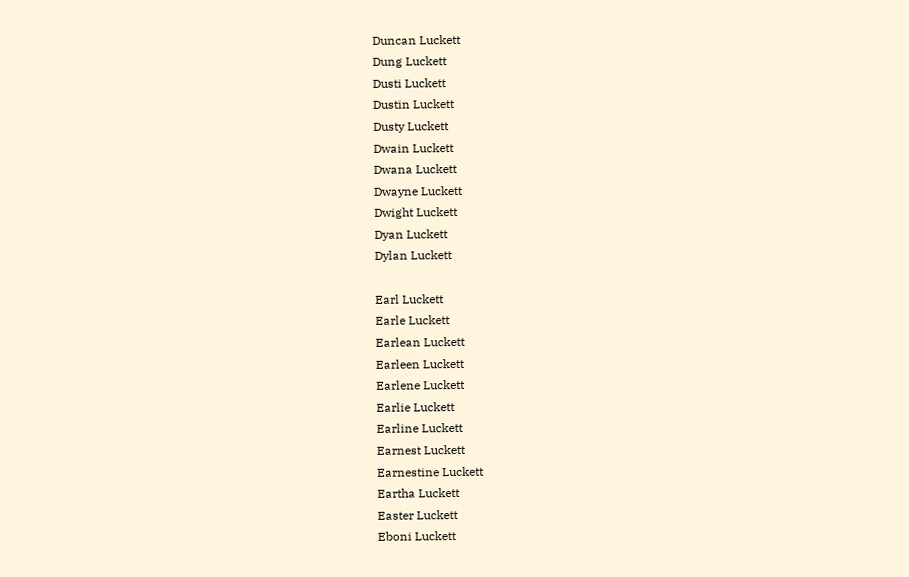Duncan Luckett
Dung Luckett
Dusti Luckett
Dustin Luckett
Dusty Luckett
Dwain Luckett
Dwana Luckett
Dwayne Luckett
Dwight Luckett
Dyan Luckett
Dylan Luckett

Earl Luckett
Earle Luckett
Earlean Luckett
Earleen Luckett
Earlene Luckett
Earlie Luckett
Earline Luckett
Earnest Luckett
Earnestine Luckett
Eartha Luckett
Easter Luckett
Eboni Luckett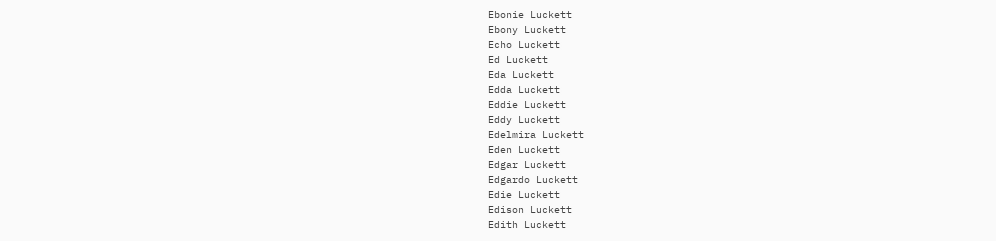Ebonie Luckett
Ebony Luckett
Echo Luckett
Ed Luckett
Eda Luckett
Edda Luckett
Eddie Luckett
Eddy Luckett
Edelmira Luckett
Eden Luckett
Edgar Luckett
Edgardo Luckett
Edie Luckett
Edison Luckett
Edith Luckett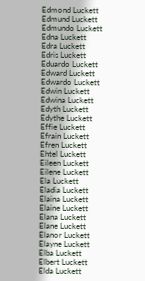Edmond Luckett
Edmund Luckett
Edmundo Luckett
Edna Luckett
Edra Luckett
Edris Luckett
Eduardo Luckett
Edward Luckett
Edwardo Luckett
Edwin Luckett
Edwina Luckett
Edyth Luckett
Edythe Luckett
Effie Luckett
Efrain Luckett
Efren Luckett
Ehtel Luckett
Eileen Luckett
Eilene Luckett
Ela Luckett
Eladia Luckett
Elaina Luckett
Elaine Luckett
Elana Luckett
Elane Luckett
Elanor Luckett
Elayne Luckett
Elba Luckett
Elbert Luckett
Elda Luckett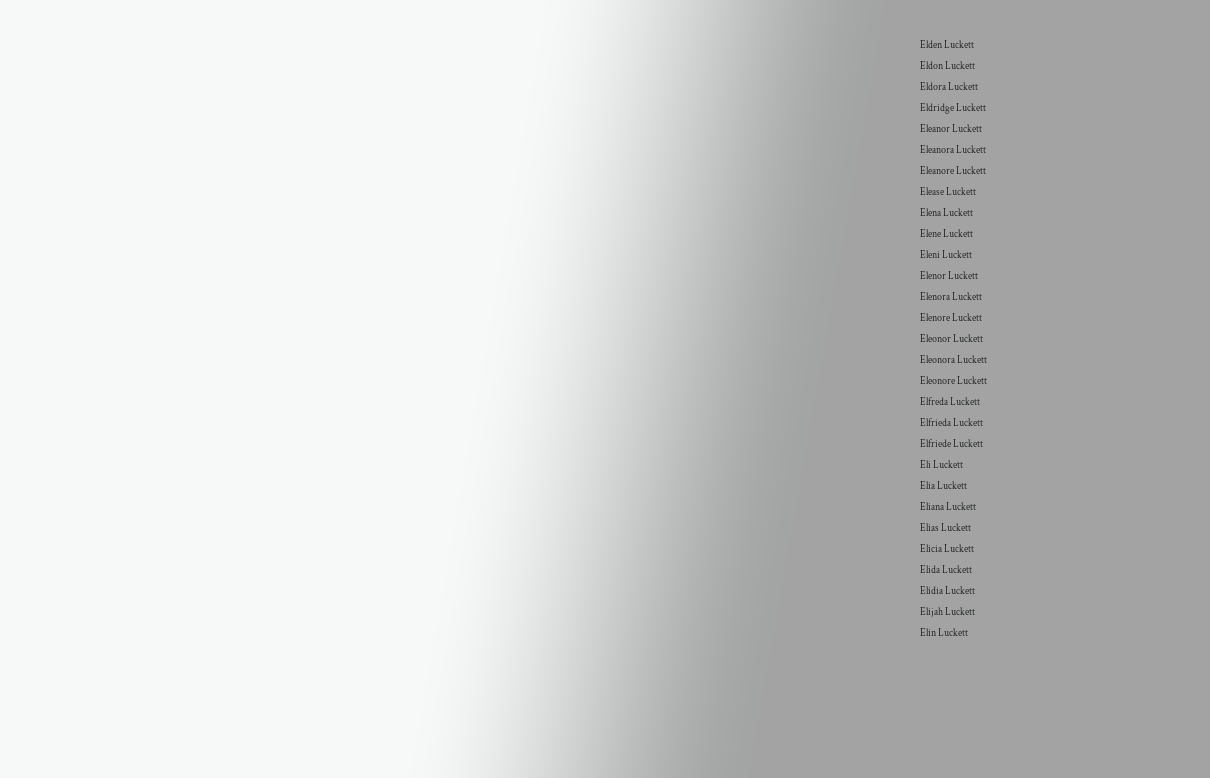Elden Luckett
Eldon Luckett
Eldora Luckett
Eldridge Luckett
Eleanor Luckett
Eleanora Luckett
Eleanore Luckett
Elease Luckett
Elena Luckett
Elene Luckett
Eleni Luckett
Elenor Luckett
Elenora Luckett
Elenore Luckett
Eleonor Luckett
Eleonora Luckett
Eleonore Luckett
Elfreda Luckett
Elfrieda Luckett
Elfriede Luckett
Eli Luckett
Elia Luckett
Eliana Luckett
Elias Luckett
Elicia Luckett
Elida Luckett
Elidia Luckett
Elijah Luckett
Elin Luckett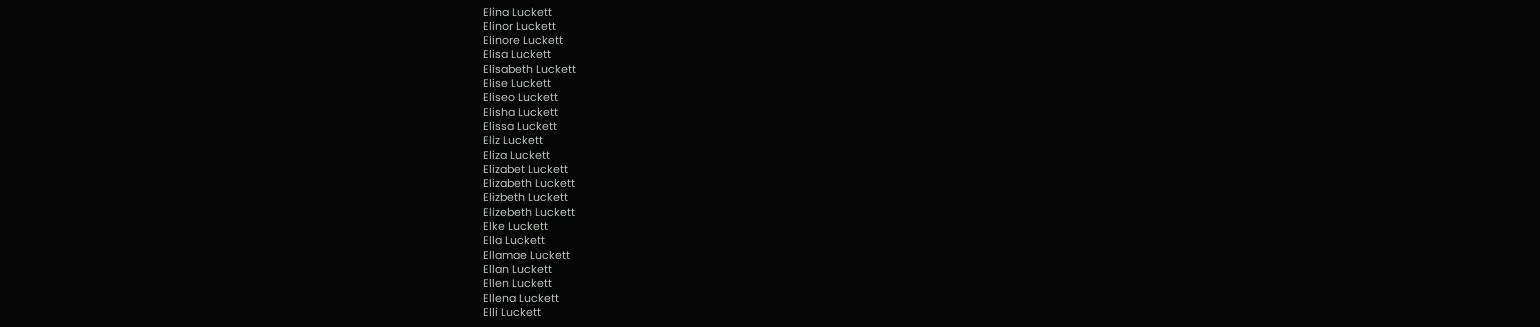Elina Luckett
Elinor Luckett
Elinore Luckett
Elisa Luckett
Elisabeth Luckett
Elise Luckett
Eliseo Luckett
Elisha Luckett
Elissa Luckett
Eliz Luckett
Eliza Luckett
Elizabet Luckett
Elizabeth Luckett
Elizbeth Luckett
Elizebeth Luckett
Elke Luckett
Ella Luckett
Ellamae Luckett
Ellan Luckett
Ellen Luckett
Ellena Luckett
Elli Luckett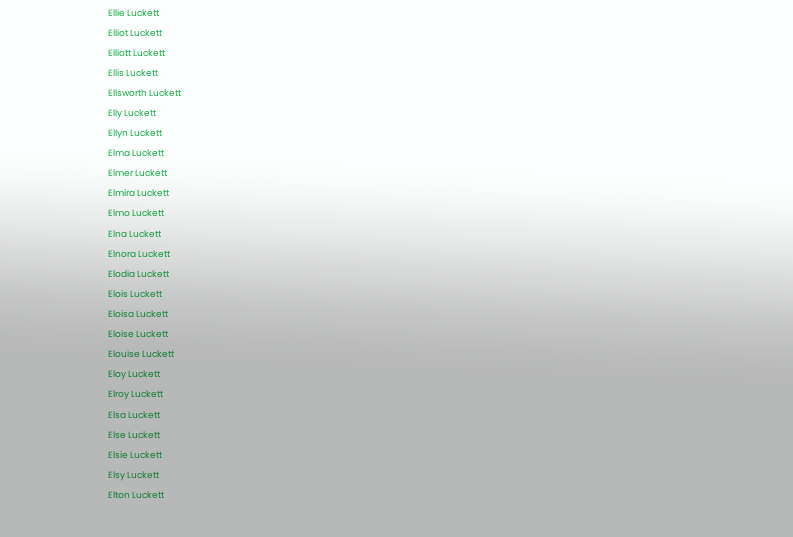Ellie Luckett
Elliot Luckett
Elliott Luckett
Ellis Luckett
Ellsworth Luckett
Elly Luckett
Ellyn Luckett
Elma Luckett
Elmer Luckett
Elmira Luckett
Elmo Luckett
Elna Luckett
Elnora Luckett
Elodia Luckett
Elois Luckett
Eloisa Luckett
Eloise Luckett
Elouise Luckett
Eloy Luckett
Elroy Luckett
Elsa Luckett
Else Luckett
Elsie Luckett
Elsy Luckett
Elton Luckett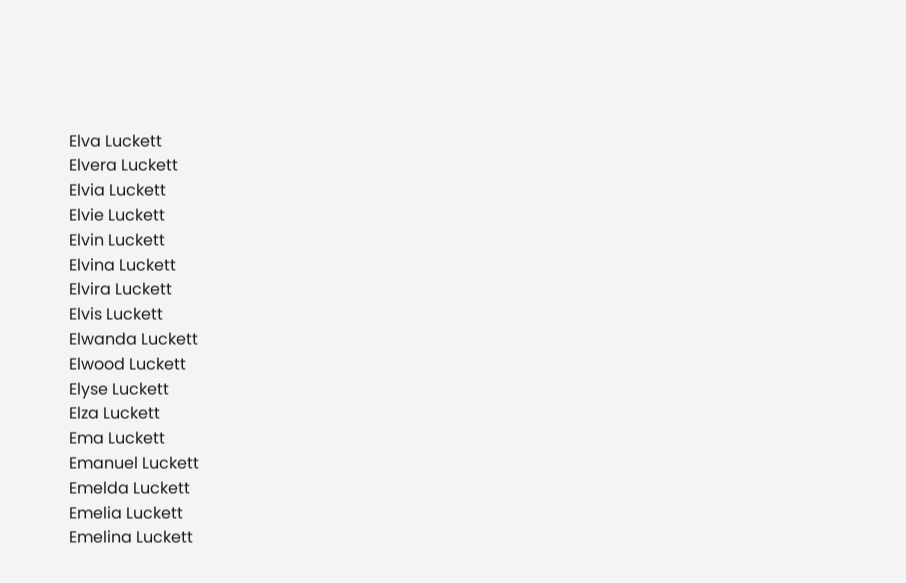Elva Luckett
Elvera Luckett
Elvia Luckett
Elvie Luckett
Elvin Luckett
Elvina Luckett
Elvira Luckett
Elvis Luckett
Elwanda Luckett
Elwood Luckett
Elyse Luckett
Elza Luckett
Ema Luckett
Emanuel Luckett
Emelda Luckett
Emelia Luckett
Emelina Luckett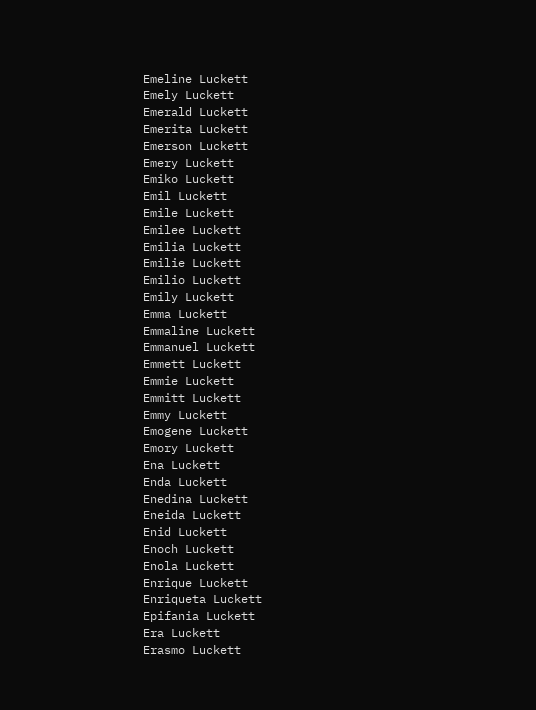Emeline Luckett
Emely Luckett
Emerald Luckett
Emerita Luckett
Emerson Luckett
Emery Luckett
Emiko Luckett
Emil Luckett
Emile Luckett
Emilee Luckett
Emilia Luckett
Emilie Luckett
Emilio Luckett
Emily Luckett
Emma Luckett
Emmaline Luckett
Emmanuel Luckett
Emmett Luckett
Emmie Luckett
Emmitt Luckett
Emmy Luckett
Emogene Luckett
Emory Luckett
Ena Luckett
Enda Luckett
Enedina Luckett
Eneida Luckett
Enid Luckett
Enoch Luckett
Enola Luckett
Enrique Luckett
Enriqueta Luckett
Epifania Luckett
Era Luckett
Erasmo Luckett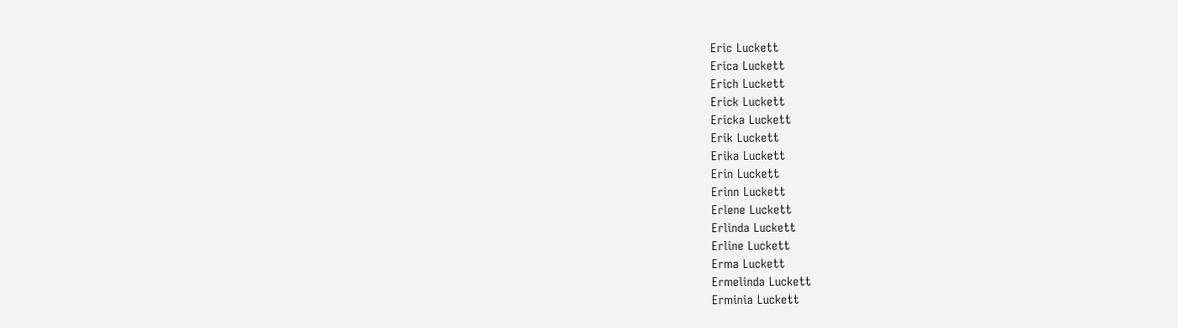Eric Luckett
Erica Luckett
Erich Luckett
Erick Luckett
Ericka Luckett
Erik Luckett
Erika Luckett
Erin Luckett
Erinn Luckett
Erlene Luckett
Erlinda Luckett
Erline Luckett
Erma Luckett
Ermelinda Luckett
Erminia Luckett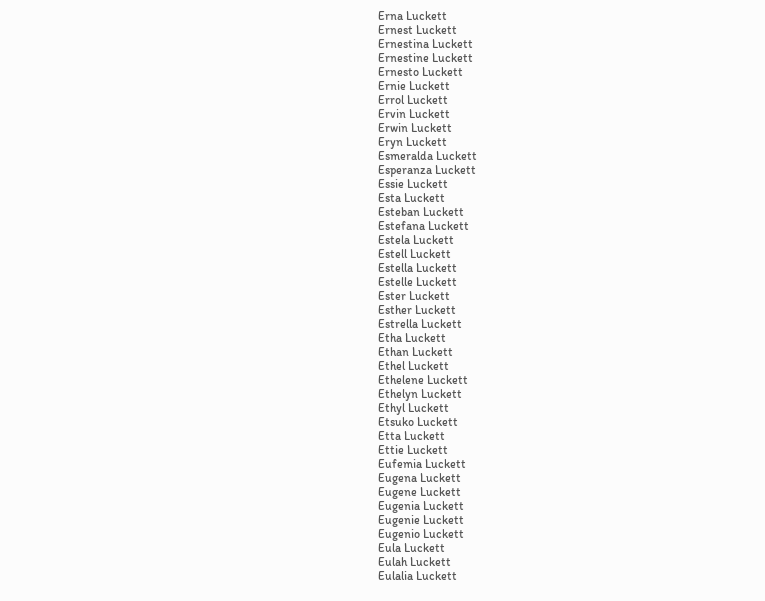Erna Luckett
Ernest Luckett
Ernestina Luckett
Ernestine Luckett
Ernesto Luckett
Ernie Luckett
Errol Luckett
Ervin Luckett
Erwin Luckett
Eryn Luckett
Esmeralda Luckett
Esperanza Luckett
Essie Luckett
Esta Luckett
Esteban Luckett
Estefana Luckett
Estela Luckett
Estell Luckett
Estella Luckett
Estelle Luckett
Ester Luckett
Esther Luckett
Estrella Luckett
Etha Luckett
Ethan Luckett
Ethel Luckett
Ethelene Luckett
Ethelyn Luckett
Ethyl Luckett
Etsuko Luckett
Etta Luckett
Ettie Luckett
Eufemia Luckett
Eugena Luckett
Eugene Luckett
Eugenia Luckett
Eugenie Luckett
Eugenio Luckett
Eula Luckett
Eulah Luckett
Eulalia Luckett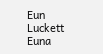Eun Luckett
Euna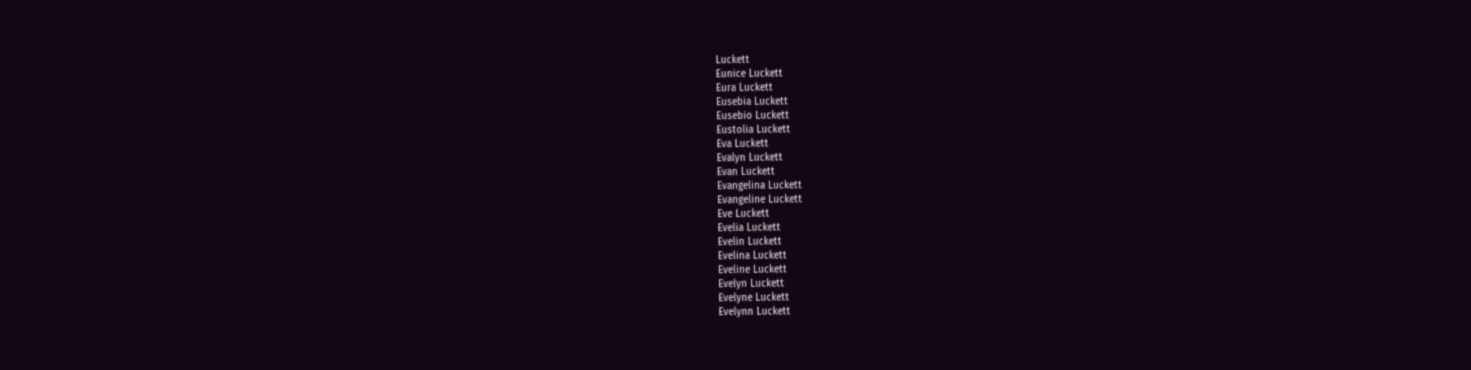Luckett
Eunice Luckett
Eura Luckett
Eusebia Luckett
Eusebio Luckett
Eustolia Luckett
Eva Luckett
Evalyn Luckett
Evan Luckett
Evangelina Luckett
Evangeline Luckett
Eve Luckett
Evelia Luckett
Evelin Luckett
Evelina Luckett
Eveline Luckett
Evelyn Luckett
Evelyne Luckett
Evelynn Luckett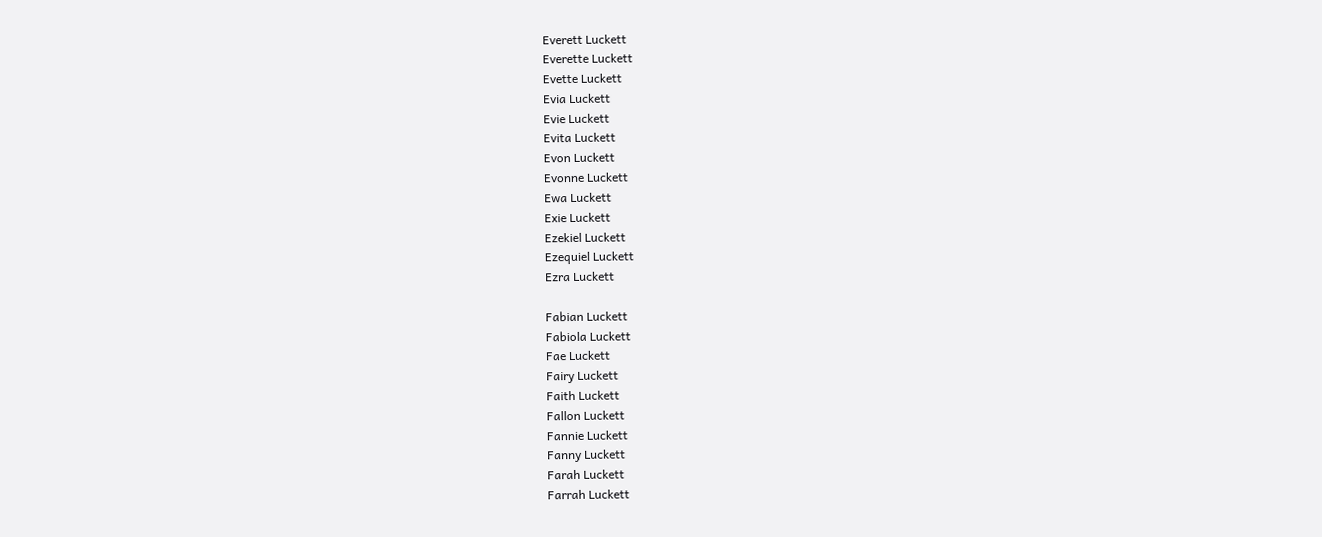Everett Luckett
Everette Luckett
Evette Luckett
Evia Luckett
Evie Luckett
Evita Luckett
Evon Luckett
Evonne Luckett
Ewa Luckett
Exie Luckett
Ezekiel Luckett
Ezequiel Luckett
Ezra Luckett

Fabian Luckett
Fabiola Luckett
Fae Luckett
Fairy Luckett
Faith Luckett
Fallon Luckett
Fannie Luckett
Fanny Luckett
Farah Luckett
Farrah Luckett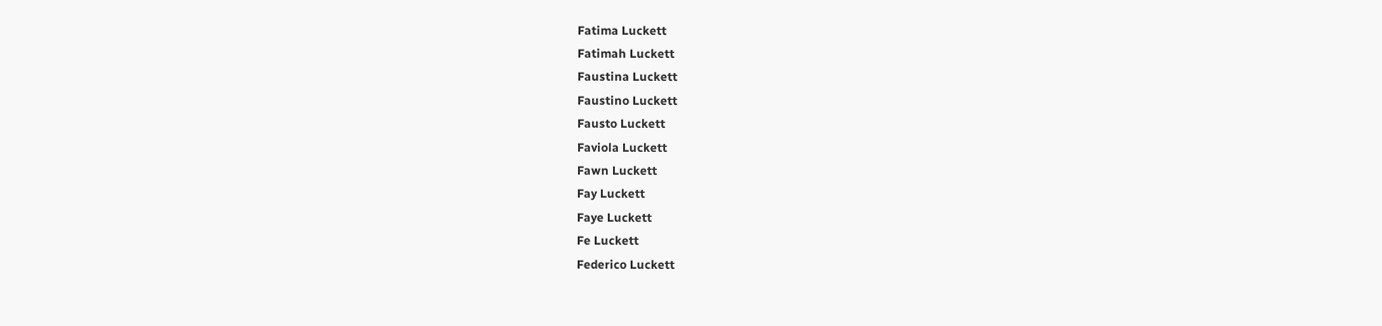Fatima Luckett
Fatimah Luckett
Faustina Luckett
Faustino Luckett
Fausto Luckett
Faviola Luckett
Fawn Luckett
Fay Luckett
Faye Luckett
Fe Luckett
Federico Luckett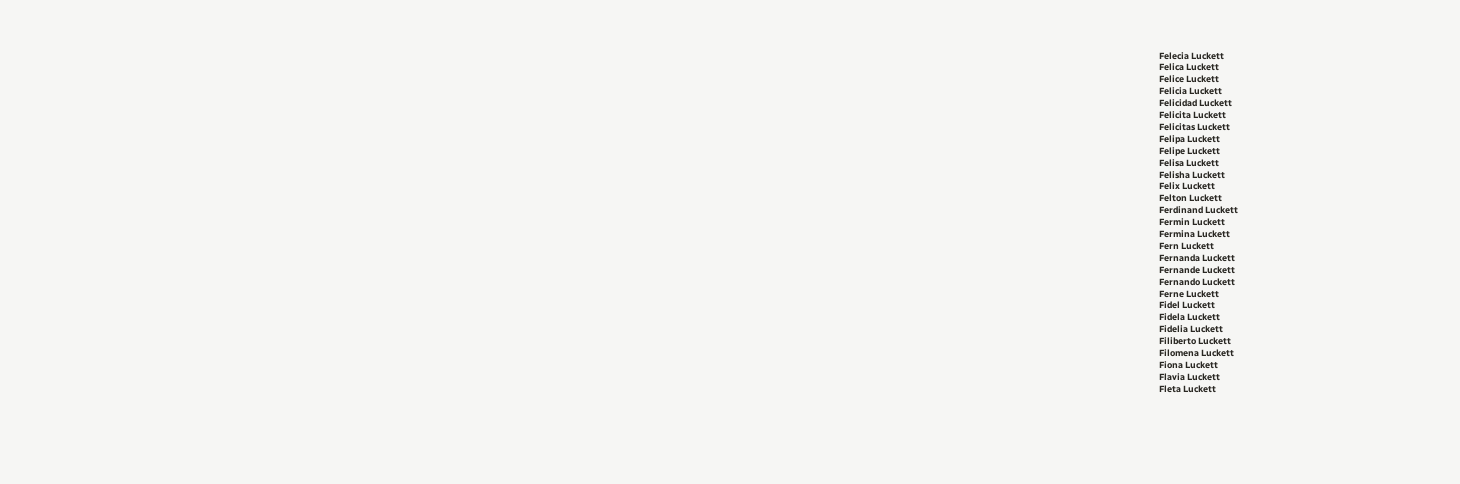Felecia Luckett
Felica Luckett
Felice Luckett
Felicia Luckett
Felicidad Luckett
Felicita Luckett
Felicitas Luckett
Felipa Luckett
Felipe Luckett
Felisa Luckett
Felisha Luckett
Felix Luckett
Felton Luckett
Ferdinand Luckett
Fermin Luckett
Fermina Luckett
Fern Luckett
Fernanda Luckett
Fernande Luckett
Fernando Luckett
Ferne Luckett
Fidel Luckett
Fidela Luckett
Fidelia Luckett
Filiberto Luckett
Filomena Luckett
Fiona Luckett
Flavia Luckett
Fleta Luckett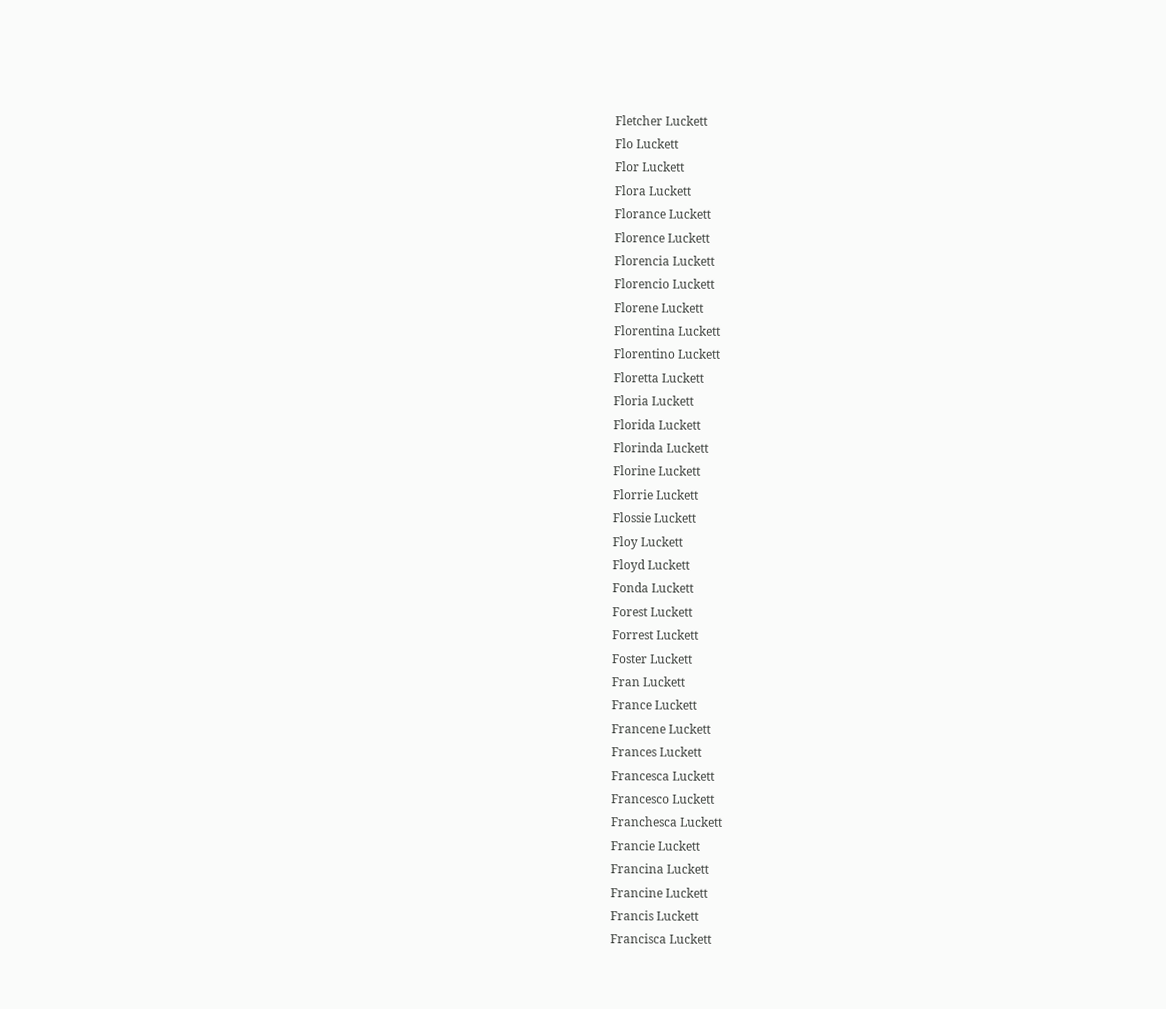Fletcher Luckett
Flo Luckett
Flor Luckett
Flora Luckett
Florance Luckett
Florence Luckett
Florencia Luckett
Florencio Luckett
Florene Luckett
Florentina Luckett
Florentino Luckett
Floretta Luckett
Floria Luckett
Florida Luckett
Florinda Luckett
Florine Luckett
Florrie Luckett
Flossie Luckett
Floy Luckett
Floyd Luckett
Fonda Luckett
Forest Luckett
Forrest Luckett
Foster Luckett
Fran Luckett
France Luckett
Francene Luckett
Frances Luckett
Francesca Luckett
Francesco Luckett
Franchesca Luckett
Francie Luckett
Francina Luckett
Francine Luckett
Francis Luckett
Francisca Luckett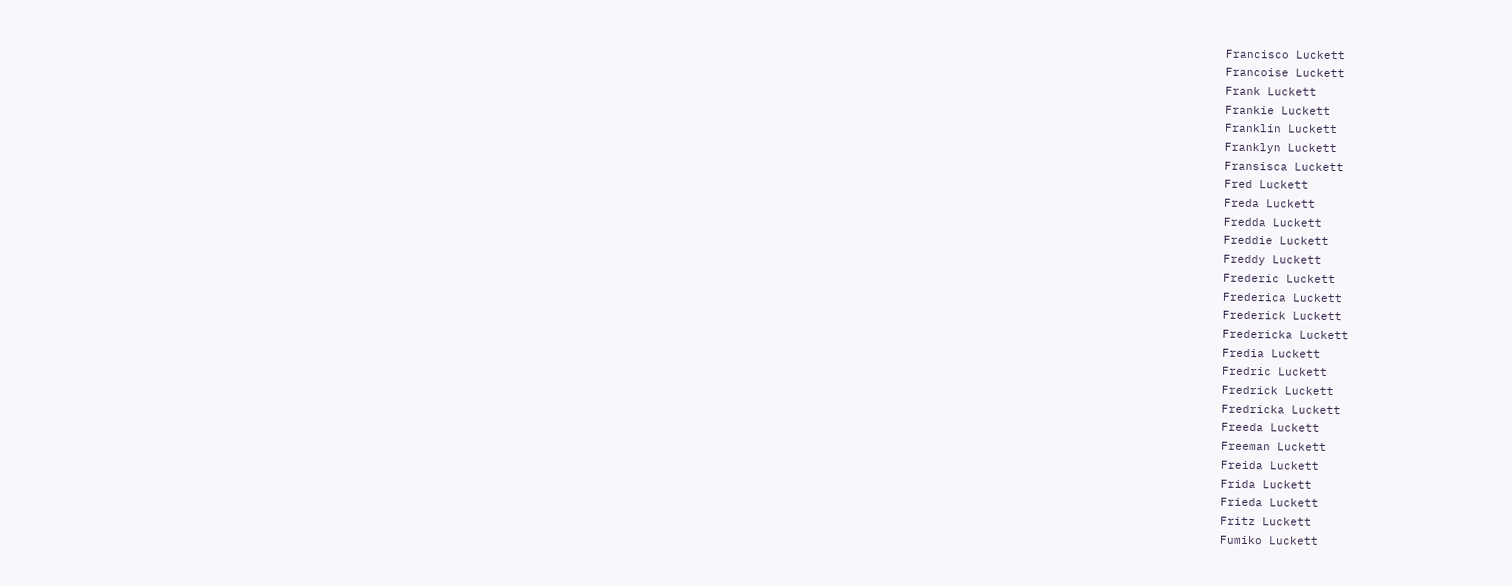Francisco Luckett
Francoise Luckett
Frank Luckett
Frankie Luckett
Franklin Luckett
Franklyn Luckett
Fransisca Luckett
Fred Luckett
Freda Luckett
Fredda Luckett
Freddie Luckett
Freddy Luckett
Frederic Luckett
Frederica Luckett
Frederick Luckett
Fredericka Luckett
Fredia Luckett
Fredric Luckett
Fredrick Luckett
Fredricka Luckett
Freeda Luckett
Freeman Luckett
Freida Luckett
Frida Luckett
Frieda Luckett
Fritz Luckett
Fumiko Luckett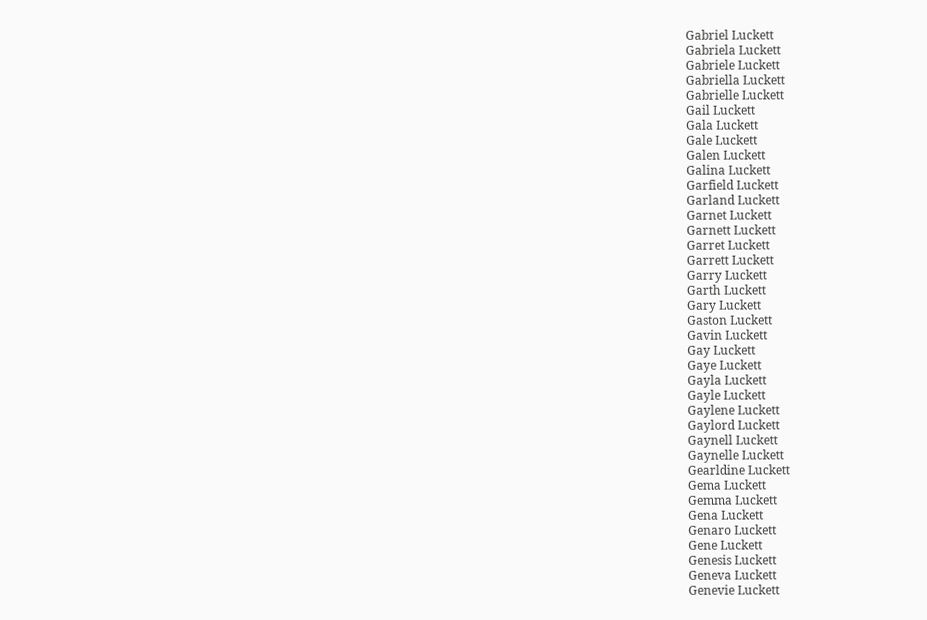Gabriel Luckett
Gabriela Luckett
Gabriele Luckett
Gabriella Luckett
Gabrielle Luckett
Gail Luckett
Gala Luckett
Gale Luckett
Galen Luckett
Galina Luckett
Garfield Luckett
Garland Luckett
Garnet Luckett
Garnett Luckett
Garret Luckett
Garrett Luckett
Garry Luckett
Garth Luckett
Gary Luckett
Gaston Luckett
Gavin Luckett
Gay Luckett
Gaye Luckett
Gayla Luckett
Gayle Luckett
Gaylene Luckett
Gaylord Luckett
Gaynell Luckett
Gaynelle Luckett
Gearldine Luckett
Gema Luckett
Gemma Luckett
Gena Luckett
Genaro Luckett
Gene Luckett
Genesis Luckett
Geneva Luckett
Genevie Luckett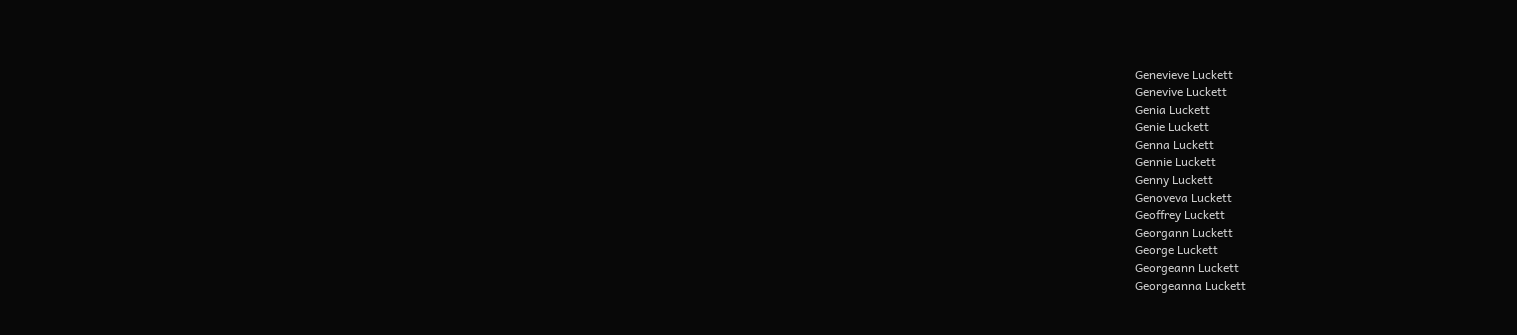Genevieve Luckett
Genevive Luckett
Genia Luckett
Genie Luckett
Genna Luckett
Gennie Luckett
Genny Luckett
Genoveva Luckett
Geoffrey Luckett
Georgann Luckett
George Luckett
Georgeann Luckett
Georgeanna Luckett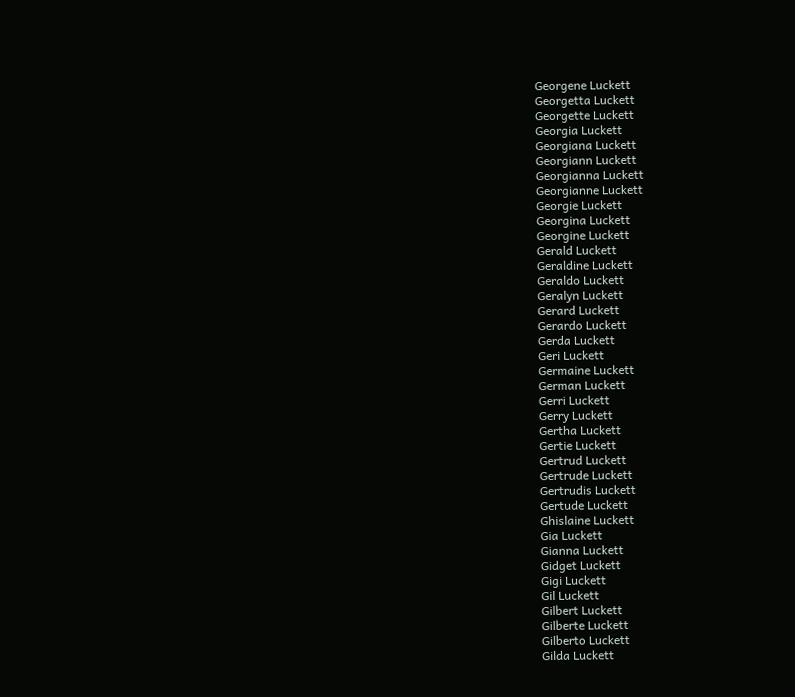Georgene Luckett
Georgetta Luckett
Georgette Luckett
Georgia Luckett
Georgiana Luckett
Georgiann Luckett
Georgianna Luckett
Georgianne Luckett
Georgie Luckett
Georgina Luckett
Georgine Luckett
Gerald Luckett
Geraldine Luckett
Geraldo Luckett
Geralyn Luckett
Gerard Luckett
Gerardo Luckett
Gerda Luckett
Geri Luckett
Germaine Luckett
German Luckett
Gerri Luckett
Gerry Luckett
Gertha Luckett
Gertie Luckett
Gertrud Luckett
Gertrude Luckett
Gertrudis Luckett
Gertude Luckett
Ghislaine Luckett
Gia Luckett
Gianna Luckett
Gidget Luckett
Gigi Luckett
Gil Luckett
Gilbert Luckett
Gilberte Luckett
Gilberto Luckett
Gilda Luckett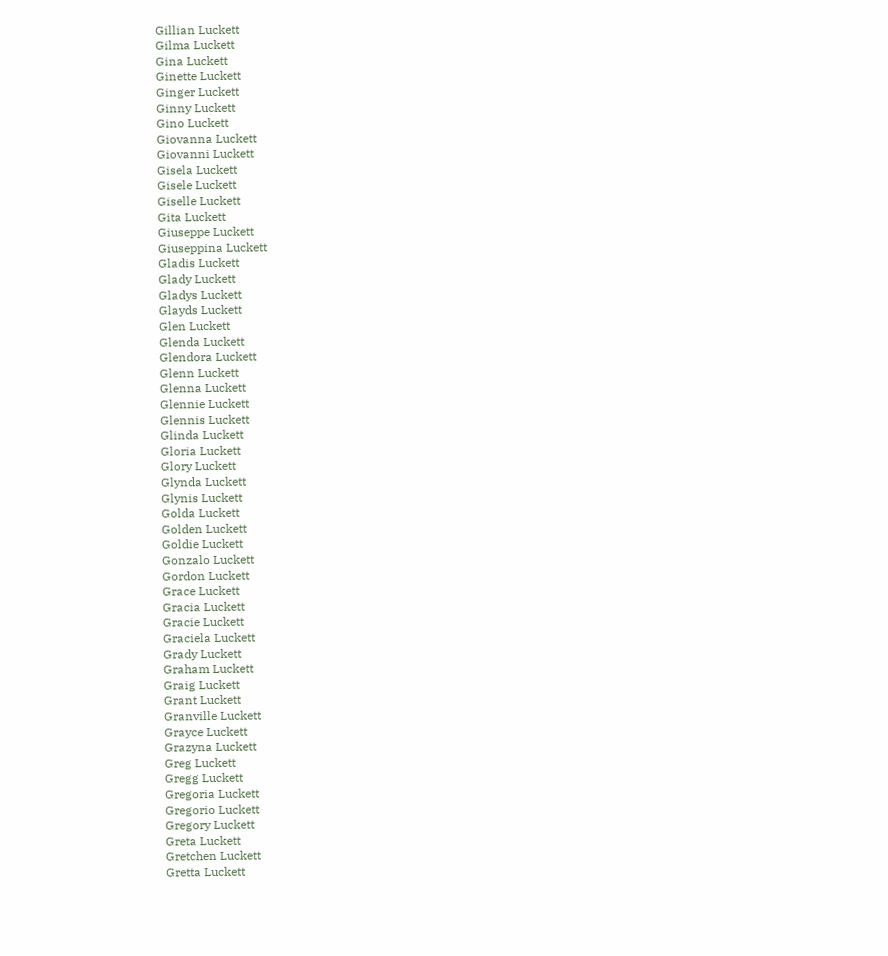Gillian Luckett
Gilma Luckett
Gina Luckett
Ginette Luckett
Ginger Luckett
Ginny Luckett
Gino Luckett
Giovanna Luckett
Giovanni Luckett
Gisela Luckett
Gisele Luckett
Giselle Luckett
Gita Luckett
Giuseppe Luckett
Giuseppina Luckett
Gladis Luckett
Glady Luckett
Gladys Luckett
Glayds Luckett
Glen Luckett
Glenda Luckett
Glendora Luckett
Glenn Luckett
Glenna Luckett
Glennie Luckett
Glennis Luckett
Glinda Luckett
Gloria Luckett
Glory Luckett
Glynda Luckett
Glynis Luckett
Golda Luckett
Golden Luckett
Goldie Luckett
Gonzalo Luckett
Gordon Luckett
Grace Luckett
Gracia Luckett
Gracie Luckett
Graciela Luckett
Grady Luckett
Graham Luckett
Graig Luckett
Grant Luckett
Granville Luckett
Grayce Luckett
Grazyna Luckett
Greg Luckett
Gregg Luckett
Gregoria Luckett
Gregorio Luckett
Gregory Luckett
Greta Luckett
Gretchen Luckett
Gretta Luckett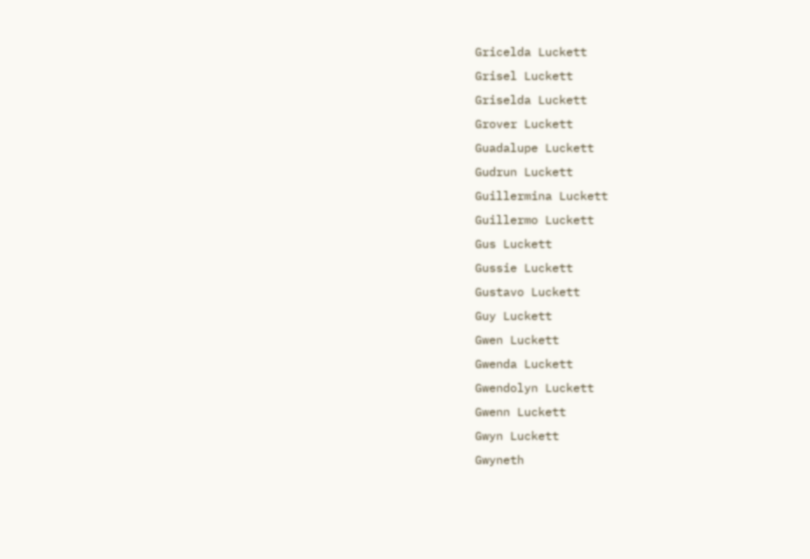Gricelda Luckett
Grisel Luckett
Griselda Luckett
Grover Luckett
Guadalupe Luckett
Gudrun Luckett
Guillermina Luckett
Guillermo Luckett
Gus Luckett
Gussie Luckett
Gustavo Luckett
Guy Luckett
Gwen Luckett
Gwenda Luckett
Gwendolyn Luckett
Gwenn Luckett
Gwyn Luckett
Gwyneth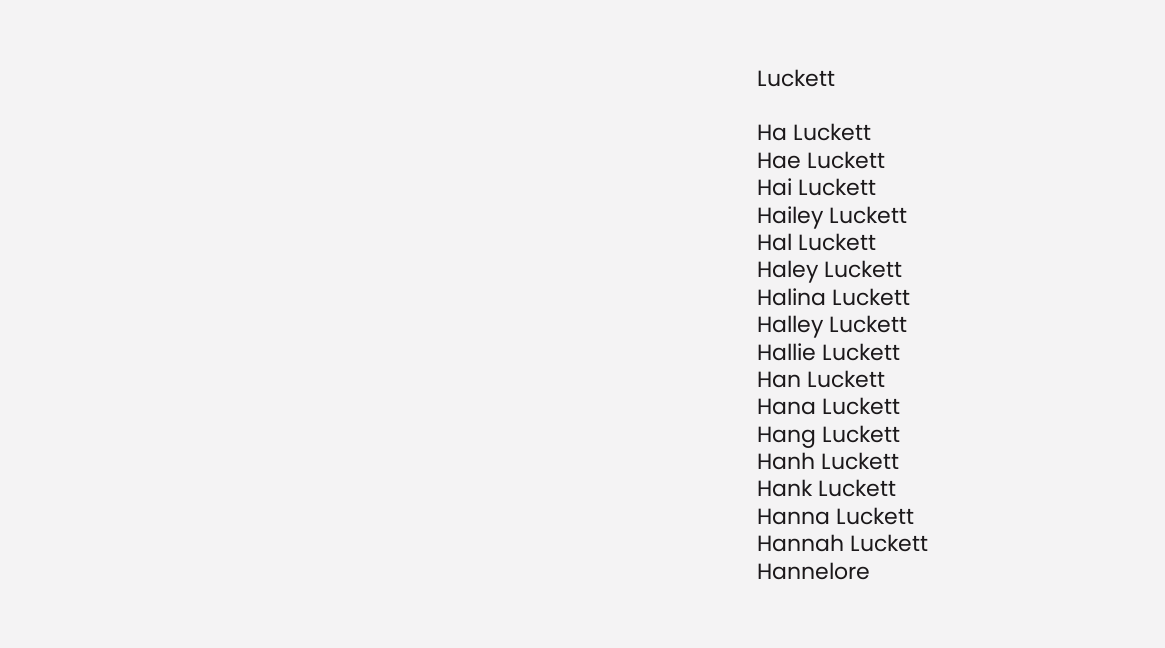Luckett

Ha Luckett
Hae Luckett
Hai Luckett
Hailey Luckett
Hal Luckett
Haley Luckett
Halina Luckett
Halley Luckett
Hallie Luckett
Han Luckett
Hana Luckett
Hang Luckett
Hanh Luckett
Hank Luckett
Hanna Luckett
Hannah Luckett
Hannelore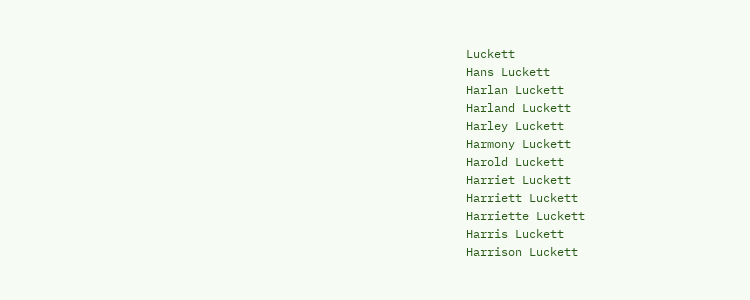Luckett
Hans Luckett
Harlan Luckett
Harland Luckett
Harley Luckett
Harmony Luckett
Harold Luckett
Harriet Luckett
Harriett Luckett
Harriette Luckett
Harris Luckett
Harrison Luckett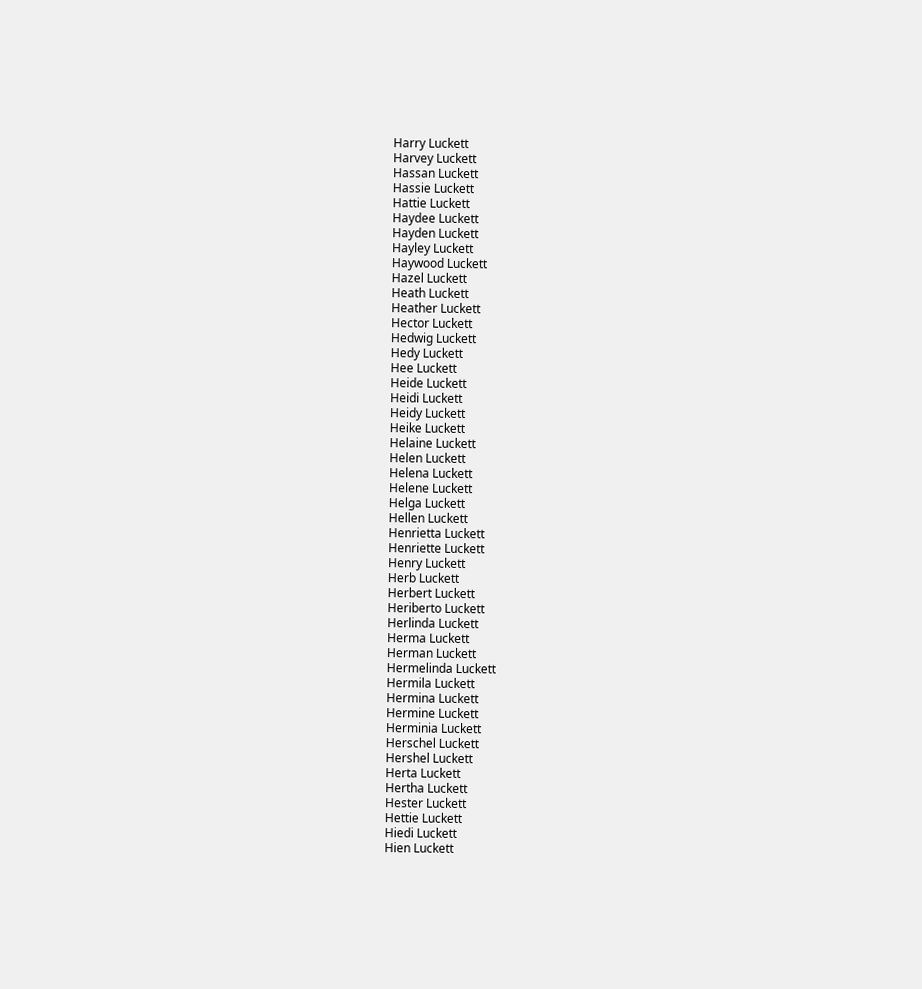Harry Luckett
Harvey Luckett
Hassan Luckett
Hassie Luckett
Hattie Luckett
Haydee Luckett
Hayden Luckett
Hayley Luckett
Haywood Luckett
Hazel Luckett
Heath Luckett
Heather Luckett
Hector Luckett
Hedwig Luckett
Hedy Luckett
Hee Luckett
Heide Luckett
Heidi Luckett
Heidy Luckett
Heike Luckett
Helaine Luckett
Helen Luckett
Helena Luckett
Helene Luckett
Helga Luckett
Hellen Luckett
Henrietta Luckett
Henriette Luckett
Henry Luckett
Herb Luckett
Herbert Luckett
Heriberto Luckett
Herlinda Luckett
Herma Luckett
Herman Luckett
Hermelinda Luckett
Hermila Luckett
Hermina Luckett
Hermine Luckett
Herminia Luckett
Herschel Luckett
Hershel Luckett
Herta Luckett
Hertha Luckett
Hester Luckett
Hettie Luckett
Hiedi Luckett
Hien Luckett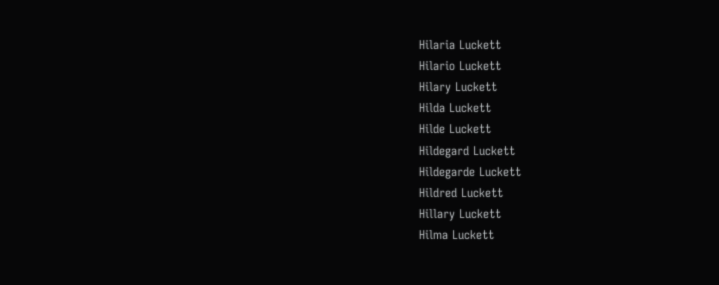Hilaria Luckett
Hilario Luckett
Hilary Luckett
Hilda Luckett
Hilde Luckett
Hildegard Luckett
Hildegarde Luckett
Hildred Luckett
Hillary Luckett
Hilma Luckett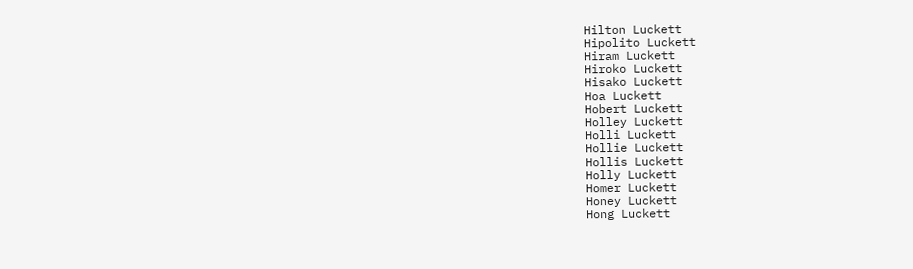Hilton Luckett
Hipolito Luckett
Hiram Luckett
Hiroko Luckett
Hisako Luckett
Hoa Luckett
Hobert Luckett
Holley Luckett
Holli Luckett
Hollie Luckett
Hollis Luckett
Holly Luckett
Homer Luckett
Honey Luckett
Hong Luckett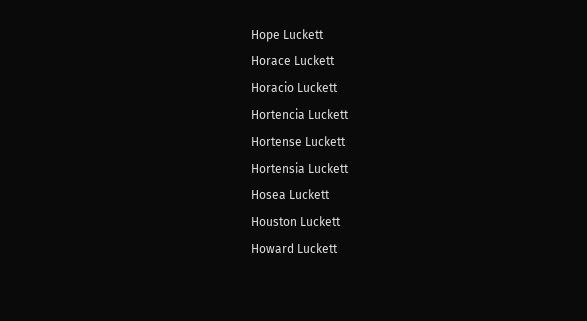Hope Luckett
Horace Luckett
Horacio Luckett
Hortencia Luckett
Hortense Luckett
Hortensia Luckett
Hosea Luckett
Houston Luckett
Howard Luckett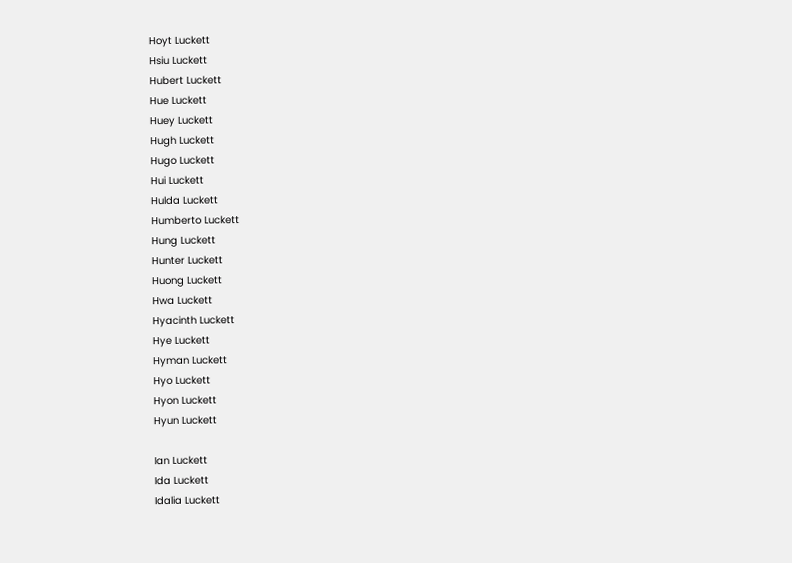Hoyt Luckett
Hsiu Luckett
Hubert Luckett
Hue Luckett
Huey Luckett
Hugh Luckett
Hugo Luckett
Hui Luckett
Hulda Luckett
Humberto Luckett
Hung Luckett
Hunter Luckett
Huong Luckett
Hwa Luckett
Hyacinth Luckett
Hye Luckett
Hyman Luckett
Hyo Luckett
Hyon Luckett
Hyun Luckett

Ian Luckett
Ida Luckett
Idalia Luckett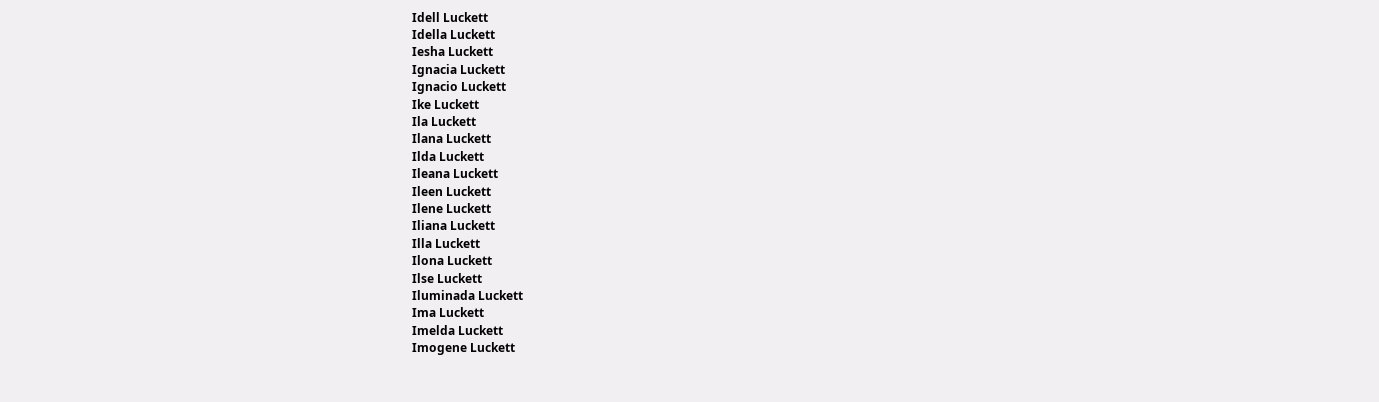Idell Luckett
Idella Luckett
Iesha Luckett
Ignacia Luckett
Ignacio Luckett
Ike Luckett
Ila Luckett
Ilana Luckett
Ilda Luckett
Ileana Luckett
Ileen Luckett
Ilene Luckett
Iliana Luckett
Illa Luckett
Ilona Luckett
Ilse Luckett
Iluminada Luckett
Ima Luckett
Imelda Luckett
Imogene Luckett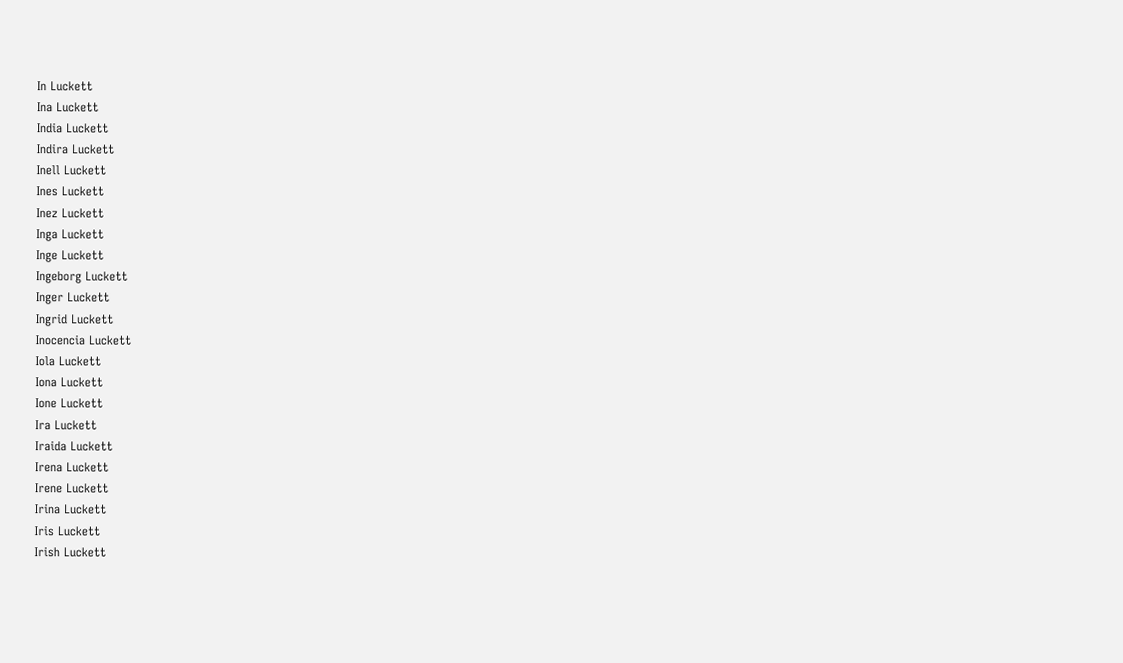In Luckett
Ina Luckett
India Luckett
Indira Luckett
Inell Luckett
Ines Luckett
Inez Luckett
Inga Luckett
Inge Luckett
Ingeborg Luckett
Inger Luckett
Ingrid Luckett
Inocencia Luckett
Iola Luckett
Iona Luckett
Ione Luckett
Ira Luckett
Iraida Luckett
Irena Luckett
Irene Luckett
Irina Luckett
Iris Luckett
Irish Luckett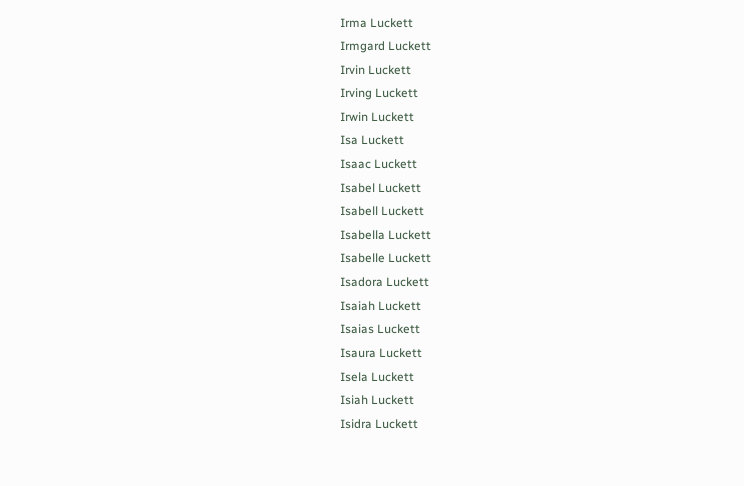Irma Luckett
Irmgard Luckett
Irvin Luckett
Irving Luckett
Irwin Luckett
Isa Luckett
Isaac Luckett
Isabel Luckett
Isabell Luckett
Isabella Luckett
Isabelle Luckett
Isadora Luckett
Isaiah Luckett
Isaias Luckett
Isaura Luckett
Isela Luckett
Isiah Luckett
Isidra Luckett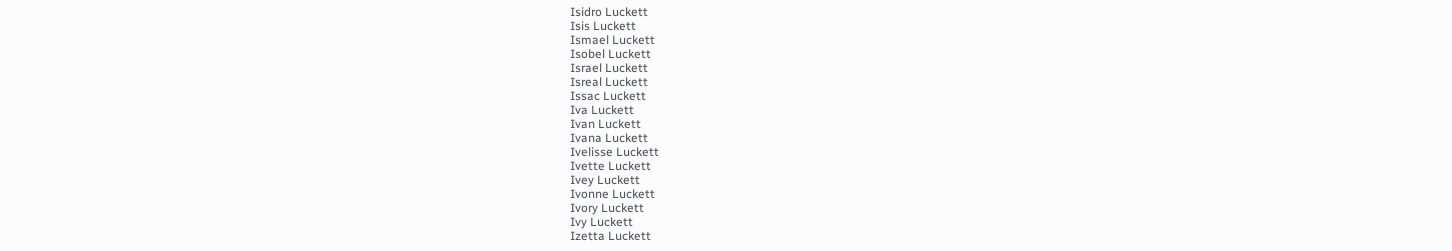Isidro Luckett
Isis Luckett
Ismael Luckett
Isobel Luckett
Israel Luckett
Isreal Luckett
Issac Luckett
Iva Luckett
Ivan Luckett
Ivana Luckett
Ivelisse Luckett
Ivette Luckett
Ivey Luckett
Ivonne Luckett
Ivory Luckett
Ivy Luckett
Izetta Luckett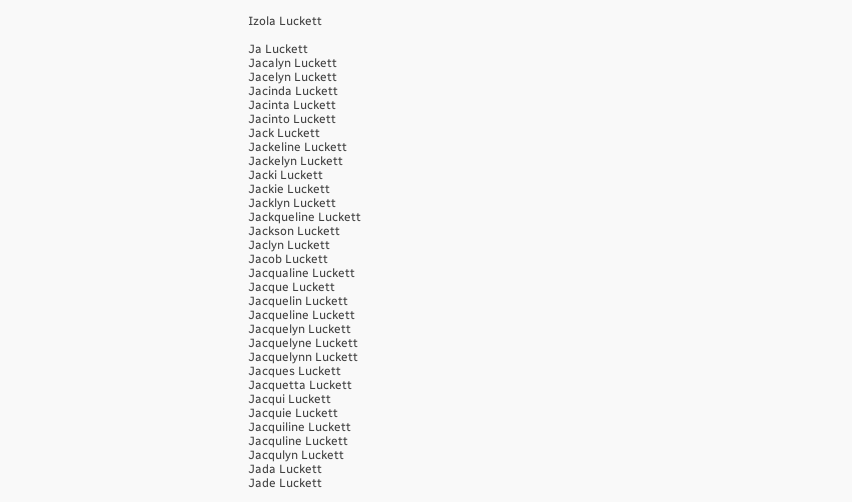Izola Luckett

Ja Luckett
Jacalyn Luckett
Jacelyn Luckett
Jacinda Luckett
Jacinta Luckett
Jacinto Luckett
Jack Luckett
Jackeline Luckett
Jackelyn Luckett
Jacki Luckett
Jackie Luckett
Jacklyn Luckett
Jackqueline Luckett
Jackson Luckett
Jaclyn Luckett
Jacob Luckett
Jacqualine Luckett
Jacque Luckett
Jacquelin Luckett
Jacqueline Luckett
Jacquelyn Luckett
Jacquelyne Luckett
Jacquelynn Luckett
Jacques Luckett
Jacquetta Luckett
Jacqui Luckett
Jacquie Luckett
Jacquiline Luckett
Jacquline Luckett
Jacqulyn Luckett
Jada Luckett
Jade Luckett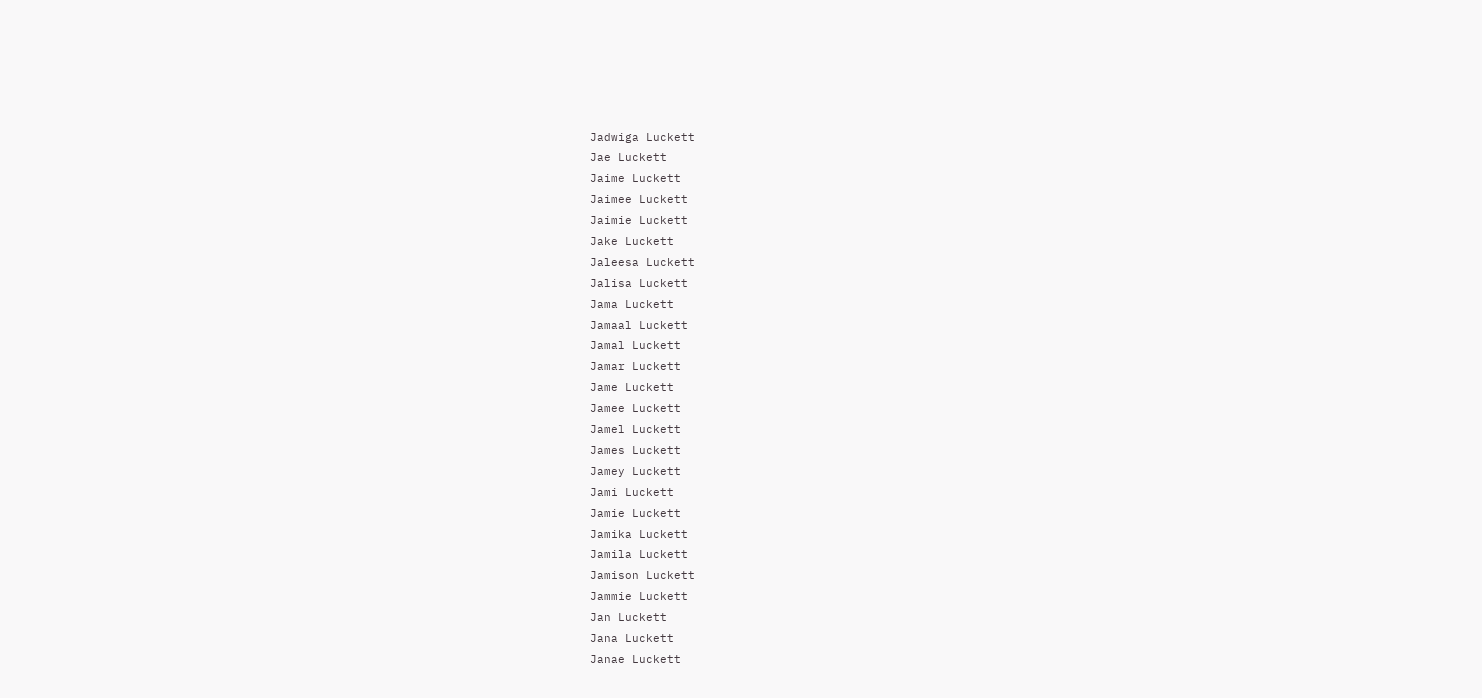Jadwiga Luckett
Jae Luckett
Jaime Luckett
Jaimee Luckett
Jaimie Luckett
Jake Luckett
Jaleesa Luckett
Jalisa Luckett
Jama Luckett
Jamaal Luckett
Jamal Luckett
Jamar Luckett
Jame Luckett
Jamee Luckett
Jamel Luckett
James Luckett
Jamey Luckett
Jami Luckett
Jamie Luckett
Jamika Luckett
Jamila Luckett
Jamison Luckett
Jammie Luckett
Jan Luckett
Jana Luckett
Janae Luckett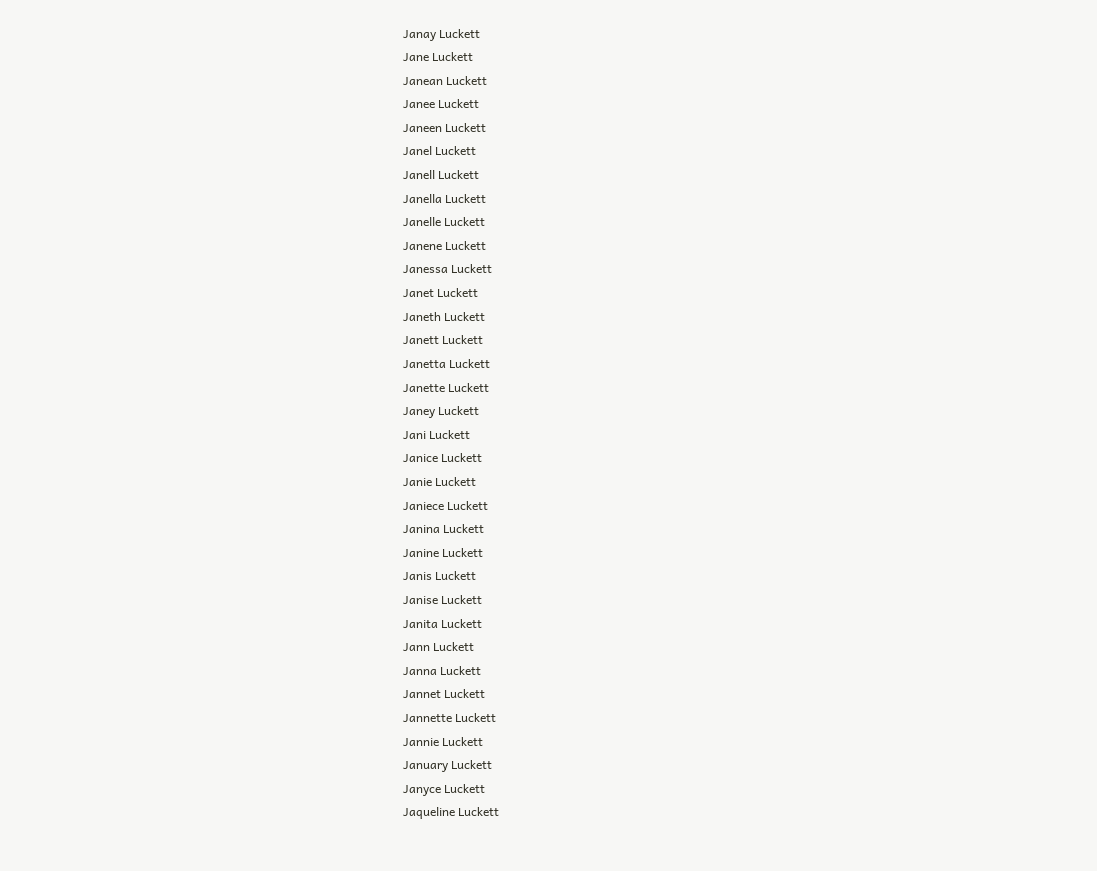Janay Luckett
Jane Luckett
Janean Luckett
Janee Luckett
Janeen Luckett
Janel Luckett
Janell Luckett
Janella Luckett
Janelle Luckett
Janene Luckett
Janessa Luckett
Janet Luckett
Janeth Luckett
Janett Luckett
Janetta Luckett
Janette Luckett
Janey Luckett
Jani Luckett
Janice Luckett
Janie Luckett
Janiece Luckett
Janina Luckett
Janine Luckett
Janis Luckett
Janise Luckett
Janita Luckett
Jann Luckett
Janna Luckett
Jannet Luckett
Jannette Luckett
Jannie Luckett
January Luckett
Janyce Luckett
Jaqueline Luckett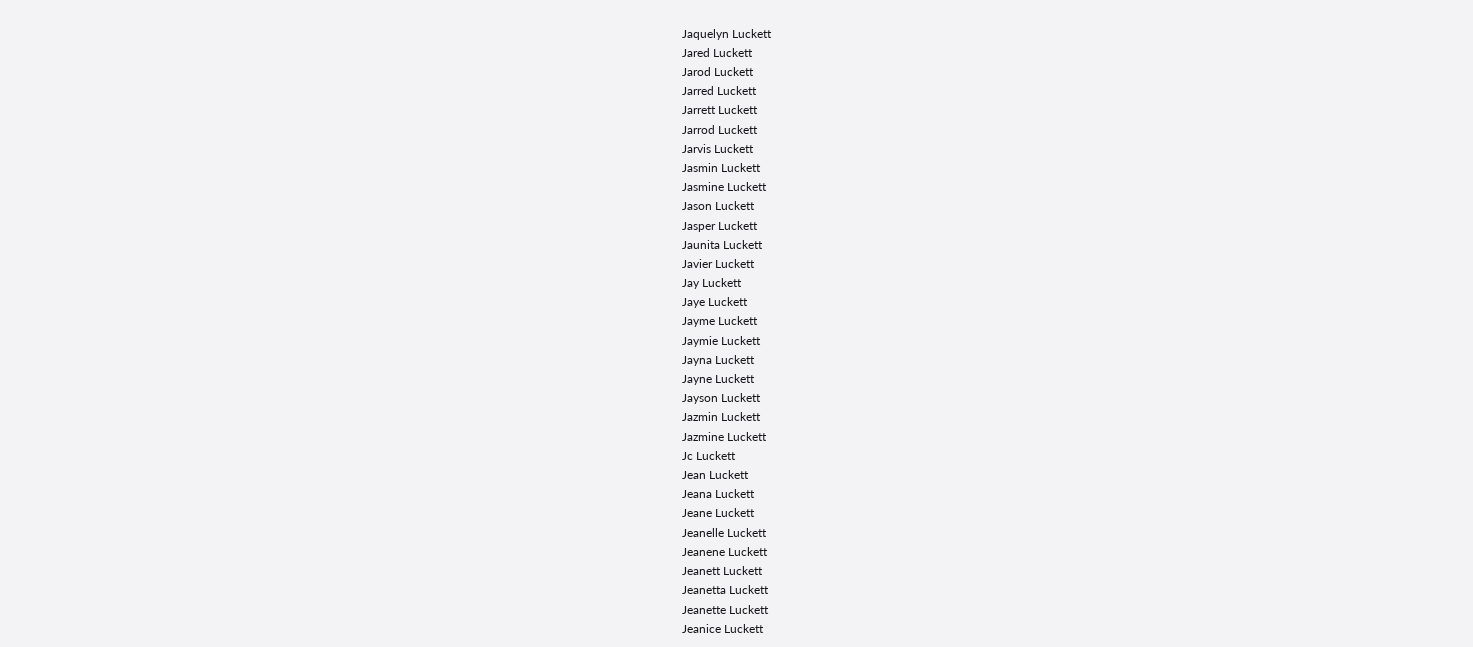Jaquelyn Luckett
Jared Luckett
Jarod Luckett
Jarred Luckett
Jarrett Luckett
Jarrod Luckett
Jarvis Luckett
Jasmin Luckett
Jasmine Luckett
Jason Luckett
Jasper Luckett
Jaunita Luckett
Javier Luckett
Jay Luckett
Jaye Luckett
Jayme Luckett
Jaymie Luckett
Jayna Luckett
Jayne Luckett
Jayson Luckett
Jazmin Luckett
Jazmine Luckett
Jc Luckett
Jean Luckett
Jeana Luckett
Jeane Luckett
Jeanelle Luckett
Jeanene Luckett
Jeanett Luckett
Jeanetta Luckett
Jeanette Luckett
Jeanice Luckett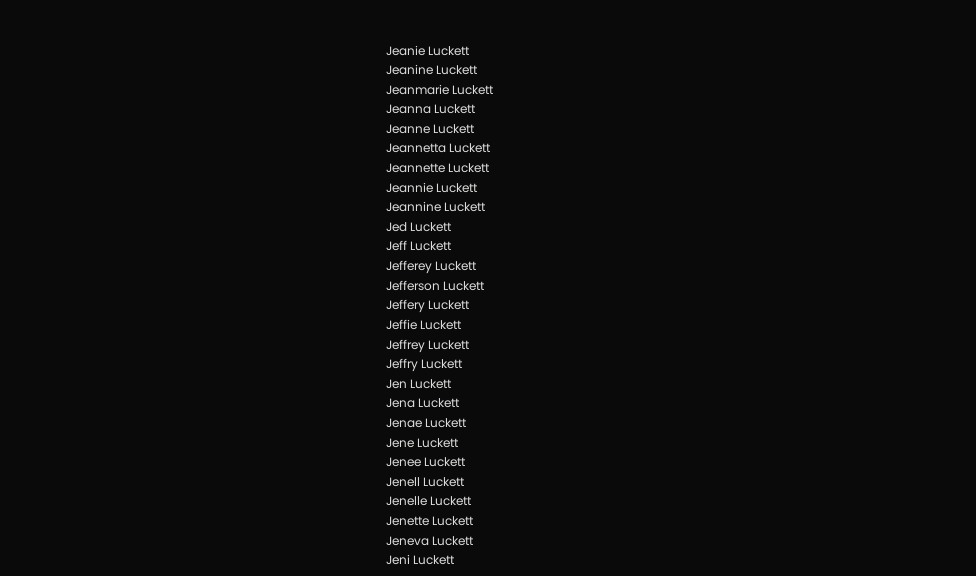Jeanie Luckett
Jeanine Luckett
Jeanmarie Luckett
Jeanna Luckett
Jeanne Luckett
Jeannetta Luckett
Jeannette Luckett
Jeannie Luckett
Jeannine Luckett
Jed Luckett
Jeff Luckett
Jefferey Luckett
Jefferson Luckett
Jeffery Luckett
Jeffie Luckett
Jeffrey Luckett
Jeffry Luckett
Jen Luckett
Jena Luckett
Jenae Luckett
Jene Luckett
Jenee Luckett
Jenell Luckett
Jenelle Luckett
Jenette Luckett
Jeneva Luckett
Jeni Luckett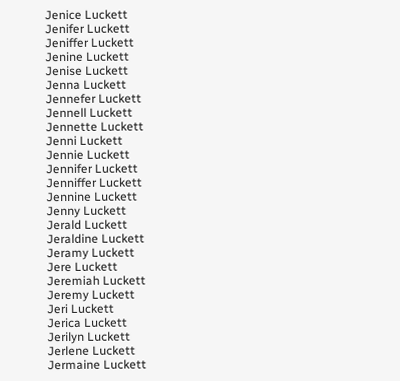Jenice Luckett
Jenifer Luckett
Jeniffer Luckett
Jenine Luckett
Jenise Luckett
Jenna Luckett
Jennefer Luckett
Jennell Luckett
Jennette Luckett
Jenni Luckett
Jennie Luckett
Jennifer Luckett
Jenniffer Luckett
Jennine Luckett
Jenny Luckett
Jerald Luckett
Jeraldine Luckett
Jeramy Luckett
Jere Luckett
Jeremiah Luckett
Jeremy Luckett
Jeri Luckett
Jerica Luckett
Jerilyn Luckett
Jerlene Luckett
Jermaine Luckett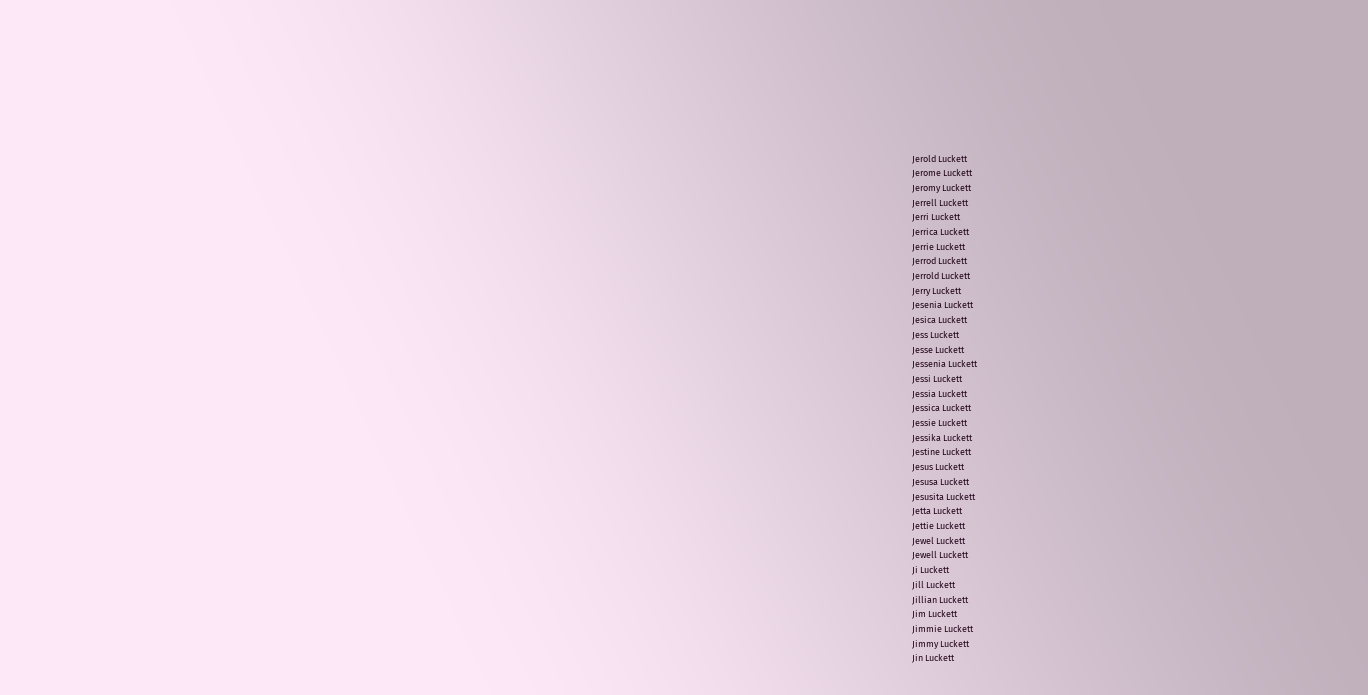Jerold Luckett
Jerome Luckett
Jeromy Luckett
Jerrell Luckett
Jerri Luckett
Jerrica Luckett
Jerrie Luckett
Jerrod Luckett
Jerrold Luckett
Jerry Luckett
Jesenia Luckett
Jesica Luckett
Jess Luckett
Jesse Luckett
Jessenia Luckett
Jessi Luckett
Jessia Luckett
Jessica Luckett
Jessie Luckett
Jessika Luckett
Jestine Luckett
Jesus Luckett
Jesusa Luckett
Jesusita Luckett
Jetta Luckett
Jettie Luckett
Jewel Luckett
Jewell Luckett
Ji Luckett
Jill Luckett
Jillian Luckett
Jim Luckett
Jimmie Luckett
Jimmy Luckett
Jin Luckett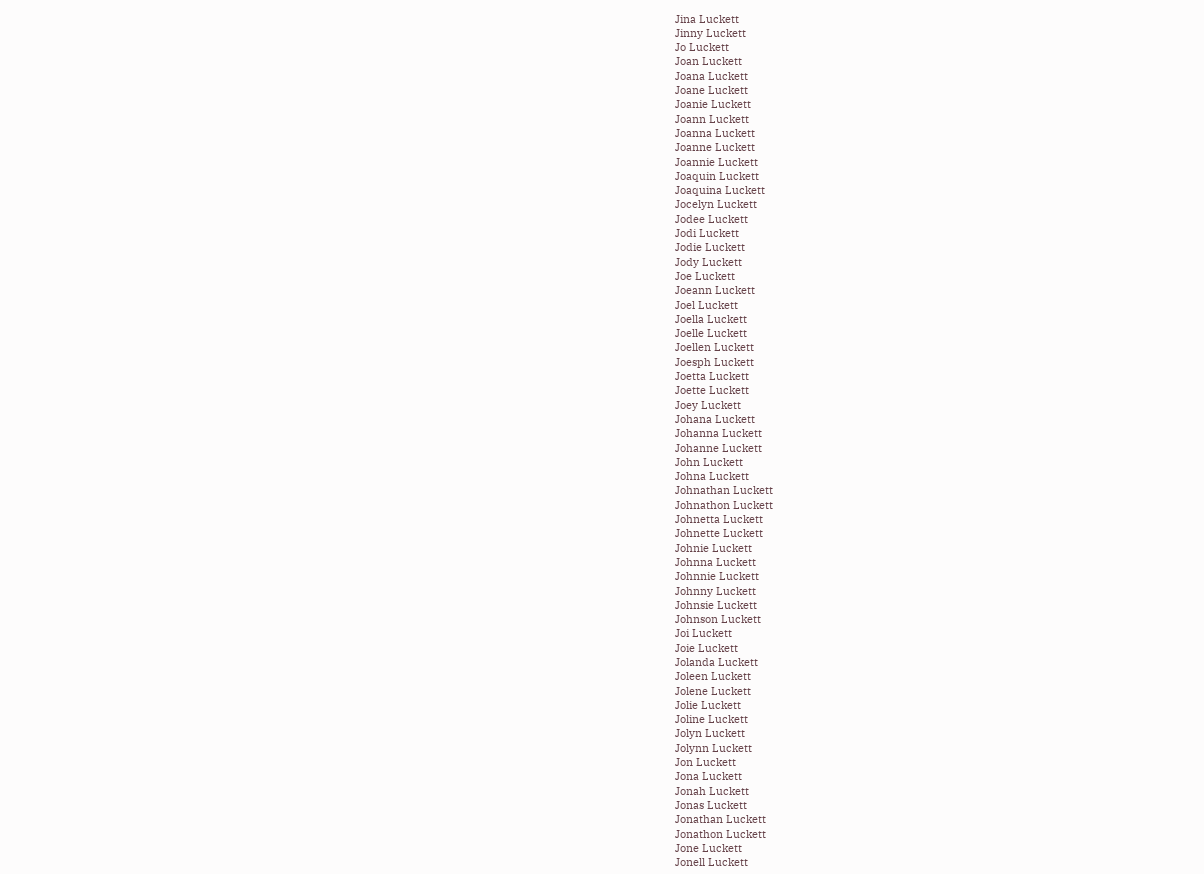Jina Luckett
Jinny Luckett
Jo Luckett
Joan Luckett
Joana Luckett
Joane Luckett
Joanie Luckett
Joann Luckett
Joanna Luckett
Joanne Luckett
Joannie Luckett
Joaquin Luckett
Joaquina Luckett
Jocelyn Luckett
Jodee Luckett
Jodi Luckett
Jodie Luckett
Jody Luckett
Joe Luckett
Joeann Luckett
Joel Luckett
Joella Luckett
Joelle Luckett
Joellen Luckett
Joesph Luckett
Joetta Luckett
Joette Luckett
Joey Luckett
Johana Luckett
Johanna Luckett
Johanne Luckett
John Luckett
Johna Luckett
Johnathan Luckett
Johnathon Luckett
Johnetta Luckett
Johnette Luckett
Johnie Luckett
Johnna Luckett
Johnnie Luckett
Johnny Luckett
Johnsie Luckett
Johnson Luckett
Joi Luckett
Joie Luckett
Jolanda Luckett
Joleen Luckett
Jolene Luckett
Jolie Luckett
Joline Luckett
Jolyn Luckett
Jolynn Luckett
Jon Luckett
Jona Luckett
Jonah Luckett
Jonas Luckett
Jonathan Luckett
Jonathon Luckett
Jone Luckett
Jonell Luckett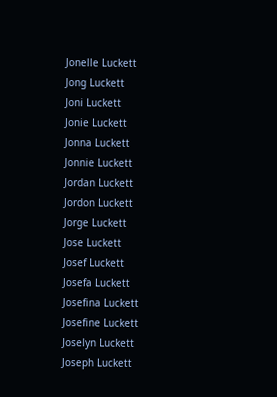Jonelle Luckett
Jong Luckett
Joni Luckett
Jonie Luckett
Jonna Luckett
Jonnie Luckett
Jordan Luckett
Jordon Luckett
Jorge Luckett
Jose Luckett
Josef Luckett
Josefa Luckett
Josefina Luckett
Josefine Luckett
Joselyn Luckett
Joseph Luckett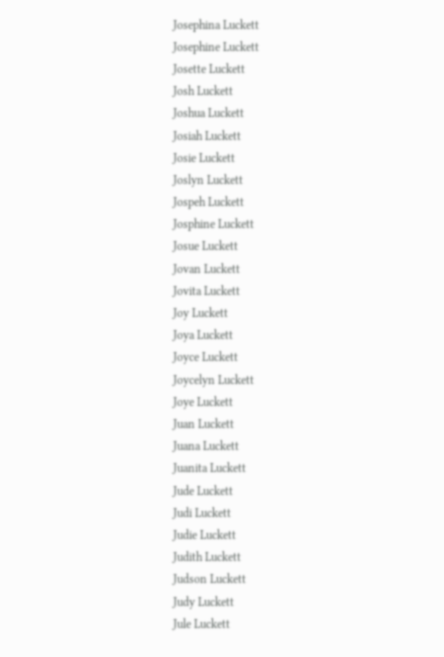Josephina Luckett
Josephine Luckett
Josette Luckett
Josh Luckett
Joshua Luckett
Josiah Luckett
Josie Luckett
Joslyn Luckett
Jospeh Luckett
Josphine Luckett
Josue Luckett
Jovan Luckett
Jovita Luckett
Joy Luckett
Joya Luckett
Joyce Luckett
Joycelyn Luckett
Joye Luckett
Juan Luckett
Juana Luckett
Juanita Luckett
Jude Luckett
Judi Luckett
Judie Luckett
Judith Luckett
Judson Luckett
Judy Luckett
Jule Luckett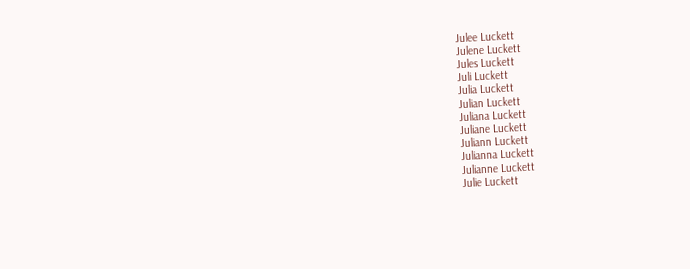Julee Luckett
Julene Luckett
Jules Luckett
Juli Luckett
Julia Luckett
Julian Luckett
Juliana Luckett
Juliane Luckett
Juliann Luckett
Julianna Luckett
Julianne Luckett
Julie Luckett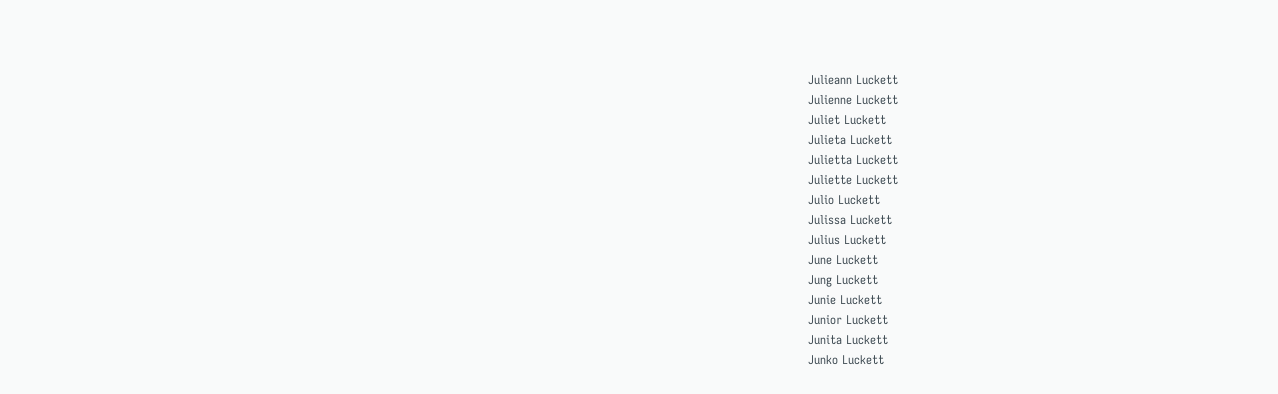Julieann Luckett
Julienne Luckett
Juliet Luckett
Julieta Luckett
Julietta Luckett
Juliette Luckett
Julio Luckett
Julissa Luckett
Julius Luckett
June Luckett
Jung Luckett
Junie Luckett
Junior Luckett
Junita Luckett
Junko Luckett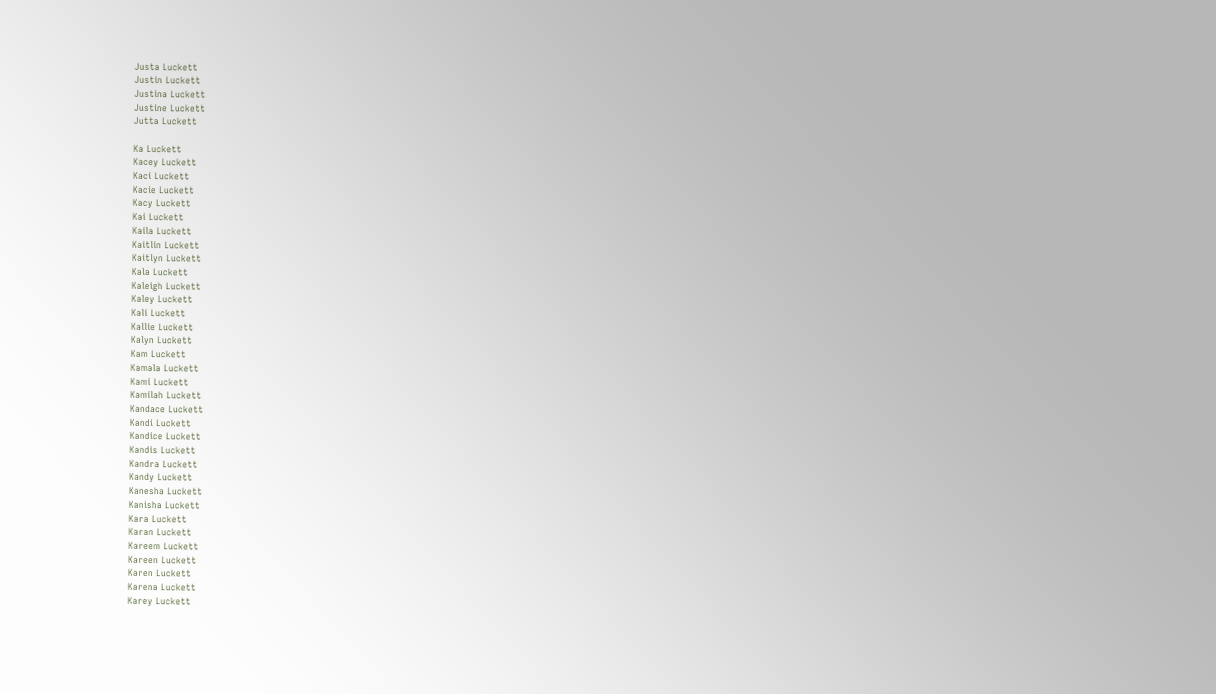Justa Luckett
Justin Luckett
Justina Luckett
Justine Luckett
Jutta Luckett

Ka Luckett
Kacey Luckett
Kaci Luckett
Kacie Luckett
Kacy Luckett
Kai Luckett
Kaila Luckett
Kaitlin Luckett
Kaitlyn Luckett
Kala Luckett
Kaleigh Luckett
Kaley Luckett
Kali Luckett
Kallie Luckett
Kalyn Luckett
Kam Luckett
Kamala Luckett
Kami Luckett
Kamilah Luckett
Kandace Luckett
Kandi Luckett
Kandice Luckett
Kandis Luckett
Kandra Luckett
Kandy Luckett
Kanesha Luckett
Kanisha Luckett
Kara Luckett
Karan Luckett
Kareem Luckett
Kareen Luckett
Karen Luckett
Karena Luckett
Karey Luckett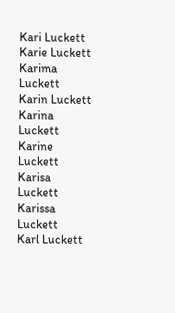Kari Luckett
Karie Luckett
Karima Luckett
Karin Luckett
Karina Luckett
Karine Luckett
Karisa Luckett
Karissa Luckett
Karl Luckett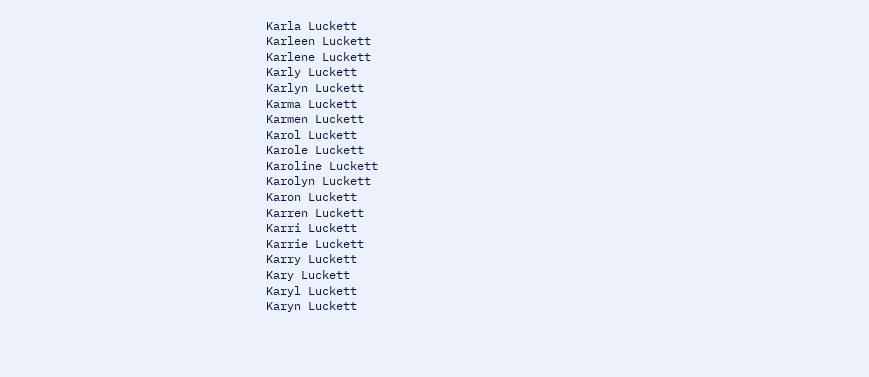Karla Luckett
Karleen Luckett
Karlene Luckett
Karly Luckett
Karlyn Luckett
Karma Luckett
Karmen Luckett
Karol Luckett
Karole Luckett
Karoline Luckett
Karolyn Luckett
Karon Luckett
Karren Luckett
Karri Luckett
Karrie Luckett
Karry Luckett
Kary Luckett
Karyl Luckett
Karyn Luckett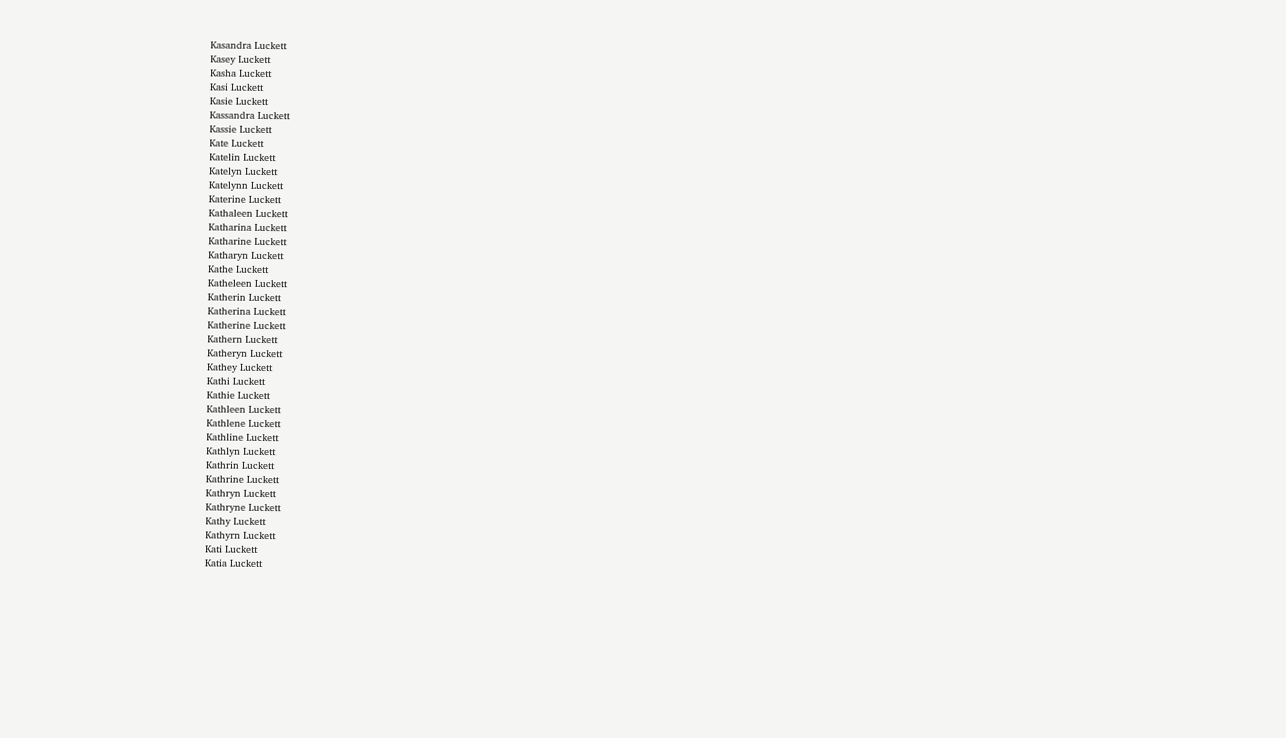Kasandra Luckett
Kasey Luckett
Kasha Luckett
Kasi Luckett
Kasie Luckett
Kassandra Luckett
Kassie Luckett
Kate Luckett
Katelin Luckett
Katelyn Luckett
Katelynn Luckett
Katerine Luckett
Kathaleen Luckett
Katharina Luckett
Katharine Luckett
Katharyn Luckett
Kathe Luckett
Katheleen Luckett
Katherin Luckett
Katherina Luckett
Katherine Luckett
Kathern Luckett
Katheryn Luckett
Kathey Luckett
Kathi Luckett
Kathie Luckett
Kathleen Luckett
Kathlene Luckett
Kathline Luckett
Kathlyn Luckett
Kathrin Luckett
Kathrine Luckett
Kathryn Luckett
Kathryne Luckett
Kathy Luckett
Kathyrn Luckett
Kati Luckett
Katia Luckett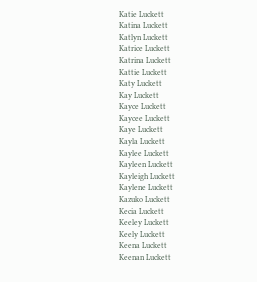Katie Luckett
Katina Luckett
Katlyn Luckett
Katrice Luckett
Katrina Luckett
Kattie Luckett
Katy Luckett
Kay Luckett
Kayce Luckett
Kaycee Luckett
Kaye Luckett
Kayla Luckett
Kaylee Luckett
Kayleen Luckett
Kayleigh Luckett
Kaylene Luckett
Kazuko Luckett
Kecia Luckett
Keeley Luckett
Keely Luckett
Keena Luckett
Keenan Luckett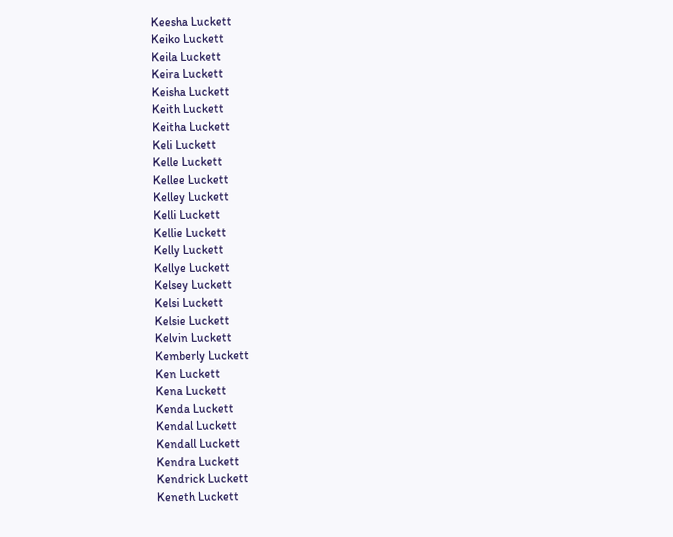Keesha Luckett
Keiko Luckett
Keila Luckett
Keira Luckett
Keisha Luckett
Keith Luckett
Keitha Luckett
Keli Luckett
Kelle Luckett
Kellee Luckett
Kelley Luckett
Kelli Luckett
Kellie Luckett
Kelly Luckett
Kellye Luckett
Kelsey Luckett
Kelsi Luckett
Kelsie Luckett
Kelvin Luckett
Kemberly Luckett
Ken Luckett
Kena Luckett
Kenda Luckett
Kendal Luckett
Kendall Luckett
Kendra Luckett
Kendrick Luckett
Keneth Luckett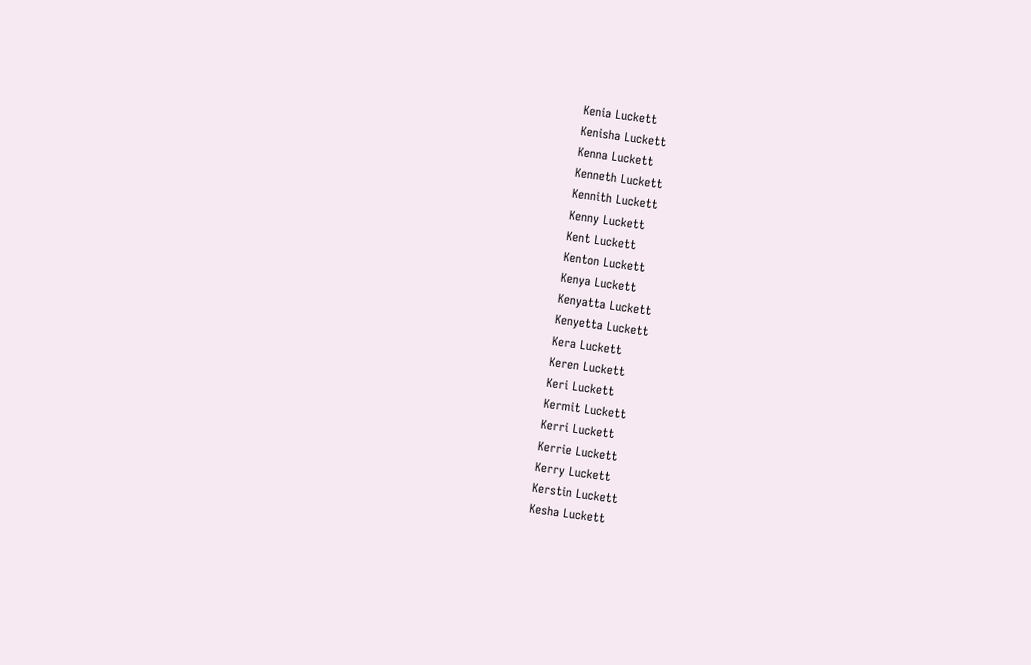Kenia Luckett
Kenisha Luckett
Kenna Luckett
Kenneth Luckett
Kennith Luckett
Kenny Luckett
Kent Luckett
Kenton Luckett
Kenya Luckett
Kenyatta Luckett
Kenyetta Luckett
Kera Luckett
Keren Luckett
Keri Luckett
Kermit Luckett
Kerri Luckett
Kerrie Luckett
Kerry Luckett
Kerstin Luckett
Kesha Luckett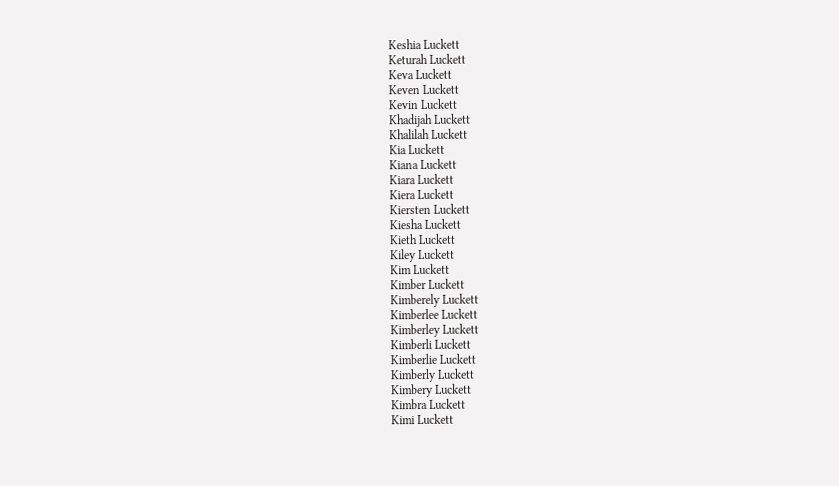Keshia Luckett
Keturah Luckett
Keva Luckett
Keven Luckett
Kevin Luckett
Khadijah Luckett
Khalilah Luckett
Kia Luckett
Kiana Luckett
Kiara Luckett
Kiera Luckett
Kiersten Luckett
Kiesha Luckett
Kieth Luckett
Kiley Luckett
Kim Luckett
Kimber Luckett
Kimberely Luckett
Kimberlee Luckett
Kimberley Luckett
Kimberli Luckett
Kimberlie Luckett
Kimberly Luckett
Kimbery Luckett
Kimbra Luckett
Kimi Luckett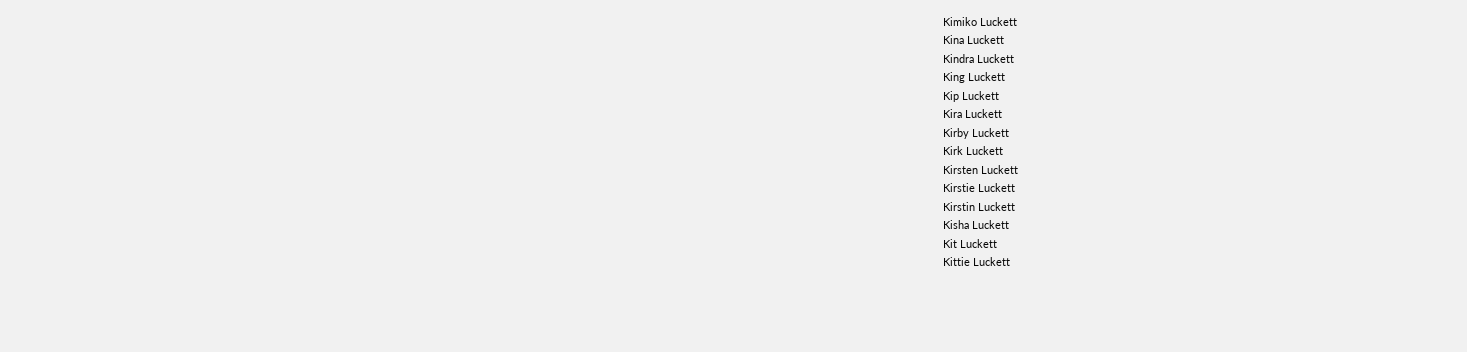Kimiko Luckett
Kina Luckett
Kindra Luckett
King Luckett
Kip Luckett
Kira Luckett
Kirby Luckett
Kirk Luckett
Kirsten Luckett
Kirstie Luckett
Kirstin Luckett
Kisha Luckett
Kit Luckett
Kittie Luckett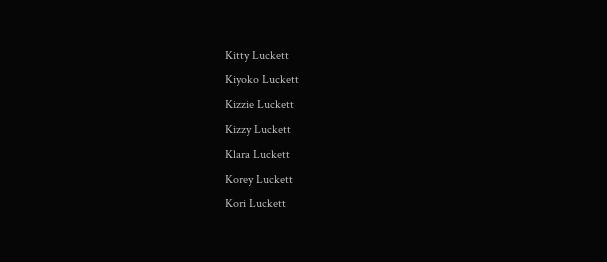Kitty Luckett
Kiyoko Luckett
Kizzie Luckett
Kizzy Luckett
Klara Luckett
Korey Luckett
Kori Luckett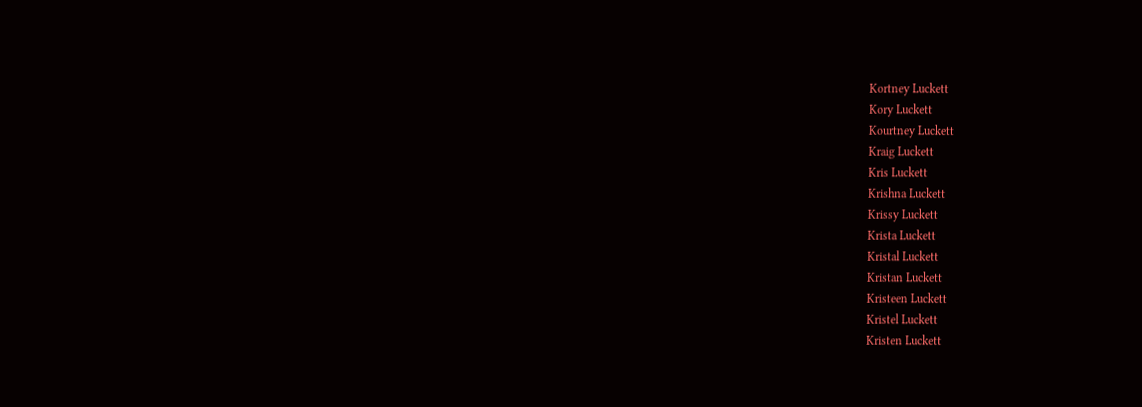Kortney Luckett
Kory Luckett
Kourtney Luckett
Kraig Luckett
Kris Luckett
Krishna Luckett
Krissy Luckett
Krista Luckett
Kristal Luckett
Kristan Luckett
Kristeen Luckett
Kristel Luckett
Kristen Luckett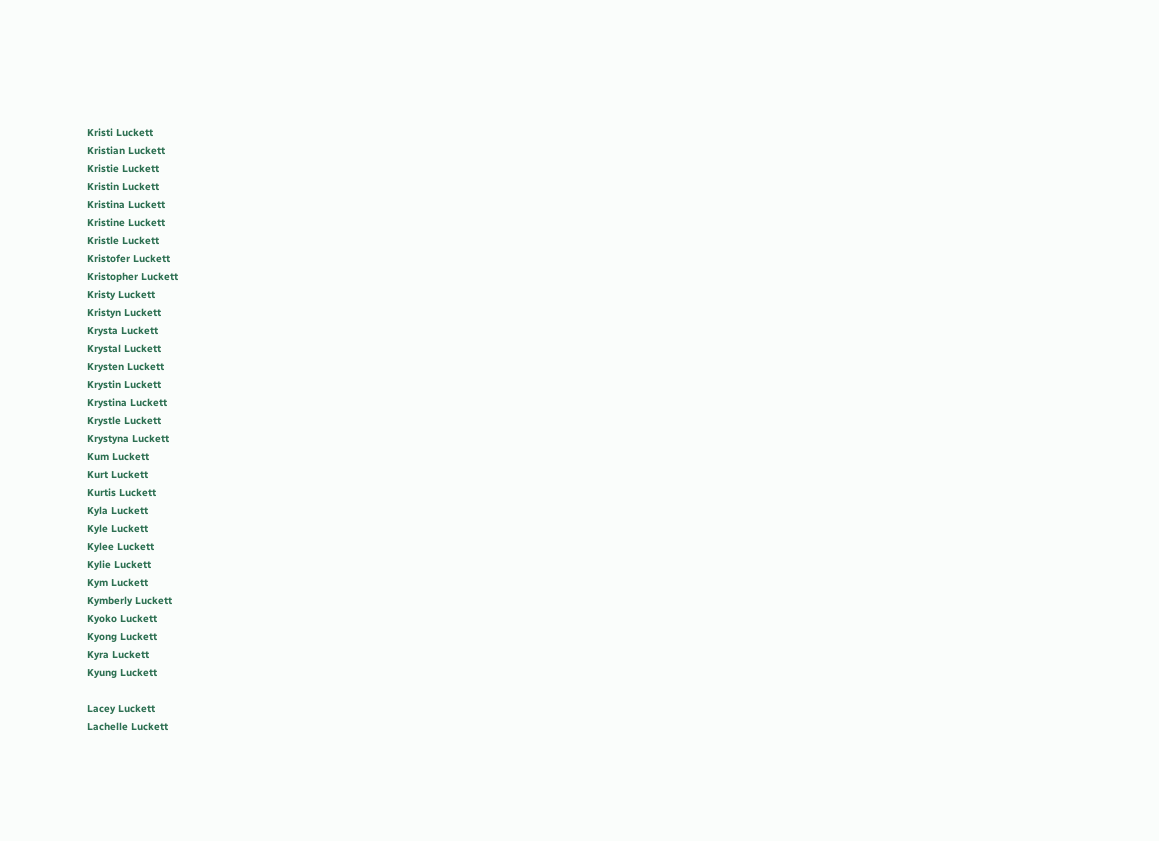Kristi Luckett
Kristian Luckett
Kristie Luckett
Kristin Luckett
Kristina Luckett
Kristine Luckett
Kristle Luckett
Kristofer Luckett
Kristopher Luckett
Kristy Luckett
Kristyn Luckett
Krysta Luckett
Krystal Luckett
Krysten Luckett
Krystin Luckett
Krystina Luckett
Krystle Luckett
Krystyna Luckett
Kum Luckett
Kurt Luckett
Kurtis Luckett
Kyla Luckett
Kyle Luckett
Kylee Luckett
Kylie Luckett
Kym Luckett
Kymberly Luckett
Kyoko Luckett
Kyong Luckett
Kyra Luckett
Kyung Luckett

Lacey Luckett
Lachelle Luckett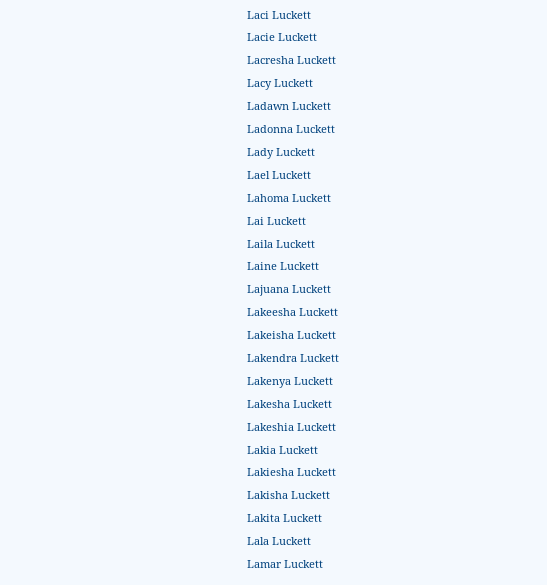Laci Luckett
Lacie Luckett
Lacresha Luckett
Lacy Luckett
Ladawn Luckett
Ladonna Luckett
Lady Luckett
Lael Luckett
Lahoma Luckett
Lai Luckett
Laila Luckett
Laine Luckett
Lajuana Luckett
Lakeesha Luckett
Lakeisha Luckett
Lakendra Luckett
Lakenya Luckett
Lakesha Luckett
Lakeshia Luckett
Lakia Luckett
Lakiesha Luckett
Lakisha Luckett
Lakita Luckett
Lala Luckett
Lamar Luckett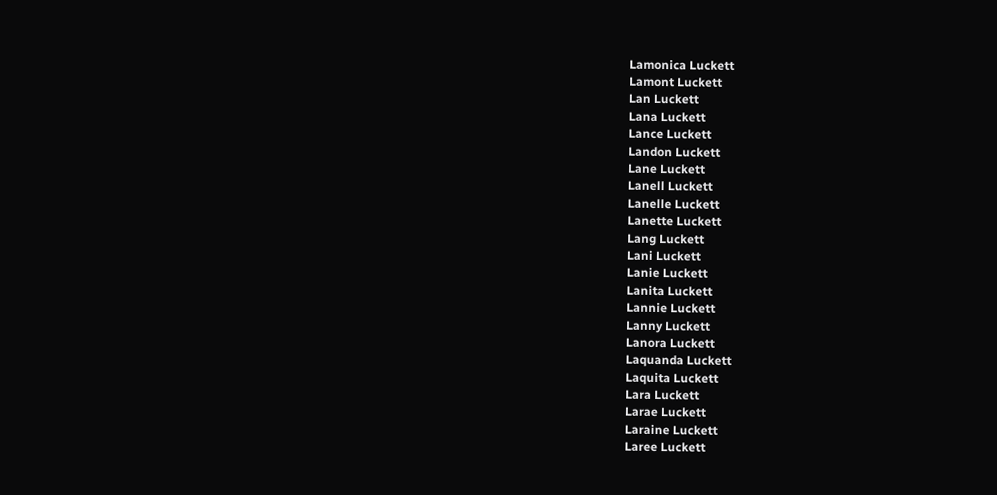Lamonica Luckett
Lamont Luckett
Lan Luckett
Lana Luckett
Lance Luckett
Landon Luckett
Lane Luckett
Lanell Luckett
Lanelle Luckett
Lanette Luckett
Lang Luckett
Lani Luckett
Lanie Luckett
Lanita Luckett
Lannie Luckett
Lanny Luckett
Lanora Luckett
Laquanda Luckett
Laquita Luckett
Lara Luckett
Larae Luckett
Laraine Luckett
Laree Luckett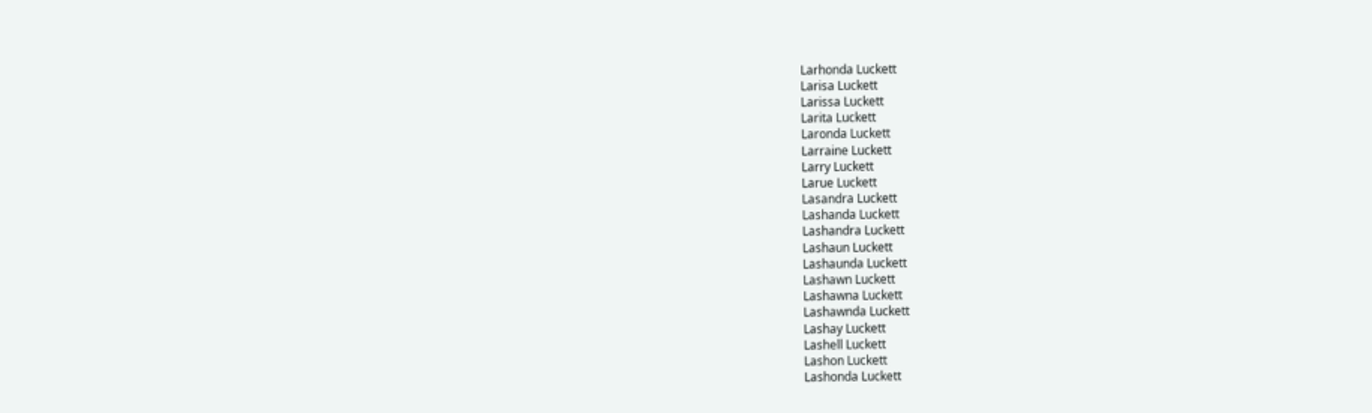Larhonda Luckett
Larisa Luckett
Larissa Luckett
Larita Luckett
Laronda Luckett
Larraine Luckett
Larry Luckett
Larue Luckett
Lasandra Luckett
Lashanda Luckett
Lashandra Luckett
Lashaun Luckett
Lashaunda Luckett
Lashawn Luckett
Lashawna Luckett
Lashawnda Luckett
Lashay Luckett
Lashell Luckett
Lashon Luckett
Lashonda Luckett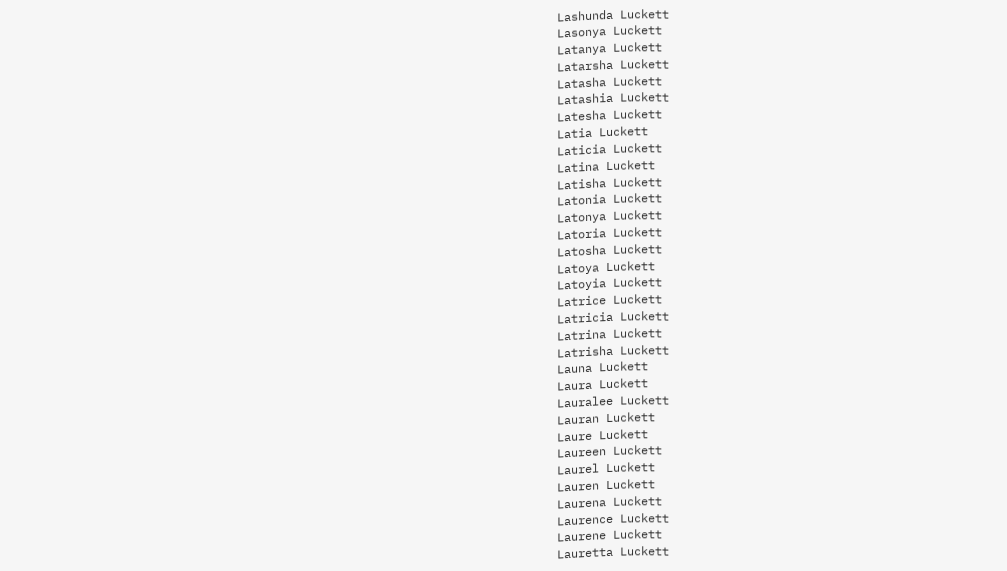Lashunda Luckett
Lasonya Luckett
Latanya Luckett
Latarsha Luckett
Latasha Luckett
Latashia Luckett
Latesha Luckett
Latia Luckett
Laticia Luckett
Latina Luckett
Latisha Luckett
Latonia Luckett
Latonya Luckett
Latoria Luckett
Latosha Luckett
Latoya Luckett
Latoyia Luckett
Latrice Luckett
Latricia Luckett
Latrina Luckett
Latrisha Luckett
Launa Luckett
Laura Luckett
Lauralee Luckett
Lauran Luckett
Laure Luckett
Laureen Luckett
Laurel Luckett
Lauren Luckett
Laurena Luckett
Laurence Luckett
Laurene Luckett
Lauretta Luckett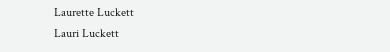Laurette Luckett
Lauri Luckett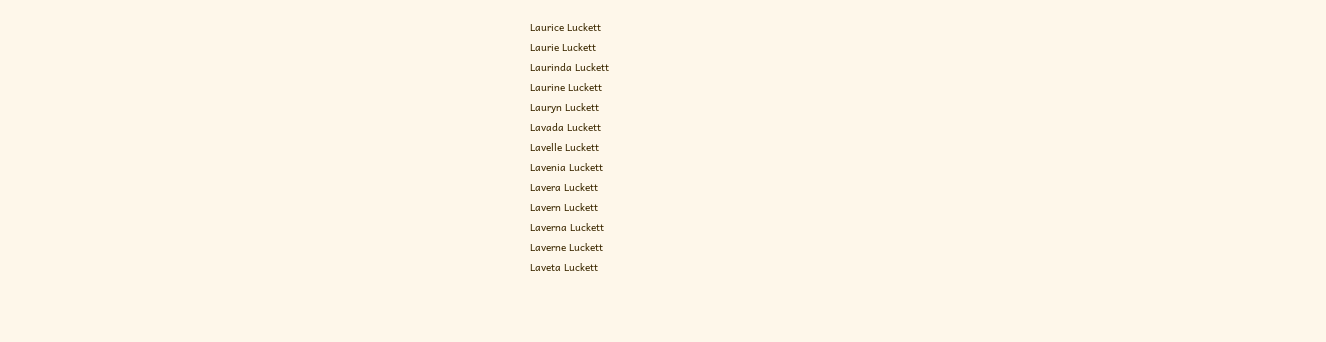Laurice Luckett
Laurie Luckett
Laurinda Luckett
Laurine Luckett
Lauryn Luckett
Lavada Luckett
Lavelle Luckett
Lavenia Luckett
Lavera Luckett
Lavern Luckett
Laverna Luckett
Laverne Luckett
Laveta Luckett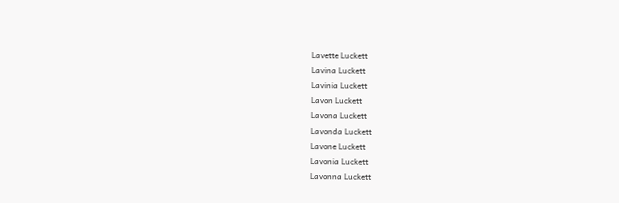Lavette Luckett
Lavina Luckett
Lavinia Luckett
Lavon Luckett
Lavona Luckett
Lavonda Luckett
Lavone Luckett
Lavonia Luckett
Lavonna Luckett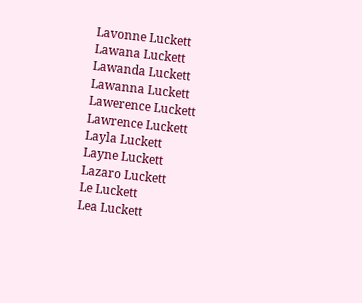Lavonne Luckett
Lawana Luckett
Lawanda Luckett
Lawanna Luckett
Lawerence Luckett
Lawrence Luckett
Layla Luckett
Layne Luckett
Lazaro Luckett
Le Luckett
Lea Luckett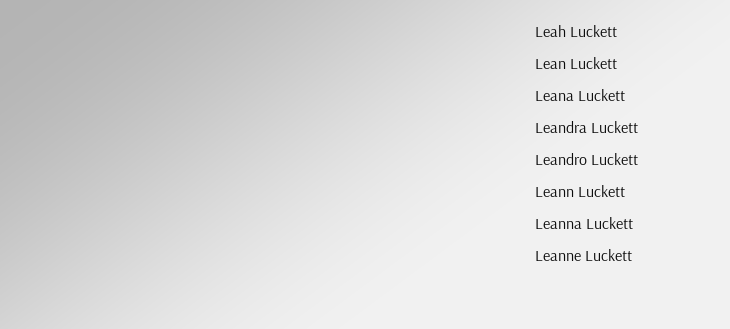Leah Luckett
Lean Luckett
Leana Luckett
Leandra Luckett
Leandro Luckett
Leann Luckett
Leanna Luckett
Leanne Luckett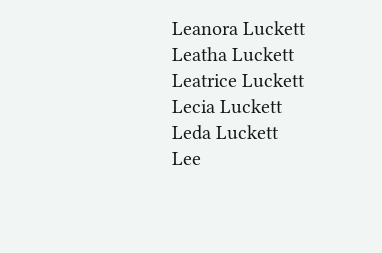Leanora Luckett
Leatha Luckett
Leatrice Luckett
Lecia Luckett
Leda Luckett
Lee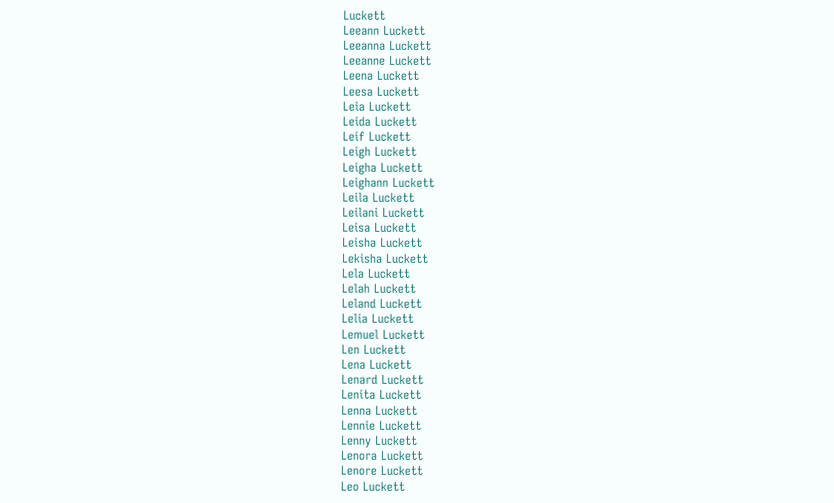Luckett
Leeann Luckett
Leeanna Luckett
Leeanne Luckett
Leena Luckett
Leesa Luckett
Leia Luckett
Leida Luckett
Leif Luckett
Leigh Luckett
Leigha Luckett
Leighann Luckett
Leila Luckett
Leilani Luckett
Leisa Luckett
Leisha Luckett
Lekisha Luckett
Lela Luckett
Lelah Luckett
Leland Luckett
Lelia Luckett
Lemuel Luckett
Len Luckett
Lena Luckett
Lenard Luckett
Lenita Luckett
Lenna Luckett
Lennie Luckett
Lenny Luckett
Lenora Luckett
Lenore Luckett
Leo Luckett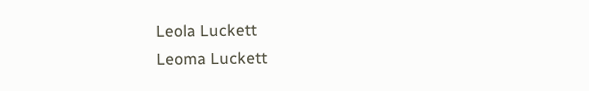Leola Luckett
Leoma Luckett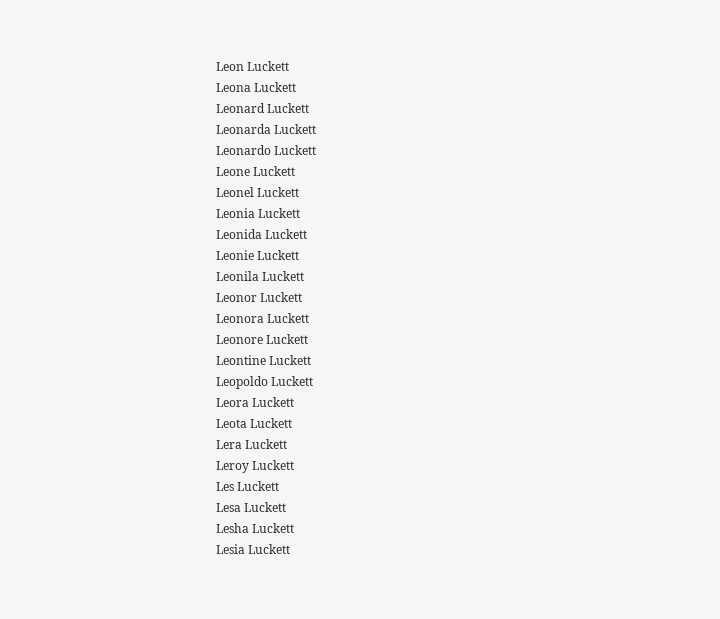Leon Luckett
Leona Luckett
Leonard Luckett
Leonarda Luckett
Leonardo Luckett
Leone Luckett
Leonel Luckett
Leonia Luckett
Leonida Luckett
Leonie Luckett
Leonila Luckett
Leonor Luckett
Leonora Luckett
Leonore Luckett
Leontine Luckett
Leopoldo Luckett
Leora Luckett
Leota Luckett
Lera Luckett
Leroy Luckett
Les Luckett
Lesa Luckett
Lesha Luckett
Lesia Luckett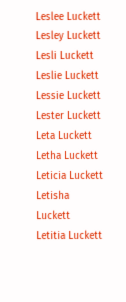Leslee Luckett
Lesley Luckett
Lesli Luckett
Leslie Luckett
Lessie Luckett
Lester Luckett
Leta Luckett
Letha Luckett
Leticia Luckett
Letisha Luckett
Letitia Luckett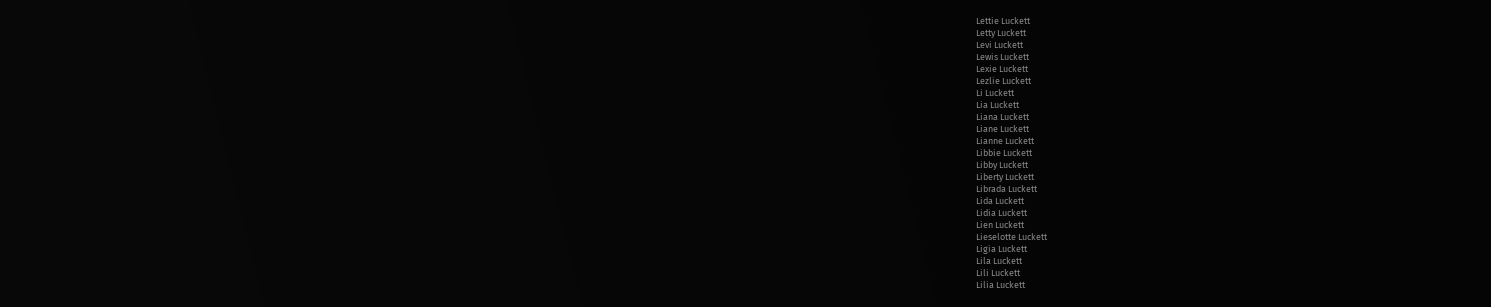Lettie Luckett
Letty Luckett
Levi Luckett
Lewis Luckett
Lexie Luckett
Lezlie Luckett
Li Luckett
Lia Luckett
Liana Luckett
Liane Luckett
Lianne Luckett
Libbie Luckett
Libby Luckett
Liberty Luckett
Librada Luckett
Lida Luckett
Lidia Luckett
Lien Luckett
Lieselotte Luckett
Ligia Luckett
Lila Luckett
Lili Luckett
Lilia Luckett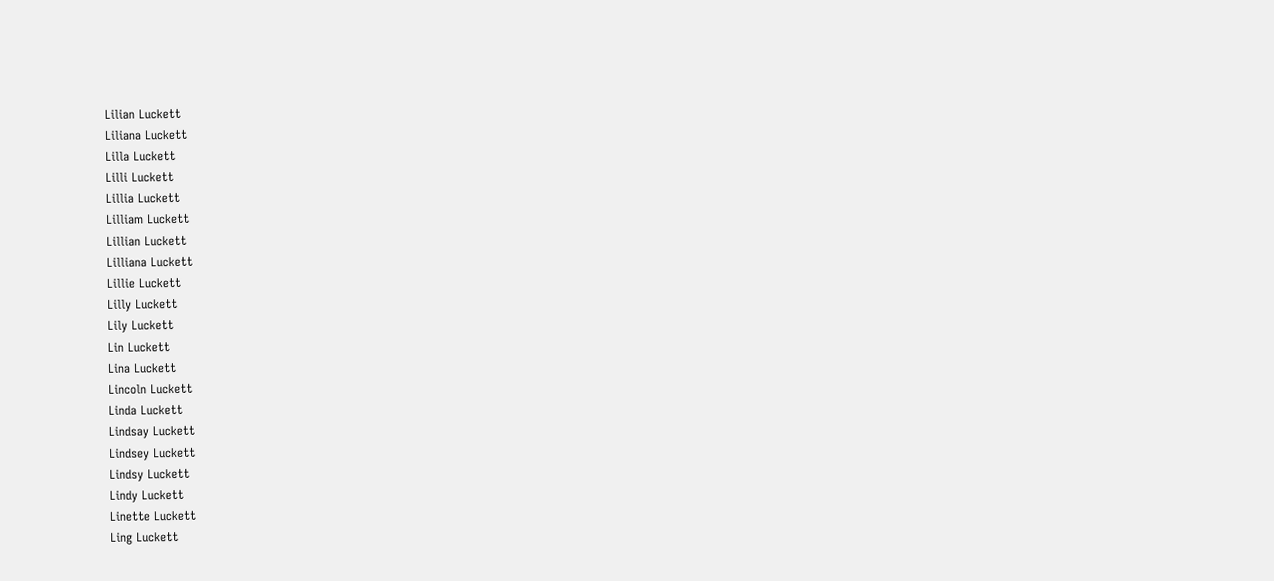Lilian Luckett
Liliana Luckett
Lilla Luckett
Lilli Luckett
Lillia Luckett
Lilliam Luckett
Lillian Luckett
Lilliana Luckett
Lillie Luckett
Lilly Luckett
Lily Luckett
Lin Luckett
Lina Luckett
Lincoln Luckett
Linda Luckett
Lindsay Luckett
Lindsey Luckett
Lindsy Luckett
Lindy Luckett
Linette Luckett
Ling Luckett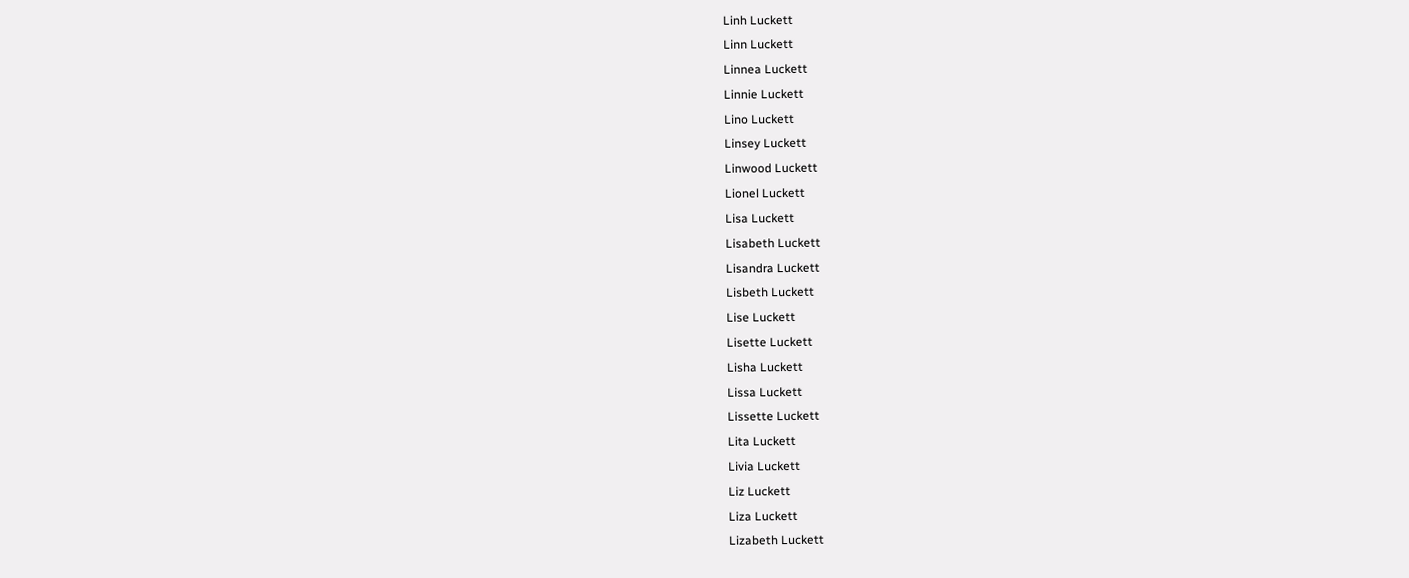Linh Luckett
Linn Luckett
Linnea Luckett
Linnie Luckett
Lino Luckett
Linsey Luckett
Linwood Luckett
Lionel Luckett
Lisa Luckett
Lisabeth Luckett
Lisandra Luckett
Lisbeth Luckett
Lise Luckett
Lisette Luckett
Lisha Luckett
Lissa Luckett
Lissette Luckett
Lita Luckett
Livia Luckett
Liz Luckett
Liza Luckett
Lizabeth Luckett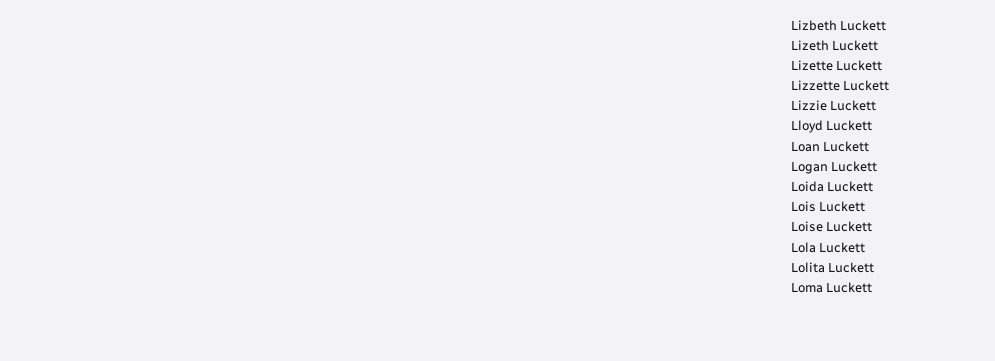Lizbeth Luckett
Lizeth Luckett
Lizette Luckett
Lizzette Luckett
Lizzie Luckett
Lloyd Luckett
Loan Luckett
Logan Luckett
Loida Luckett
Lois Luckett
Loise Luckett
Lola Luckett
Lolita Luckett
Loma Luckett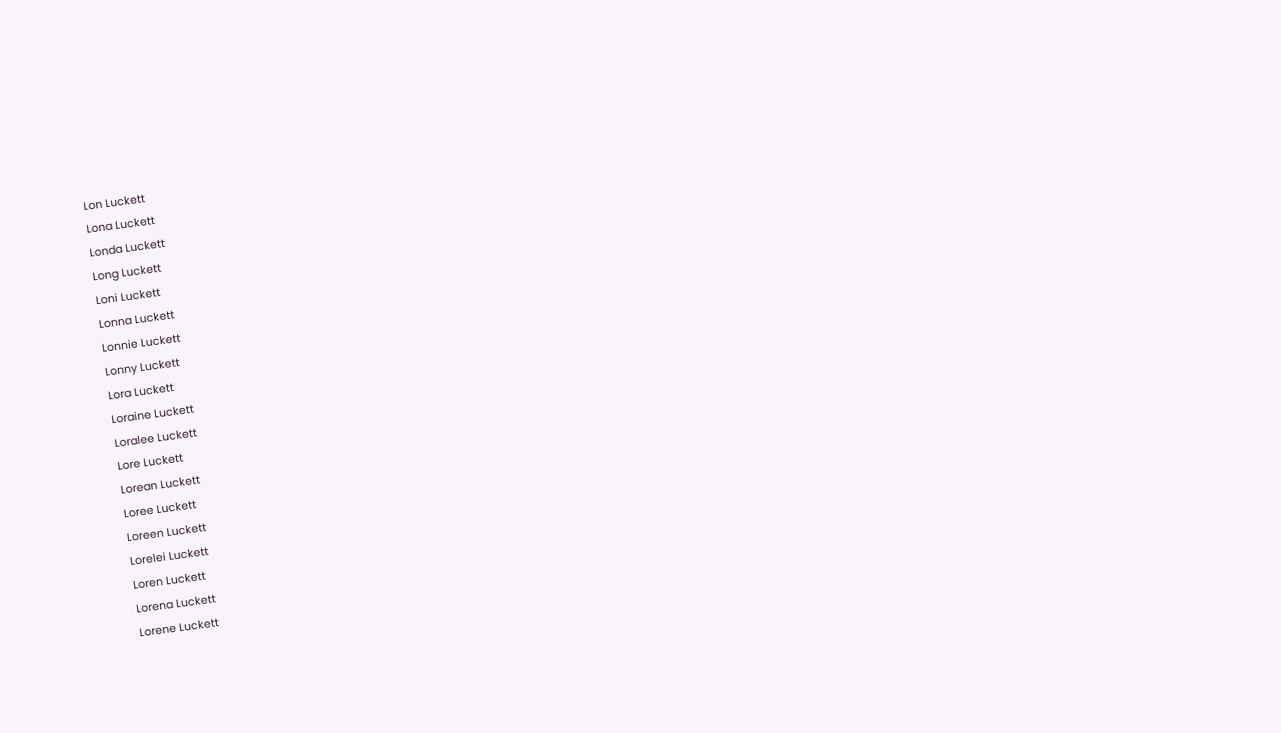Lon Luckett
Lona Luckett
Londa Luckett
Long Luckett
Loni Luckett
Lonna Luckett
Lonnie Luckett
Lonny Luckett
Lora Luckett
Loraine Luckett
Loralee Luckett
Lore Luckett
Lorean Luckett
Loree Luckett
Loreen Luckett
Lorelei Luckett
Loren Luckett
Lorena Luckett
Lorene Luckett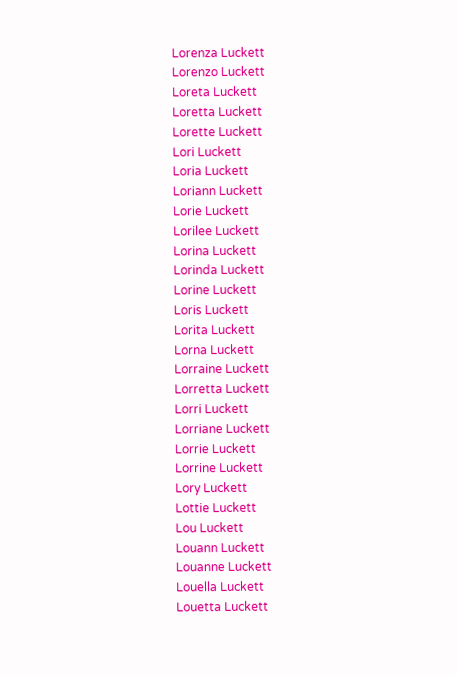Lorenza Luckett
Lorenzo Luckett
Loreta Luckett
Loretta Luckett
Lorette Luckett
Lori Luckett
Loria Luckett
Loriann Luckett
Lorie Luckett
Lorilee Luckett
Lorina Luckett
Lorinda Luckett
Lorine Luckett
Loris Luckett
Lorita Luckett
Lorna Luckett
Lorraine Luckett
Lorretta Luckett
Lorri Luckett
Lorriane Luckett
Lorrie Luckett
Lorrine Luckett
Lory Luckett
Lottie Luckett
Lou Luckett
Louann Luckett
Louanne Luckett
Louella Luckett
Louetta Luckett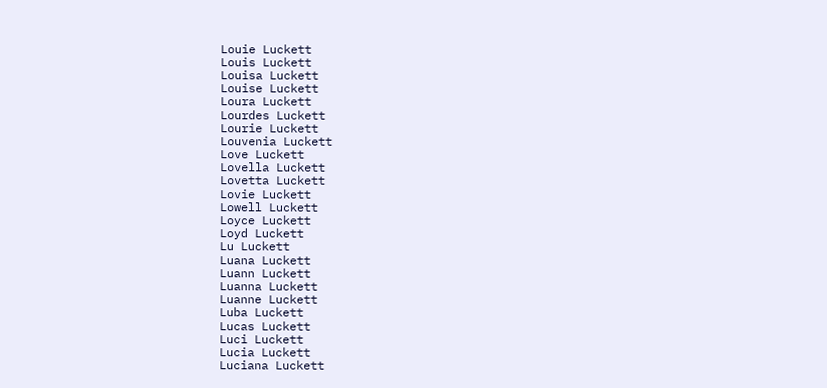Louie Luckett
Louis Luckett
Louisa Luckett
Louise Luckett
Loura Luckett
Lourdes Luckett
Lourie Luckett
Louvenia Luckett
Love Luckett
Lovella Luckett
Lovetta Luckett
Lovie Luckett
Lowell Luckett
Loyce Luckett
Loyd Luckett
Lu Luckett
Luana Luckett
Luann Luckett
Luanna Luckett
Luanne Luckett
Luba Luckett
Lucas Luckett
Luci Luckett
Lucia Luckett
Luciana Luckett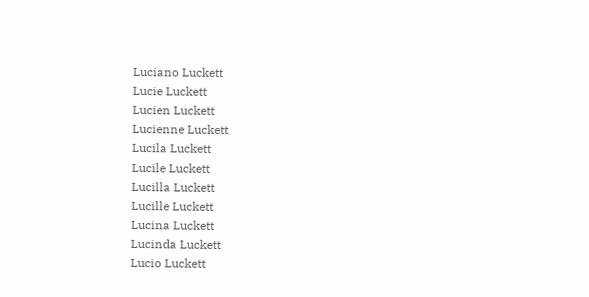Luciano Luckett
Lucie Luckett
Lucien Luckett
Lucienne Luckett
Lucila Luckett
Lucile Luckett
Lucilla Luckett
Lucille Luckett
Lucina Luckett
Lucinda Luckett
Lucio Luckett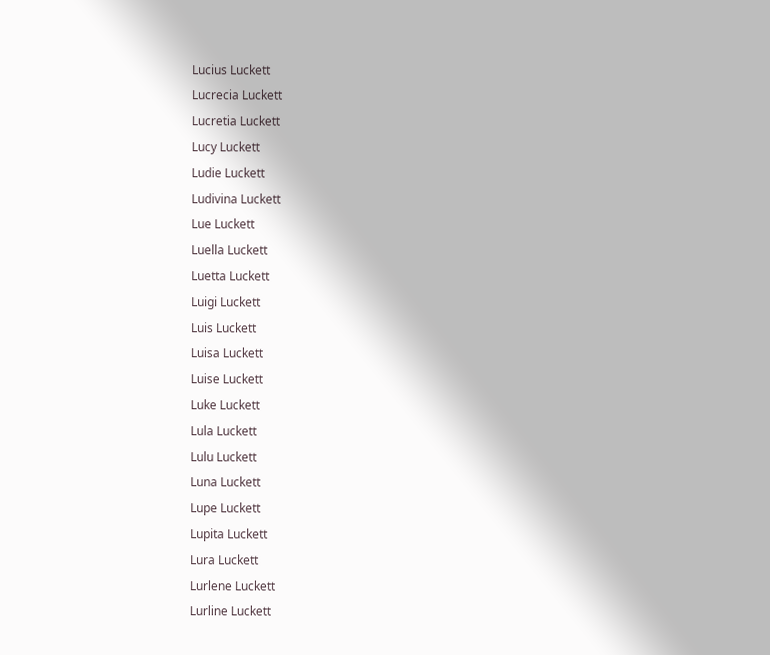Lucius Luckett
Lucrecia Luckett
Lucretia Luckett
Lucy Luckett
Ludie Luckett
Ludivina Luckett
Lue Luckett
Luella Luckett
Luetta Luckett
Luigi Luckett
Luis Luckett
Luisa Luckett
Luise Luckett
Luke Luckett
Lula Luckett
Lulu Luckett
Luna Luckett
Lupe Luckett
Lupita Luckett
Lura Luckett
Lurlene Luckett
Lurline Luckett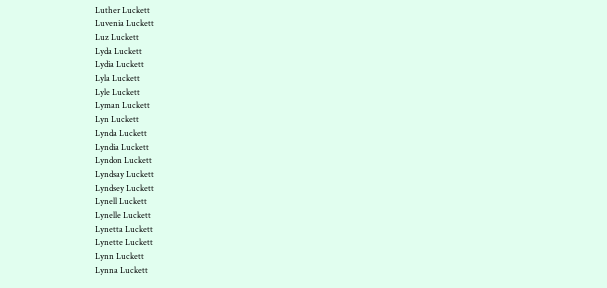Luther Luckett
Luvenia Luckett
Luz Luckett
Lyda Luckett
Lydia Luckett
Lyla Luckett
Lyle Luckett
Lyman Luckett
Lyn Luckett
Lynda Luckett
Lyndia Luckett
Lyndon Luckett
Lyndsay Luckett
Lyndsey Luckett
Lynell Luckett
Lynelle Luckett
Lynetta Luckett
Lynette Luckett
Lynn Luckett
Lynna Luckett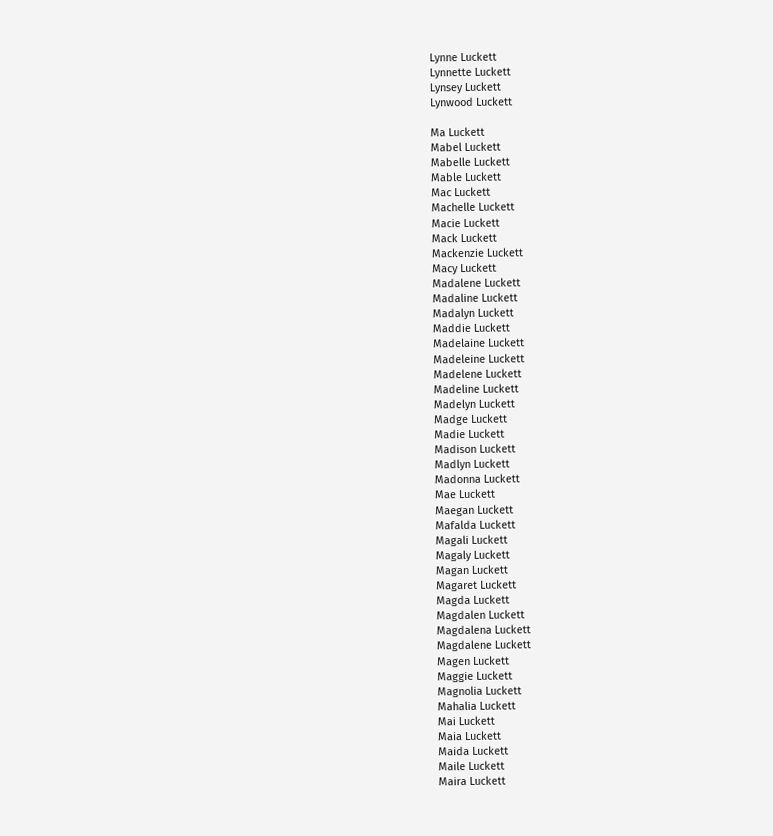Lynne Luckett
Lynnette Luckett
Lynsey Luckett
Lynwood Luckett

Ma Luckett
Mabel Luckett
Mabelle Luckett
Mable Luckett
Mac Luckett
Machelle Luckett
Macie Luckett
Mack Luckett
Mackenzie Luckett
Macy Luckett
Madalene Luckett
Madaline Luckett
Madalyn Luckett
Maddie Luckett
Madelaine Luckett
Madeleine Luckett
Madelene Luckett
Madeline Luckett
Madelyn Luckett
Madge Luckett
Madie Luckett
Madison Luckett
Madlyn Luckett
Madonna Luckett
Mae Luckett
Maegan Luckett
Mafalda Luckett
Magali Luckett
Magaly Luckett
Magan Luckett
Magaret Luckett
Magda Luckett
Magdalen Luckett
Magdalena Luckett
Magdalene Luckett
Magen Luckett
Maggie Luckett
Magnolia Luckett
Mahalia Luckett
Mai Luckett
Maia Luckett
Maida Luckett
Maile Luckett
Maira Luckett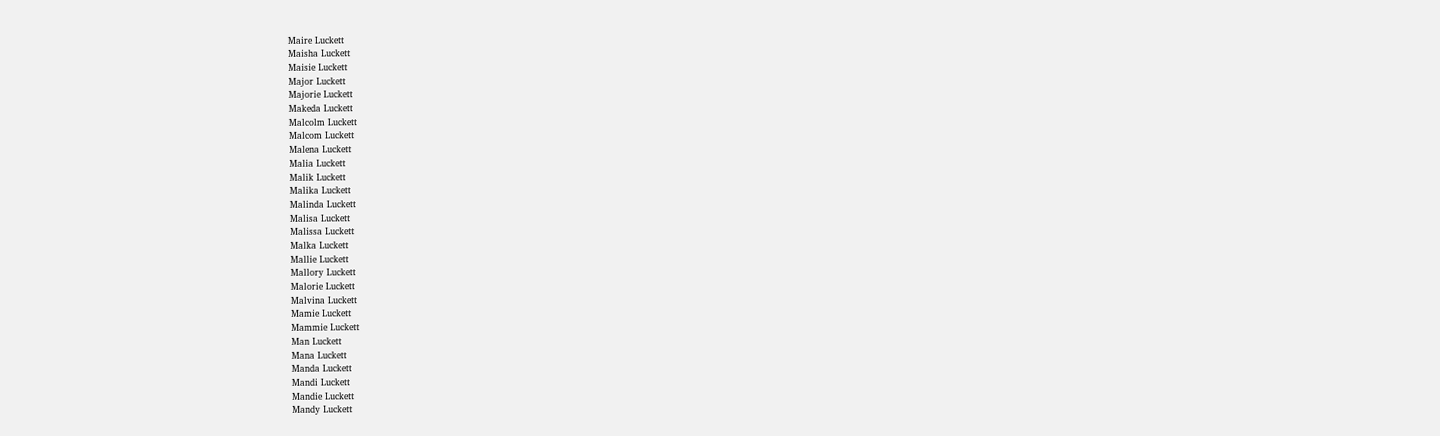Maire Luckett
Maisha Luckett
Maisie Luckett
Major Luckett
Majorie Luckett
Makeda Luckett
Malcolm Luckett
Malcom Luckett
Malena Luckett
Malia Luckett
Malik Luckett
Malika Luckett
Malinda Luckett
Malisa Luckett
Malissa Luckett
Malka Luckett
Mallie Luckett
Mallory Luckett
Malorie Luckett
Malvina Luckett
Mamie Luckett
Mammie Luckett
Man Luckett
Mana Luckett
Manda Luckett
Mandi Luckett
Mandie Luckett
Mandy Luckett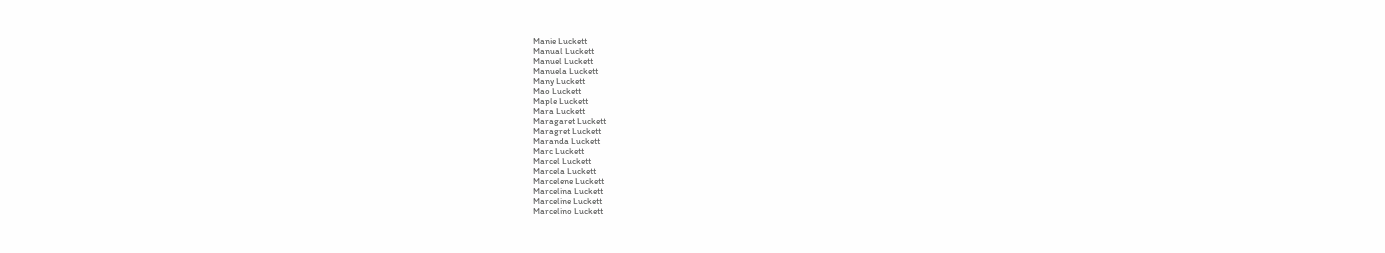Manie Luckett
Manual Luckett
Manuel Luckett
Manuela Luckett
Many Luckett
Mao Luckett
Maple Luckett
Mara Luckett
Maragaret Luckett
Maragret Luckett
Maranda Luckett
Marc Luckett
Marcel Luckett
Marcela Luckett
Marcelene Luckett
Marcelina Luckett
Marceline Luckett
Marcelino Luckett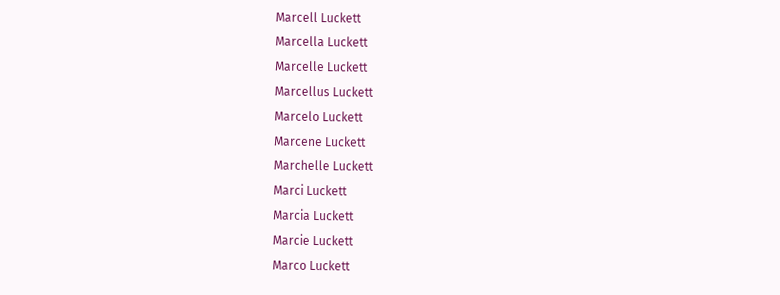Marcell Luckett
Marcella Luckett
Marcelle Luckett
Marcellus Luckett
Marcelo Luckett
Marcene Luckett
Marchelle Luckett
Marci Luckett
Marcia Luckett
Marcie Luckett
Marco Luckett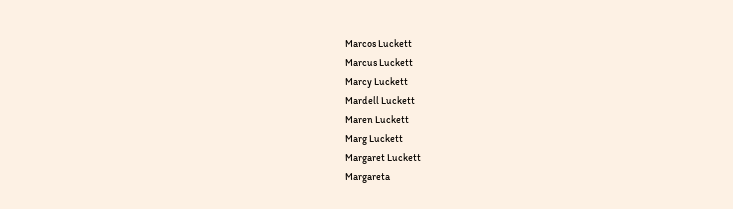Marcos Luckett
Marcus Luckett
Marcy Luckett
Mardell Luckett
Maren Luckett
Marg Luckett
Margaret Luckett
Margareta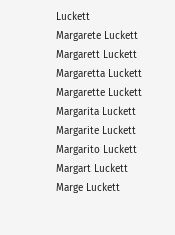Luckett
Margarete Luckett
Margarett Luckett
Margaretta Luckett
Margarette Luckett
Margarita Luckett
Margarite Luckett
Margarito Luckett
Margart Luckett
Marge Luckett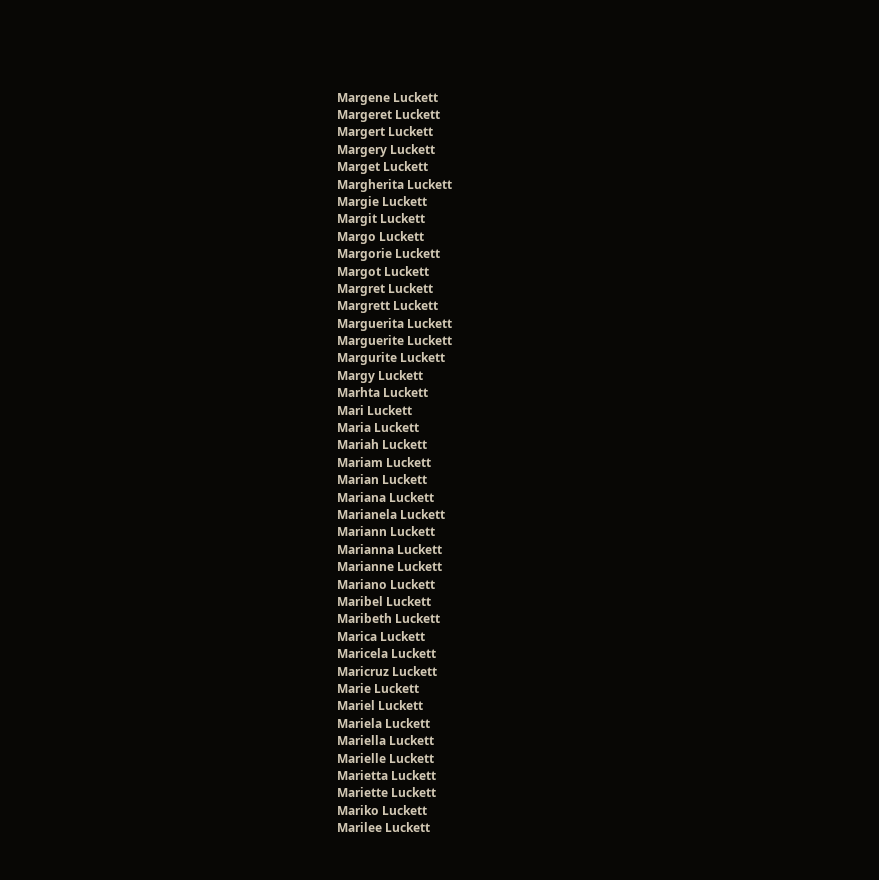Margene Luckett
Margeret Luckett
Margert Luckett
Margery Luckett
Marget Luckett
Margherita Luckett
Margie Luckett
Margit Luckett
Margo Luckett
Margorie Luckett
Margot Luckett
Margret Luckett
Margrett Luckett
Marguerita Luckett
Marguerite Luckett
Margurite Luckett
Margy Luckett
Marhta Luckett
Mari Luckett
Maria Luckett
Mariah Luckett
Mariam Luckett
Marian Luckett
Mariana Luckett
Marianela Luckett
Mariann Luckett
Marianna Luckett
Marianne Luckett
Mariano Luckett
Maribel Luckett
Maribeth Luckett
Marica Luckett
Maricela Luckett
Maricruz Luckett
Marie Luckett
Mariel Luckett
Mariela Luckett
Mariella Luckett
Marielle Luckett
Marietta Luckett
Mariette Luckett
Mariko Luckett
Marilee Luckett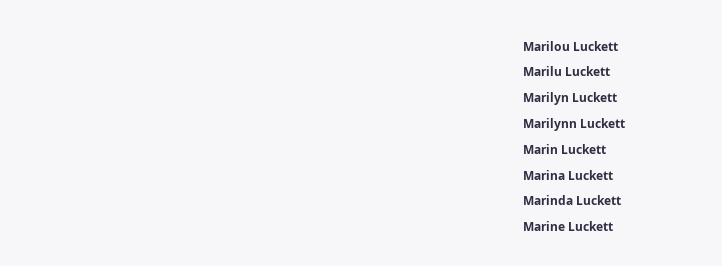Marilou Luckett
Marilu Luckett
Marilyn Luckett
Marilynn Luckett
Marin Luckett
Marina Luckett
Marinda Luckett
Marine Luckett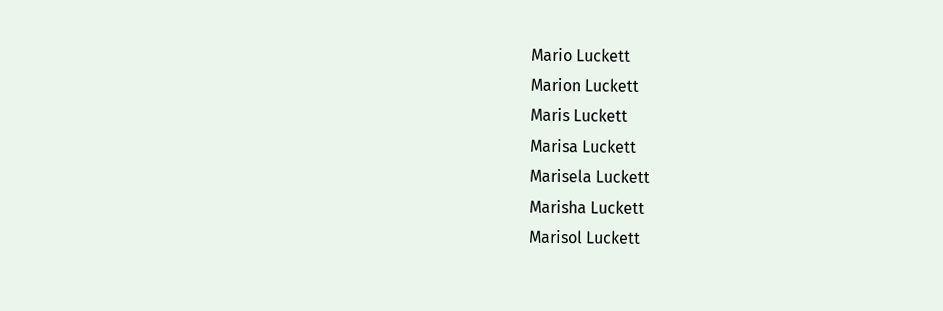Mario Luckett
Marion Luckett
Maris Luckett
Marisa Luckett
Marisela Luckett
Marisha Luckett
Marisol Luckett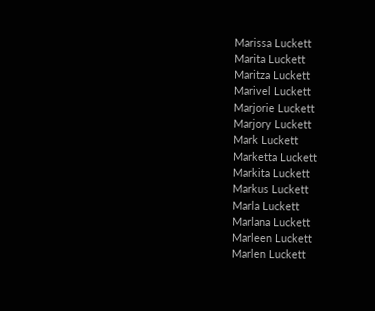Marissa Luckett
Marita Luckett
Maritza Luckett
Marivel Luckett
Marjorie Luckett
Marjory Luckett
Mark Luckett
Marketta Luckett
Markita Luckett
Markus Luckett
Marla Luckett
Marlana Luckett
Marleen Luckett
Marlen Luckett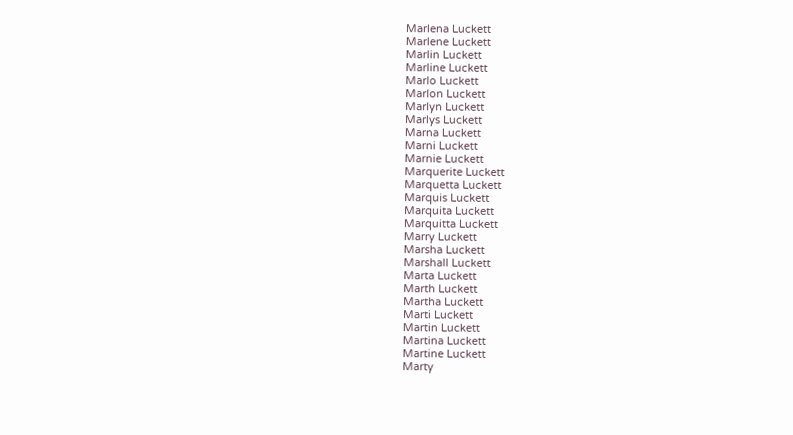Marlena Luckett
Marlene Luckett
Marlin Luckett
Marline Luckett
Marlo Luckett
Marlon Luckett
Marlyn Luckett
Marlys Luckett
Marna Luckett
Marni Luckett
Marnie Luckett
Marquerite Luckett
Marquetta Luckett
Marquis Luckett
Marquita Luckett
Marquitta Luckett
Marry Luckett
Marsha Luckett
Marshall Luckett
Marta Luckett
Marth Luckett
Martha Luckett
Marti Luckett
Martin Luckett
Martina Luckett
Martine Luckett
Marty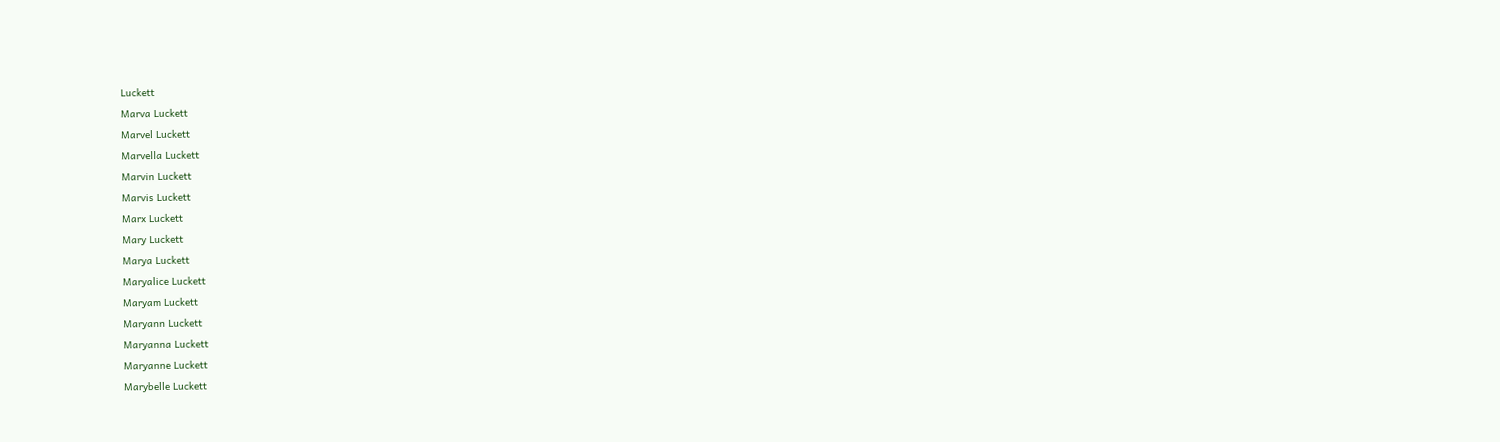Luckett
Marva Luckett
Marvel Luckett
Marvella Luckett
Marvin Luckett
Marvis Luckett
Marx Luckett
Mary Luckett
Marya Luckett
Maryalice Luckett
Maryam Luckett
Maryann Luckett
Maryanna Luckett
Maryanne Luckett
Marybelle Luckett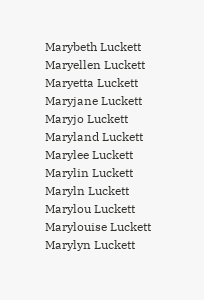Marybeth Luckett
Maryellen Luckett
Maryetta Luckett
Maryjane Luckett
Maryjo Luckett
Maryland Luckett
Marylee Luckett
Marylin Luckett
Maryln Luckett
Marylou Luckett
Marylouise Luckett
Marylyn Luckett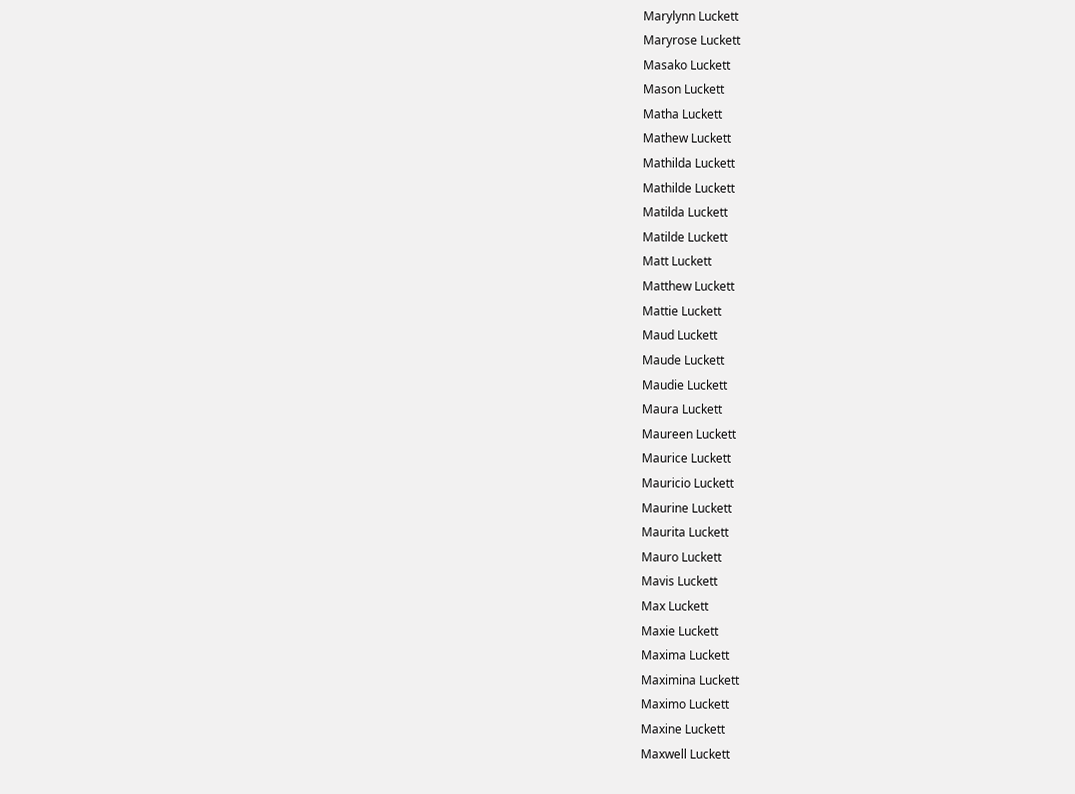Marylynn Luckett
Maryrose Luckett
Masako Luckett
Mason Luckett
Matha Luckett
Mathew Luckett
Mathilda Luckett
Mathilde Luckett
Matilda Luckett
Matilde Luckett
Matt Luckett
Matthew Luckett
Mattie Luckett
Maud Luckett
Maude Luckett
Maudie Luckett
Maura Luckett
Maureen Luckett
Maurice Luckett
Mauricio Luckett
Maurine Luckett
Maurita Luckett
Mauro Luckett
Mavis Luckett
Max Luckett
Maxie Luckett
Maxima Luckett
Maximina Luckett
Maximo Luckett
Maxine Luckett
Maxwell Luckett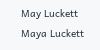May Luckett
Maya Luckett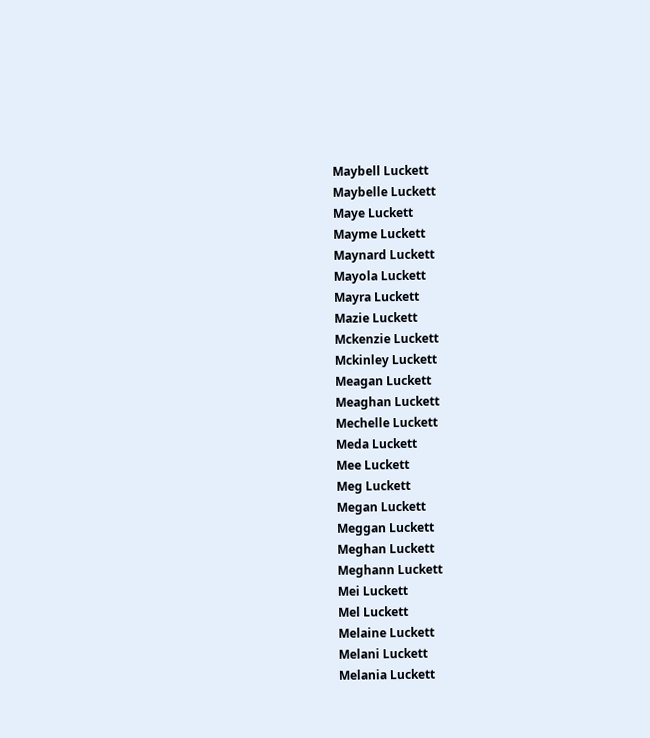Maybell Luckett
Maybelle Luckett
Maye Luckett
Mayme Luckett
Maynard Luckett
Mayola Luckett
Mayra Luckett
Mazie Luckett
Mckenzie Luckett
Mckinley Luckett
Meagan Luckett
Meaghan Luckett
Mechelle Luckett
Meda Luckett
Mee Luckett
Meg Luckett
Megan Luckett
Meggan Luckett
Meghan Luckett
Meghann Luckett
Mei Luckett
Mel Luckett
Melaine Luckett
Melani Luckett
Melania Luckett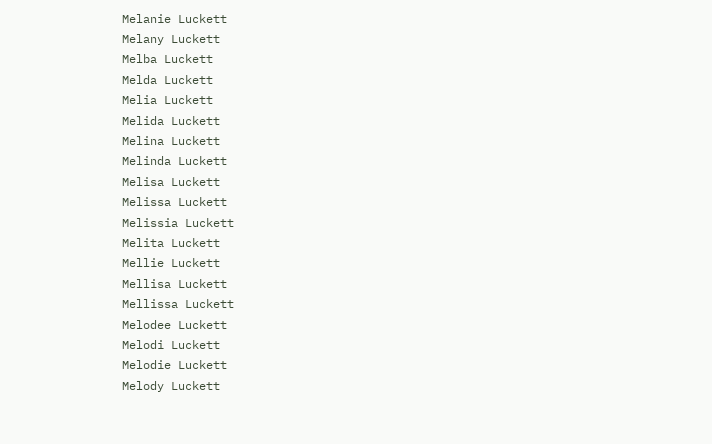Melanie Luckett
Melany Luckett
Melba Luckett
Melda Luckett
Melia Luckett
Melida Luckett
Melina Luckett
Melinda Luckett
Melisa Luckett
Melissa Luckett
Melissia Luckett
Melita Luckett
Mellie Luckett
Mellisa Luckett
Mellissa Luckett
Melodee Luckett
Melodi Luckett
Melodie Luckett
Melody Luckett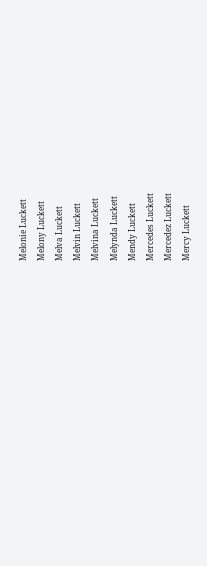Melonie Luckett
Melony Luckett
Melva Luckett
Melvin Luckett
Melvina Luckett
Melynda Luckett
Mendy Luckett
Mercedes Luckett
Mercedez Luckett
Mercy Luckett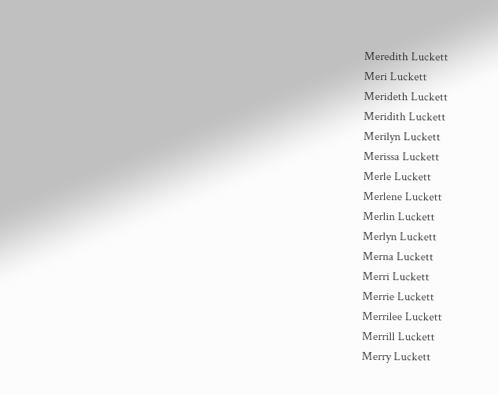Meredith Luckett
Meri Luckett
Merideth Luckett
Meridith Luckett
Merilyn Luckett
Merissa Luckett
Merle Luckett
Merlene Luckett
Merlin Luckett
Merlyn Luckett
Merna Luckett
Merri Luckett
Merrie Luckett
Merrilee Luckett
Merrill Luckett
Merry Luckett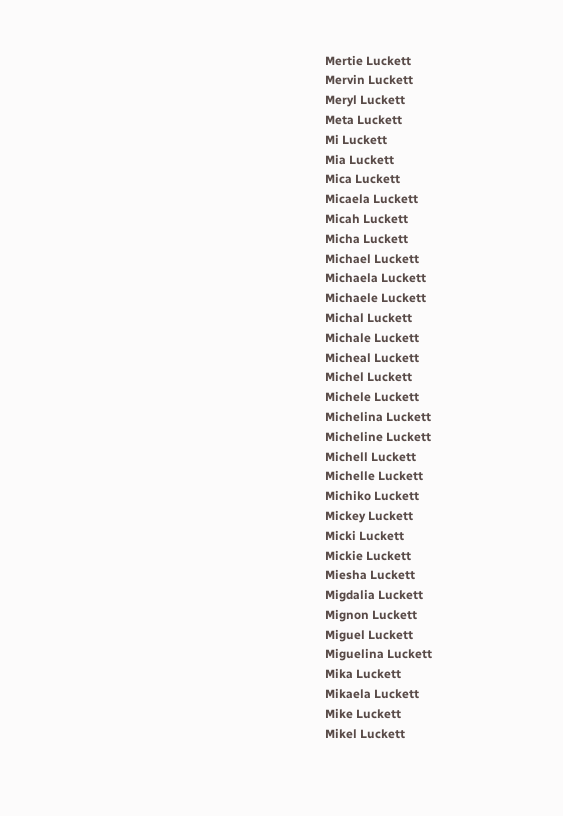Mertie Luckett
Mervin Luckett
Meryl Luckett
Meta Luckett
Mi Luckett
Mia Luckett
Mica Luckett
Micaela Luckett
Micah Luckett
Micha Luckett
Michael Luckett
Michaela Luckett
Michaele Luckett
Michal Luckett
Michale Luckett
Micheal Luckett
Michel Luckett
Michele Luckett
Michelina Luckett
Micheline Luckett
Michell Luckett
Michelle Luckett
Michiko Luckett
Mickey Luckett
Micki Luckett
Mickie Luckett
Miesha Luckett
Migdalia Luckett
Mignon Luckett
Miguel Luckett
Miguelina Luckett
Mika Luckett
Mikaela Luckett
Mike Luckett
Mikel Luckett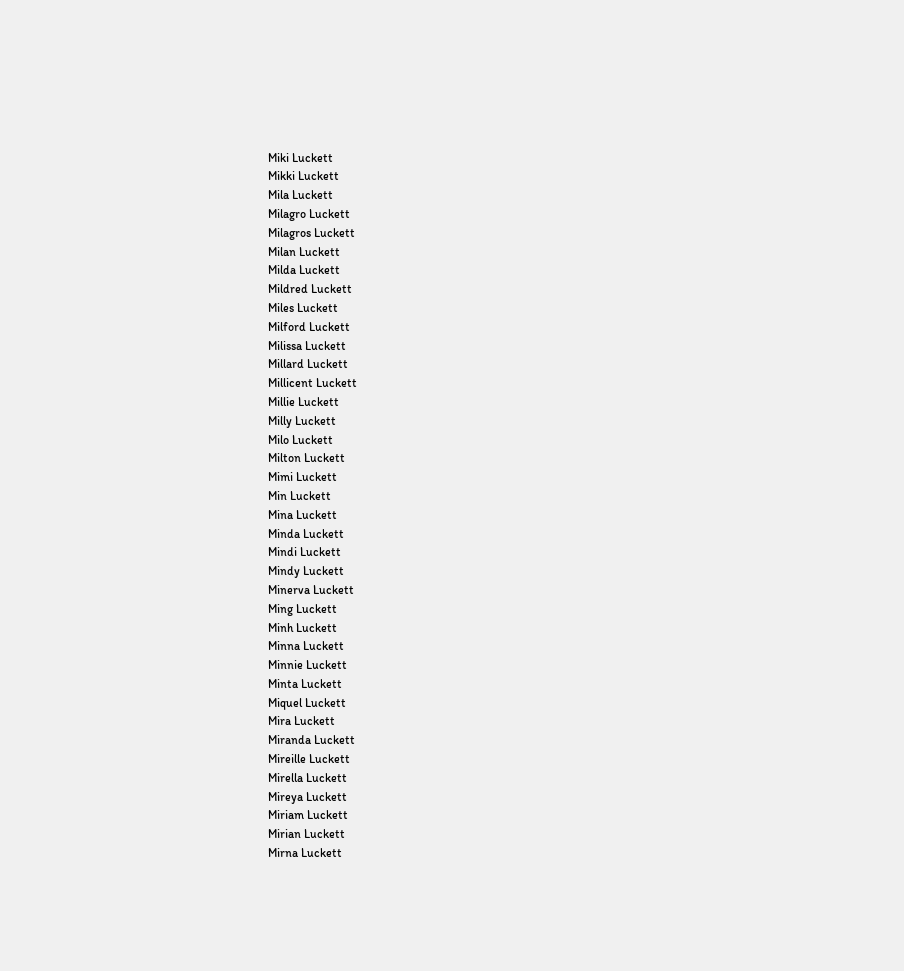Miki Luckett
Mikki Luckett
Mila Luckett
Milagro Luckett
Milagros Luckett
Milan Luckett
Milda Luckett
Mildred Luckett
Miles Luckett
Milford Luckett
Milissa Luckett
Millard Luckett
Millicent Luckett
Millie Luckett
Milly Luckett
Milo Luckett
Milton Luckett
Mimi Luckett
Min Luckett
Mina Luckett
Minda Luckett
Mindi Luckett
Mindy Luckett
Minerva Luckett
Ming Luckett
Minh Luckett
Minna Luckett
Minnie Luckett
Minta Luckett
Miquel Luckett
Mira Luckett
Miranda Luckett
Mireille Luckett
Mirella Luckett
Mireya Luckett
Miriam Luckett
Mirian Luckett
Mirna Luckett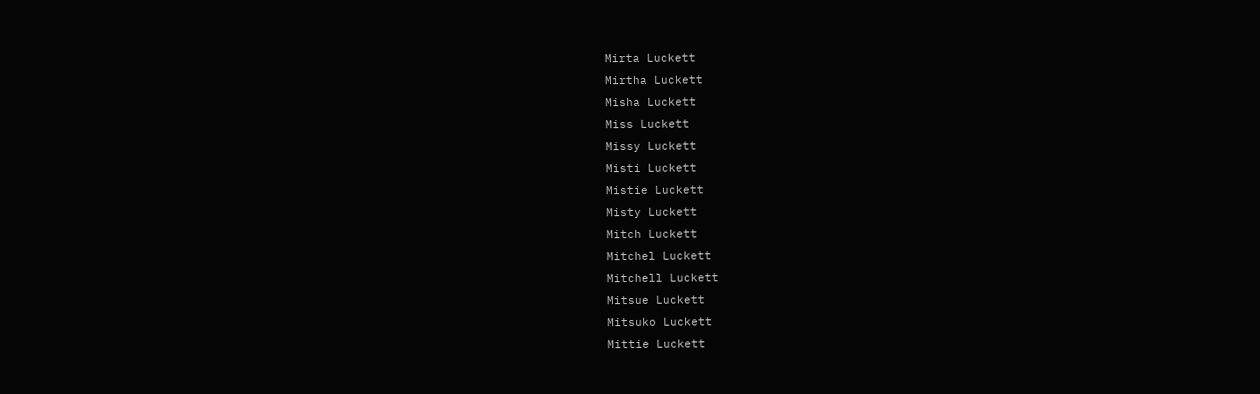Mirta Luckett
Mirtha Luckett
Misha Luckett
Miss Luckett
Missy Luckett
Misti Luckett
Mistie Luckett
Misty Luckett
Mitch Luckett
Mitchel Luckett
Mitchell Luckett
Mitsue Luckett
Mitsuko Luckett
Mittie Luckett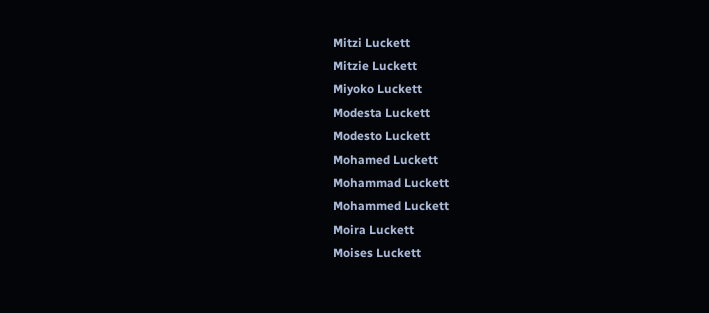Mitzi Luckett
Mitzie Luckett
Miyoko Luckett
Modesta Luckett
Modesto Luckett
Mohamed Luckett
Mohammad Luckett
Mohammed Luckett
Moira Luckett
Moises Luckett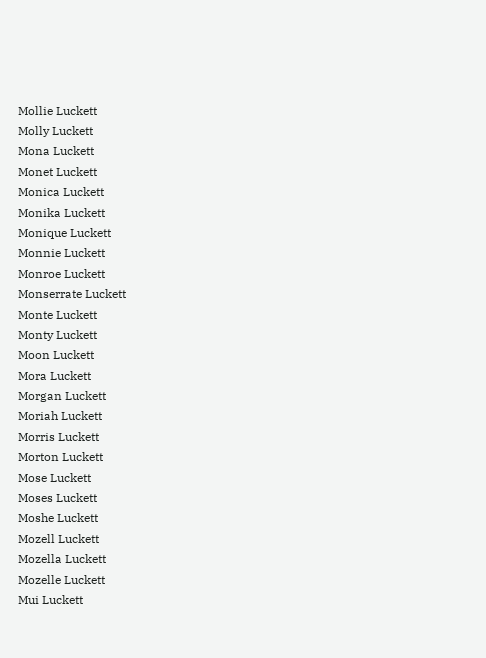Mollie Luckett
Molly Luckett
Mona Luckett
Monet Luckett
Monica Luckett
Monika Luckett
Monique Luckett
Monnie Luckett
Monroe Luckett
Monserrate Luckett
Monte Luckett
Monty Luckett
Moon Luckett
Mora Luckett
Morgan Luckett
Moriah Luckett
Morris Luckett
Morton Luckett
Mose Luckett
Moses Luckett
Moshe Luckett
Mozell Luckett
Mozella Luckett
Mozelle Luckett
Mui Luckett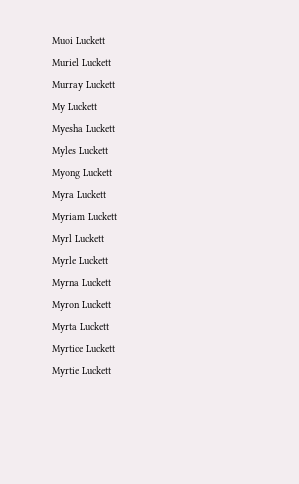Muoi Luckett
Muriel Luckett
Murray Luckett
My Luckett
Myesha Luckett
Myles Luckett
Myong Luckett
Myra Luckett
Myriam Luckett
Myrl Luckett
Myrle Luckett
Myrna Luckett
Myron Luckett
Myrta Luckett
Myrtice Luckett
Myrtie Luckett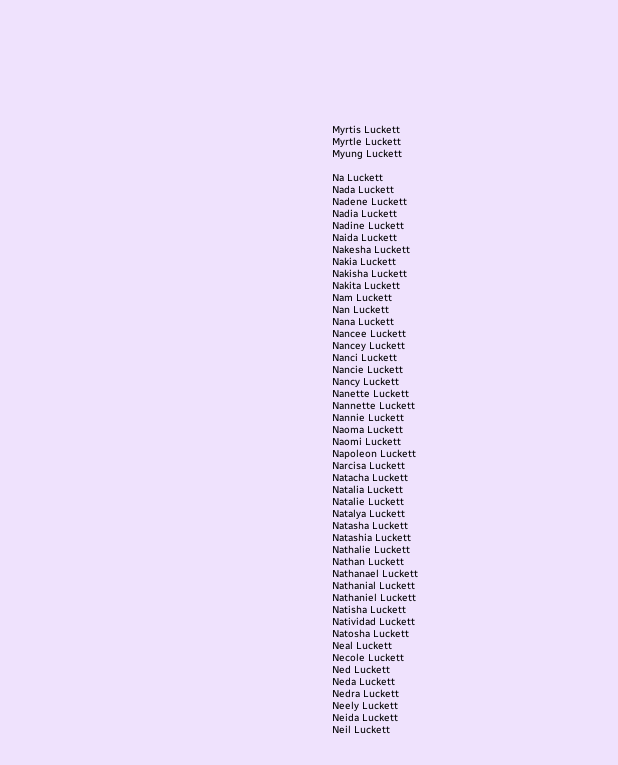Myrtis Luckett
Myrtle Luckett
Myung Luckett

Na Luckett
Nada Luckett
Nadene Luckett
Nadia Luckett
Nadine Luckett
Naida Luckett
Nakesha Luckett
Nakia Luckett
Nakisha Luckett
Nakita Luckett
Nam Luckett
Nan Luckett
Nana Luckett
Nancee Luckett
Nancey Luckett
Nanci Luckett
Nancie Luckett
Nancy Luckett
Nanette Luckett
Nannette Luckett
Nannie Luckett
Naoma Luckett
Naomi Luckett
Napoleon Luckett
Narcisa Luckett
Natacha Luckett
Natalia Luckett
Natalie Luckett
Natalya Luckett
Natasha Luckett
Natashia Luckett
Nathalie Luckett
Nathan Luckett
Nathanael Luckett
Nathanial Luckett
Nathaniel Luckett
Natisha Luckett
Natividad Luckett
Natosha Luckett
Neal Luckett
Necole Luckett
Ned Luckett
Neda Luckett
Nedra Luckett
Neely Luckett
Neida Luckett
Neil Luckett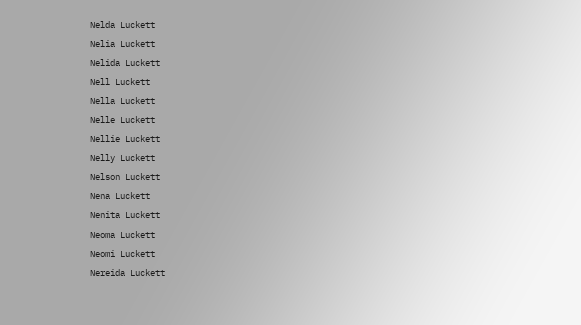Nelda Luckett
Nelia Luckett
Nelida Luckett
Nell Luckett
Nella Luckett
Nelle Luckett
Nellie Luckett
Nelly Luckett
Nelson Luckett
Nena Luckett
Nenita Luckett
Neoma Luckett
Neomi Luckett
Nereida Luckett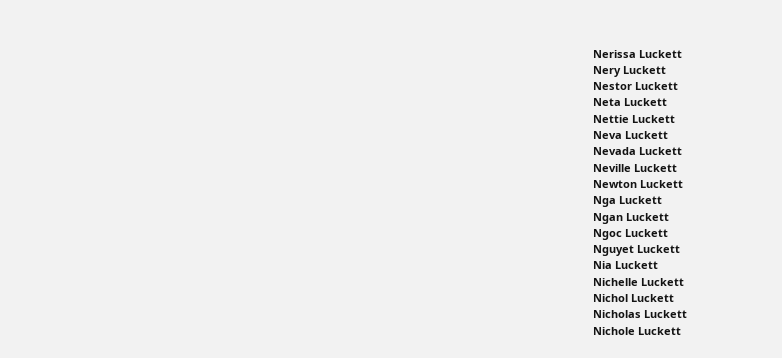Nerissa Luckett
Nery Luckett
Nestor Luckett
Neta Luckett
Nettie Luckett
Neva Luckett
Nevada Luckett
Neville Luckett
Newton Luckett
Nga Luckett
Ngan Luckett
Ngoc Luckett
Nguyet Luckett
Nia Luckett
Nichelle Luckett
Nichol Luckett
Nicholas Luckett
Nichole Luckett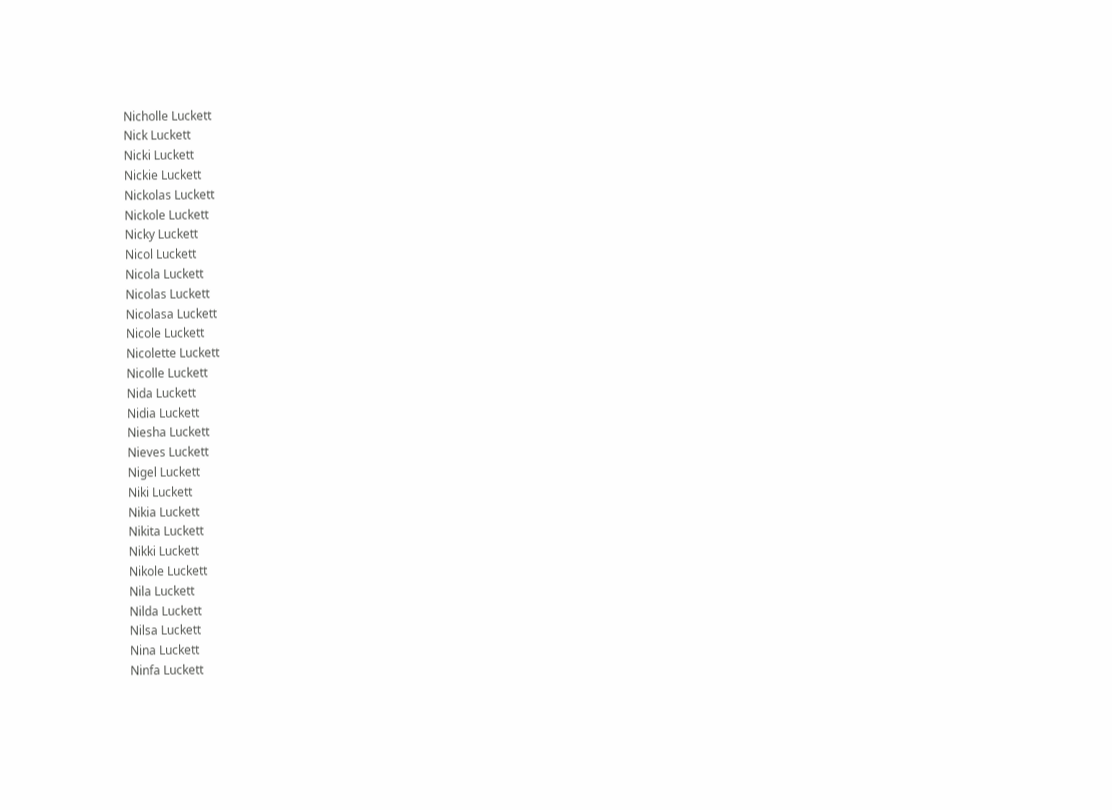Nicholle Luckett
Nick Luckett
Nicki Luckett
Nickie Luckett
Nickolas Luckett
Nickole Luckett
Nicky Luckett
Nicol Luckett
Nicola Luckett
Nicolas Luckett
Nicolasa Luckett
Nicole Luckett
Nicolette Luckett
Nicolle Luckett
Nida Luckett
Nidia Luckett
Niesha Luckett
Nieves Luckett
Nigel Luckett
Niki Luckett
Nikia Luckett
Nikita Luckett
Nikki Luckett
Nikole Luckett
Nila Luckett
Nilda Luckett
Nilsa Luckett
Nina Luckett
Ninfa Luckett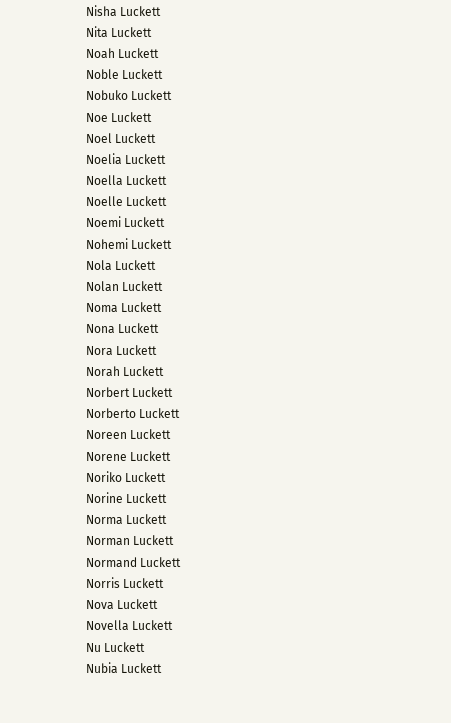Nisha Luckett
Nita Luckett
Noah Luckett
Noble Luckett
Nobuko Luckett
Noe Luckett
Noel Luckett
Noelia Luckett
Noella Luckett
Noelle Luckett
Noemi Luckett
Nohemi Luckett
Nola Luckett
Nolan Luckett
Noma Luckett
Nona Luckett
Nora Luckett
Norah Luckett
Norbert Luckett
Norberto Luckett
Noreen Luckett
Norene Luckett
Noriko Luckett
Norine Luckett
Norma Luckett
Norman Luckett
Normand Luckett
Norris Luckett
Nova Luckett
Novella Luckett
Nu Luckett
Nubia Luckett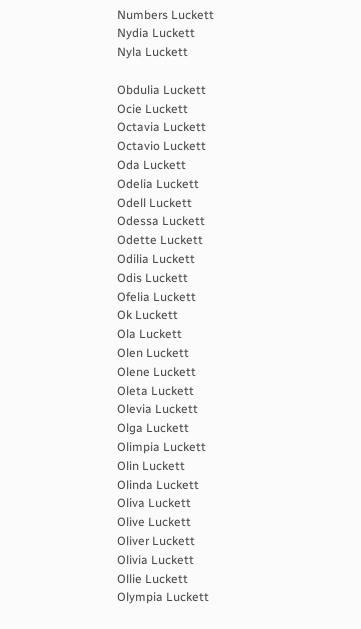Numbers Luckett
Nydia Luckett
Nyla Luckett

Obdulia Luckett
Ocie Luckett
Octavia Luckett
Octavio Luckett
Oda Luckett
Odelia Luckett
Odell Luckett
Odessa Luckett
Odette Luckett
Odilia Luckett
Odis Luckett
Ofelia Luckett
Ok Luckett
Ola Luckett
Olen Luckett
Olene Luckett
Oleta Luckett
Olevia Luckett
Olga Luckett
Olimpia Luckett
Olin Luckett
Olinda Luckett
Oliva Luckett
Olive Luckett
Oliver Luckett
Olivia Luckett
Ollie Luckett
Olympia Luckett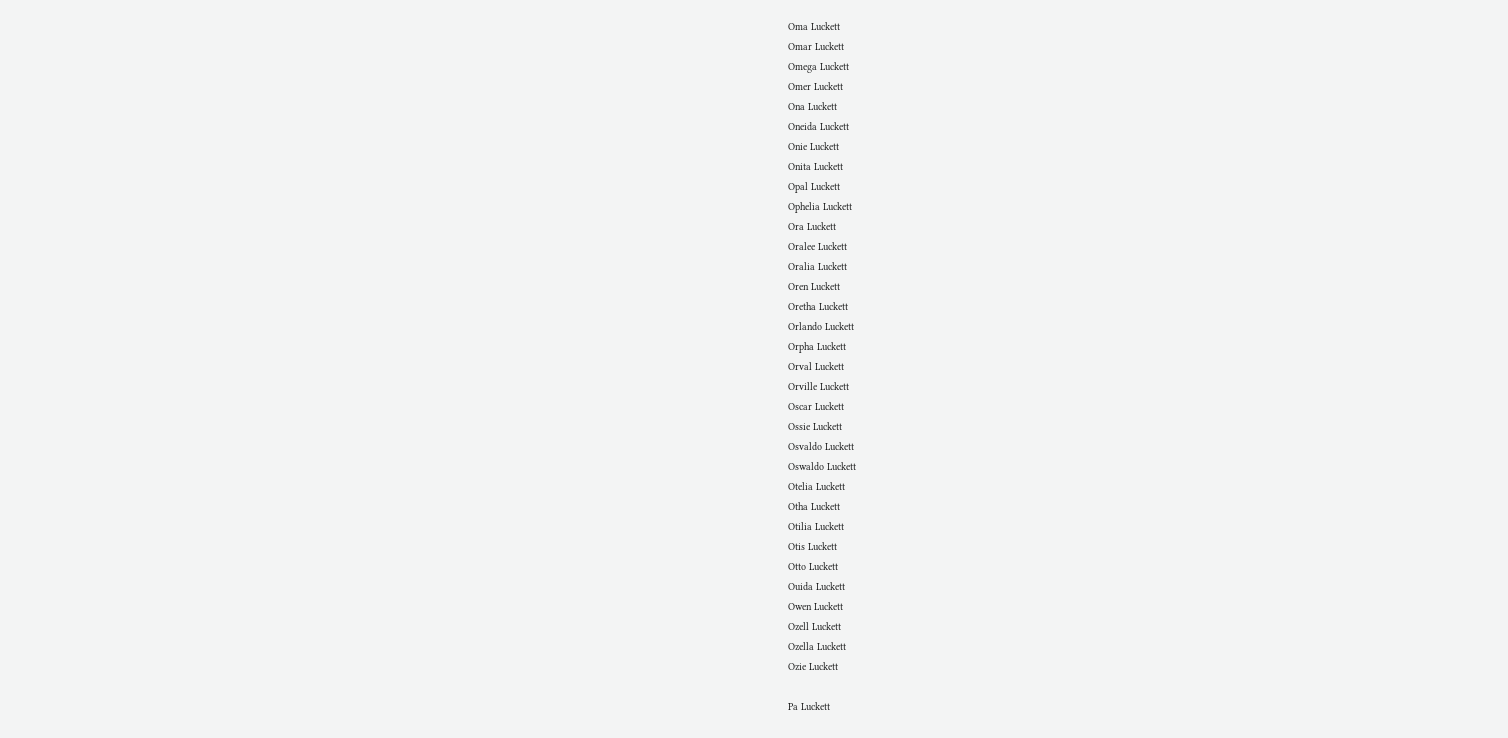Oma Luckett
Omar Luckett
Omega Luckett
Omer Luckett
Ona Luckett
Oneida Luckett
Onie Luckett
Onita Luckett
Opal Luckett
Ophelia Luckett
Ora Luckett
Oralee Luckett
Oralia Luckett
Oren Luckett
Oretha Luckett
Orlando Luckett
Orpha Luckett
Orval Luckett
Orville Luckett
Oscar Luckett
Ossie Luckett
Osvaldo Luckett
Oswaldo Luckett
Otelia Luckett
Otha Luckett
Otilia Luckett
Otis Luckett
Otto Luckett
Ouida Luckett
Owen Luckett
Ozell Luckett
Ozella Luckett
Ozie Luckett

Pa Luckett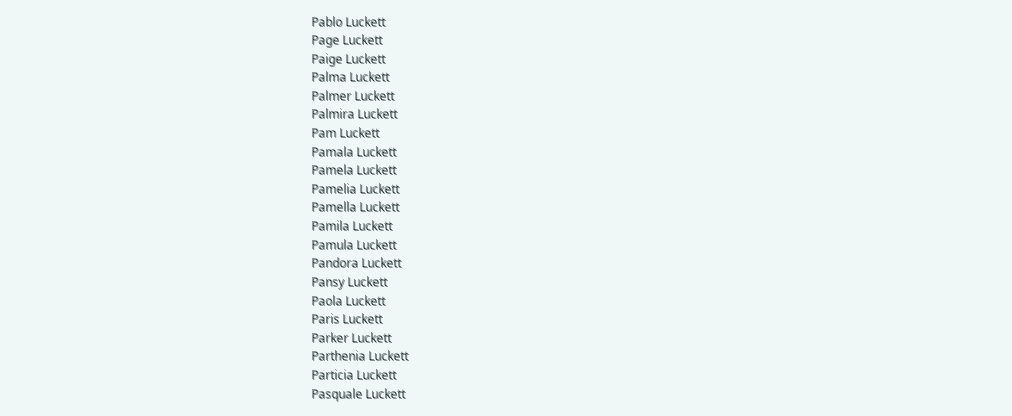Pablo Luckett
Page Luckett
Paige Luckett
Palma Luckett
Palmer Luckett
Palmira Luckett
Pam Luckett
Pamala Luckett
Pamela Luckett
Pamelia Luckett
Pamella Luckett
Pamila Luckett
Pamula Luckett
Pandora Luckett
Pansy Luckett
Paola Luckett
Paris Luckett
Parker Luckett
Parthenia Luckett
Particia Luckett
Pasquale Luckett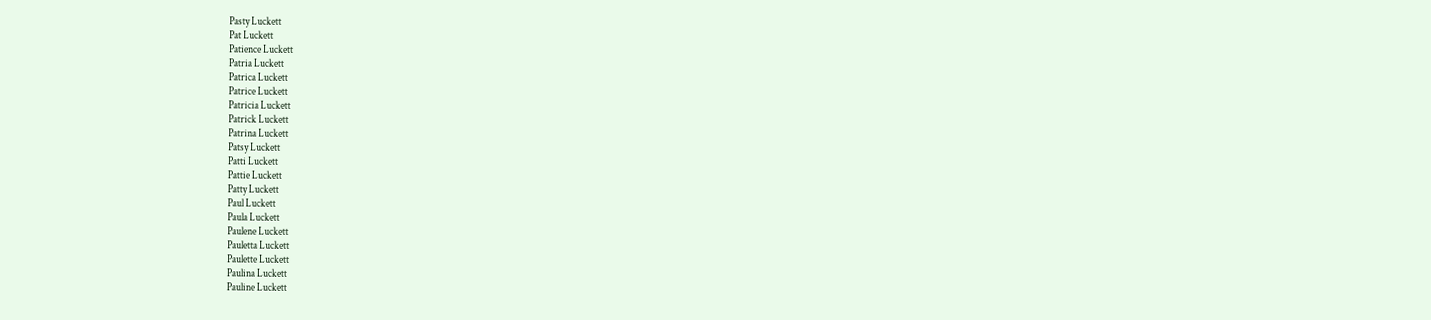Pasty Luckett
Pat Luckett
Patience Luckett
Patria Luckett
Patrica Luckett
Patrice Luckett
Patricia Luckett
Patrick Luckett
Patrina Luckett
Patsy Luckett
Patti Luckett
Pattie Luckett
Patty Luckett
Paul Luckett
Paula Luckett
Paulene Luckett
Pauletta Luckett
Paulette Luckett
Paulina Luckett
Pauline Luckett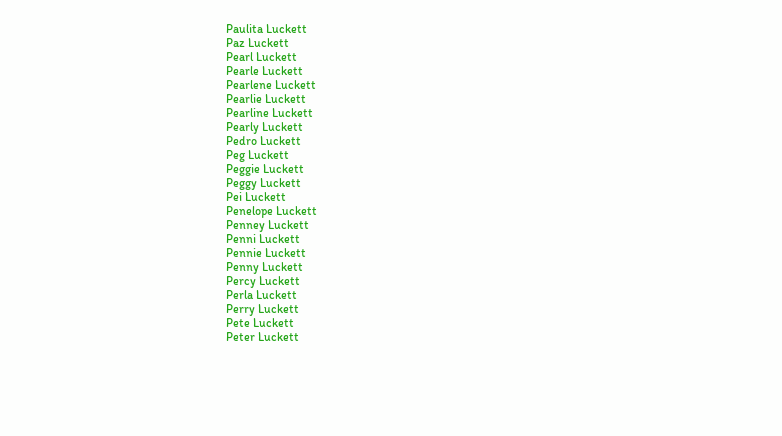Paulita Luckett
Paz Luckett
Pearl Luckett
Pearle Luckett
Pearlene Luckett
Pearlie Luckett
Pearline Luckett
Pearly Luckett
Pedro Luckett
Peg Luckett
Peggie Luckett
Peggy Luckett
Pei Luckett
Penelope Luckett
Penney Luckett
Penni Luckett
Pennie Luckett
Penny Luckett
Percy Luckett
Perla Luckett
Perry Luckett
Pete Luckett
Peter Luckett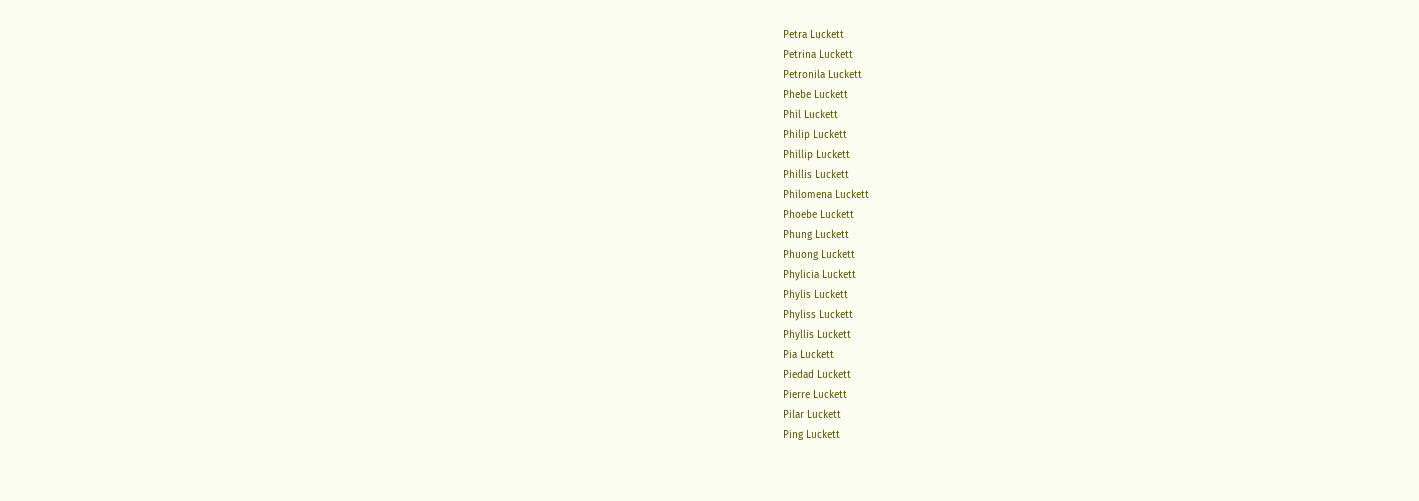Petra Luckett
Petrina Luckett
Petronila Luckett
Phebe Luckett
Phil Luckett
Philip Luckett
Phillip Luckett
Phillis Luckett
Philomena Luckett
Phoebe Luckett
Phung Luckett
Phuong Luckett
Phylicia Luckett
Phylis Luckett
Phyliss Luckett
Phyllis Luckett
Pia Luckett
Piedad Luckett
Pierre Luckett
Pilar Luckett
Ping Luckett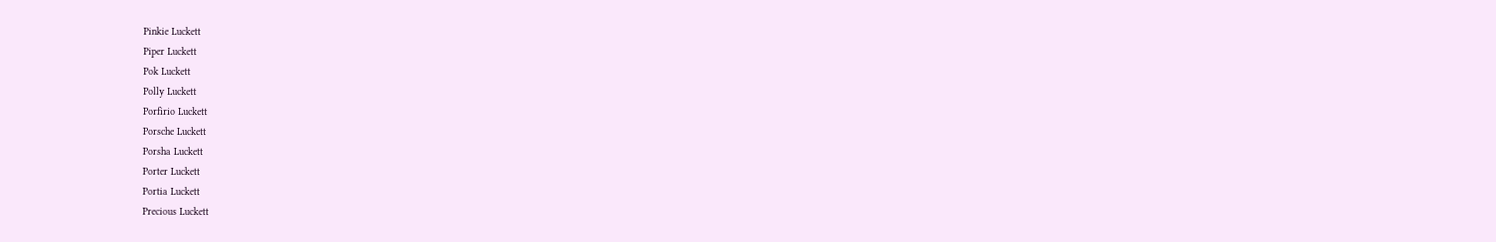Pinkie Luckett
Piper Luckett
Pok Luckett
Polly Luckett
Porfirio Luckett
Porsche Luckett
Porsha Luckett
Porter Luckett
Portia Luckett
Precious Luckett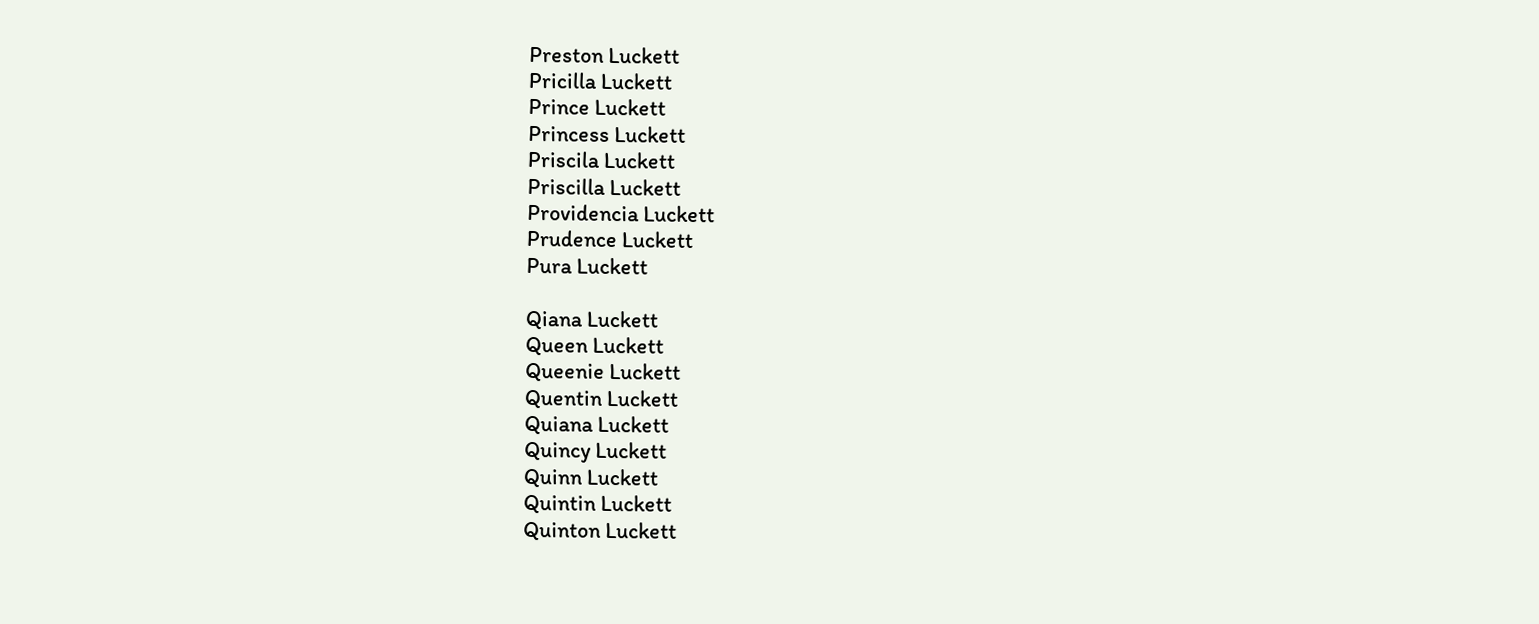Preston Luckett
Pricilla Luckett
Prince Luckett
Princess Luckett
Priscila Luckett
Priscilla Luckett
Providencia Luckett
Prudence Luckett
Pura Luckett

Qiana Luckett
Queen Luckett
Queenie Luckett
Quentin Luckett
Quiana Luckett
Quincy Luckett
Quinn Luckett
Quintin Luckett
Quinton Luckett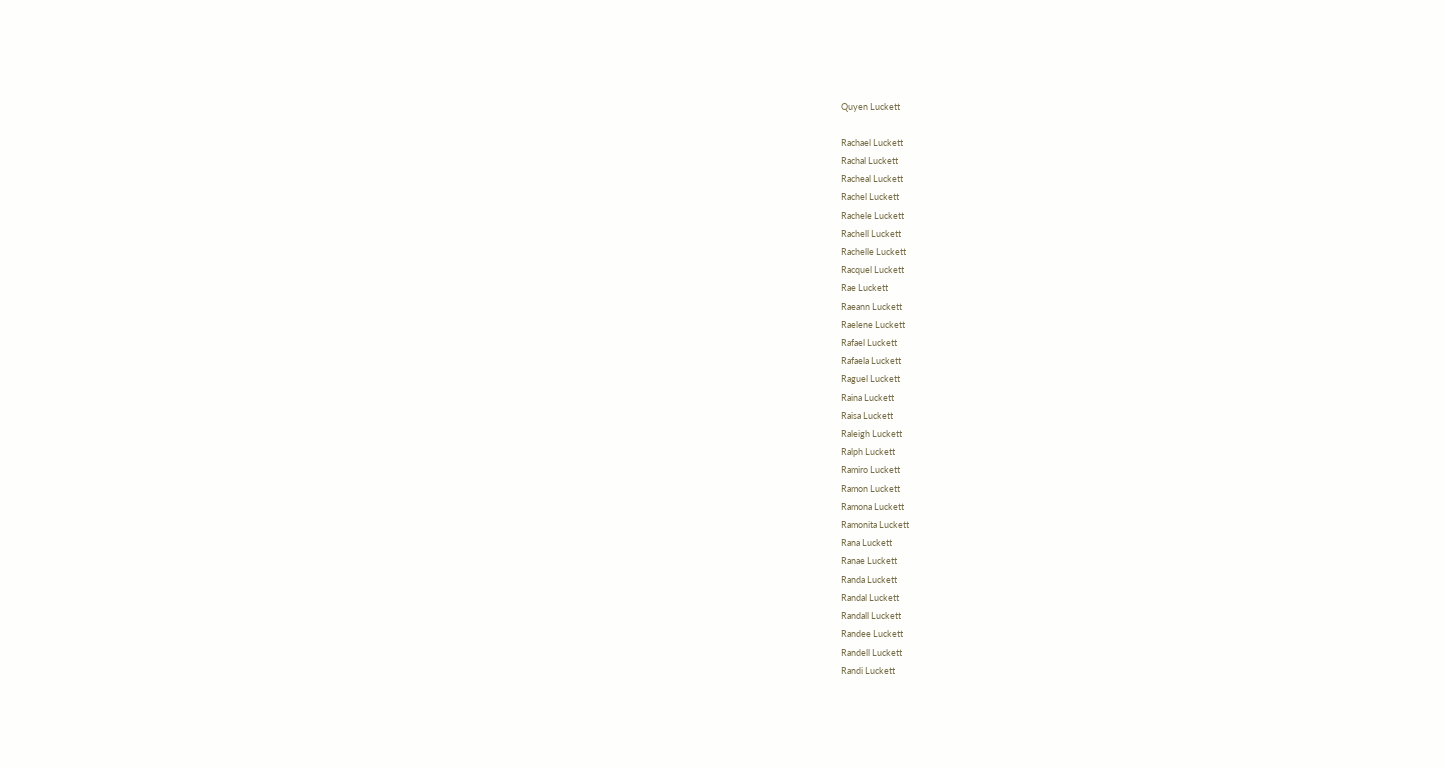Quyen Luckett

Rachael Luckett
Rachal Luckett
Racheal Luckett
Rachel Luckett
Rachele Luckett
Rachell Luckett
Rachelle Luckett
Racquel Luckett
Rae Luckett
Raeann Luckett
Raelene Luckett
Rafael Luckett
Rafaela Luckett
Raguel Luckett
Raina Luckett
Raisa Luckett
Raleigh Luckett
Ralph Luckett
Ramiro Luckett
Ramon Luckett
Ramona Luckett
Ramonita Luckett
Rana Luckett
Ranae Luckett
Randa Luckett
Randal Luckett
Randall Luckett
Randee Luckett
Randell Luckett
Randi Luckett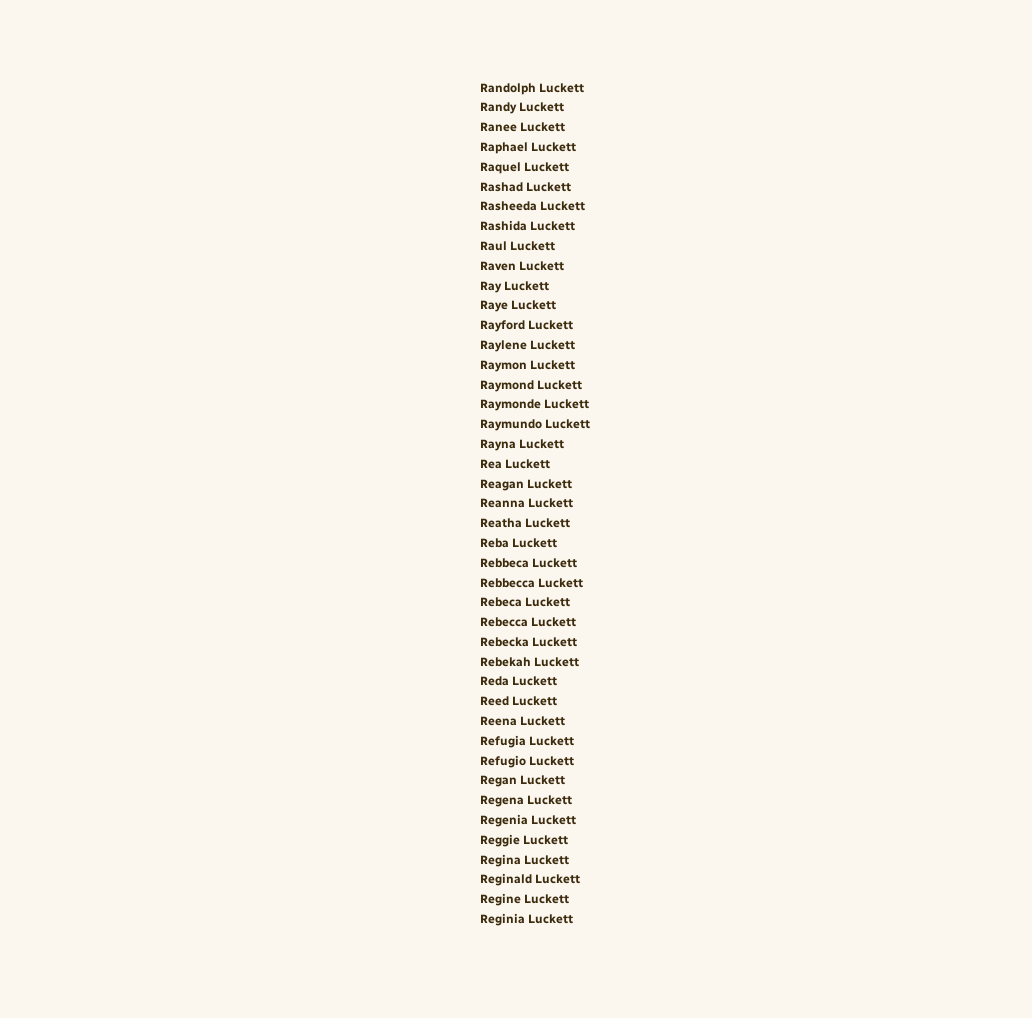Randolph Luckett
Randy Luckett
Ranee Luckett
Raphael Luckett
Raquel Luckett
Rashad Luckett
Rasheeda Luckett
Rashida Luckett
Raul Luckett
Raven Luckett
Ray Luckett
Raye Luckett
Rayford Luckett
Raylene Luckett
Raymon Luckett
Raymond Luckett
Raymonde Luckett
Raymundo Luckett
Rayna Luckett
Rea Luckett
Reagan Luckett
Reanna Luckett
Reatha Luckett
Reba Luckett
Rebbeca Luckett
Rebbecca Luckett
Rebeca Luckett
Rebecca Luckett
Rebecka Luckett
Rebekah Luckett
Reda Luckett
Reed Luckett
Reena Luckett
Refugia Luckett
Refugio Luckett
Regan Luckett
Regena Luckett
Regenia Luckett
Reggie Luckett
Regina Luckett
Reginald Luckett
Regine Luckett
Reginia Luckett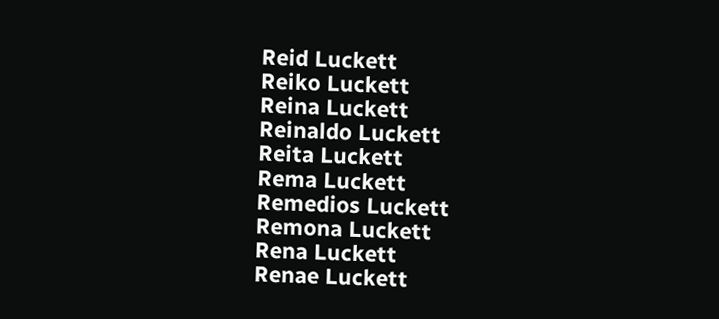Reid Luckett
Reiko Luckett
Reina Luckett
Reinaldo Luckett
Reita Luckett
Rema Luckett
Remedios Luckett
Remona Luckett
Rena Luckett
Renae Luckett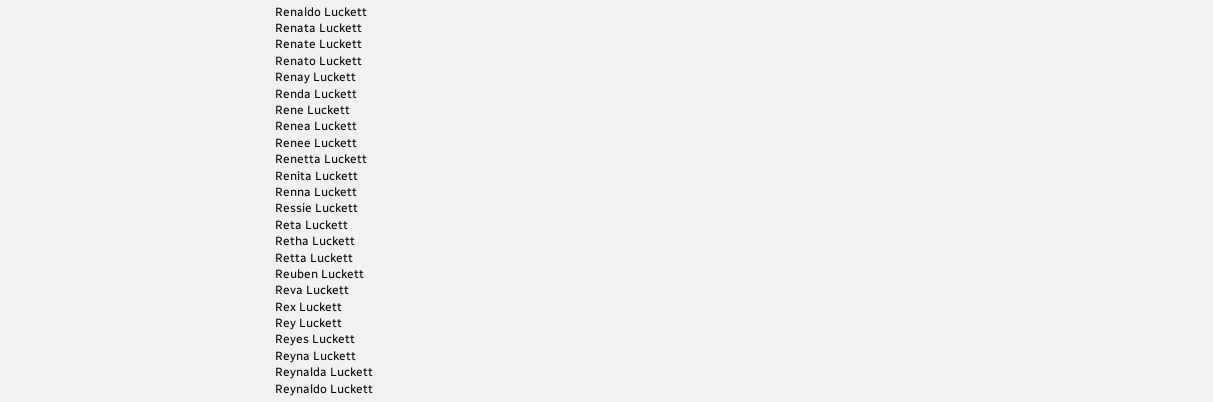Renaldo Luckett
Renata Luckett
Renate Luckett
Renato Luckett
Renay Luckett
Renda Luckett
Rene Luckett
Renea Luckett
Renee Luckett
Renetta Luckett
Renita Luckett
Renna Luckett
Ressie Luckett
Reta Luckett
Retha Luckett
Retta Luckett
Reuben Luckett
Reva Luckett
Rex Luckett
Rey Luckett
Reyes Luckett
Reyna Luckett
Reynalda Luckett
Reynaldo Luckett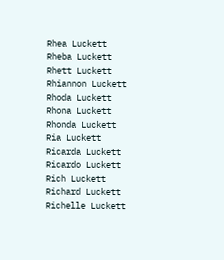Rhea Luckett
Rheba Luckett
Rhett Luckett
Rhiannon Luckett
Rhoda Luckett
Rhona Luckett
Rhonda Luckett
Ria Luckett
Ricarda Luckett
Ricardo Luckett
Rich Luckett
Richard Luckett
Richelle Luckett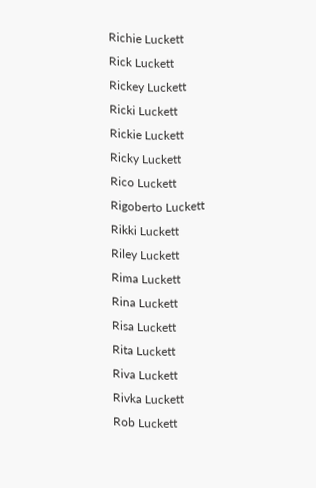Richie Luckett
Rick Luckett
Rickey Luckett
Ricki Luckett
Rickie Luckett
Ricky Luckett
Rico Luckett
Rigoberto Luckett
Rikki Luckett
Riley Luckett
Rima Luckett
Rina Luckett
Risa Luckett
Rita Luckett
Riva Luckett
Rivka Luckett
Rob Luckett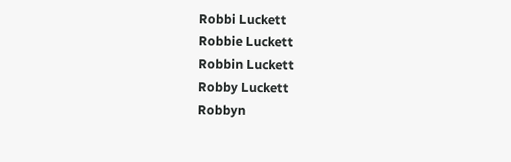Robbi Luckett
Robbie Luckett
Robbin Luckett
Robby Luckett
Robbyn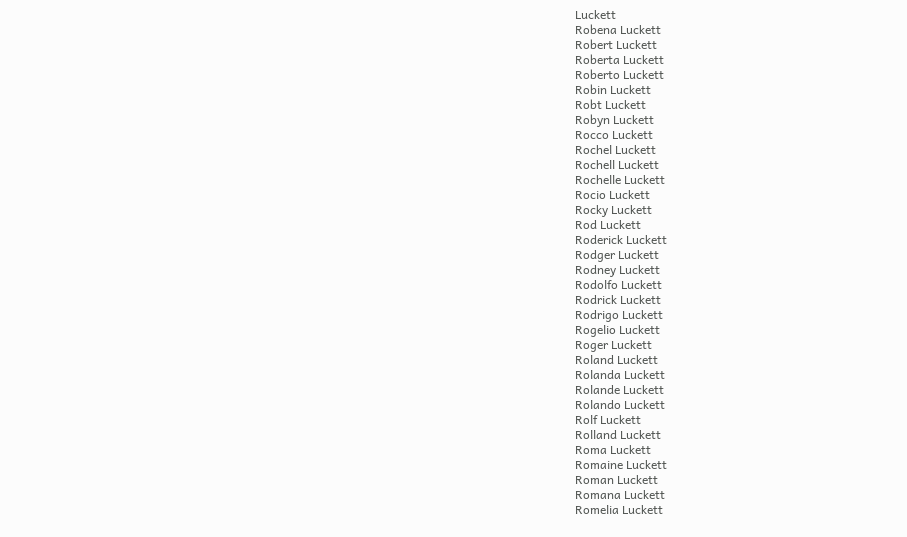Luckett
Robena Luckett
Robert Luckett
Roberta Luckett
Roberto Luckett
Robin Luckett
Robt Luckett
Robyn Luckett
Rocco Luckett
Rochel Luckett
Rochell Luckett
Rochelle Luckett
Rocio Luckett
Rocky Luckett
Rod Luckett
Roderick Luckett
Rodger Luckett
Rodney Luckett
Rodolfo Luckett
Rodrick Luckett
Rodrigo Luckett
Rogelio Luckett
Roger Luckett
Roland Luckett
Rolanda Luckett
Rolande Luckett
Rolando Luckett
Rolf Luckett
Rolland Luckett
Roma Luckett
Romaine Luckett
Roman Luckett
Romana Luckett
Romelia Luckett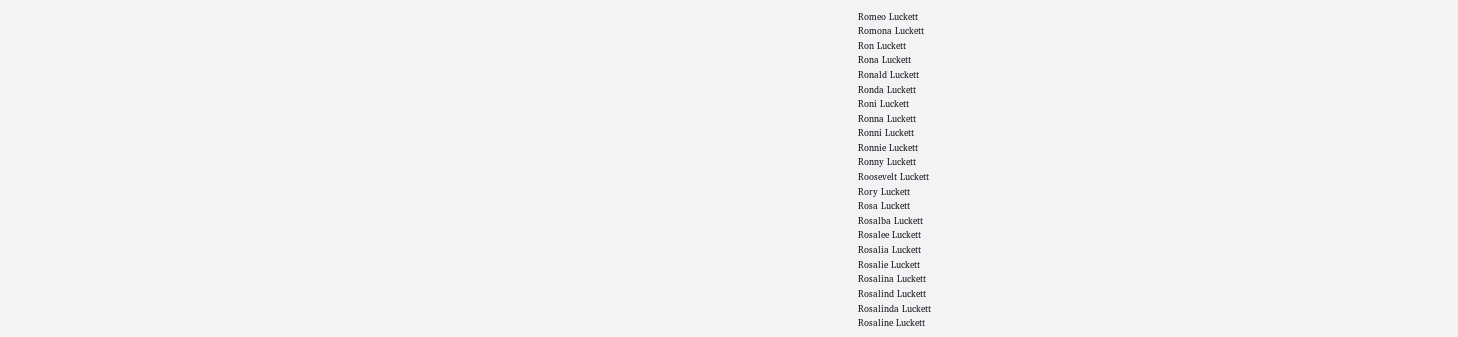Romeo Luckett
Romona Luckett
Ron Luckett
Rona Luckett
Ronald Luckett
Ronda Luckett
Roni Luckett
Ronna Luckett
Ronni Luckett
Ronnie Luckett
Ronny Luckett
Roosevelt Luckett
Rory Luckett
Rosa Luckett
Rosalba Luckett
Rosalee Luckett
Rosalia Luckett
Rosalie Luckett
Rosalina Luckett
Rosalind Luckett
Rosalinda Luckett
Rosaline Luckett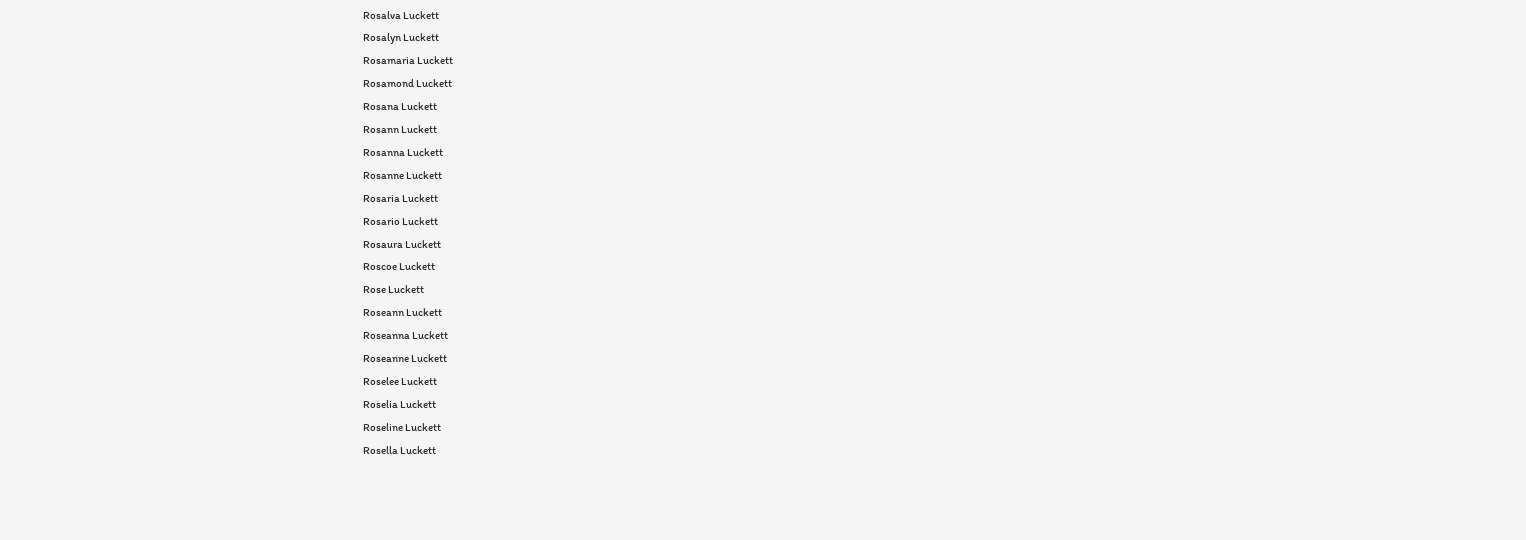Rosalva Luckett
Rosalyn Luckett
Rosamaria Luckett
Rosamond Luckett
Rosana Luckett
Rosann Luckett
Rosanna Luckett
Rosanne Luckett
Rosaria Luckett
Rosario Luckett
Rosaura Luckett
Roscoe Luckett
Rose Luckett
Roseann Luckett
Roseanna Luckett
Roseanne Luckett
Roselee Luckett
Roselia Luckett
Roseline Luckett
Rosella Luckett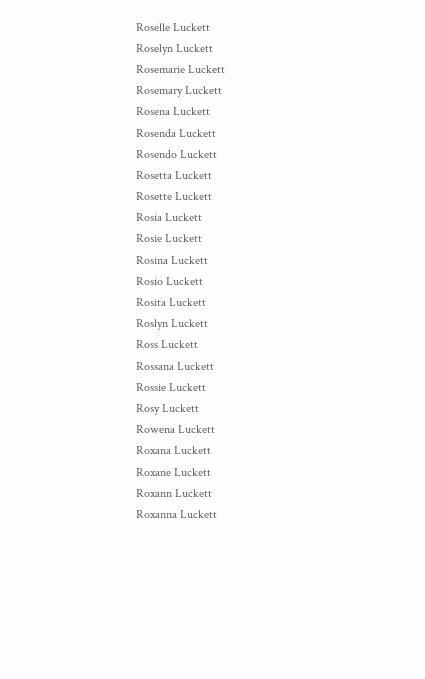Roselle Luckett
Roselyn Luckett
Rosemarie Luckett
Rosemary Luckett
Rosena Luckett
Rosenda Luckett
Rosendo Luckett
Rosetta Luckett
Rosette Luckett
Rosia Luckett
Rosie Luckett
Rosina Luckett
Rosio Luckett
Rosita Luckett
Roslyn Luckett
Ross Luckett
Rossana Luckett
Rossie Luckett
Rosy Luckett
Rowena Luckett
Roxana Luckett
Roxane Luckett
Roxann Luckett
Roxanna Luckett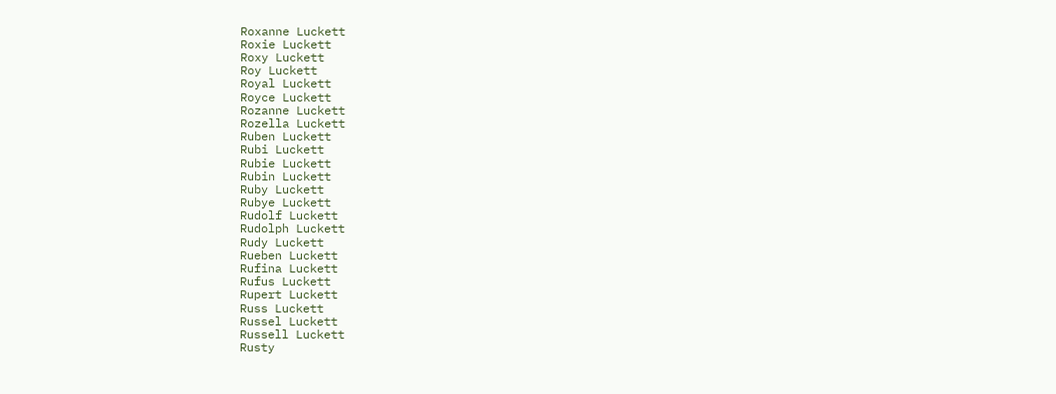Roxanne Luckett
Roxie Luckett
Roxy Luckett
Roy Luckett
Royal Luckett
Royce Luckett
Rozanne Luckett
Rozella Luckett
Ruben Luckett
Rubi Luckett
Rubie Luckett
Rubin Luckett
Ruby Luckett
Rubye Luckett
Rudolf Luckett
Rudolph Luckett
Rudy Luckett
Rueben Luckett
Rufina Luckett
Rufus Luckett
Rupert Luckett
Russ Luckett
Russel Luckett
Russell Luckett
Rusty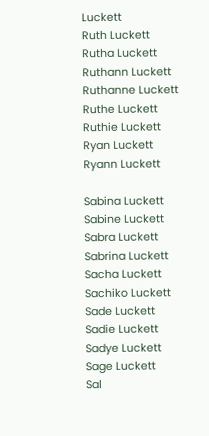Luckett
Ruth Luckett
Rutha Luckett
Ruthann Luckett
Ruthanne Luckett
Ruthe Luckett
Ruthie Luckett
Ryan Luckett
Ryann Luckett

Sabina Luckett
Sabine Luckett
Sabra Luckett
Sabrina Luckett
Sacha Luckett
Sachiko Luckett
Sade Luckett
Sadie Luckett
Sadye Luckett
Sage Luckett
Sal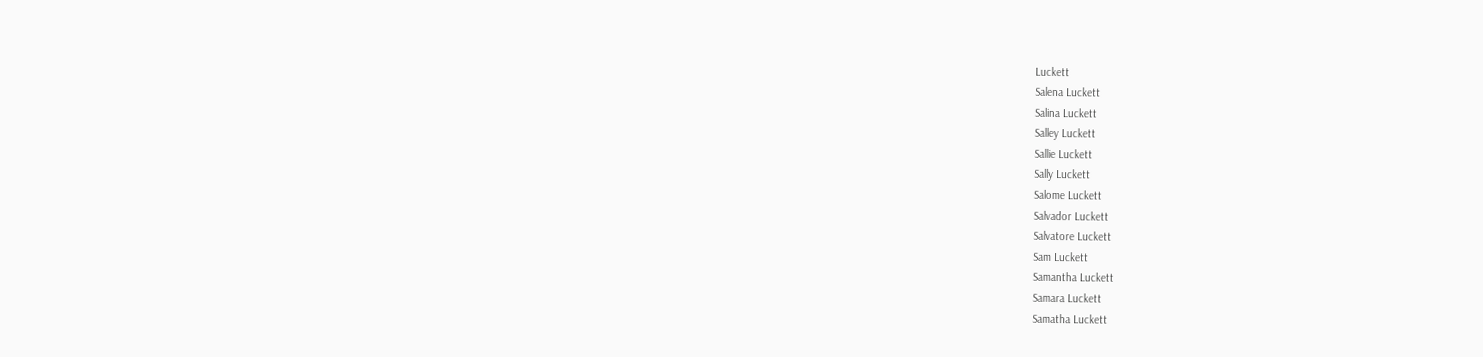Luckett
Salena Luckett
Salina Luckett
Salley Luckett
Sallie Luckett
Sally Luckett
Salome Luckett
Salvador Luckett
Salvatore Luckett
Sam Luckett
Samantha Luckett
Samara Luckett
Samatha Luckett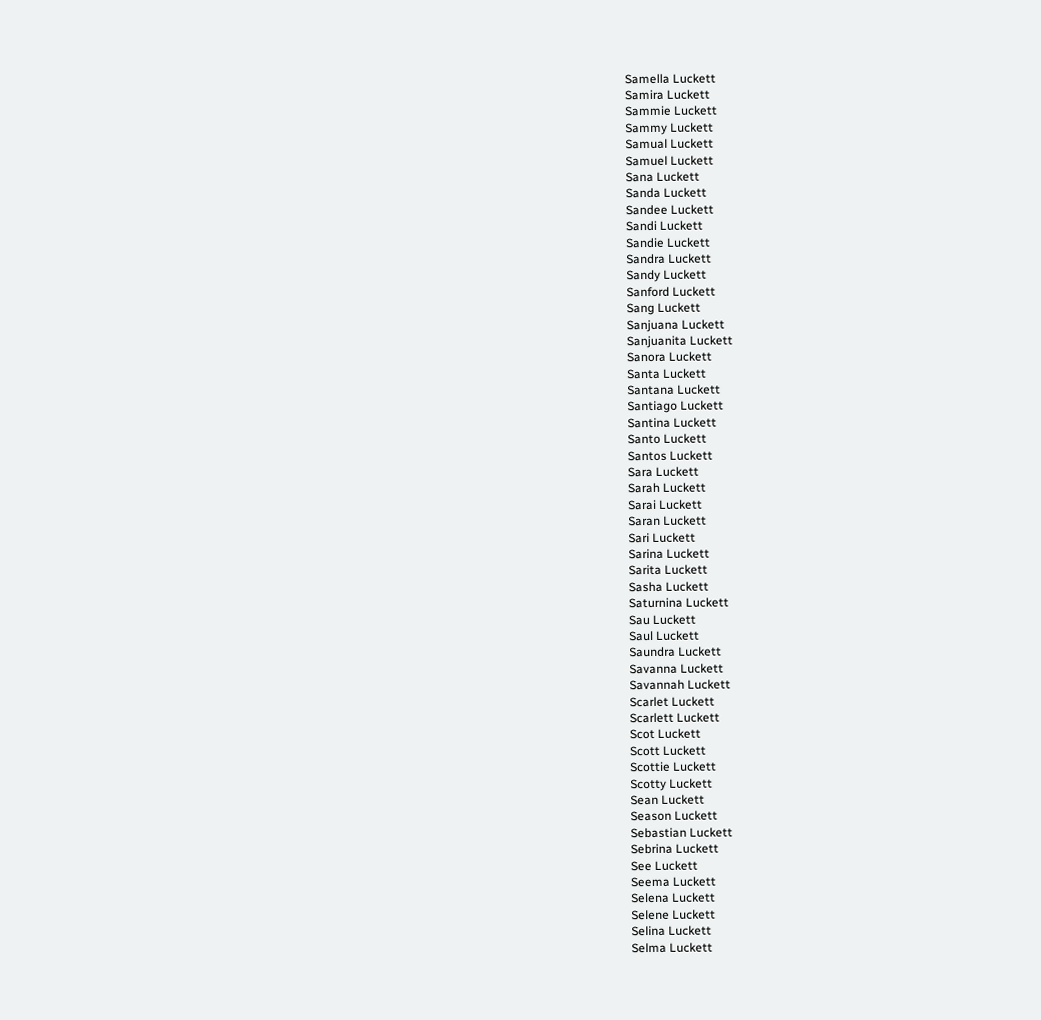Samella Luckett
Samira Luckett
Sammie Luckett
Sammy Luckett
Samual Luckett
Samuel Luckett
Sana Luckett
Sanda Luckett
Sandee Luckett
Sandi Luckett
Sandie Luckett
Sandra Luckett
Sandy Luckett
Sanford Luckett
Sang Luckett
Sanjuana Luckett
Sanjuanita Luckett
Sanora Luckett
Santa Luckett
Santana Luckett
Santiago Luckett
Santina Luckett
Santo Luckett
Santos Luckett
Sara Luckett
Sarah Luckett
Sarai Luckett
Saran Luckett
Sari Luckett
Sarina Luckett
Sarita Luckett
Sasha Luckett
Saturnina Luckett
Sau Luckett
Saul Luckett
Saundra Luckett
Savanna Luckett
Savannah Luckett
Scarlet Luckett
Scarlett Luckett
Scot Luckett
Scott Luckett
Scottie Luckett
Scotty Luckett
Sean Luckett
Season Luckett
Sebastian Luckett
Sebrina Luckett
See Luckett
Seema Luckett
Selena Luckett
Selene Luckett
Selina Luckett
Selma Luckett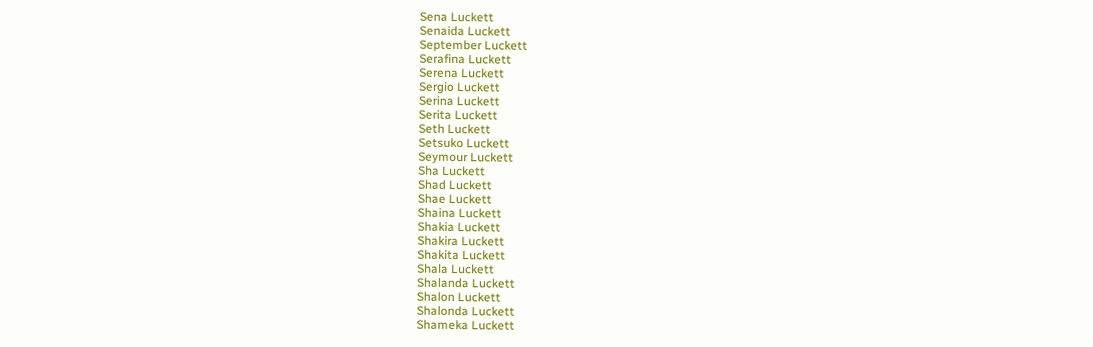Sena Luckett
Senaida Luckett
September Luckett
Serafina Luckett
Serena Luckett
Sergio Luckett
Serina Luckett
Serita Luckett
Seth Luckett
Setsuko Luckett
Seymour Luckett
Sha Luckett
Shad Luckett
Shae Luckett
Shaina Luckett
Shakia Luckett
Shakira Luckett
Shakita Luckett
Shala Luckett
Shalanda Luckett
Shalon Luckett
Shalonda Luckett
Shameka Luckett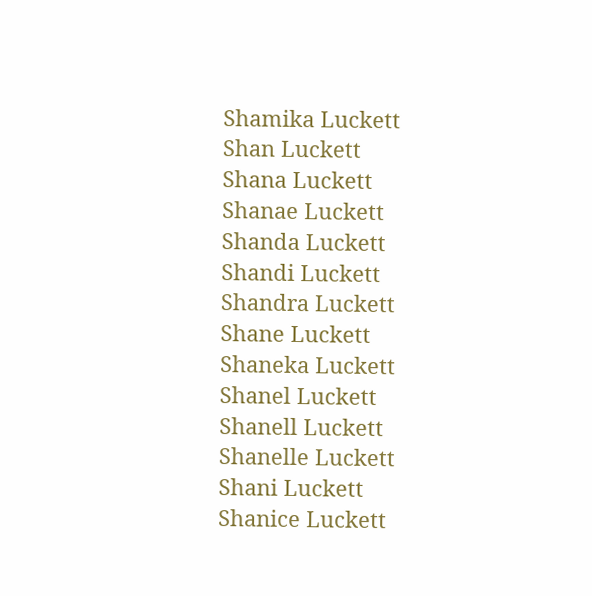Shamika Luckett
Shan Luckett
Shana Luckett
Shanae Luckett
Shanda Luckett
Shandi Luckett
Shandra Luckett
Shane Luckett
Shaneka Luckett
Shanel Luckett
Shanell Luckett
Shanelle Luckett
Shani Luckett
Shanice Luckett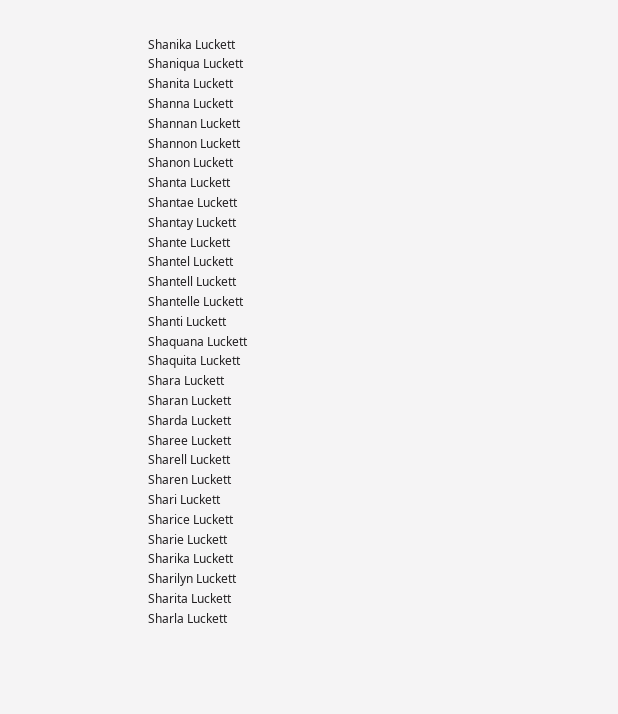Shanika Luckett
Shaniqua Luckett
Shanita Luckett
Shanna Luckett
Shannan Luckett
Shannon Luckett
Shanon Luckett
Shanta Luckett
Shantae Luckett
Shantay Luckett
Shante Luckett
Shantel Luckett
Shantell Luckett
Shantelle Luckett
Shanti Luckett
Shaquana Luckett
Shaquita Luckett
Shara Luckett
Sharan Luckett
Sharda Luckett
Sharee Luckett
Sharell Luckett
Sharen Luckett
Shari Luckett
Sharice Luckett
Sharie Luckett
Sharika Luckett
Sharilyn Luckett
Sharita Luckett
Sharla Luckett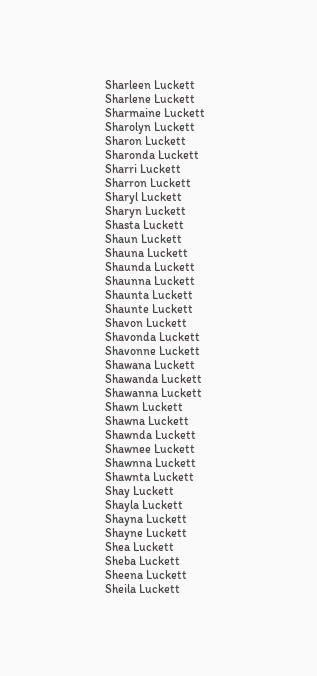Sharleen Luckett
Sharlene Luckett
Sharmaine Luckett
Sharolyn Luckett
Sharon Luckett
Sharonda Luckett
Sharri Luckett
Sharron Luckett
Sharyl Luckett
Sharyn Luckett
Shasta Luckett
Shaun Luckett
Shauna Luckett
Shaunda Luckett
Shaunna Luckett
Shaunta Luckett
Shaunte Luckett
Shavon Luckett
Shavonda Luckett
Shavonne Luckett
Shawana Luckett
Shawanda Luckett
Shawanna Luckett
Shawn Luckett
Shawna Luckett
Shawnda Luckett
Shawnee Luckett
Shawnna Luckett
Shawnta Luckett
Shay Luckett
Shayla Luckett
Shayna Luckett
Shayne Luckett
Shea Luckett
Sheba Luckett
Sheena Luckett
Sheila Luckett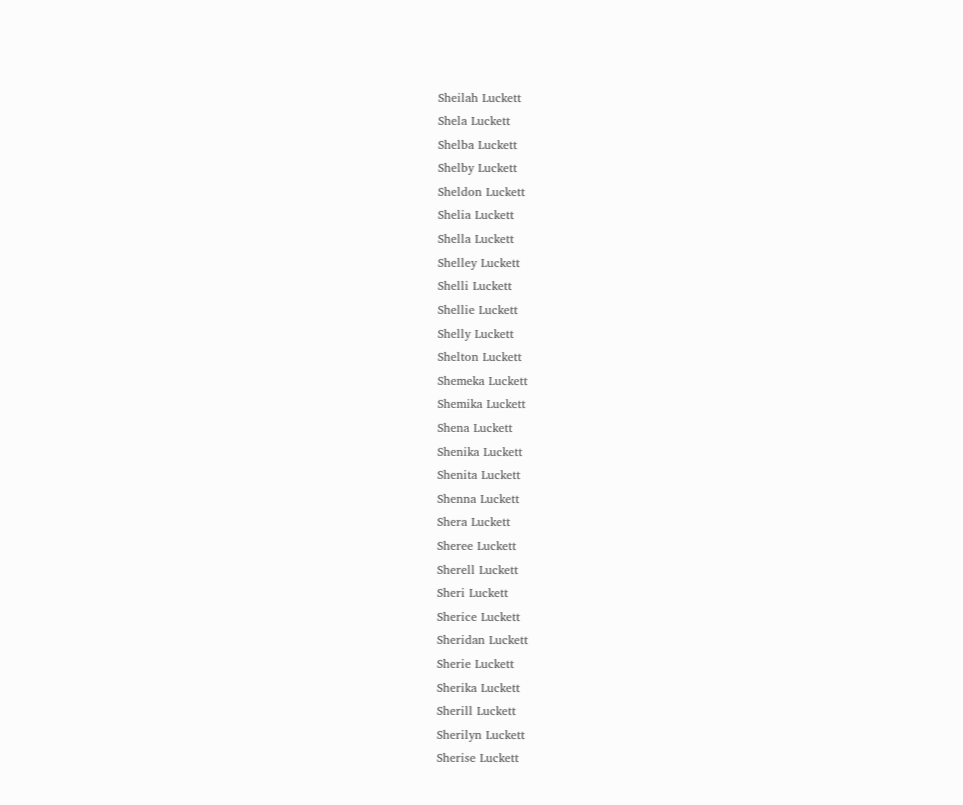Sheilah Luckett
Shela Luckett
Shelba Luckett
Shelby Luckett
Sheldon Luckett
Shelia Luckett
Shella Luckett
Shelley Luckett
Shelli Luckett
Shellie Luckett
Shelly Luckett
Shelton Luckett
Shemeka Luckett
Shemika Luckett
Shena Luckett
Shenika Luckett
Shenita Luckett
Shenna Luckett
Shera Luckett
Sheree Luckett
Sherell Luckett
Sheri Luckett
Sherice Luckett
Sheridan Luckett
Sherie Luckett
Sherika Luckett
Sherill Luckett
Sherilyn Luckett
Sherise Luckett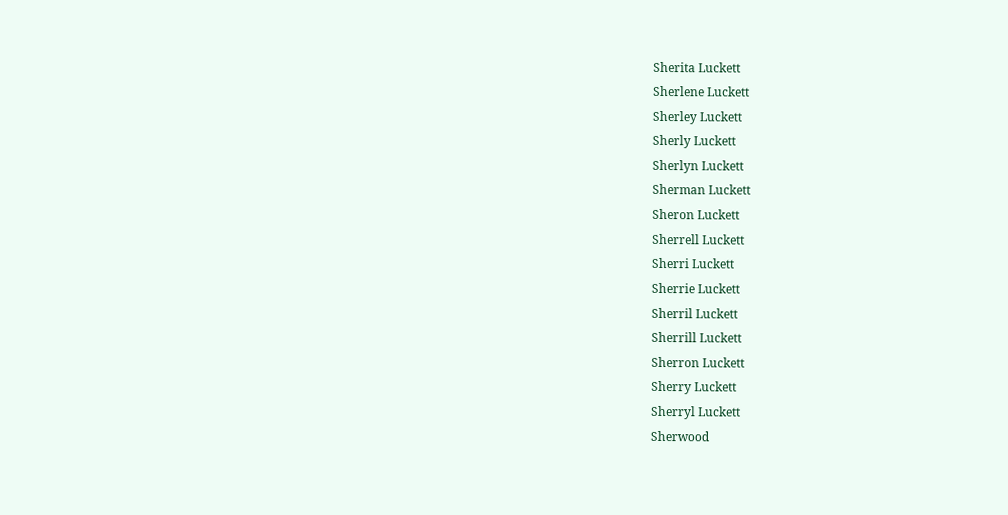Sherita Luckett
Sherlene Luckett
Sherley Luckett
Sherly Luckett
Sherlyn Luckett
Sherman Luckett
Sheron Luckett
Sherrell Luckett
Sherri Luckett
Sherrie Luckett
Sherril Luckett
Sherrill Luckett
Sherron Luckett
Sherry Luckett
Sherryl Luckett
Sherwood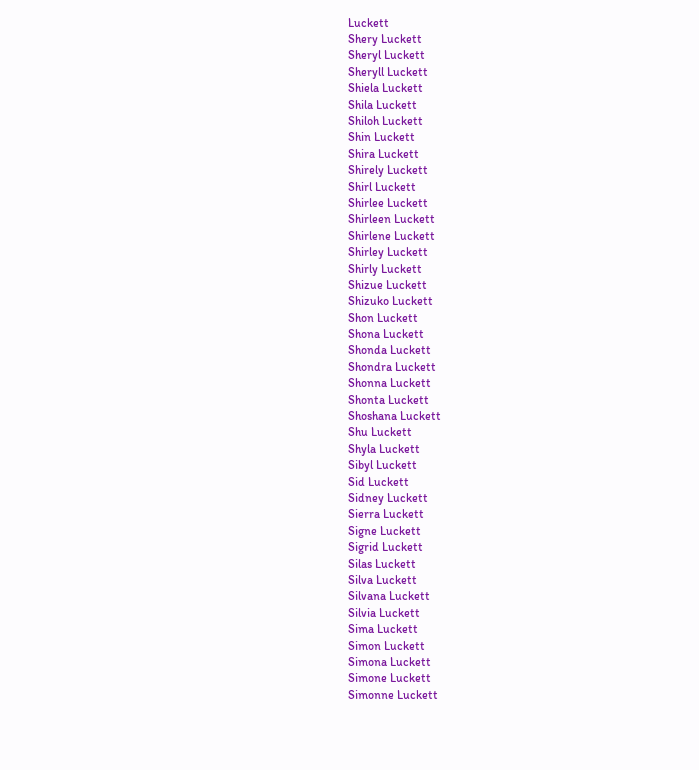Luckett
Shery Luckett
Sheryl Luckett
Sheryll Luckett
Shiela Luckett
Shila Luckett
Shiloh Luckett
Shin Luckett
Shira Luckett
Shirely Luckett
Shirl Luckett
Shirlee Luckett
Shirleen Luckett
Shirlene Luckett
Shirley Luckett
Shirly Luckett
Shizue Luckett
Shizuko Luckett
Shon Luckett
Shona Luckett
Shonda Luckett
Shondra Luckett
Shonna Luckett
Shonta Luckett
Shoshana Luckett
Shu Luckett
Shyla Luckett
Sibyl Luckett
Sid Luckett
Sidney Luckett
Sierra Luckett
Signe Luckett
Sigrid Luckett
Silas Luckett
Silva Luckett
Silvana Luckett
Silvia Luckett
Sima Luckett
Simon Luckett
Simona Luckett
Simone Luckett
Simonne Luckett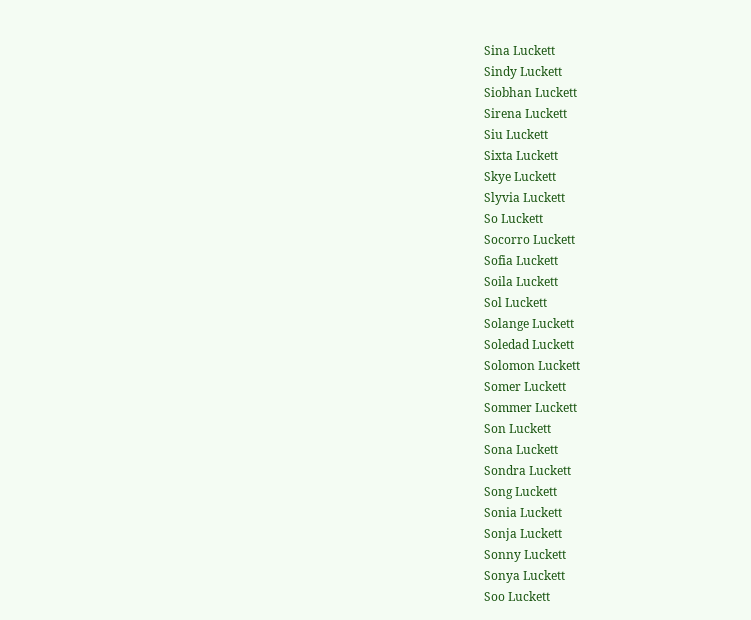Sina Luckett
Sindy Luckett
Siobhan Luckett
Sirena Luckett
Siu Luckett
Sixta Luckett
Skye Luckett
Slyvia Luckett
So Luckett
Socorro Luckett
Sofia Luckett
Soila Luckett
Sol Luckett
Solange Luckett
Soledad Luckett
Solomon Luckett
Somer Luckett
Sommer Luckett
Son Luckett
Sona Luckett
Sondra Luckett
Song Luckett
Sonia Luckett
Sonja Luckett
Sonny Luckett
Sonya Luckett
Soo Luckett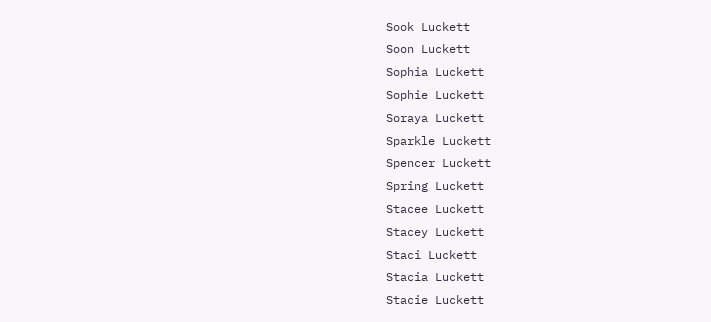Sook Luckett
Soon Luckett
Sophia Luckett
Sophie Luckett
Soraya Luckett
Sparkle Luckett
Spencer Luckett
Spring Luckett
Stacee Luckett
Stacey Luckett
Staci Luckett
Stacia Luckett
Stacie Luckett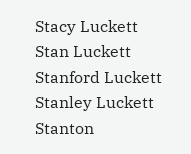Stacy Luckett
Stan Luckett
Stanford Luckett
Stanley Luckett
Stanton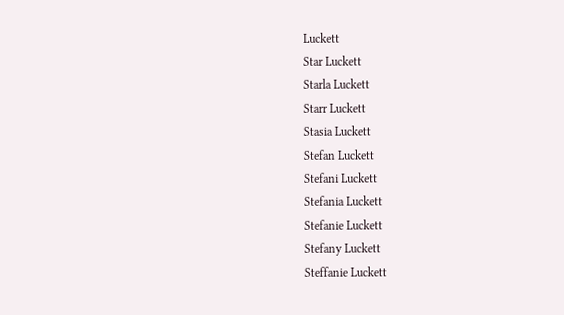Luckett
Star Luckett
Starla Luckett
Starr Luckett
Stasia Luckett
Stefan Luckett
Stefani Luckett
Stefania Luckett
Stefanie Luckett
Stefany Luckett
Steffanie Luckett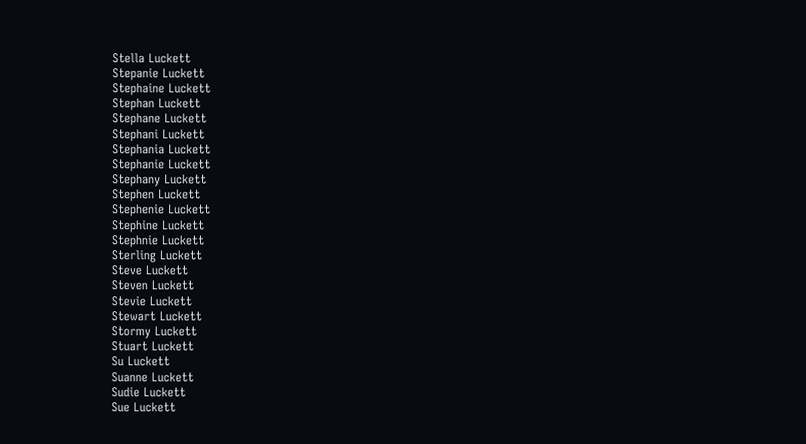Stella Luckett
Stepanie Luckett
Stephaine Luckett
Stephan Luckett
Stephane Luckett
Stephani Luckett
Stephania Luckett
Stephanie Luckett
Stephany Luckett
Stephen Luckett
Stephenie Luckett
Stephine Luckett
Stephnie Luckett
Sterling Luckett
Steve Luckett
Steven Luckett
Stevie Luckett
Stewart Luckett
Stormy Luckett
Stuart Luckett
Su Luckett
Suanne Luckett
Sudie Luckett
Sue Luckett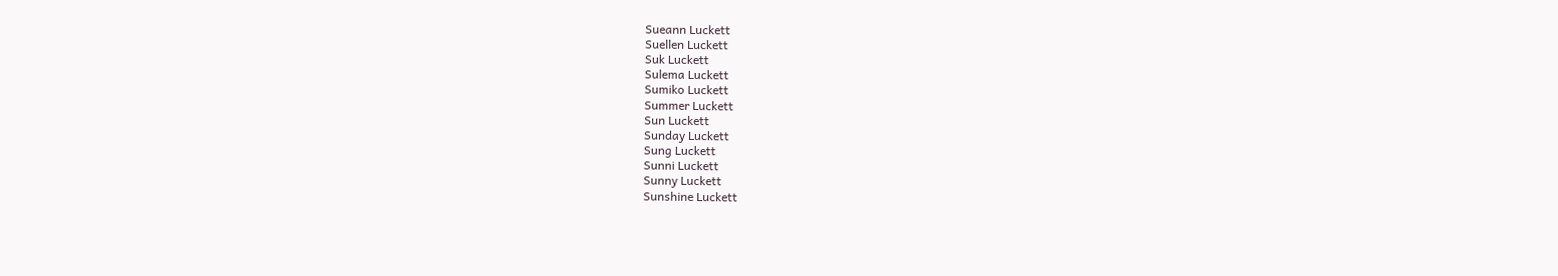Sueann Luckett
Suellen Luckett
Suk Luckett
Sulema Luckett
Sumiko Luckett
Summer Luckett
Sun Luckett
Sunday Luckett
Sung Luckett
Sunni Luckett
Sunny Luckett
Sunshine Luckett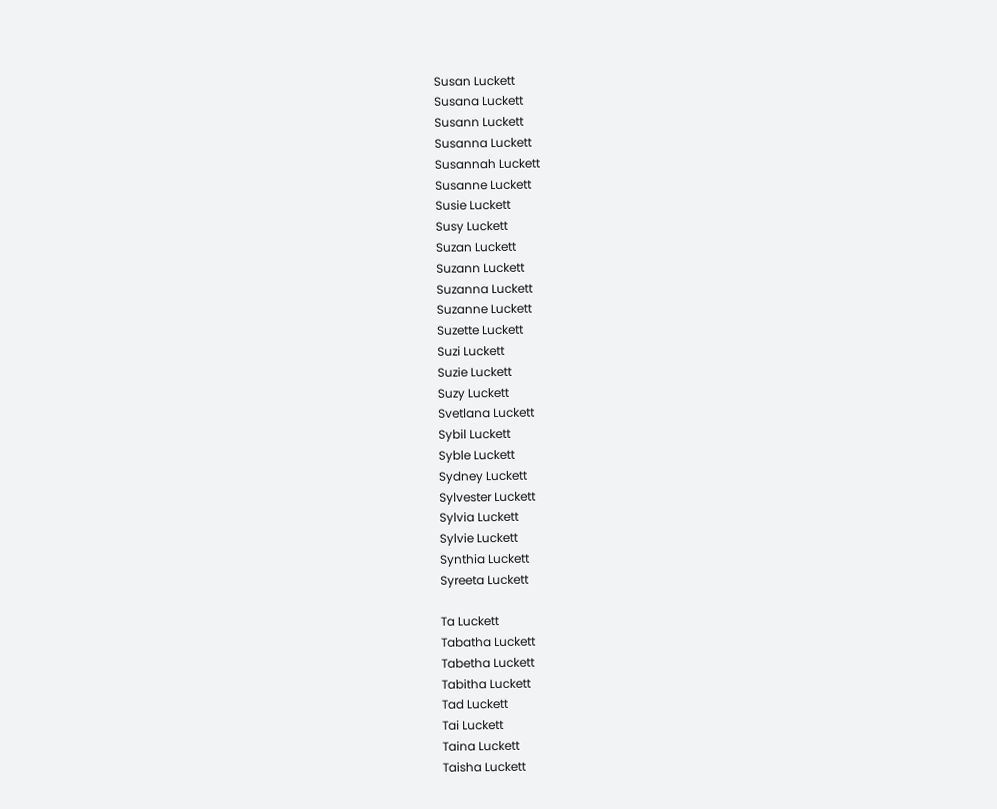Susan Luckett
Susana Luckett
Susann Luckett
Susanna Luckett
Susannah Luckett
Susanne Luckett
Susie Luckett
Susy Luckett
Suzan Luckett
Suzann Luckett
Suzanna Luckett
Suzanne Luckett
Suzette Luckett
Suzi Luckett
Suzie Luckett
Suzy Luckett
Svetlana Luckett
Sybil Luckett
Syble Luckett
Sydney Luckett
Sylvester Luckett
Sylvia Luckett
Sylvie Luckett
Synthia Luckett
Syreeta Luckett

Ta Luckett
Tabatha Luckett
Tabetha Luckett
Tabitha Luckett
Tad Luckett
Tai Luckett
Taina Luckett
Taisha Luckett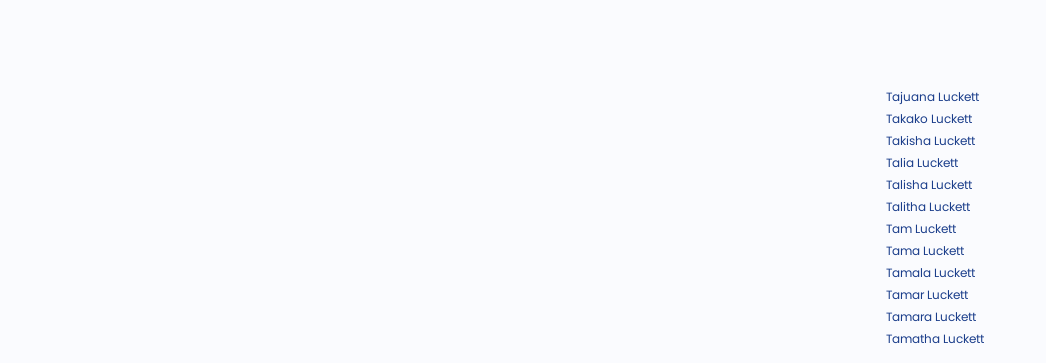Tajuana Luckett
Takako Luckett
Takisha Luckett
Talia Luckett
Talisha Luckett
Talitha Luckett
Tam Luckett
Tama Luckett
Tamala Luckett
Tamar Luckett
Tamara Luckett
Tamatha Luckett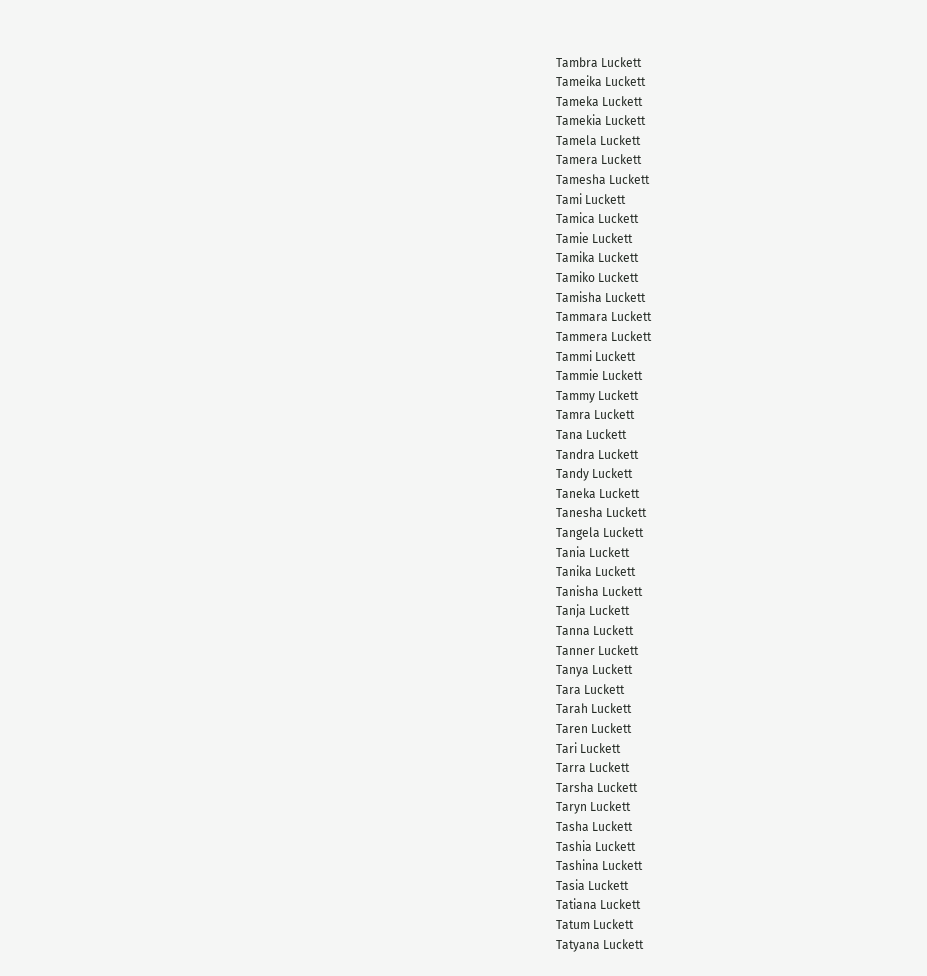Tambra Luckett
Tameika Luckett
Tameka Luckett
Tamekia Luckett
Tamela Luckett
Tamera Luckett
Tamesha Luckett
Tami Luckett
Tamica Luckett
Tamie Luckett
Tamika Luckett
Tamiko Luckett
Tamisha Luckett
Tammara Luckett
Tammera Luckett
Tammi Luckett
Tammie Luckett
Tammy Luckett
Tamra Luckett
Tana Luckett
Tandra Luckett
Tandy Luckett
Taneka Luckett
Tanesha Luckett
Tangela Luckett
Tania Luckett
Tanika Luckett
Tanisha Luckett
Tanja Luckett
Tanna Luckett
Tanner Luckett
Tanya Luckett
Tara Luckett
Tarah Luckett
Taren Luckett
Tari Luckett
Tarra Luckett
Tarsha Luckett
Taryn Luckett
Tasha Luckett
Tashia Luckett
Tashina Luckett
Tasia Luckett
Tatiana Luckett
Tatum Luckett
Tatyana Luckett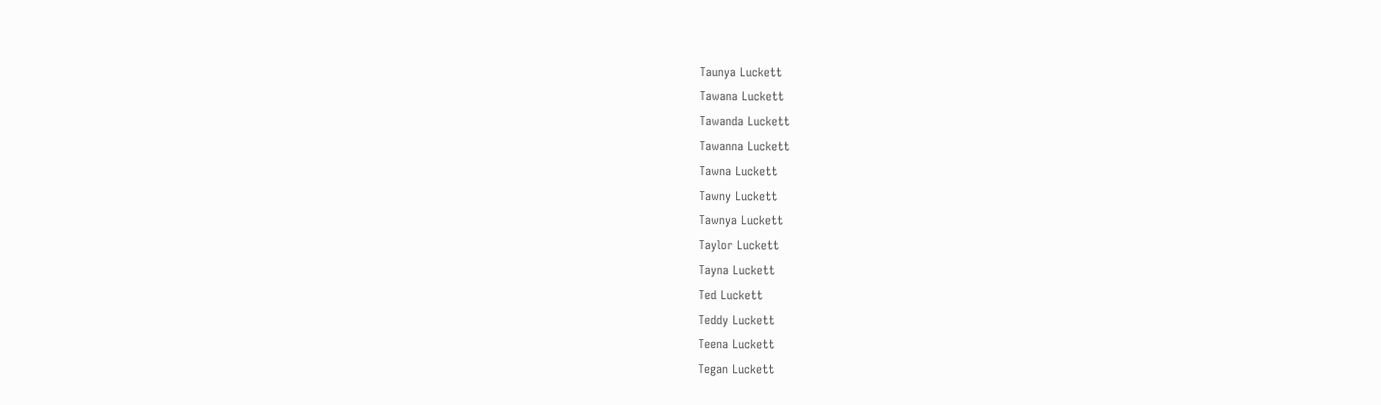Taunya Luckett
Tawana Luckett
Tawanda Luckett
Tawanna Luckett
Tawna Luckett
Tawny Luckett
Tawnya Luckett
Taylor Luckett
Tayna Luckett
Ted Luckett
Teddy Luckett
Teena Luckett
Tegan Luckett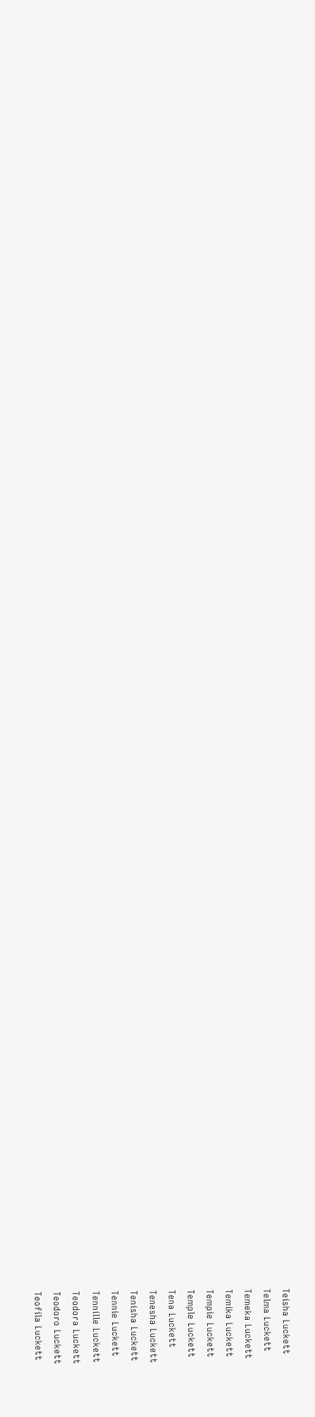Teisha Luckett
Telma Luckett
Temeka Luckett
Temika Luckett
Tempie Luckett
Temple Luckett
Tena Luckett
Tenesha Luckett
Tenisha Luckett
Tennie Luckett
Tennille Luckett
Teodora Luckett
Teodoro Luckett
Teofila Luckett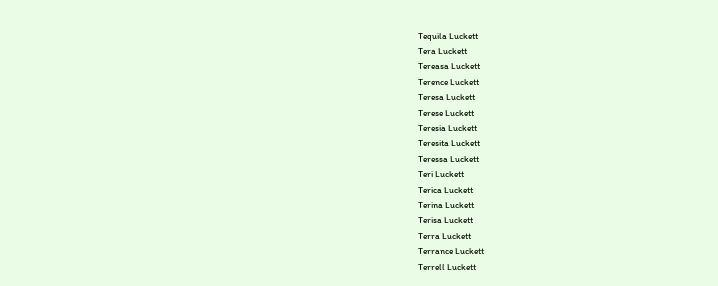Tequila Luckett
Tera Luckett
Tereasa Luckett
Terence Luckett
Teresa Luckett
Terese Luckett
Teresia Luckett
Teresita Luckett
Teressa Luckett
Teri Luckett
Terica Luckett
Terina Luckett
Terisa Luckett
Terra Luckett
Terrance Luckett
Terrell Luckett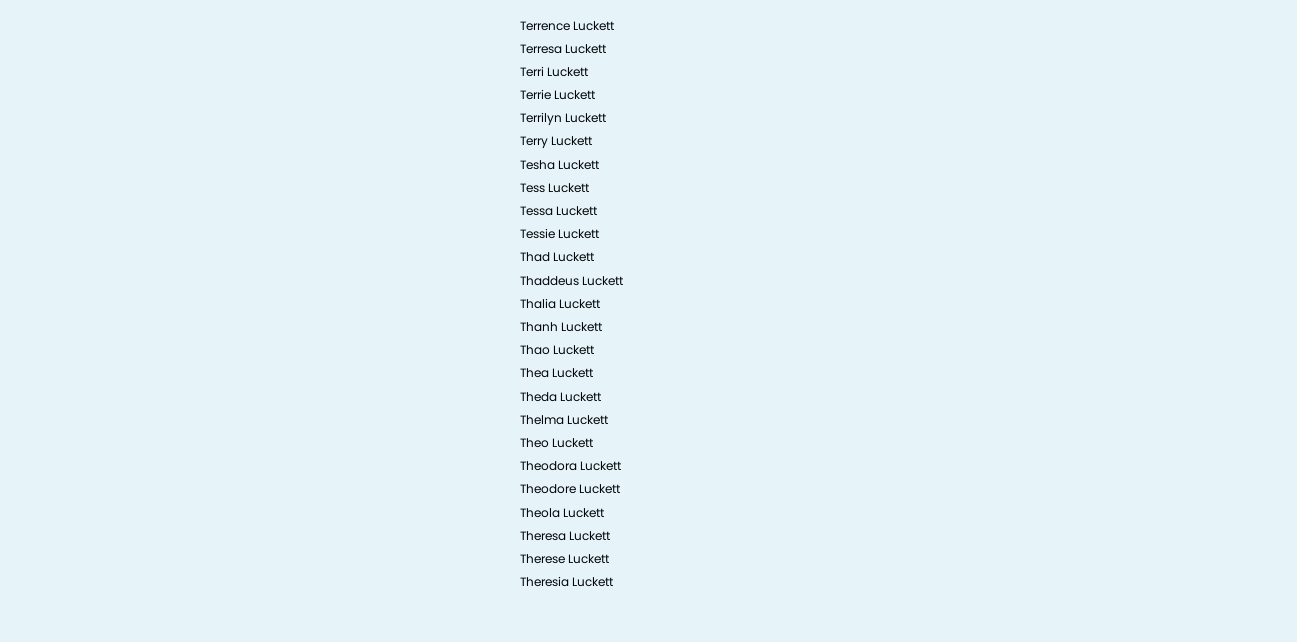Terrence Luckett
Terresa Luckett
Terri Luckett
Terrie Luckett
Terrilyn Luckett
Terry Luckett
Tesha Luckett
Tess Luckett
Tessa Luckett
Tessie Luckett
Thad Luckett
Thaddeus Luckett
Thalia Luckett
Thanh Luckett
Thao Luckett
Thea Luckett
Theda Luckett
Thelma Luckett
Theo Luckett
Theodora Luckett
Theodore Luckett
Theola Luckett
Theresa Luckett
Therese Luckett
Theresia Luckett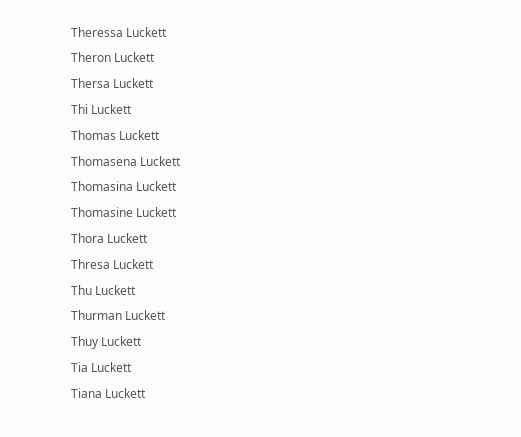Theressa Luckett
Theron Luckett
Thersa Luckett
Thi Luckett
Thomas Luckett
Thomasena Luckett
Thomasina Luckett
Thomasine Luckett
Thora Luckett
Thresa Luckett
Thu Luckett
Thurman Luckett
Thuy Luckett
Tia Luckett
Tiana Luckett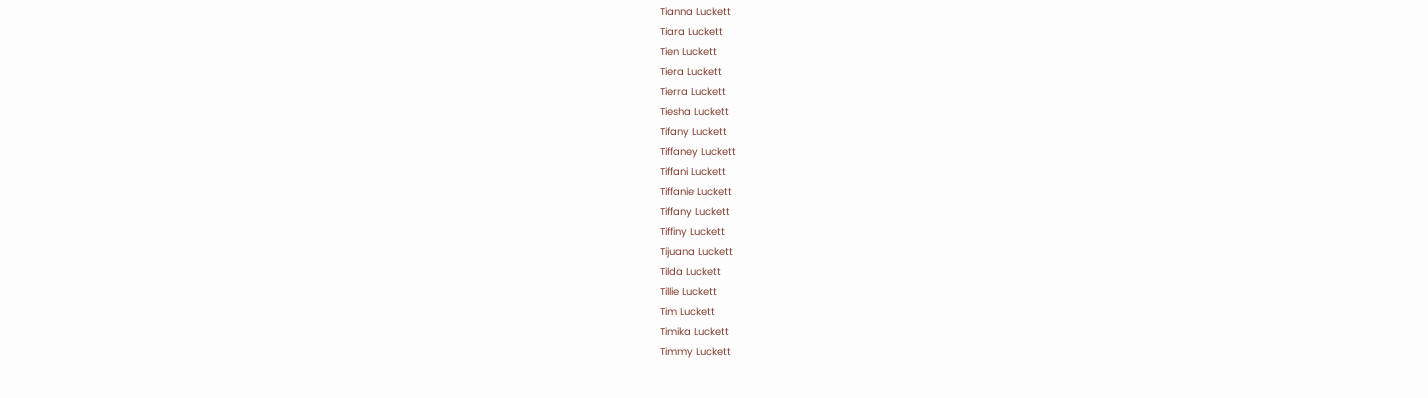Tianna Luckett
Tiara Luckett
Tien Luckett
Tiera Luckett
Tierra Luckett
Tiesha Luckett
Tifany Luckett
Tiffaney Luckett
Tiffani Luckett
Tiffanie Luckett
Tiffany Luckett
Tiffiny Luckett
Tijuana Luckett
Tilda Luckett
Tillie Luckett
Tim Luckett
Timika Luckett
Timmy Luckett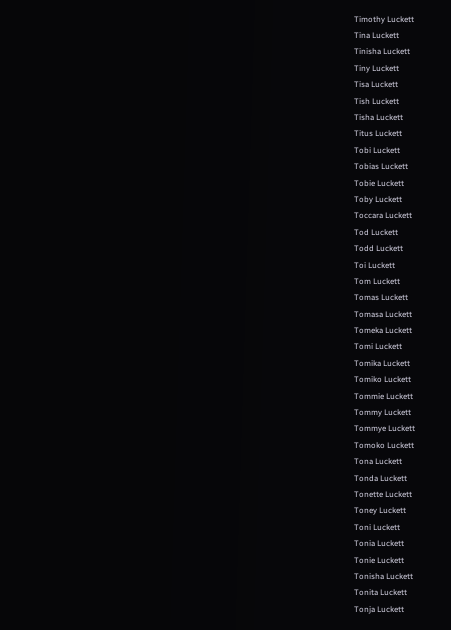Timothy Luckett
Tina Luckett
Tinisha Luckett
Tiny Luckett
Tisa Luckett
Tish Luckett
Tisha Luckett
Titus Luckett
Tobi Luckett
Tobias Luckett
Tobie Luckett
Toby Luckett
Toccara Luckett
Tod Luckett
Todd Luckett
Toi Luckett
Tom Luckett
Tomas Luckett
Tomasa Luckett
Tomeka Luckett
Tomi Luckett
Tomika Luckett
Tomiko Luckett
Tommie Luckett
Tommy Luckett
Tommye Luckett
Tomoko Luckett
Tona Luckett
Tonda Luckett
Tonette Luckett
Toney Luckett
Toni Luckett
Tonia Luckett
Tonie Luckett
Tonisha Luckett
Tonita Luckett
Tonja Luckett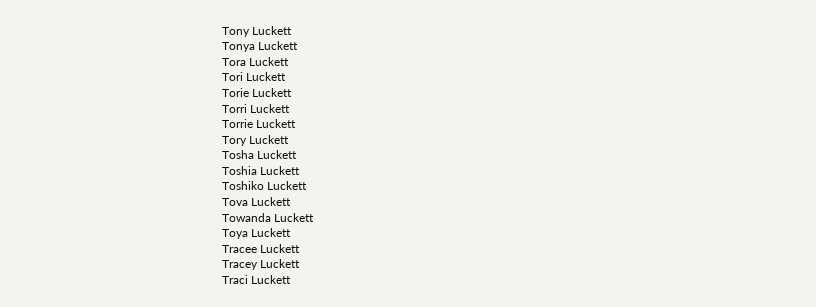Tony Luckett
Tonya Luckett
Tora Luckett
Tori Luckett
Torie Luckett
Torri Luckett
Torrie Luckett
Tory Luckett
Tosha Luckett
Toshia Luckett
Toshiko Luckett
Tova Luckett
Towanda Luckett
Toya Luckett
Tracee Luckett
Tracey Luckett
Traci Luckett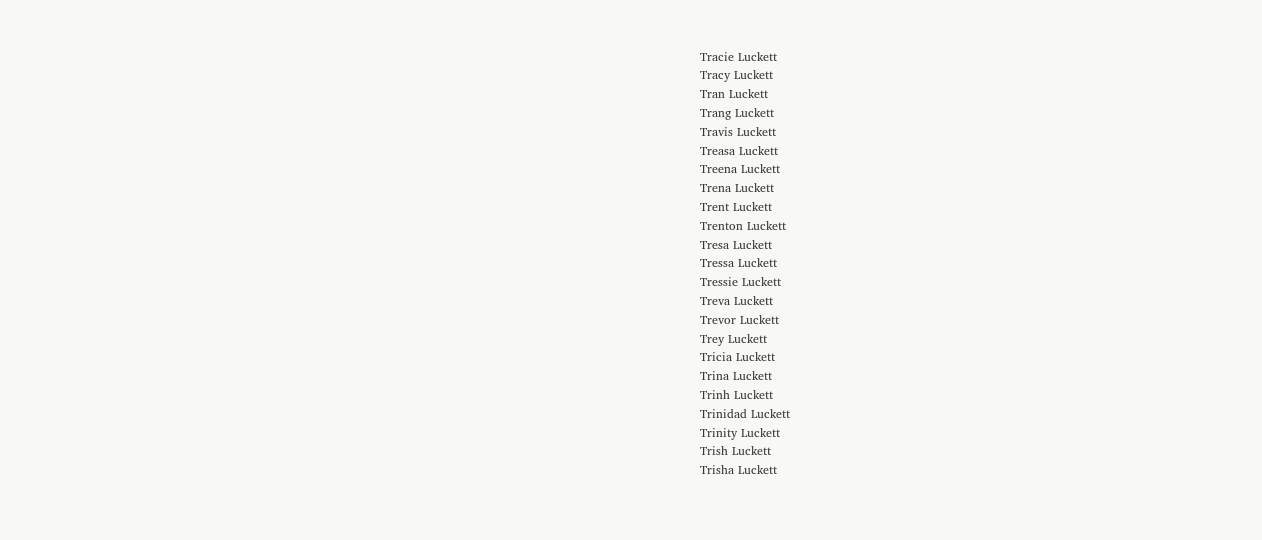Tracie Luckett
Tracy Luckett
Tran Luckett
Trang Luckett
Travis Luckett
Treasa Luckett
Treena Luckett
Trena Luckett
Trent Luckett
Trenton Luckett
Tresa Luckett
Tressa Luckett
Tressie Luckett
Treva Luckett
Trevor Luckett
Trey Luckett
Tricia Luckett
Trina Luckett
Trinh Luckett
Trinidad Luckett
Trinity Luckett
Trish Luckett
Trisha Luckett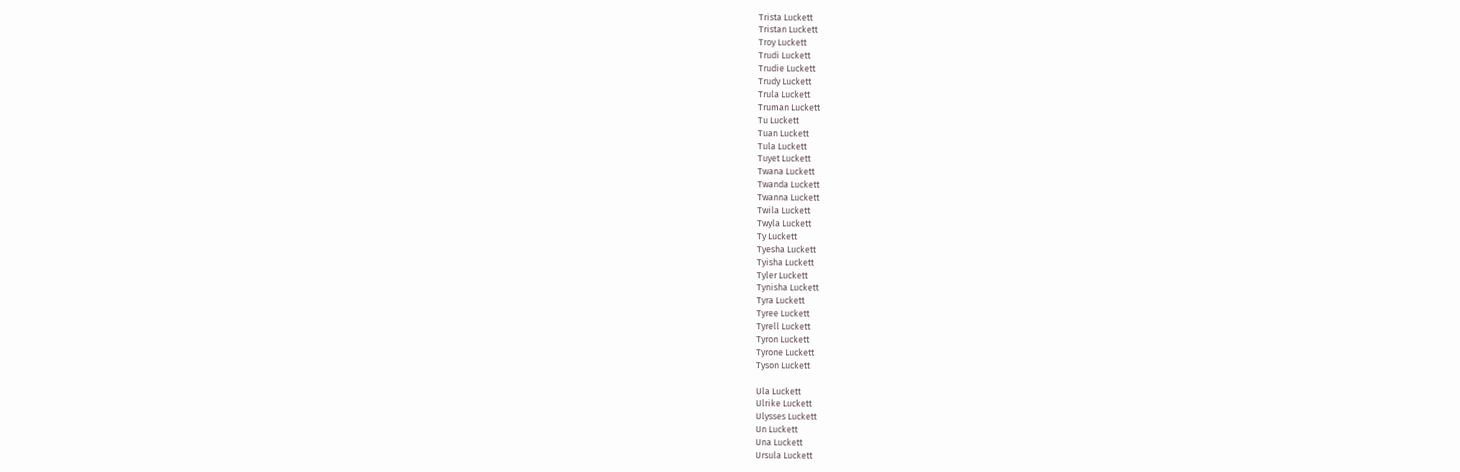Trista Luckett
Tristan Luckett
Troy Luckett
Trudi Luckett
Trudie Luckett
Trudy Luckett
Trula Luckett
Truman Luckett
Tu Luckett
Tuan Luckett
Tula Luckett
Tuyet Luckett
Twana Luckett
Twanda Luckett
Twanna Luckett
Twila Luckett
Twyla Luckett
Ty Luckett
Tyesha Luckett
Tyisha Luckett
Tyler Luckett
Tynisha Luckett
Tyra Luckett
Tyree Luckett
Tyrell Luckett
Tyron Luckett
Tyrone Luckett
Tyson Luckett

Ula Luckett
Ulrike Luckett
Ulysses Luckett
Un Luckett
Una Luckett
Ursula Luckett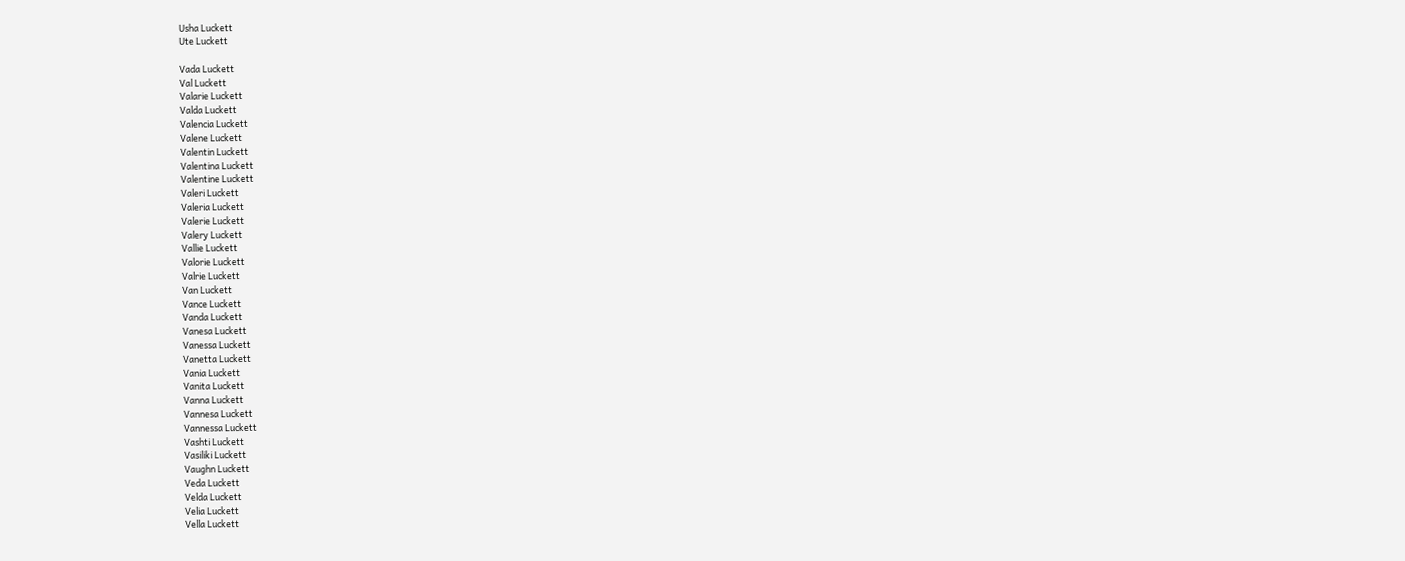Usha Luckett
Ute Luckett

Vada Luckett
Val Luckett
Valarie Luckett
Valda Luckett
Valencia Luckett
Valene Luckett
Valentin Luckett
Valentina Luckett
Valentine Luckett
Valeri Luckett
Valeria Luckett
Valerie Luckett
Valery Luckett
Vallie Luckett
Valorie Luckett
Valrie Luckett
Van Luckett
Vance Luckett
Vanda Luckett
Vanesa Luckett
Vanessa Luckett
Vanetta Luckett
Vania Luckett
Vanita Luckett
Vanna Luckett
Vannesa Luckett
Vannessa Luckett
Vashti Luckett
Vasiliki Luckett
Vaughn Luckett
Veda Luckett
Velda Luckett
Velia Luckett
Vella Luckett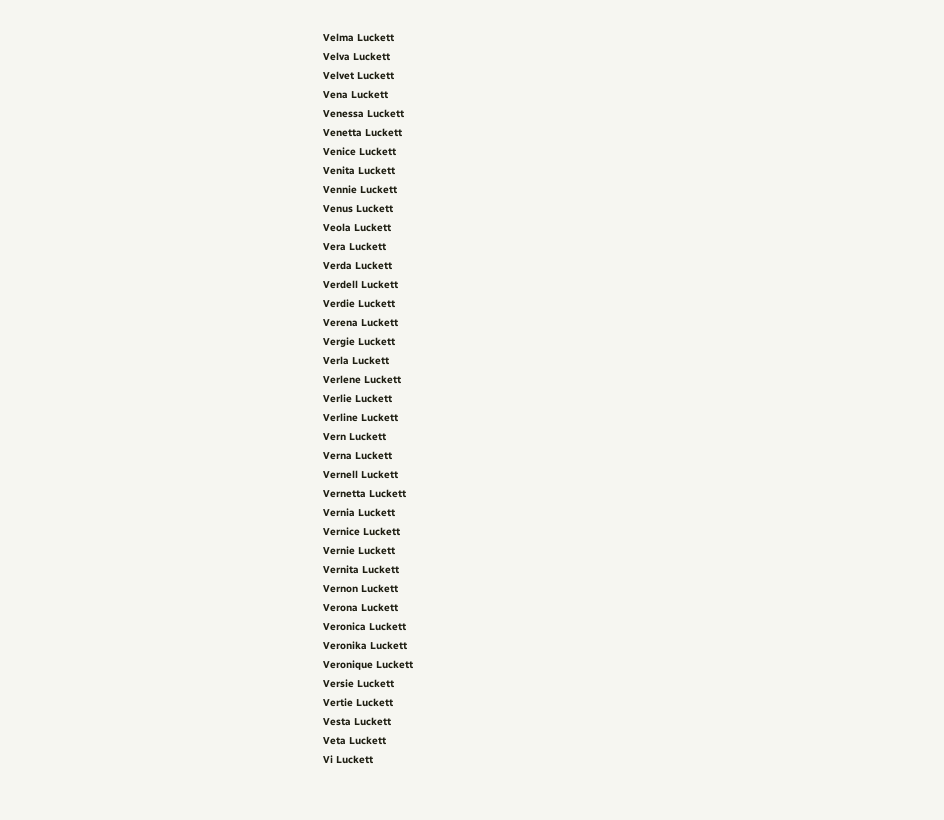Velma Luckett
Velva Luckett
Velvet Luckett
Vena Luckett
Venessa Luckett
Venetta Luckett
Venice Luckett
Venita Luckett
Vennie Luckett
Venus Luckett
Veola Luckett
Vera Luckett
Verda Luckett
Verdell Luckett
Verdie Luckett
Verena Luckett
Vergie Luckett
Verla Luckett
Verlene Luckett
Verlie Luckett
Verline Luckett
Vern Luckett
Verna Luckett
Vernell Luckett
Vernetta Luckett
Vernia Luckett
Vernice Luckett
Vernie Luckett
Vernita Luckett
Vernon Luckett
Verona Luckett
Veronica Luckett
Veronika Luckett
Veronique Luckett
Versie Luckett
Vertie Luckett
Vesta Luckett
Veta Luckett
Vi Luckett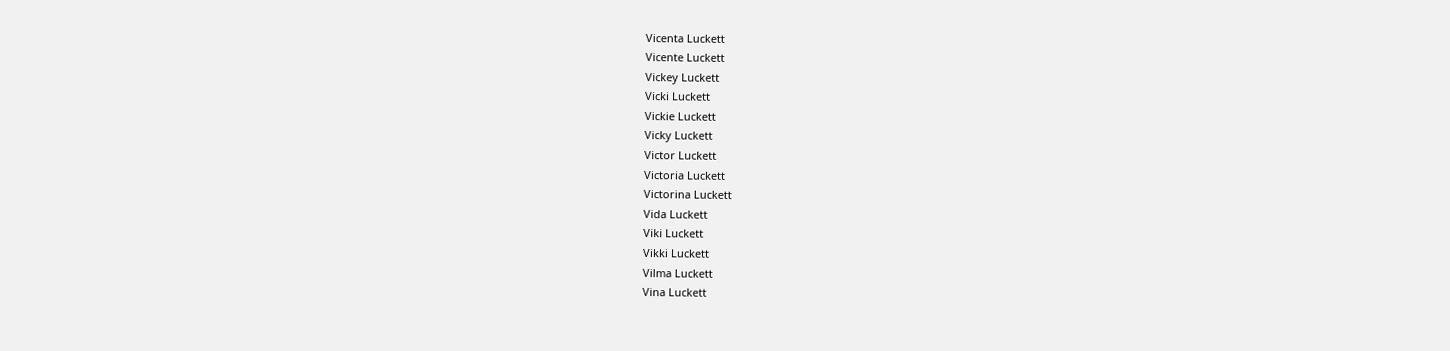Vicenta Luckett
Vicente Luckett
Vickey Luckett
Vicki Luckett
Vickie Luckett
Vicky Luckett
Victor Luckett
Victoria Luckett
Victorina Luckett
Vida Luckett
Viki Luckett
Vikki Luckett
Vilma Luckett
Vina Luckett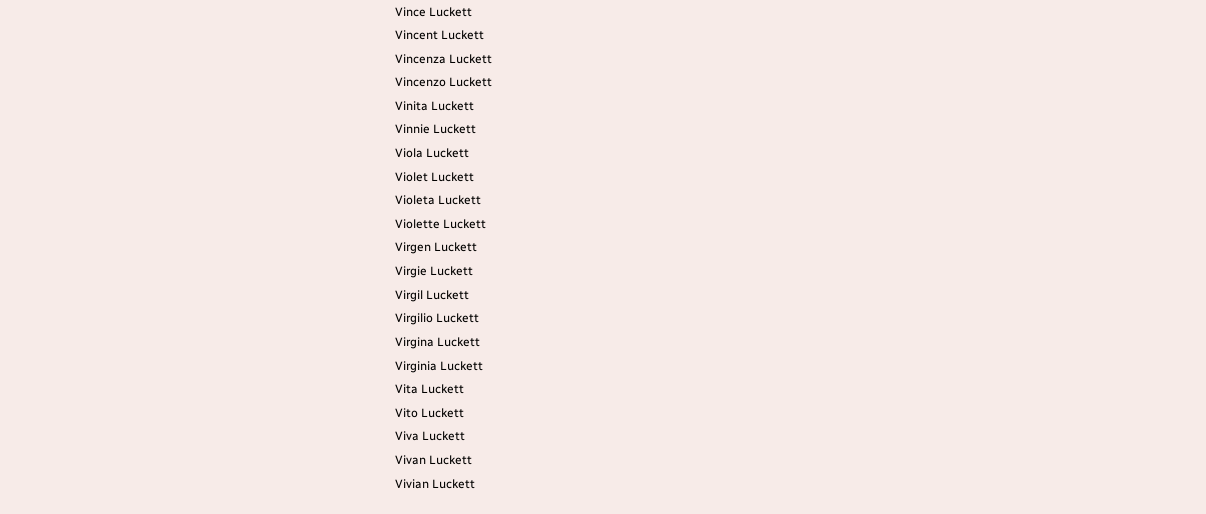Vince Luckett
Vincent Luckett
Vincenza Luckett
Vincenzo Luckett
Vinita Luckett
Vinnie Luckett
Viola Luckett
Violet Luckett
Violeta Luckett
Violette Luckett
Virgen Luckett
Virgie Luckett
Virgil Luckett
Virgilio Luckett
Virgina Luckett
Virginia Luckett
Vita Luckett
Vito Luckett
Viva Luckett
Vivan Luckett
Vivian Luckett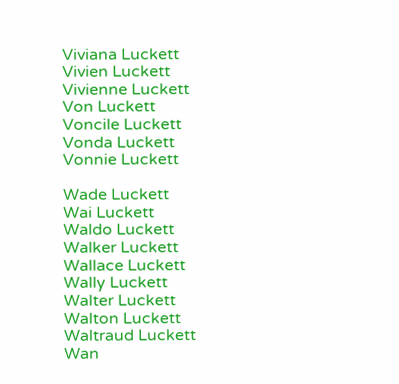Viviana Luckett
Vivien Luckett
Vivienne Luckett
Von Luckett
Voncile Luckett
Vonda Luckett
Vonnie Luckett

Wade Luckett
Wai Luckett
Waldo Luckett
Walker Luckett
Wallace Luckett
Wally Luckett
Walter Luckett
Walton Luckett
Waltraud Luckett
Wan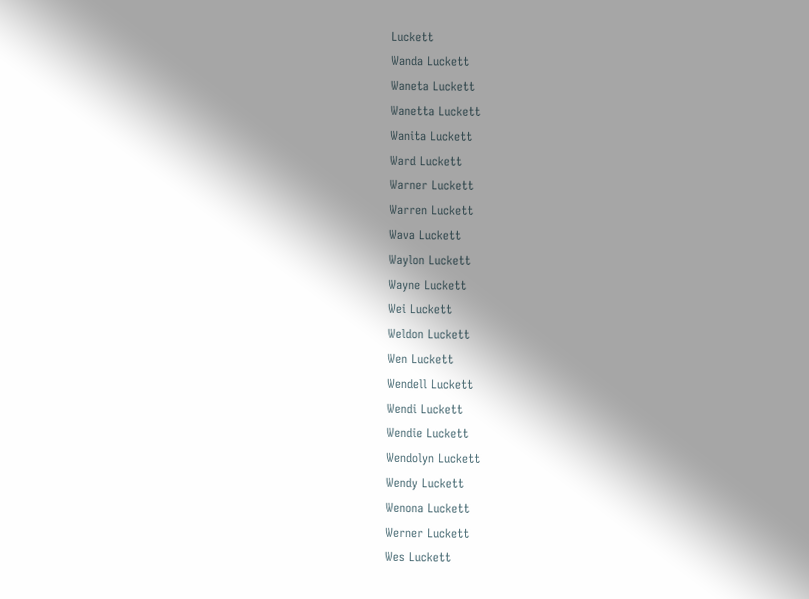Luckett
Wanda Luckett
Waneta Luckett
Wanetta Luckett
Wanita Luckett
Ward Luckett
Warner Luckett
Warren Luckett
Wava Luckett
Waylon Luckett
Wayne Luckett
Wei Luckett
Weldon Luckett
Wen Luckett
Wendell Luckett
Wendi Luckett
Wendie Luckett
Wendolyn Luckett
Wendy Luckett
Wenona Luckett
Werner Luckett
Wes Luckett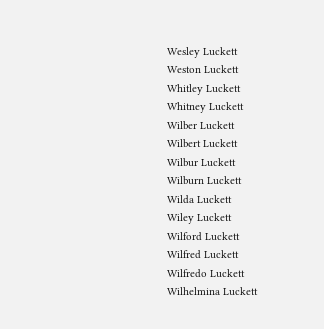Wesley Luckett
Weston Luckett
Whitley Luckett
Whitney Luckett
Wilber Luckett
Wilbert Luckett
Wilbur Luckett
Wilburn Luckett
Wilda Luckett
Wiley Luckett
Wilford Luckett
Wilfred Luckett
Wilfredo Luckett
Wilhelmina Luckett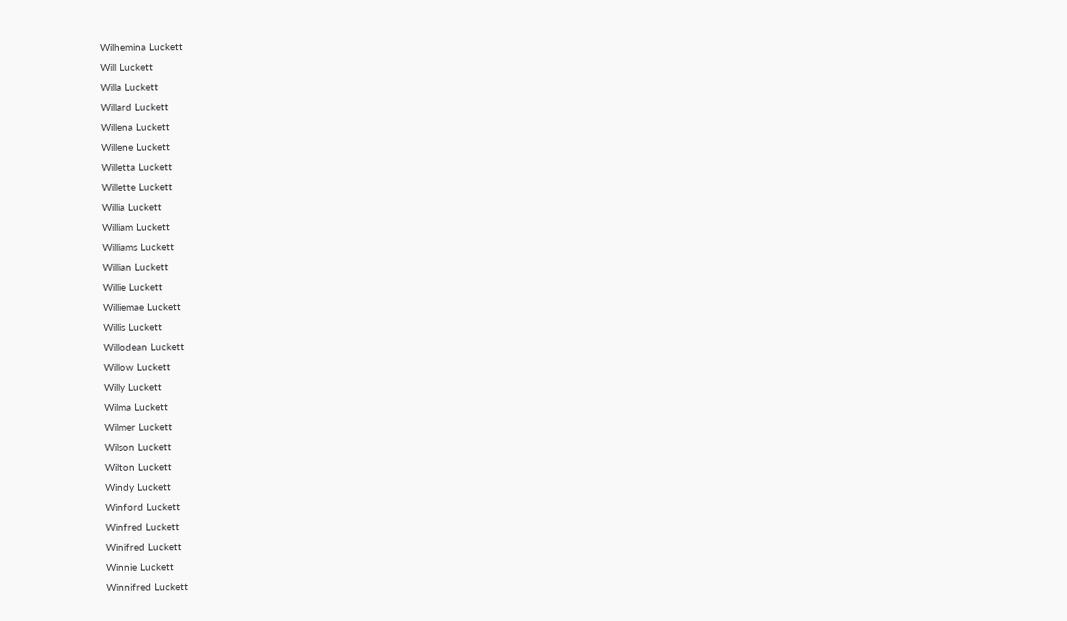Wilhemina Luckett
Will Luckett
Willa Luckett
Willard Luckett
Willena Luckett
Willene Luckett
Willetta Luckett
Willette Luckett
Willia Luckett
William Luckett
Williams Luckett
Willian Luckett
Willie Luckett
Williemae Luckett
Willis Luckett
Willodean Luckett
Willow Luckett
Willy Luckett
Wilma Luckett
Wilmer Luckett
Wilson Luckett
Wilton Luckett
Windy Luckett
Winford Luckett
Winfred Luckett
Winifred Luckett
Winnie Luckett
Winnifred Luckett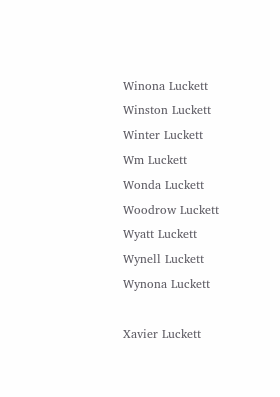Winona Luckett
Winston Luckett
Winter Luckett
Wm Luckett
Wonda Luckett
Woodrow Luckett
Wyatt Luckett
Wynell Luckett
Wynona Luckett

Xavier Luckett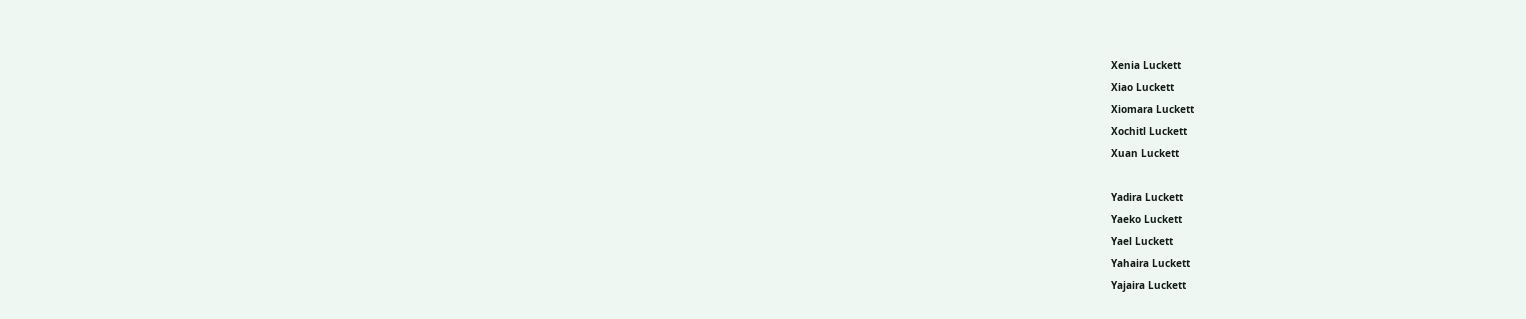Xenia Luckett
Xiao Luckett
Xiomara Luckett
Xochitl Luckett
Xuan Luckett

Yadira Luckett
Yaeko Luckett
Yael Luckett
Yahaira Luckett
Yajaira Luckett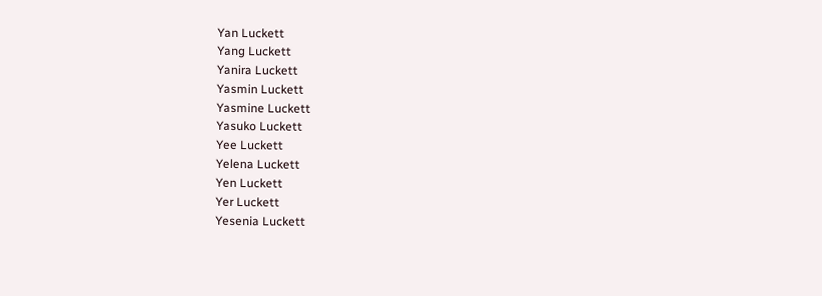Yan Luckett
Yang Luckett
Yanira Luckett
Yasmin Luckett
Yasmine Luckett
Yasuko Luckett
Yee Luckett
Yelena Luckett
Yen Luckett
Yer Luckett
Yesenia Luckett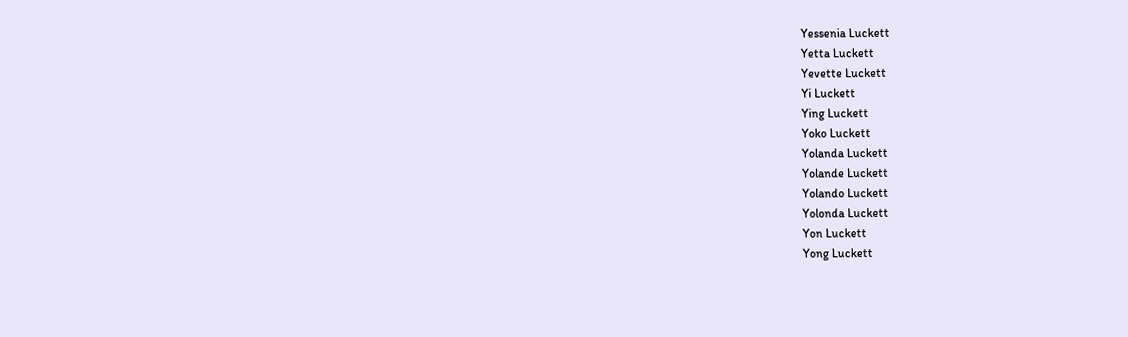Yessenia Luckett
Yetta Luckett
Yevette Luckett
Yi Luckett
Ying Luckett
Yoko Luckett
Yolanda Luckett
Yolande Luckett
Yolando Luckett
Yolonda Luckett
Yon Luckett
Yong Luckett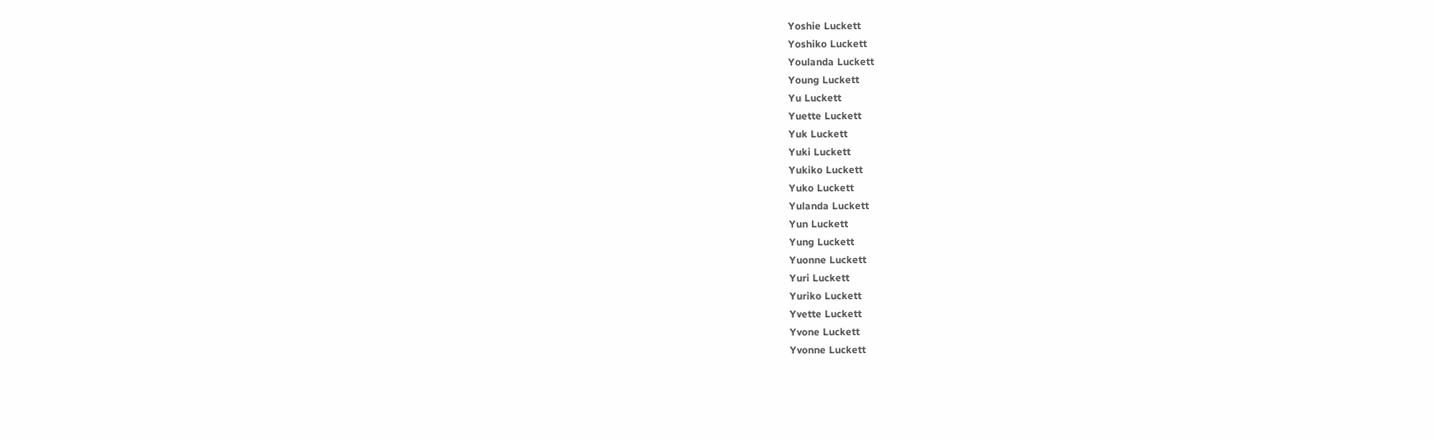Yoshie Luckett
Yoshiko Luckett
Youlanda Luckett
Young Luckett
Yu Luckett
Yuette Luckett
Yuk Luckett
Yuki Luckett
Yukiko Luckett
Yuko Luckett
Yulanda Luckett
Yun Luckett
Yung Luckett
Yuonne Luckett
Yuri Luckett
Yuriko Luckett
Yvette Luckett
Yvone Luckett
Yvonne Luckett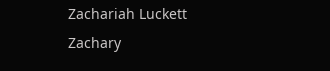Zachariah Luckett
Zachary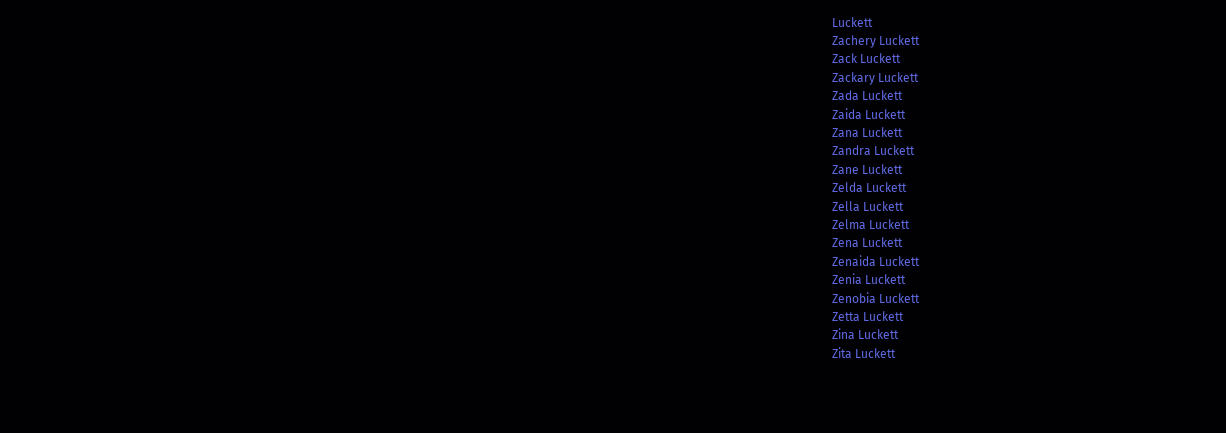Luckett
Zachery Luckett
Zack Luckett
Zackary Luckett
Zada Luckett
Zaida Luckett
Zana Luckett
Zandra Luckett
Zane Luckett
Zelda Luckett
Zella Luckett
Zelma Luckett
Zena Luckett
Zenaida Luckett
Zenia Luckett
Zenobia Luckett
Zetta Luckett
Zina Luckett
Zita Luckett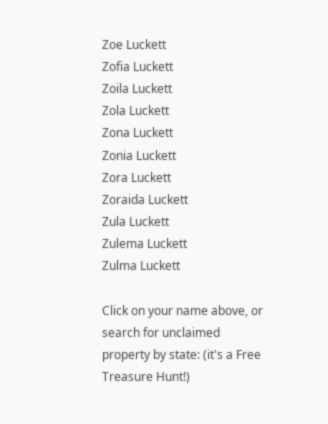Zoe Luckett
Zofia Luckett
Zoila Luckett
Zola Luckett
Zona Luckett
Zonia Luckett
Zora Luckett
Zoraida Luckett
Zula Luckett
Zulema Luckett
Zulma Luckett

Click on your name above, or search for unclaimed property by state: (it's a Free Treasure Hunt!)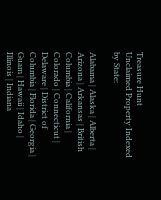Treasure Hunt
Unclaimed Property Indexed by State:

Alabama | Alaska | Alberta | Arizona | Arkansas | British Columbia | California | Colorado | Connecticut | Delaware | District of Columbia | Florida | Georgia | Guam | Hawaii | Idaho | Illinois | Indiana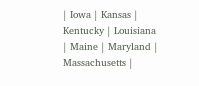| Iowa | Kansas | Kentucky | Louisiana | Maine | Maryland | Massachusetts |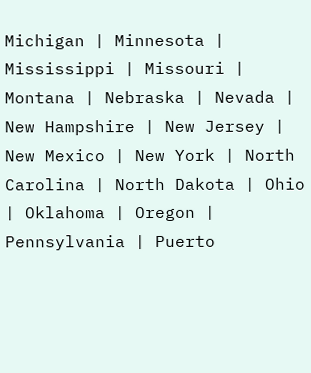Michigan | Minnesota | Mississippi | Missouri | Montana | Nebraska | Nevada | New Hampshire | New Jersey | New Mexico | New York | North Carolina | North Dakota | Ohio | Oklahoma | Oregon | Pennsylvania | Puerto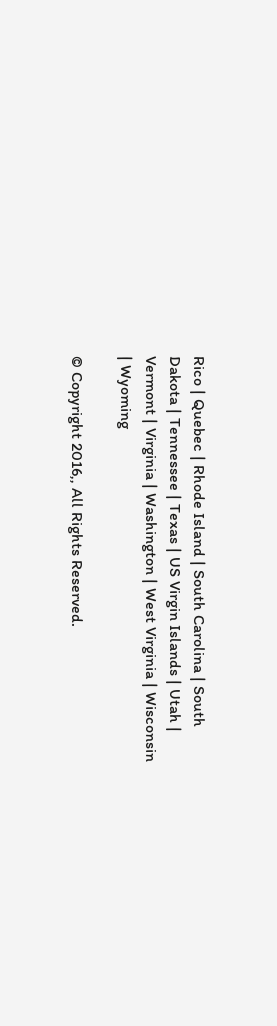Rico | Quebec | Rhode Island | South Carolina | South Dakota | Tennessee | Texas | US Virgin Islands | Utah | Vermont | Virginia | Washington | West Virginia | Wisconsin | Wyoming

© Copyright 2016,, All Rights Reserved.